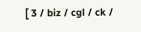[ 3 / biz / cgl / ck /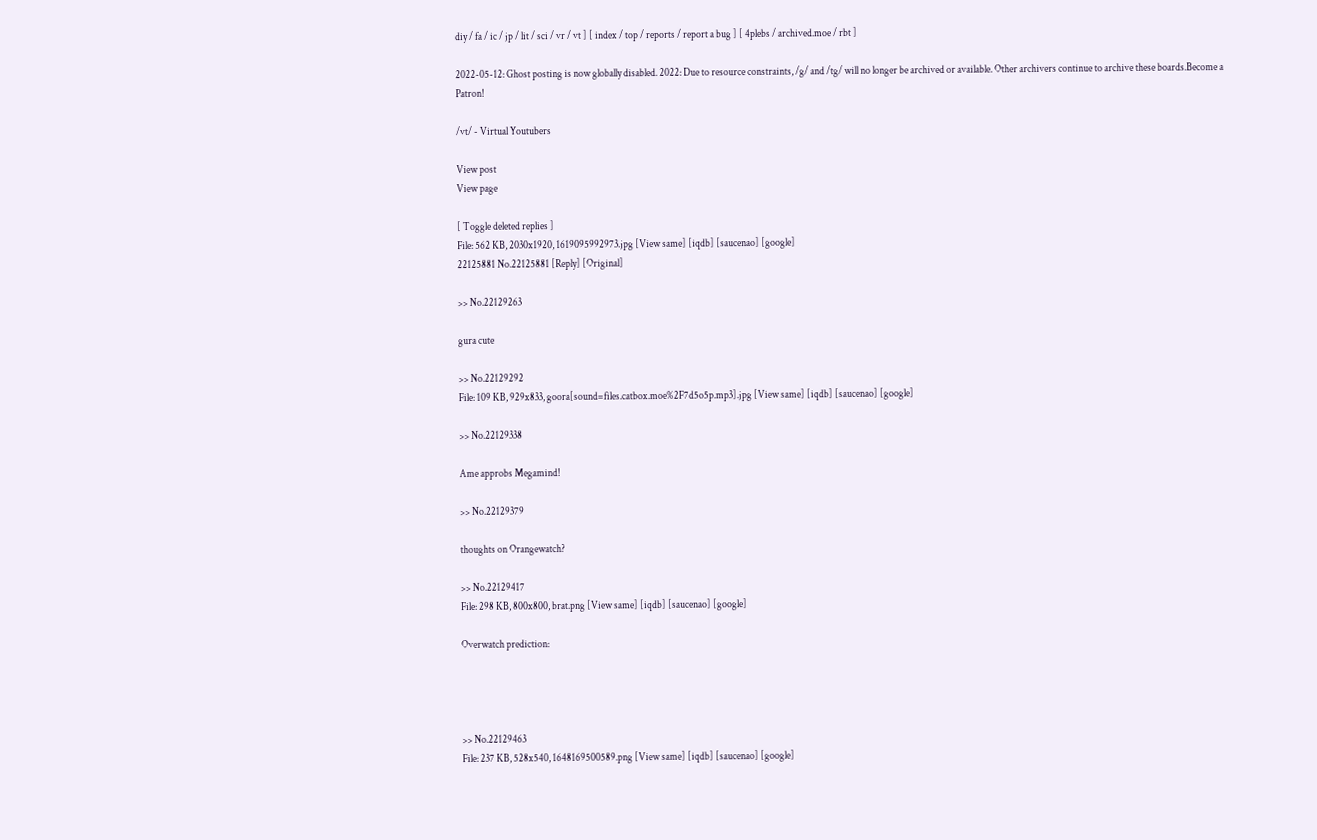diy / fa / ic / jp / lit / sci / vr / vt ] [ index / top / reports / report a bug ] [ 4plebs / archived.moe / rbt ]

2022-05-12: Ghost posting is now globally disabled. 2022: Due to resource constraints, /g/ and /tg/ will no longer be archived or available. Other archivers continue to archive these boards.Become a Patron!

/vt/ - Virtual Youtubers

View post
View page

[ Toggle deleted replies ]
File: 562 KB, 2030x1920, 1619095992973.jpg [View same] [iqdb] [saucenao] [google]
22125881 No.22125881 [Reply] [Original]

>> No.22129263

gura cute

>> No.22129292
File: 109 KB, 929x833, goora[sound=files.catbox.moe%2F7d5o5p.mp3].jpg [View same] [iqdb] [saucenao] [google]

>> No.22129338

Ame approbs Megamind!

>> No.22129379

thoughts on Orangewatch?

>> No.22129417
File: 298 KB, 800x800, brat.png [View same] [iqdb] [saucenao] [google]

Overwatch prediction:




>> No.22129463
File: 237 KB, 528x540, 1648169500589.png [View same] [iqdb] [saucenao] [google]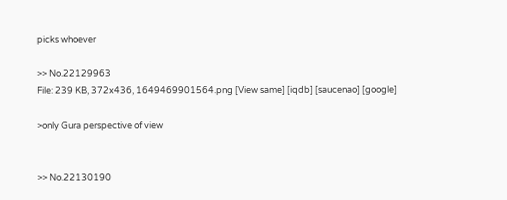picks whoever

>> No.22129963
File: 239 KB, 372x436, 1649469901564.png [View same] [iqdb] [saucenao] [google]

>only Gura perspective of view


>> No.22130190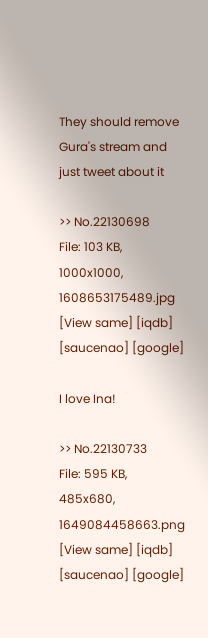They should remove Gura's stream and just tweet about it

>> No.22130698
File: 103 KB, 1000x1000, 1608653175489.jpg [View same] [iqdb] [saucenao] [google]

I love Ina!

>> No.22130733
File: 595 KB, 485x680, 1649084458663.png [View same] [iqdb] [saucenao] [google]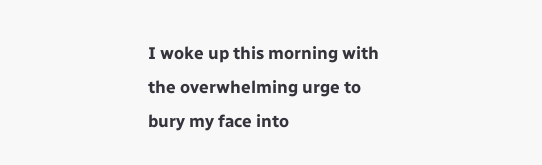I woke up this morning with the overwhelming urge to bury my face into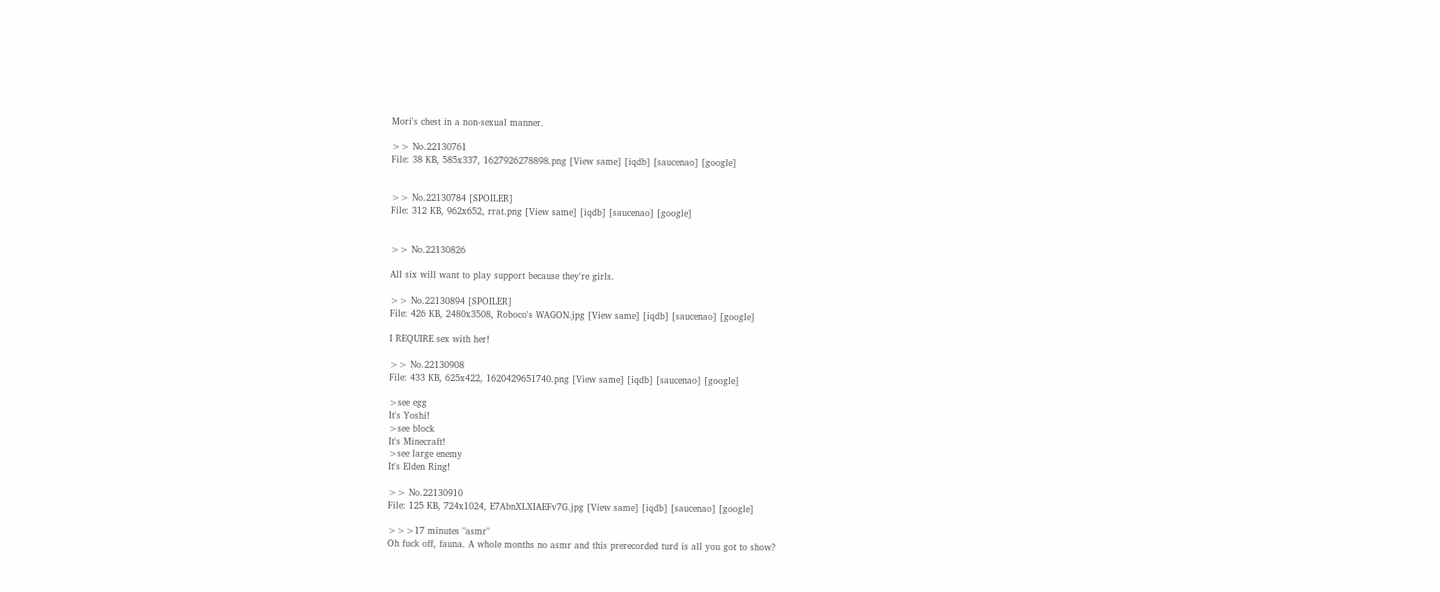Mori's chest in a non-sexual manner.

>> No.22130761
File: 38 KB, 585x337, 1627926278898.png [View same] [iqdb] [saucenao] [google]


>> No.22130784 [SPOILER]
File: 312 KB, 962x652, rrat.png [View same] [iqdb] [saucenao] [google]


>> No.22130826

All six will want to play support because they're girls.

>> No.22130894 [SPOILER]
File: 426 KB, 2480x3508, Roboco's WAGON.jpg [View same] [iqdb] [saucenao] [google]

I REQUIRE sex with her!

>> No.22130908
File: 433 KB, 625x422, 1620429651740.png [View same] [iqdb] [saucenao] [google]

>see egg
It's Yoshi!
>see block
It's Minecraft!
>see large enemy
It's Elden Ring!

>> No.22130910
File: 125 KB, 724x1024, E7AbnXLXIAEFv7G.jpg [View same] [iqdb] [saucenao] [google]

>>>17 minutes "asmr"
Oh fuck off, fauna. A whole months no asmr and this prerecorded turd is all you got to show?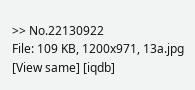>> No.22130922
File: 109 KB, 1200x971, 13a.jpg [View same] [iqdb]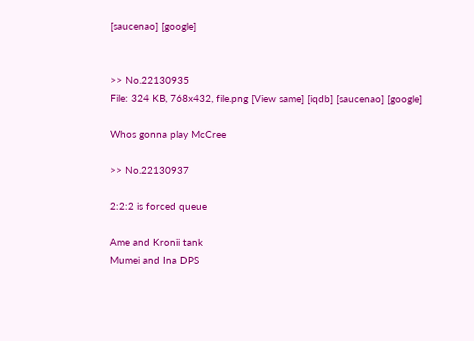[saucenao] [google]


>> No.22130935
File: 324 KB, 768x432, file.png [View same] [iqdb] [saucenao] [google]

Whos gonna play McCree

>> No.22130937

2:2:2 is forced queue

Ame and Kronii tank
Mumei and Ina DPS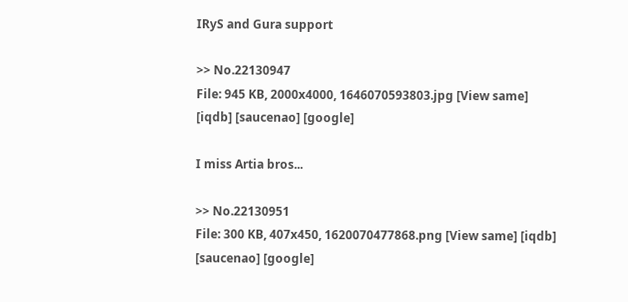IRyS and Gura support

>> No.22130947
File: 945 KB, 2000x4000, 1646070593803.jpg [View same] [iqdb] [saucenao] [google]

I miss Artia bros...

>> No.22130951
File: 300 KB, 407x450, 1620070477868.png [View same] [iqdb] [saucenao] [google]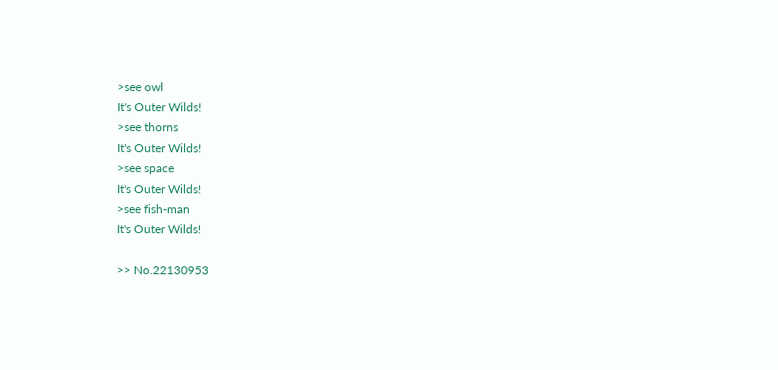>see owl
It's Outer Wilds!
>see thorns
It's Outer Wilds!
>see space
It's Outer Wilds!
>see fish-man
It's Outer Wilds!

>> No.22130953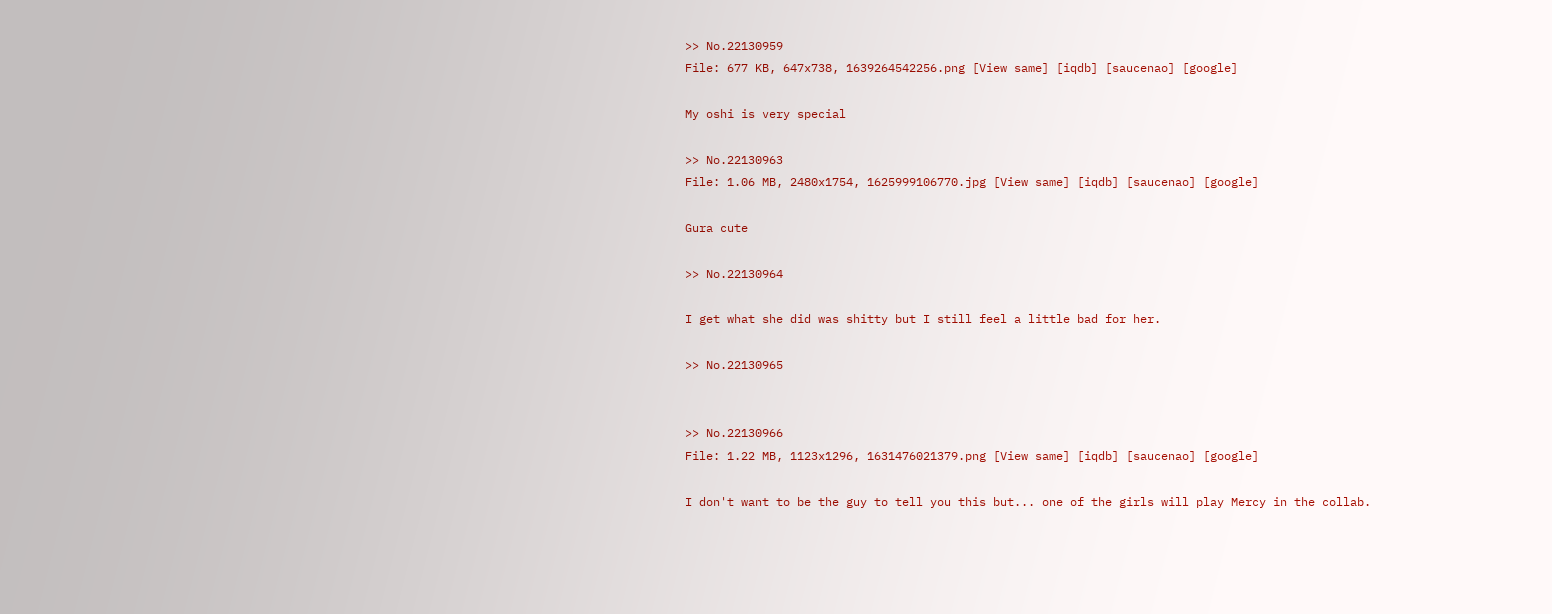>> No.22130959
File: 677 KB, 647x738, 1639264542256.png [View same] [iqdb] [saucenao] [google]

My oshi is very special

>> No.22130963
File: 1.06 MB, 2480x1754, 1625999106770.jpg [View same] [iqdb] [saucenao] [google]

Gura cute

>> No.22130964

I get what she did was shitty but I still feel a little bad for her.

>> No.22130965


>> No.22130966
File: 1.22 MB, 1123x1296, 1631476021379.png [View same] [iqdb] [saucenao] [google]

I don't want to be the guy to tell you this but... one of the girls will play Mercy in the collab.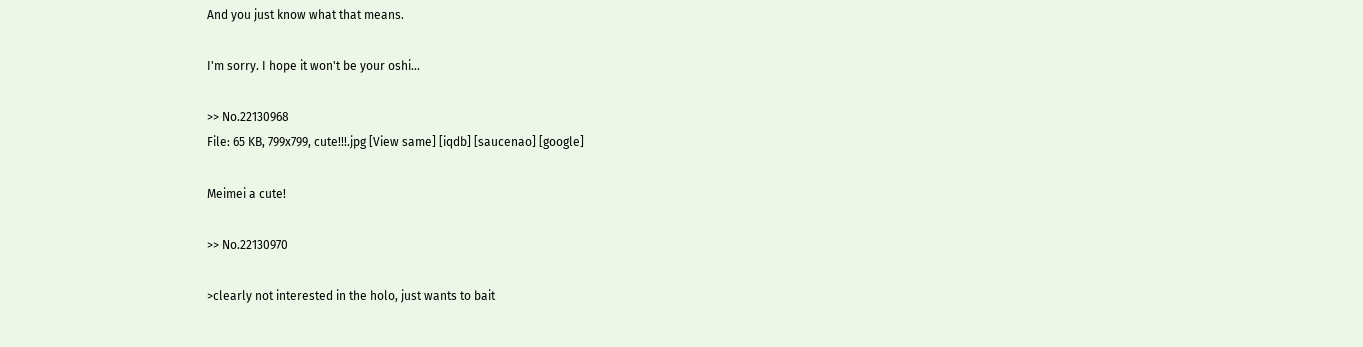And you just know what that means.

I'm sorry. I hope it won't be your oshi...

>> No.22130968
File: 65 KB, 799x799, cute!!!.jpg [View same] [iqdb] [saucenao] [google]

Meimei a cute!

>> No.22130970

>clearly not interested in the holo, just wants to bait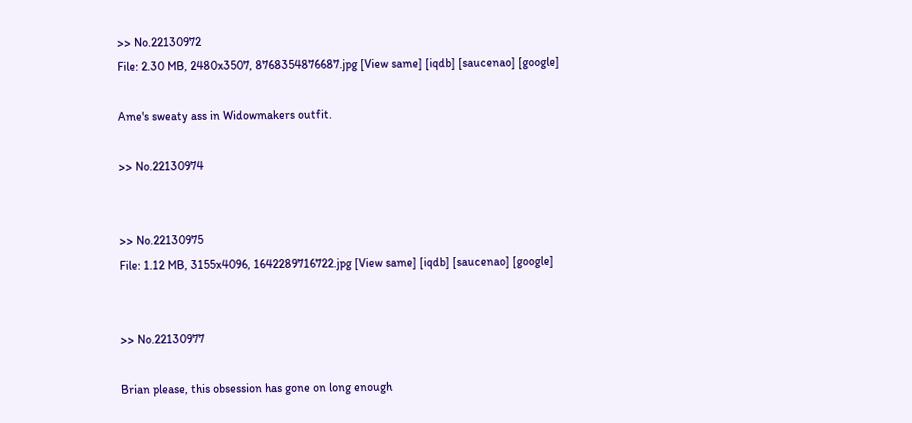>> No.22130972
File: 2.30 MB, 2480x3507, 8768354876687.jpg [View same] [iqdb] [saucenao] [google]

Ame's sweaty ass in Widowmakers outfit.

>> No.22130974


>> No.22130975
File: 1.12 MB, 3155x4096, 1642289716722.jpg [View same] [iqdb] [saucenao] [google]


>> No.22130977

Brian please, this obsession has gone on long enough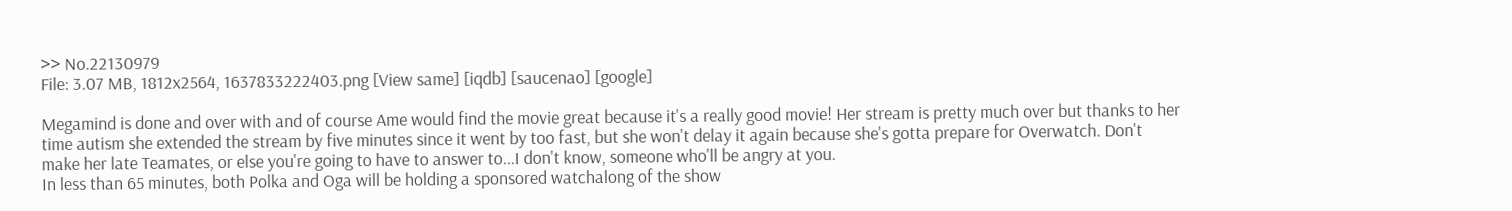>> No.22130979
File: 3.07 MB, 1812x2564, 1637833222403.png [View same] [iqdb] [saucenao] [google]

Megamind is done and over with and of course Ame would find the movie great because it's a really good movie! Her stream is pretty much over but thanks to her time autism she extended the stream by five minutes since it went by too fast, but she won't delay it again because she's gotta prepare for Overwatch. Don't make her late Teamates, or else you're going to have to answer to...I don't know, someone who'll be angry at you.
In less than 65 minutes, both Polka and Oga will be holding a sponsored watchalong of the show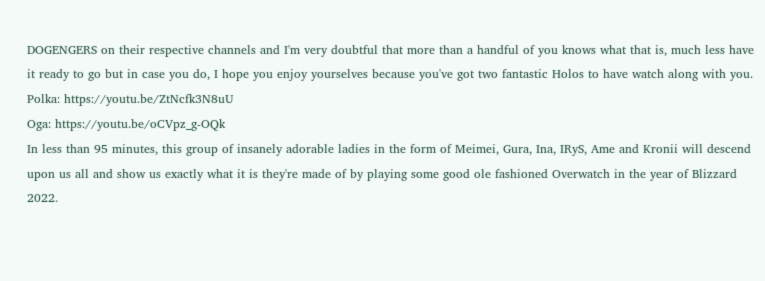DOGENGERS on their respective channels and I'm very doubtful that more than a handful of you knows what that is, much less have it ready to go but in case you do, I hope you enjoy yourselves because you've got two fantastic Holos to have watch along with you.
Polka: https://youtu.be/ZtNcfk3N8uU
Oga: https://youtu.be/oCVpz_g-OQk
In less than 95 minutes, this group of insanely adorable ladies in the form of Meimei, Gura, Ina, IRyS, Ame and Kronii will descend upon us all and show us exactly what it is they're made of by playing some good ole fashioned Overwatch in the year of Blizzard 2022.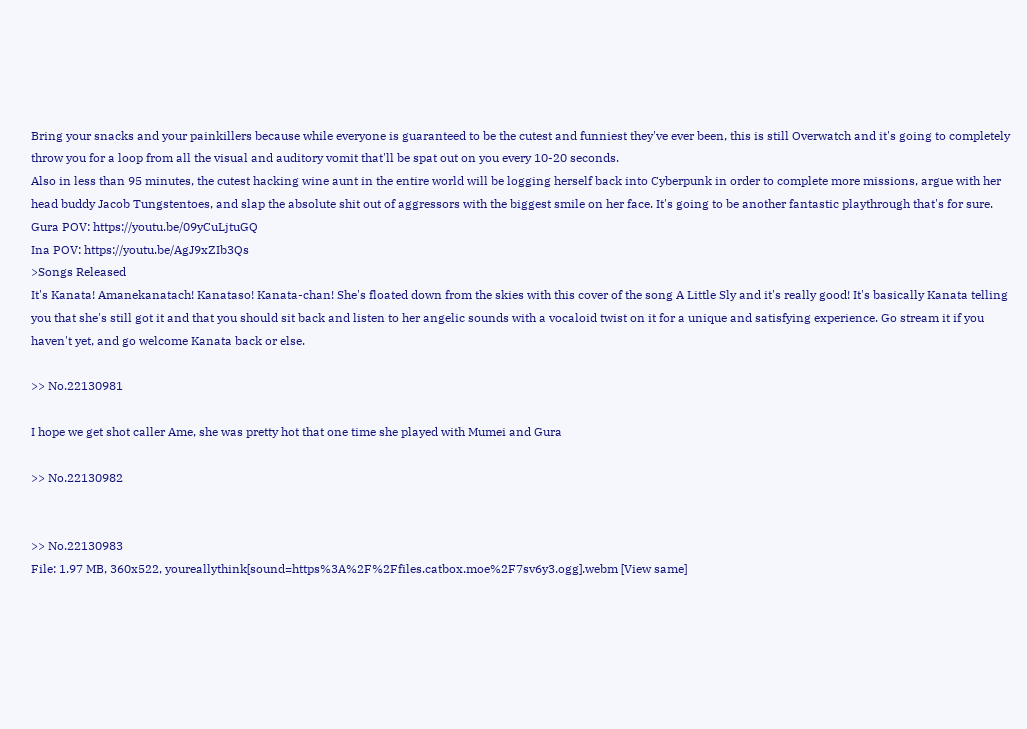Bring your snacks and your painkillers because while everyone is guaranteed to be the cutest and funniest they've ever been, this is still Overwatch and it's going to completely throw you for a loop from all the visual and auditory vomit that'll be spat out on you every 10-20 seconds.
Also in less than 95 minutes, the cutest hacking wine aunt in the entire world will be logging herself back into Cyberpunk in order to complete more missions, argue with her head buddy Jacob Tungstentoes, and slap the absolute shit out of aggressors with the biggest smile on her face. It's going to be another fantastic playthrough that's for sure.
Gura POV: https://youtu.be/09yCuLjtuGQ
Ina POV: https://youtu.be/AgJ9xZIb3Qs
>Songs Released
It's Kanata! Amanekanatach! Kanataso! Kanata-chan! She's floated down from the skies with this cover of the song A Little Sly and it's really good! It's basically Kanata telling you that she's still got it and that you should sit back and listen to her angelic sounds with a vocaloid twist on it for a unique and satisfying experience. Go stream it if you haven't yet, and go welcome Kanata back or else.

>> No.22130981

I hope we get shot caller Ame, she was pretty hot that one time she played with Mumei and Gura

>> No.22130982


>> No.22130983
File: 1.97 MB, 360x522, youreallythink[sound=https%3A%2F%2Ffiles.catbox.moe%2F7sv6y3.ogg].webm [View same]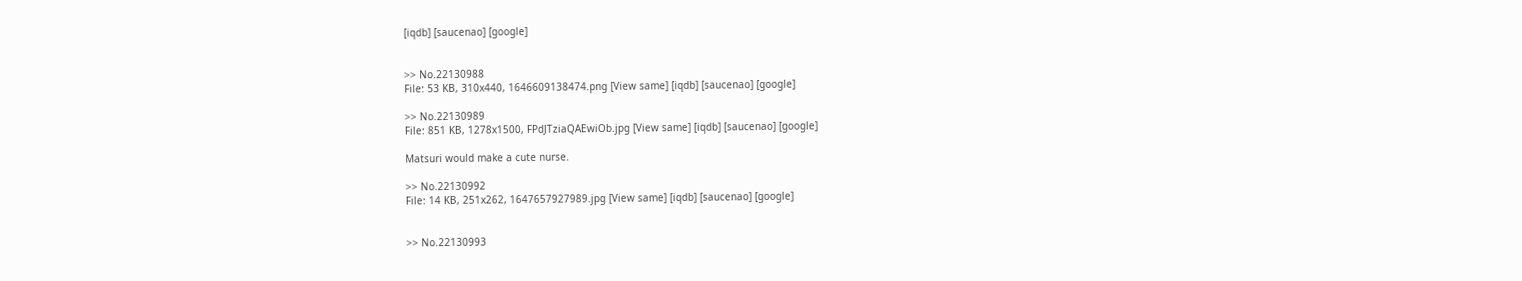[iqdb] [saucenao] [google]


>> No.22130988
File: 53 KB, 310x440, 1646609138474.png [View same] [iqdb] [saucenao] [google]

>> No.22130989
File: 851 KB, 1278x1500, FPdJTziaQAEwiOb.jpg [View same] [iqdb] [saucenao] [google]

Matsuri would make a cute nurse.

>> No.22130992
File: 14 KB, 251x262, 1647657927989.jpg [View same] [iqdb] [saucenao] [google]


>> No.22130993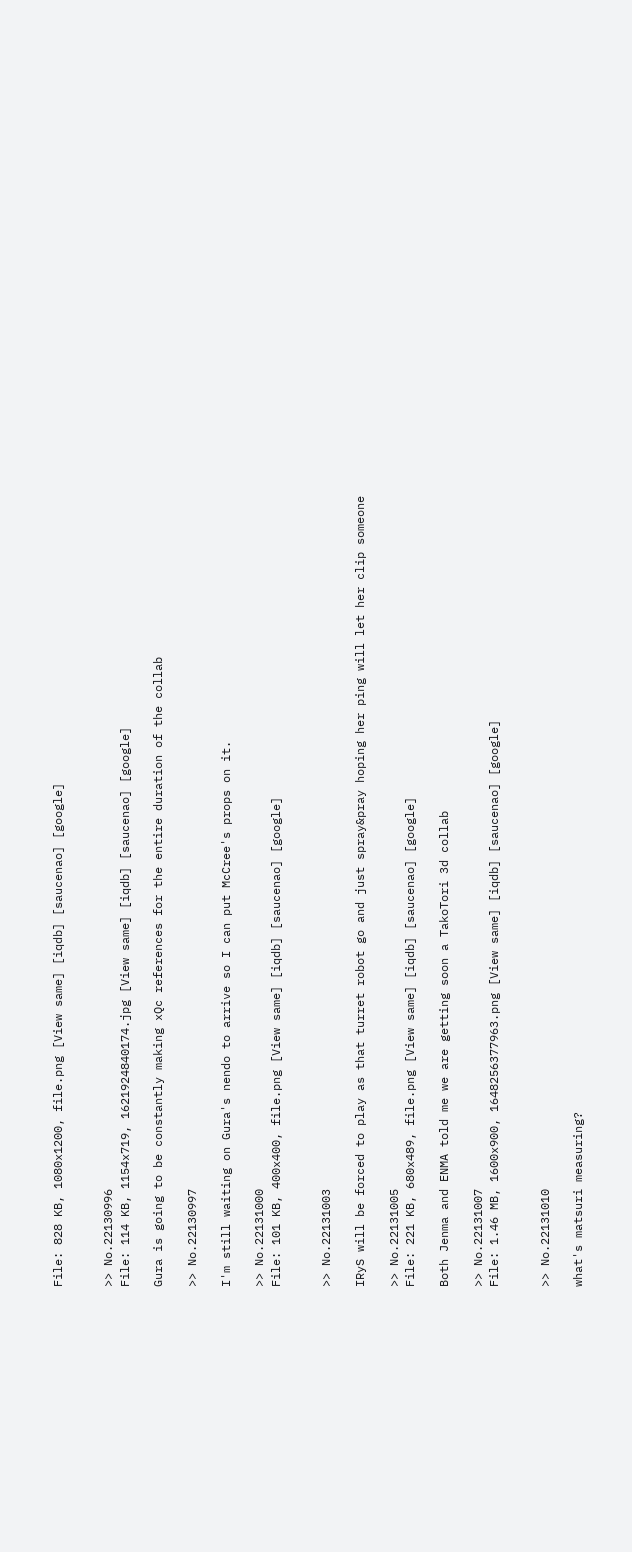File: 828 KB, 1080x1200, file.png [View same] [iqdb] [saucenao] [google]


>> No.22130996
File: 114 KB, 1154x719, 1621924840174.jpg [View same] [iqdb] [saucenao] [google]

Gura is going to be constantly making xQc references for the entire duration of the collab

>> No.22130997

I'm still waiting on Gura's nendo to arrive so I can put McCree's props on it.

>> No.22131000
File: 101 KB, 400x400, file.png [View same] [iqdb] [saucenao] [google]


>> No.22131003

IRyS will be forced to play as that turret robot go and just spray&pray hoping her ping will let her clip someone

>> No.22131005
File: 221 KB, 680x489, file.png [View same] [iqdb] [saucenao] [google]

Both Jenma and ENMA told me we are getting soon a TakoTori 3d collab

>> No.22131007
File: 1.46 MB, 1600x900, 1648256377963.png [View same] [iqdb] [saucenao] [google]


>> No.22131010

what's matsuri measuring?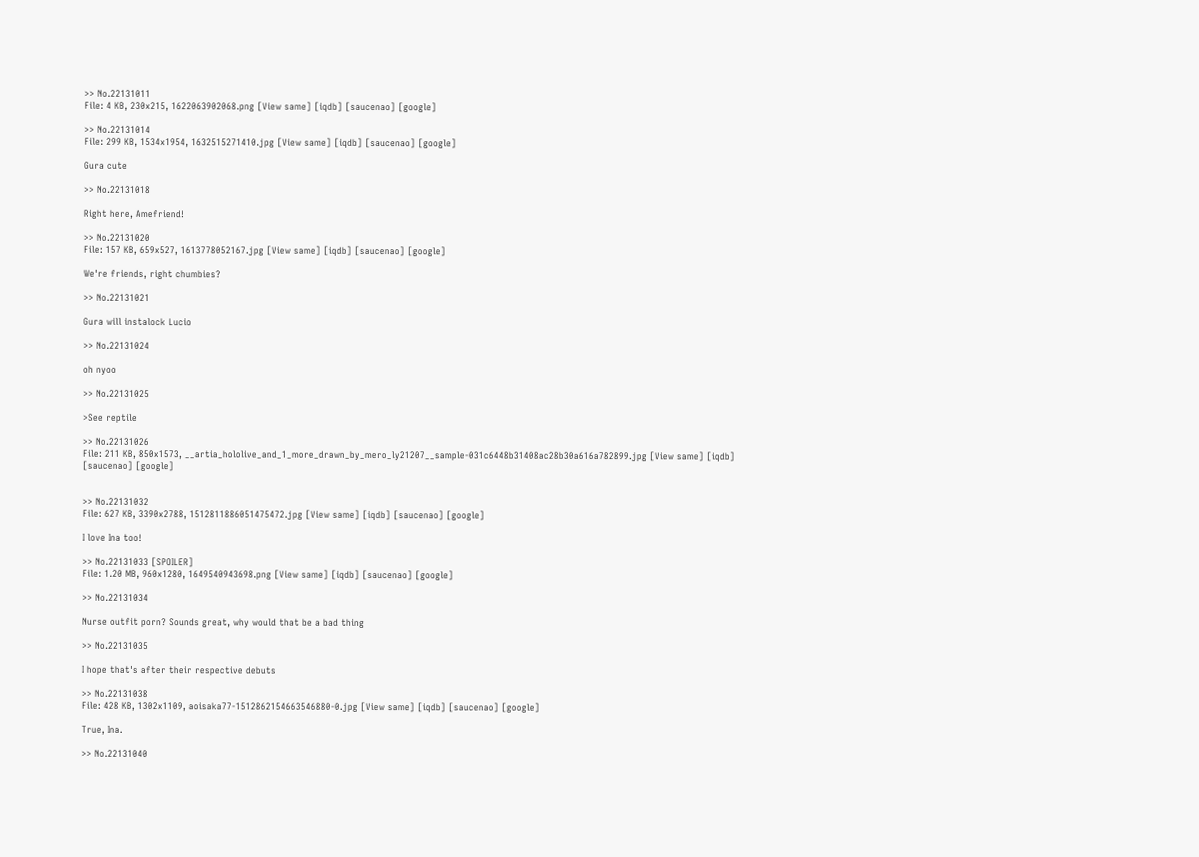>> No.22131011
File: 4 KB, 230x215, 1622063902068.png [View same] [iqdb] [saucenao] [google]

>> No.22131014
File: 299 KB, 1534x1954, 1632515271410.jpg [View same] [iqdb] [saucenao] [google]

Gura cute

>> No.22131018

Right here, Amefriend!

>> No.22131020
File: 157 KB, 659x527, 1613778052167.jpg [View same] [iqdb] [saucenao] [google]

We're friends, right chumbies?

>> No.22131021

Gura will instalock Lucio

>> No.22131024

oh nyoo

>> No.22131025

>See reptile

>> No.22131026
File: 211 KB, 850x1573, __artia_hololive_and_1_more_drawn_by_mero_ly21207__sample-031c6448b31408ac28b30a616a782899.jpg [View same] [iqdb] [saucenao] [google]


>> No.22131032
File: 627 KB, 3390x2788, 1512811886051475472.jpg [View same] [iqdb] [saucenao] [google]

I love Ina too!

>> No.22131033 [SPOILER]
File: 1.20 MB, 960x1280, 1649540943698.png [View same] [iqdb] [saucenao] [google]

>> No.22131034

Nurse outfit porn? Sounds great, why would that be a bad thing

>> No.22131035

I hope that's after their respective debuts

>> No.22131038
File: 428 KB, 1302x1109, aoisaka77-1512862154663546880-0.jpg [View same] [iqdb] [saucenao] [google]

True, Ina.

>> No.22131040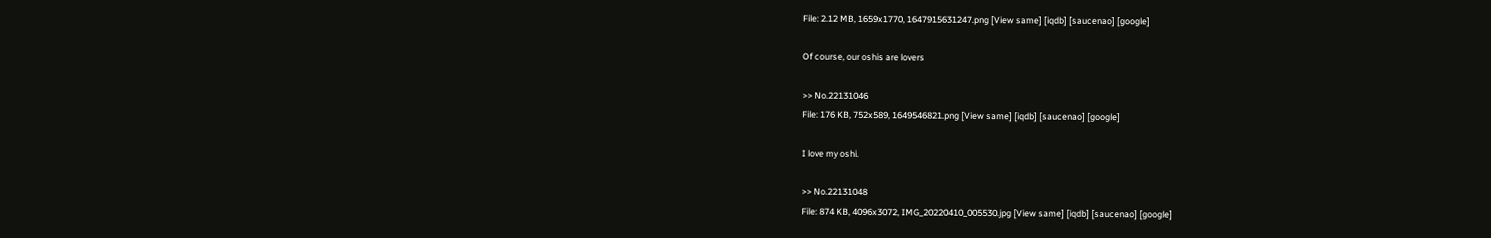File: 2.12 MB, 1659x1770, 1647915631247.png [View same] [iqdb] [saucenao] [google]

Of course, our oshis are lovers

>> No.22131046
File: 176 KB, 752x589, 1649546821.png [View same] [iqdb] [saucenao] [google]

I love my oshi.

>> No.22131048
File: 874 KB, 4096x3072, IMG_20220410_005530.jpg [View same] [iqdb] [saucenao] [google]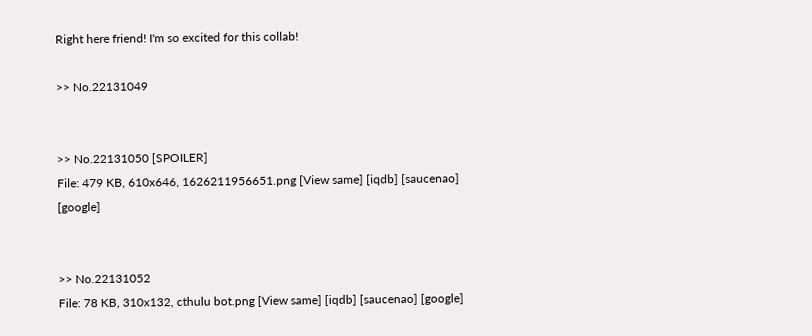Right here friend! I'm so excited for this collab!

>> No.22131049


>> No.22131050 [SPOILER]
File: 479 KB, 610x646, 1626211956651.png [View same] [iqdb] [saucenao] [google]


>> No.22131052
File: 78 KB, 310x132, cthulu bot.png [View same] [iqdb] [saucenao] [google]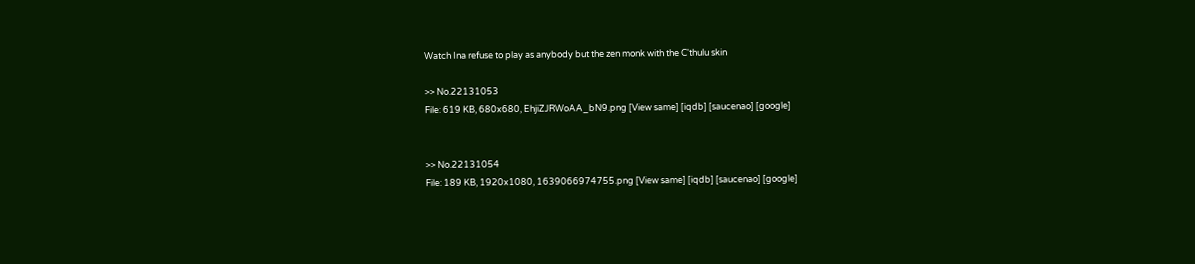Watch Ina refuse to play as anybody but the zen monk with the C'thulu skin

>> No.22131053
File: 619 KB, 680x680, EhjiZJRWoAA_bN9.png [View same] [iqdb] [saucenao] [google]


>> No.22131054
File: 189 KB, 1920x1080, 1639066974755.png [View same] [iqdb] [saucenao] [google]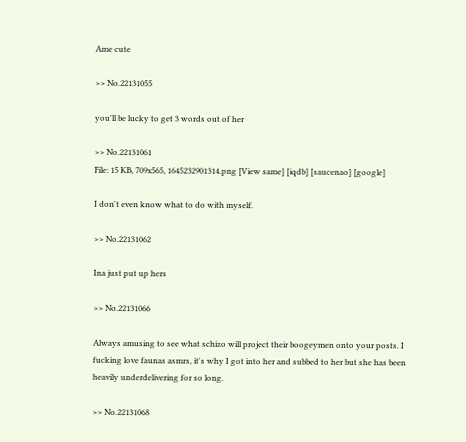Ame cute

>> No.22131055

you'll be lucky to get 3 words out of her

>> No.22131061
File: 15 KB, 709x565, 1645232901314.png [View same] [iqdb] [saucenao] [google]

I don't even know what to do with myself.

>> No.22131062

Ina just put up hers

>> No.22131066

Always amusing to see what schizo will project their boogeymen onto your posts. I fucking love faunas asmrs, it's why I got into her and subbed to her but she has been heavily underdelivering for so long.

>> No.22131068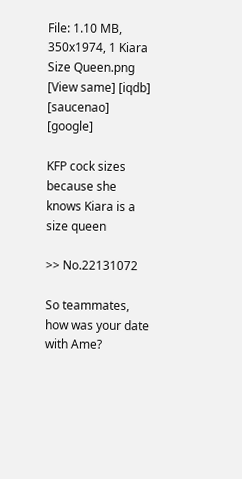File: 1.10 MB, 350x1974, 1 Kiara Size Queen.png [View same] [iqdb] [saucenao] [google]

KFP cock sizes because she knows Kiara is a size queen

>> No.22131072

So teammates, how was your date with Ame?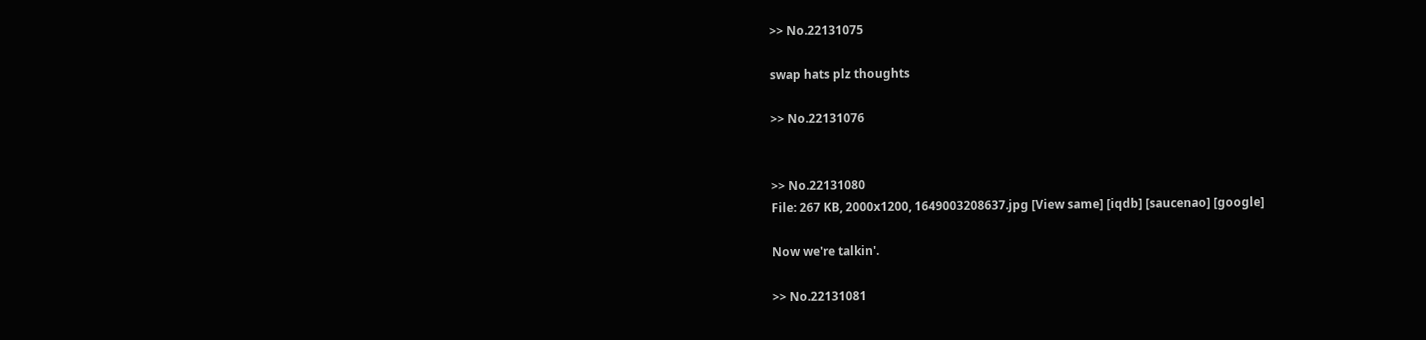>> No.22131075

swap hats plz thoughts

>> No.22131076


>> No.22131080
File: 267 KB, 2000x1200, 1649003208637.jpg [View same] [iqdb] [saucenao] [google]

Now we're talkin'.

>> No.22131081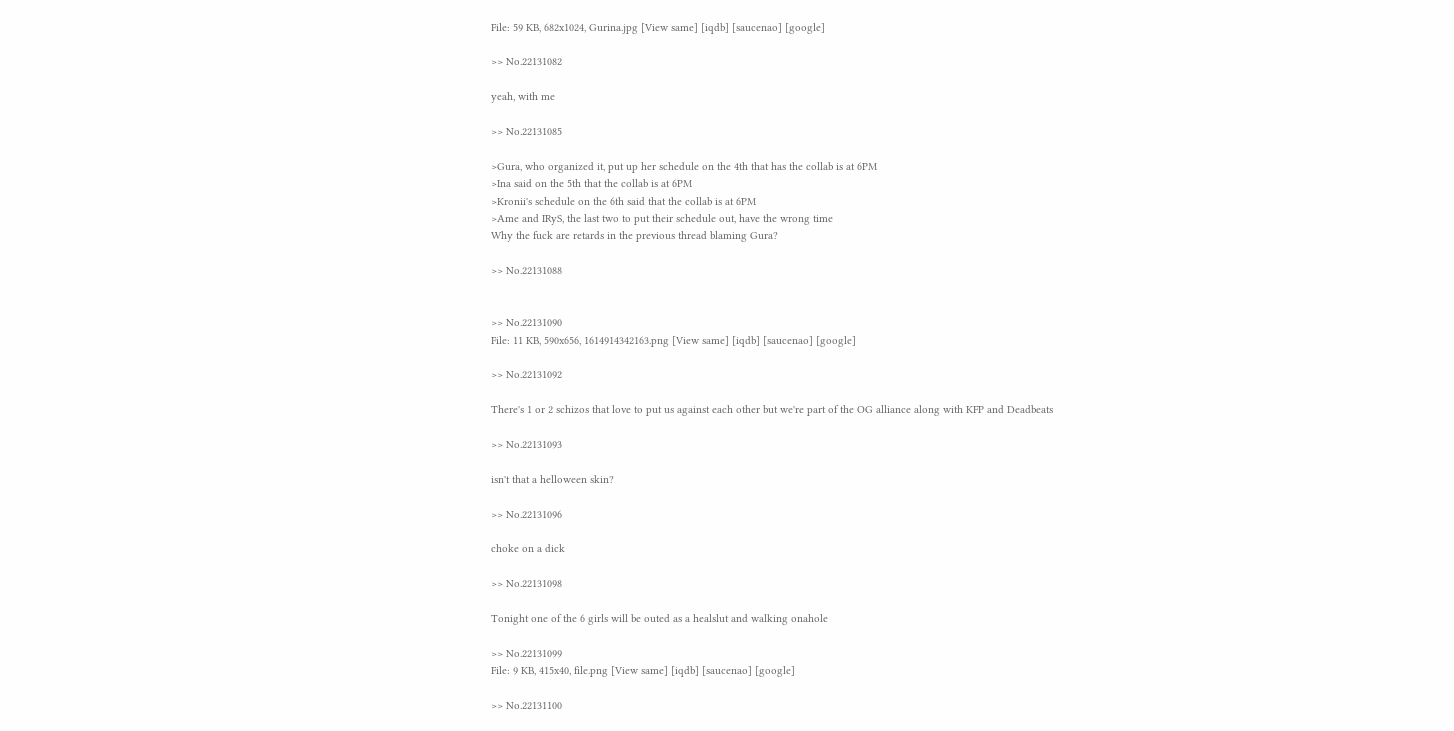File: 59 KB, 682x1024, Gurina.jpg [View same] [iqdb] [saucenao] [google]

>> No.22131082

yeah, with me

>> No.22131085

>Gura, who organized it, put up her schedule on the 4th that has the collab is at 6PM
>Ina said on the 5th that the collab is at 6PM
>Kronii's schedule on the 6th said that the collab is at 6PM
>Ame and IRyS, the last two to put their schedule out, have the wrong time
Why the fuck are retards in the previous thread blaming Gura?

>> No.22131088


>> No.22131090
File: 11 KB, 590x656, 1614914342163.png [View same] [iqdb] [saucenao] [google]

>> No.22131092

There's 1 or 2 schizos that love to put us against each other but we're part of the OG alliance along with KFP and Deadbeats

>> No.22131093

isn't that a helloween skin?

>> No.22131096

choke on a dick

>> No.22131098

Tonight one of the 6 girls will be outed as a healslut and walking onahole

>> No.22131099
File: 9 KB, 415x40, file.png [View same] [iqdb] [saucenao] [google]

>> No.22131100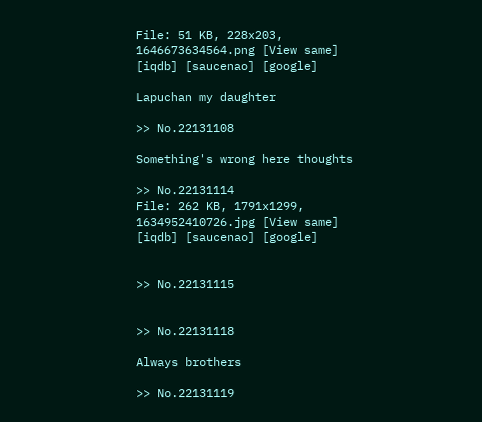File: 51 KB, 228x203, 1646673634564.png [View same] [iqdb] [saucenao] [google]

Lapuchan my daughter

>> No.22131108

Something's wrong here thoughts

>> No.22131114
File: 262 KB, 1791x1299, 1634952410726.jpg [View same] [iqdb] [saucenao] [google]


>> No.22131115


>> No.22131118

Always brothers

>> No.22131119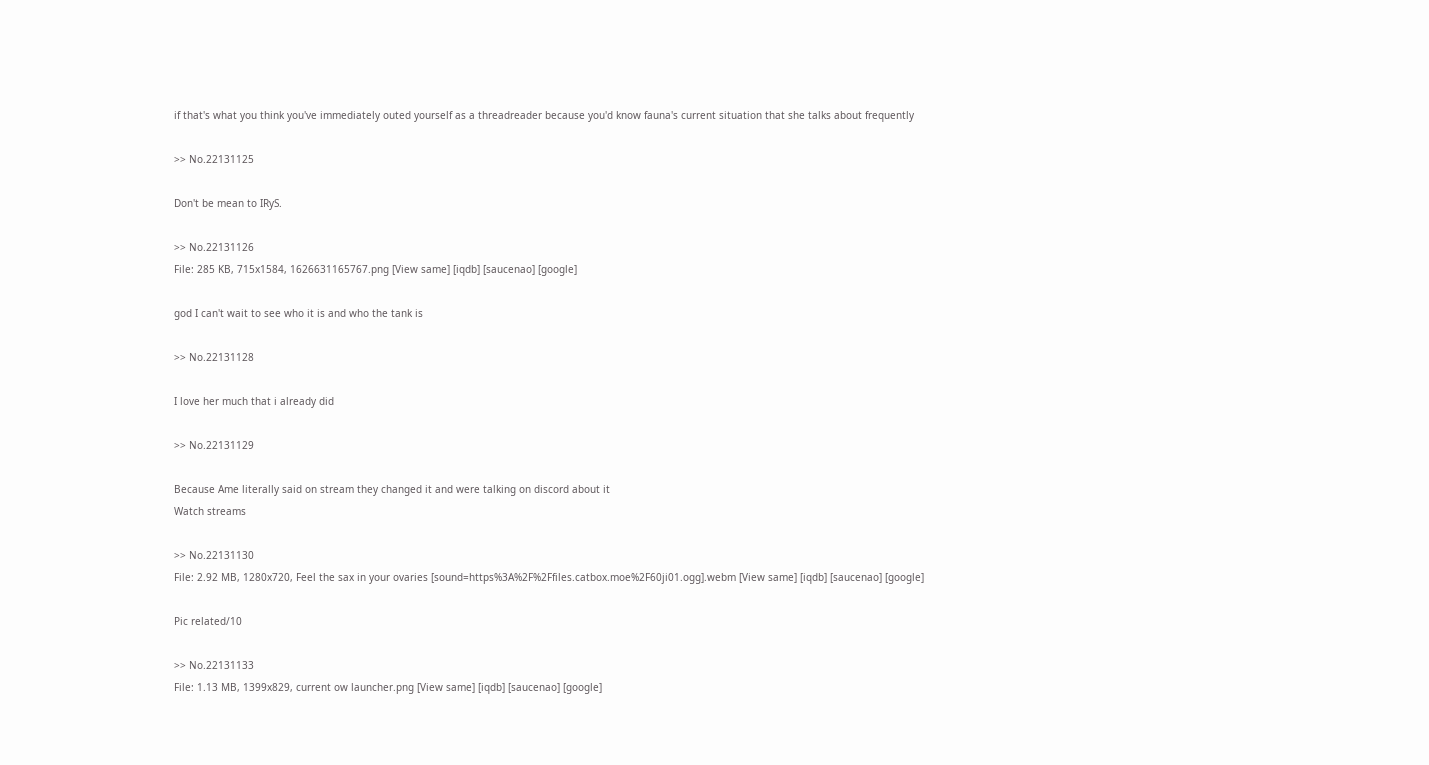if that's what you think you've immediately outed yourself as a threadreader because you'd know fauna's current situation that she talks about frequently

>> No.22131125

Don't be mean to IRyS.

>> No.22131126
File: 285 KB, 715x1584, 1626631165767.png [View same] [iqdb] [saucenao] [google]

god I can't wait to see who it is and who the tank is

>> No.22131128

I love her much that i already did

>> No.22131129

Because Ame literally said on stream they changed it and were talking on discord about it
Watch streams

>> No.22131130
File: 2.92 MB, 1280x720, Feel the sax in your ovaries [sound=https%3A%2F%2Ffiles.catbox.moe%2F60ji01.ogg].webm [View same] [iqdb] [saucenao] [google]

Pic related/10

>> No.22131133
File: 1.13 MB, 1399x829, current ow launcher.png [View same] [iqdb] [saucenao] [google]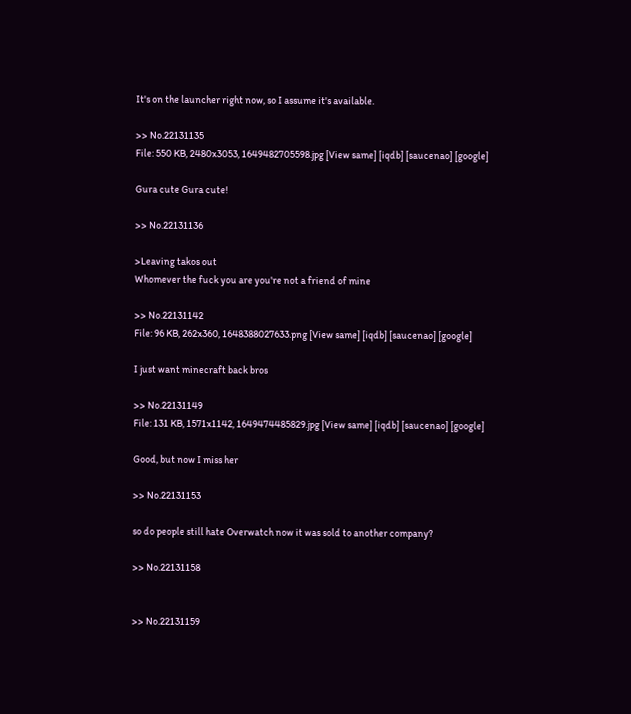It's on the launcher right now, so I assume it's available.

>> No.22131135
File: 550 KB, 2480x3053, 1649482705598.jpg [View same] [iqdb] [saucenao] [google]

Gura cute Gura cute!

>> No.22131136

>Leaving takos out
Whomever the fuck you are you're not a friend of mine

>> No.22131142
File: 96 KB, 262x360, 1648388027633.png [View same] [iqdb] [saucenao] [google]

I just want minecraft back bros

>> No.22131149
File: 131 KB, 1571x1142, 1649474485829.jpg [View same] [iqdb] [saucenao] [google]

Good, but now I miss her

>> No.22131153

so do people still hate Overwatch now it was sold to another company?

>> No.22131158


>> No.22131159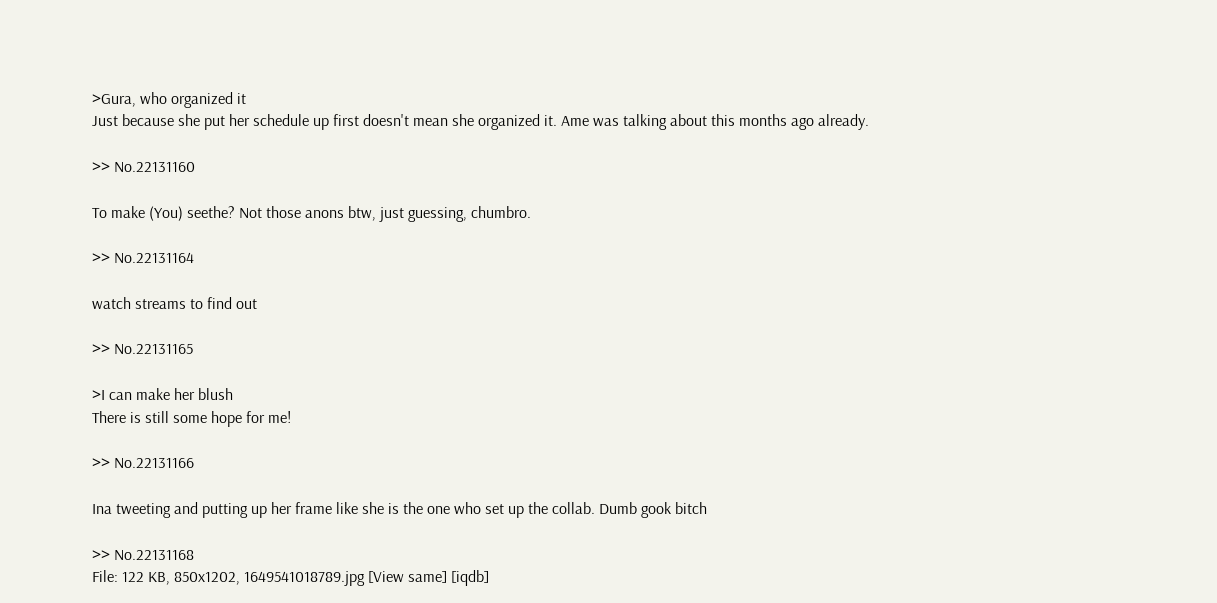>Gura, who organized it
Just because she put her schedule up first doesn't mean she organized it. Ame was talking about this months ago already.

>> No.22131160

To make (You) seethe? Not those anons btw, just guessing, chumbro.

>> No.22131164

watch streams to find out

>> No.22131165

>I can make her blush
There is still some hope for me!

>> No.22131166

Ina tweeting and putting up her frame like she is the one who set up the collab. Dumb gook bitch

>> No.22131168
File: 122 KB, 850x1202, 1649541018789.jpg [View same] [iqdb]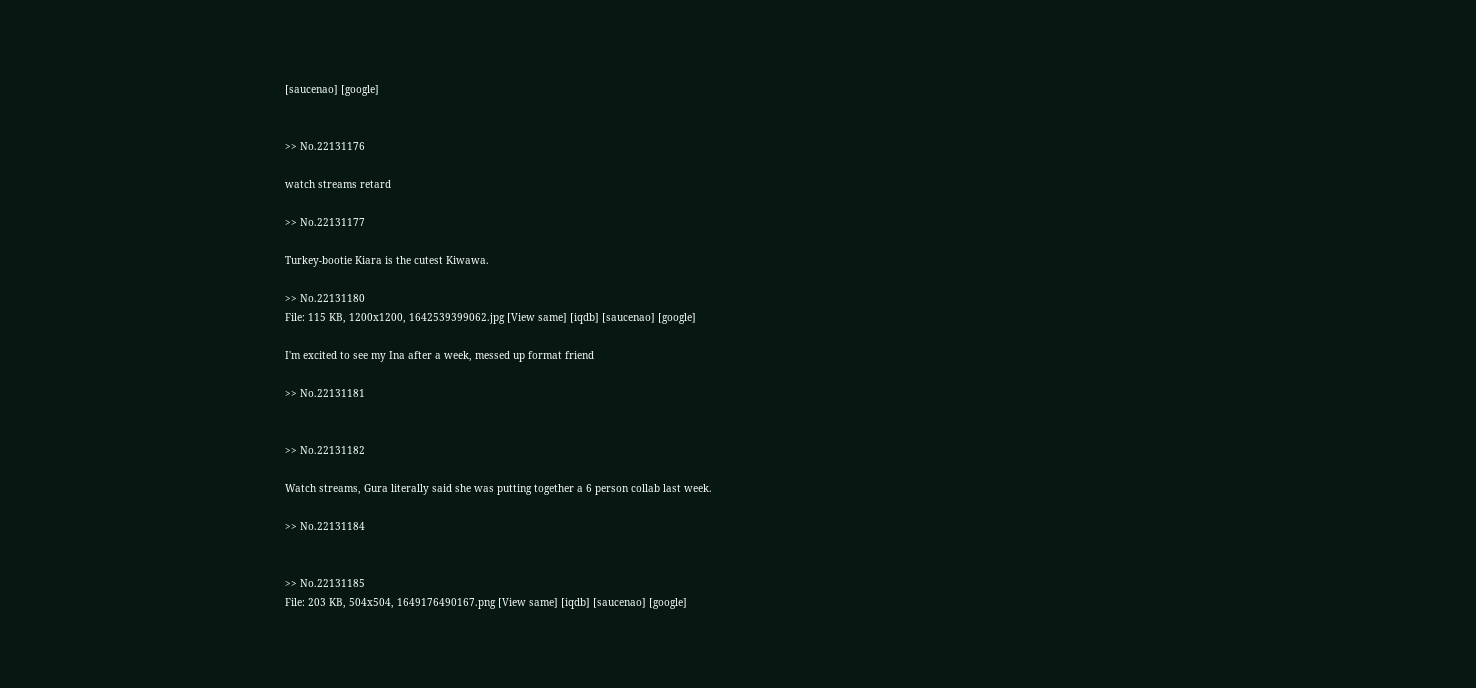[saucenao] [google]


>> No.22131176

watch streams retard

>> No.22131177

Turkey-bootie Kiara is the cutest Kiwawa.

>> No.22131180
File: 115 KB, 1200x1200, 1642539399062.jpg [View same] [iqdb] [saucenao] [google]

I'm excited to see my Ina after a week, messed up format friend

>> No.22131181


>> No.22131182

Watch streams, Gura literally said she was putting together a 6 person collab last week.

>> No.22131184


>> No.22131185
File: 203 KB, 504x504, 1649176490167.png [View same] [iqdb] [saucenao] [google]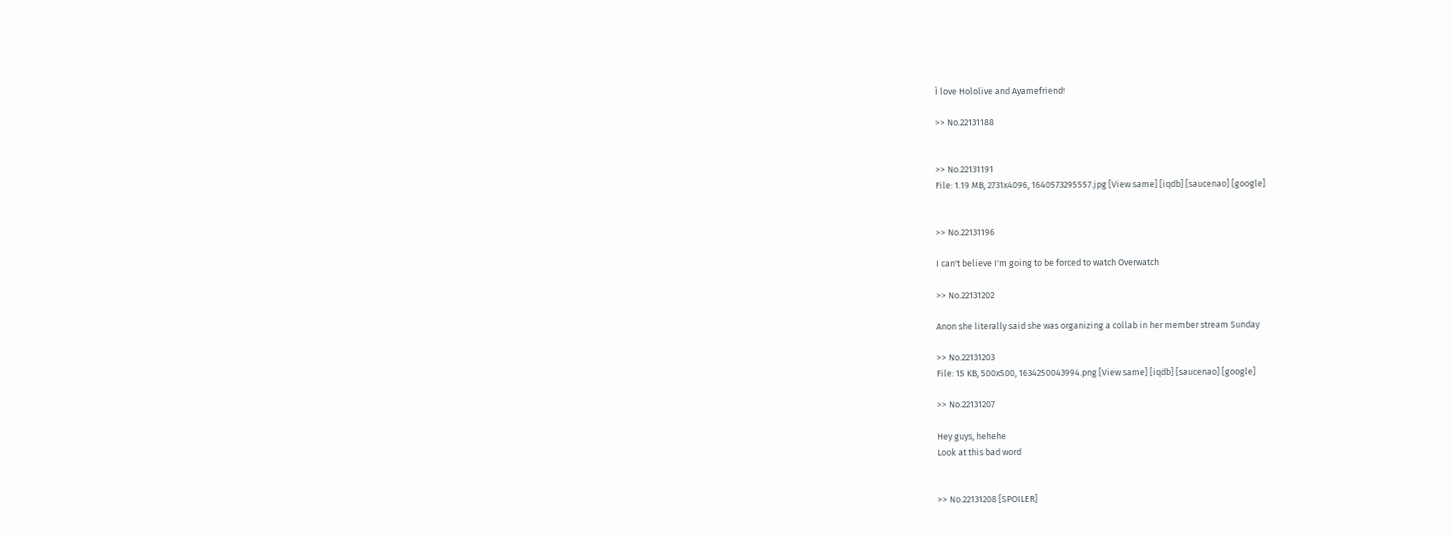Ì love Hololive and Ayamefriend!

>> No.22131188


>> No.22131191
File: 1.19 MB, 2731x4096, 1640573295557.jpg [View same] [iqdb] [saucenao] [google]


>> No.22131196

I can't believe I'm going to be forced to watch Overwatch

>> No.22131202

Anon she literally said she was organizing a collab in her member stream Sunday

>> No.22131203
File: 15 KB, 500x500, 1634250043994.png [View same] [iqdb] [saucenao] [google]

>> No.22131207

Hey guys, hehehe
Look at this bad word


>> No.22131208 [SPOILER]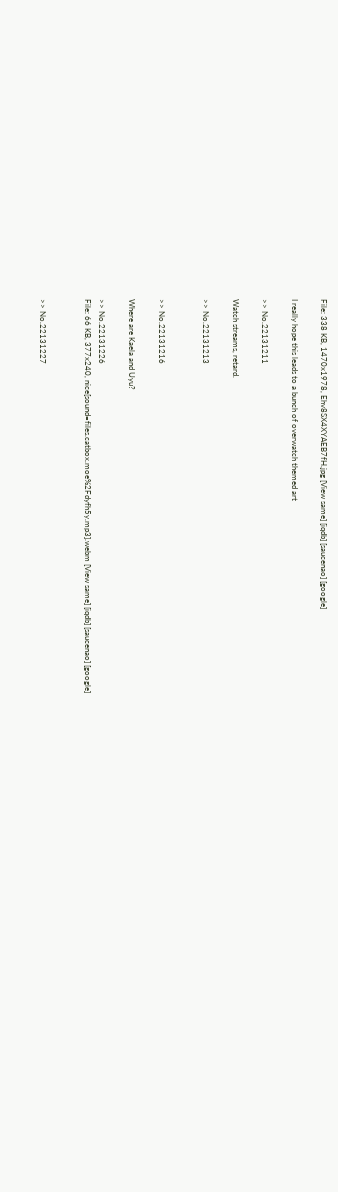File: 338 KB, 1470x1978, Ehv8SX4XYAEB7fH.jpg [View same] [iqdb] [saucenao] [google]

I really hope this leads to a bunch of overwatch themed art

>> No.22131211

Watch streams, retard.

>> No.22131213


>> No.22131216

Where are Kaela and Uyu?

>> No.22131226
File: 66 KB, 377x240, nice[sound=files.catbox.moe%2Fdyfh5y.mp3].webm [View same] [iqdb] [saucenao] [google]


>> No.22131227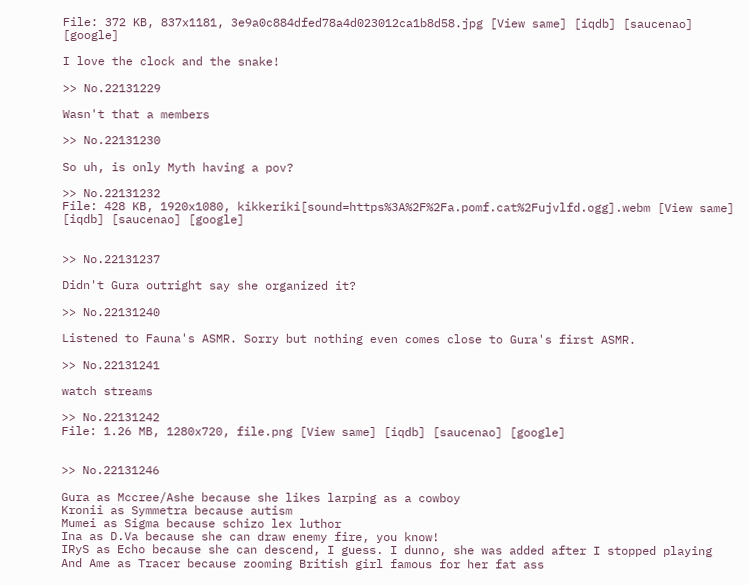File: 372 KB, 837x1181, 3e9a0c884dfed78a4d023012ca1b8d58.jpg [View same] [iqdb] [saucenao] [google]

I love the clock and the snake!

>> No.22131229

Wasn't that a members

>> No.22131230

So uh, is only Myth having a pov?

>> No.22131232
File: 428 KB, 1920x1080, kikkeriki[sound=https%3A%2F%2Fa.pomf.cat%2Fujvlfd.ogg].webm [View same] [iqdb] [saucenao] [google]


>> No.22131237

Didn't Gura outright say she organized it?

>> No.22131240

Listened to Fauna's ASMR. Sorry but nothing even comes close to Gura's first ASMR.

>> No.22131241

watch streams

>> No.22131242
File: 1.26 MB, 1280x720, file.png [View same] [iqdb] [saucenao] [google]


>> No.22131246

Gura as Mccree/Ashe because she likes larping as a cowboy
Kronii as Symmetra because autism
Mumei as Sigma because schizo lex luthor
Ina as D.Va because she can draw enemy fire, you know!
IRyS as Echo because she can descend, I guess. I dunno, she was added after I stopped playing
And Ame as Tracer because zooming British girl famous for her fat ass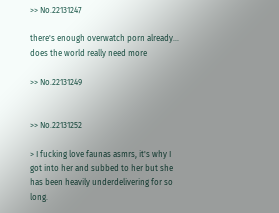>> No.22131247

there's enough overwatch porn already... does the world really need more

>> No.22131249


>> No.22131252

> I fucking love faunas asmrs, it's why I got into her and subbed to her but she has been heavily underdelivering for so long.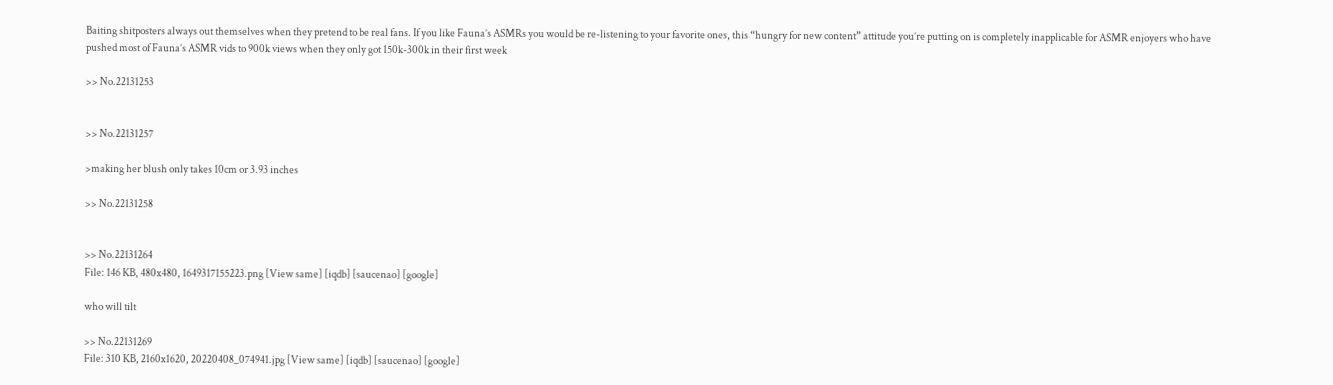Baiting shitposters always out themselves when they pretend to be real fans. If you like Fauna’s ASMRs you would be re-listening to your favorite ones, this “hungry for new content” attitude you’re putting on is completely inapplicable for ASMR enjoyers who have pushed most of Fauna’s ASMR vids to 900k views when they only got 150k-300k in their first week

>> No.22131253


>> No.22131257

>making her blush only takes 10cm or 3.93 inches

>> No.22131258


>> No.22131264
File: 146 KB, 480x480, 1649317155223.png [View same] [iqdb] [saucenao] [google]

who will tilt

>> No.22131269
File: 310 KB, 2160x1620, 20220408_074941.jpg [View same] [iqdb] [saucenao] [google]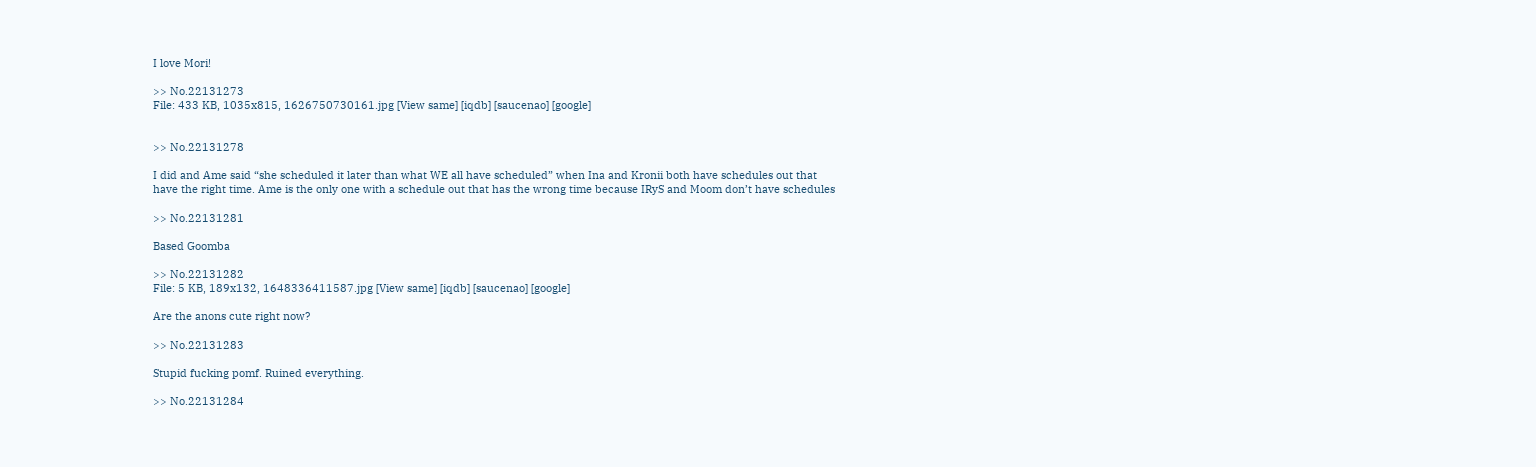I love Mori!

>> No.22131273
File: 433 KB, 1035x815, 1626750730161.jpg [View same] [iqdb] [saucenao] [google]


>> No.22131278

I did and Ame said “she scheduled it later than what WE all have scheduled” when Ina and Kronii both have schedules out that have the right time. Ame is the only one with a schedule out that has the wrong time because IRyS and Moom don’t have schedules

>> No.22131281

Based Goomba

>> No.22131282
File: 5 KB, 189x132, 1648336411587.jpg [View same] [iqdb] [saucenao] [google]

Are the anons cute right now?

>> No.22131283

Stupid fucking pomf. Ruined everything.

>> No.22131284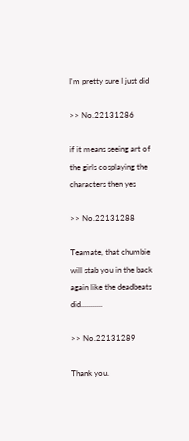I'm pretty sure I just did

>> No.22131286

if it means seeing art of the girls cosplaying the characters then yes

>> No.22131288

Teamate, that chumbie will stab you in the back again like the deadbeats did...........

>> No.22131289

Thank you.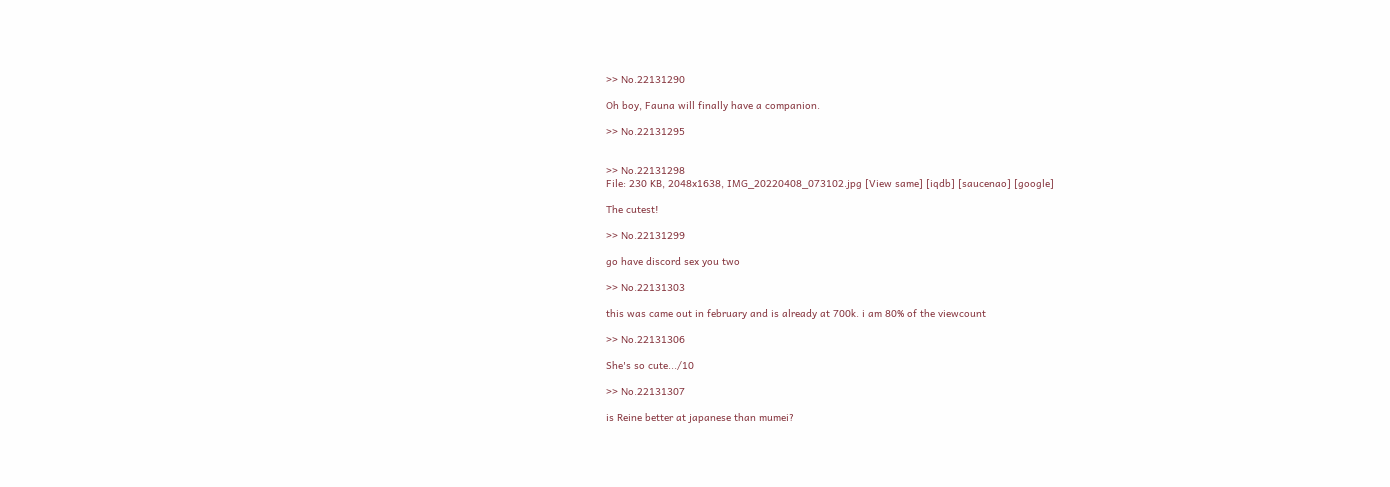>> No.22131290

Oh boy, Fauna will finally have a companion.

>> No.22131295


>> No.22131298
File: 230 KB, 2048x1638, IMG_20220408_073102.jpg [View same] [iqdb] [saucenao] [google]

The cutest!

>> No.22131299

go have discord sex you two

>> No.22131303

this was came out in february and is already at 700k. i am 80% of the viewcount

>> No.22131306

She's so cute.../10

>> No.22131307

is Reine better at japanese than mumei?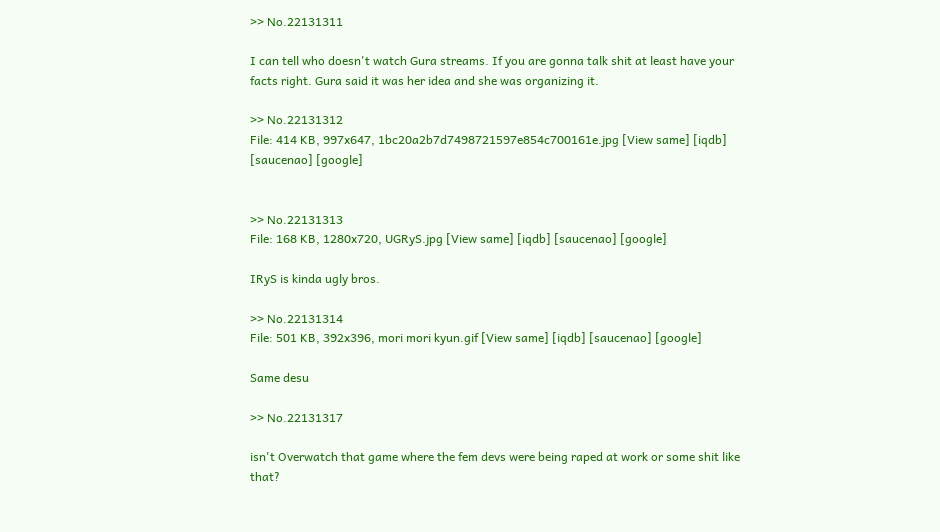>> No.22131311

I can tell who doesn't watch Gura streams. If you are gonna talk shit at least have your facts right. Gura said it was her idea and she was organizing it.

>> No.22131312
File: 414 KB, 997x647, 1bc20a2b7d7498721597e854c700161e.jpg [View same] [iqdb] [saucenao] [google]


>> No.22131313
File: 168 KB, 1280x720, UGRyS.jpg [View same] [iqdb] [saucenao] [google]

IRyS is kinda ugly bros.

>> No.22131314
File: 501 KB, 392x396, mori mori kyun.gif [View same] [iqdb] [saucenao] [google]

Same desu

>> No.22131317

isn't Overwatch that game where the fem devs were being raped at work or some shit like that?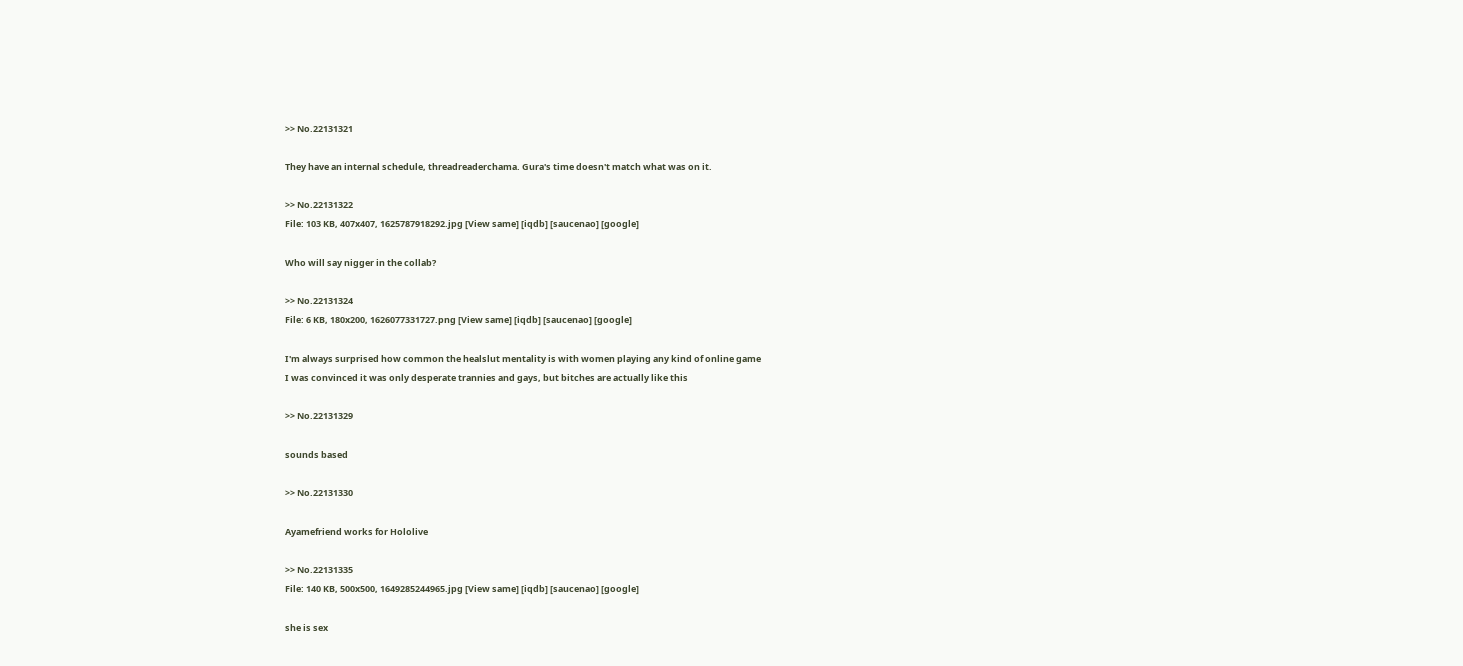>> No.22131321

They have an internal schedule, threadreaderchama. Gura's time doesn't match what was on it.

>> No.22131322
File: 103 KB, 407x407, 1625787918292.jpg [View same] [iqdb] [saucenao] [google]

Who will say nigger in the collab?

>> No.22131324
File: 6 KB, 180x200, 1626077331727.png [View same] [iqdb] [saucenao] [google]

I'm always surprised how common the healslut mentality is with women playing any kind of online game
I was convinced it was only desperate trannies and gays, but bitches are actually like this

>> No.22131329

sounds based

>> No.22131330

Ayamefriend works for Hololive

>> No.22131335
File: 140 KB, 500x500, 1649285244965.jpg [View same] [iqdb] [saucenao] [google]

she is sex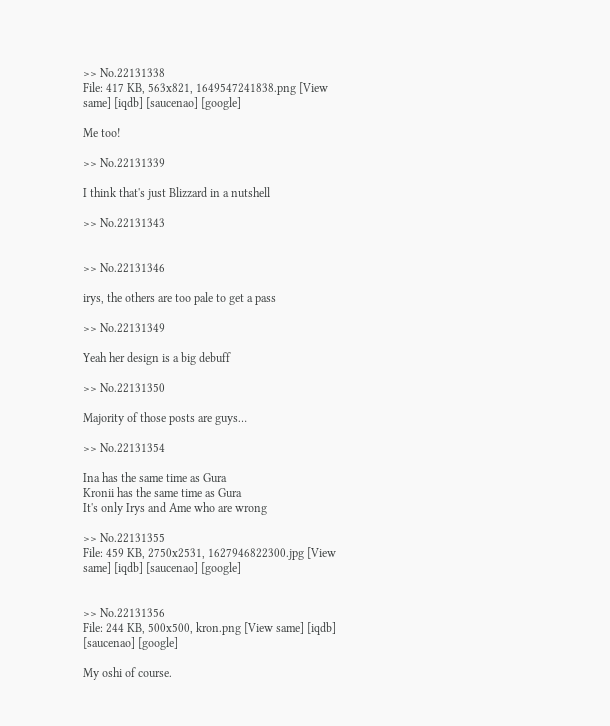>> No.22131338
File: 417 KB, 563x821, 1649547241838.png [View same] [iqdb] [saucenao] [google]

Me too!

>> No.22131339

I think that's just Blizzard in a nutshell

>> No.22131343


>> No.22131346

irys, the others are too pale to get a pass

>> No.22131349

Yeah her design is a big debuff

>> No.22131350

Majority of those posts are guys…

>> No.22131354

Ina has the same time as Gura
Kronii has the same time as Gura
It's only Irys and Ame who are wrong

>> No.22131355
File: 459 KB, 2750x2531, 1627946822300.jpg [View same] [iqdb] [saucenao] [google]


>> No.22131356
File: 244 KB, 500x500, kron.png [View same] [iqdb] [saucenao] [google]

My oshi of course.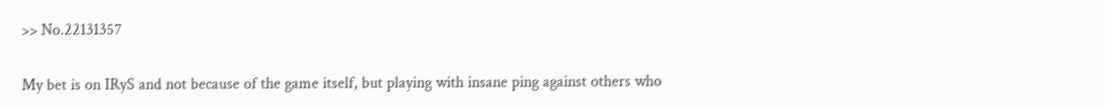>> No.22131357

My bet is on IRyS and not because of the game itself, but playing with insane ping against others who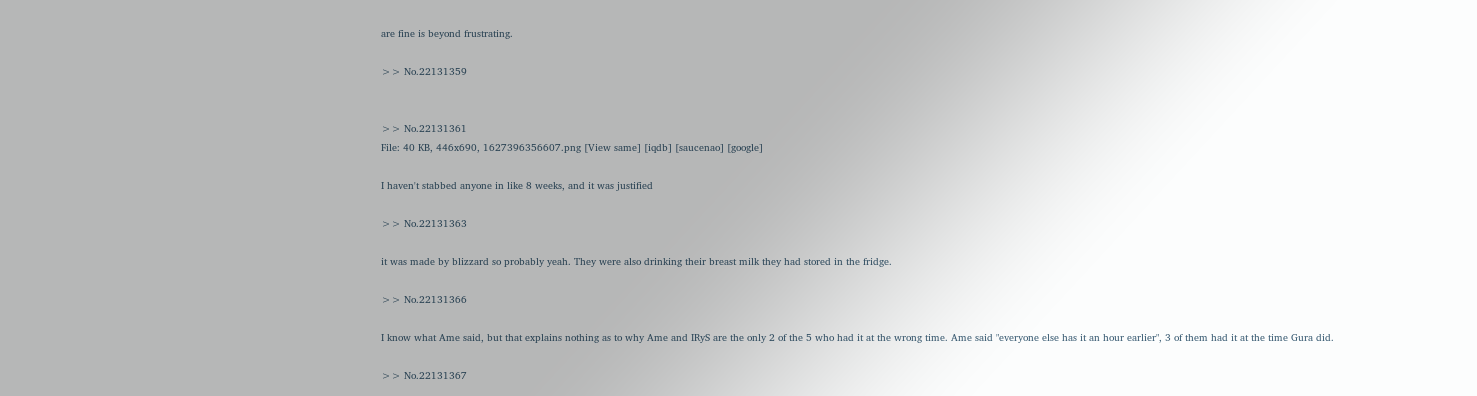are fine is beyond frustrating.

>> No.22131359


>> No.22131361
File: 40 KB, 446x690, 1627396356607.png [View same] [iqdb] [saucenao] [google]

I haven't stabbed anyone in like 8 weeks, and it was justified

>> No.22131363

it was made by blizzard so probably yeah. They were also drinking their breast milk they had stored in the fridge.

>> No.22131366

I know what Ame said, but that explains nothing as to why Ame and IRyS are the only 2 of the 5 who had it at the wrong time. Ame said "everyone else has it an hour earlier", 3 of them had it at the time Gura did.

>> No.22131367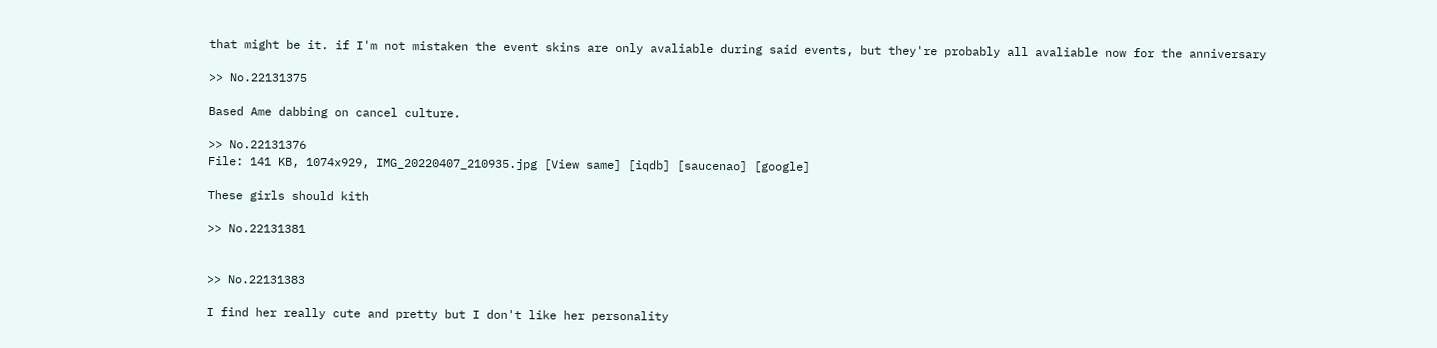that might be it. if I'm not mistaken the event skins are only avaliable during said events, but they're probably all avaliable now for the anniversary

>> No.22131375

Based Ame dabbing on cancel culture.

>> No.22131376
File: 141 KB, 1074x929, IMG_20220407_210935.jpg [View same] [iqdb] [saucenao] [google]

These girls should kith

>> No.22131381


>> No.22131383

I find her really cute and pretty but I don't like her personality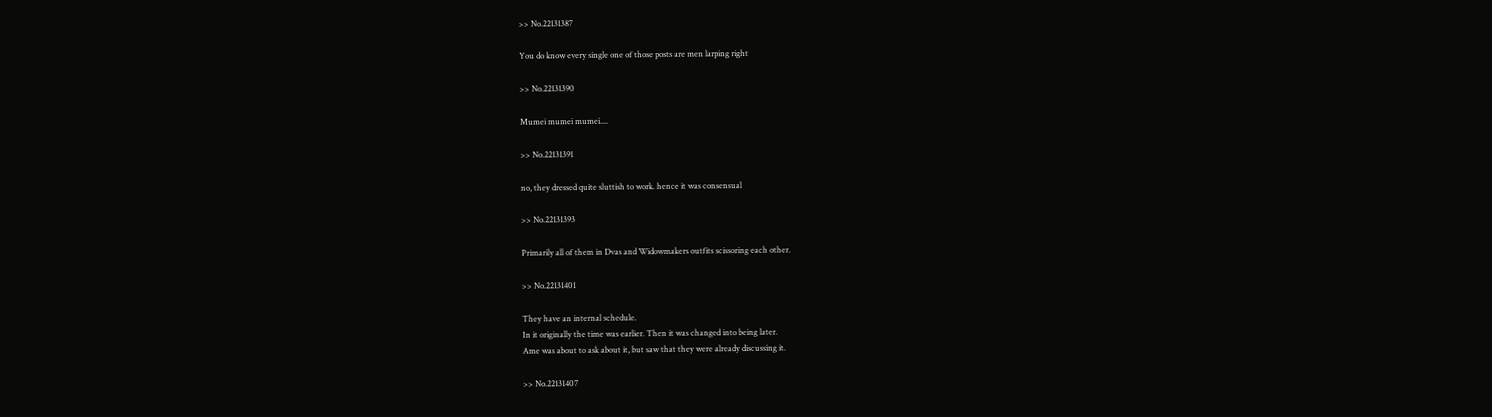>> No.22131387

You do know every single one of those posts are men larping right

>> No.22131390

Mumei mumei mumei....

>> No.22131391

no, they dressed quite sluttish to work. hence it was consensual

>> No.22131393

Primarily all of them in Dvas and Widowmakers outfits scissoring each other.

>> No.22131401

They have an internal schedule.
In it originally the time was earlier. Then it was changed into being later.
Ame was about to ask about it, but saw that they were already discussing it.

>> No.22131407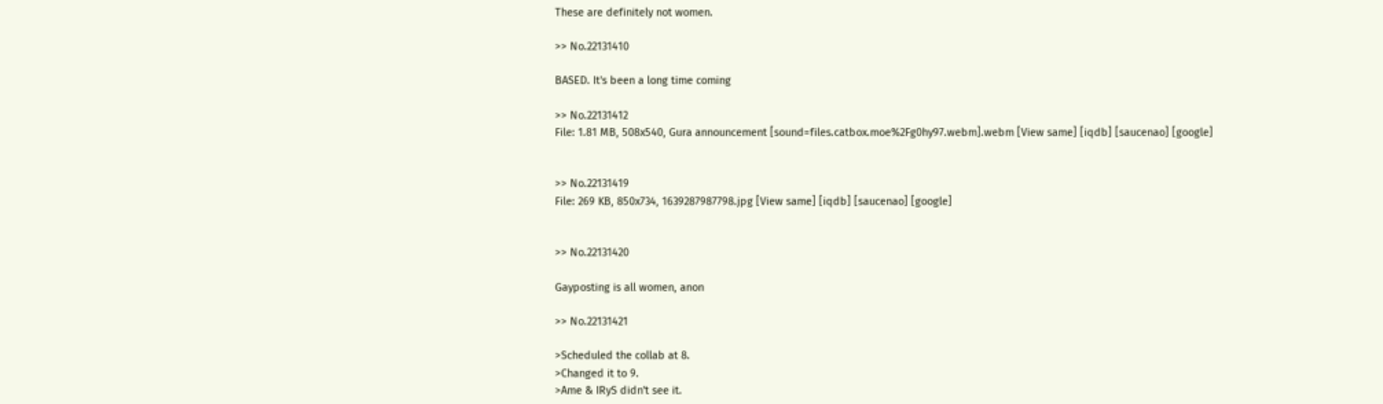These are definitely not women.

>> No.22131410

BASED. It's been a long time coming

>> No.22131412
File: 1.81 MB, 508x540, Gura announcement [sound=files.catbox.moe%2Fg0hy97.webm].webm [View same] [iqdb] [saucenao] [google]


>> No.22131419
File: 269 KB, 850x734, 1639287987798.jpg [View same] [iqdb] [saucenao] [google]


>> No.22131420

Gayposting is all women, anon

>> No.22131421

>Scheduled the collab at 8.
>Changed it to 9.
>Ame & IRyS didn't see it.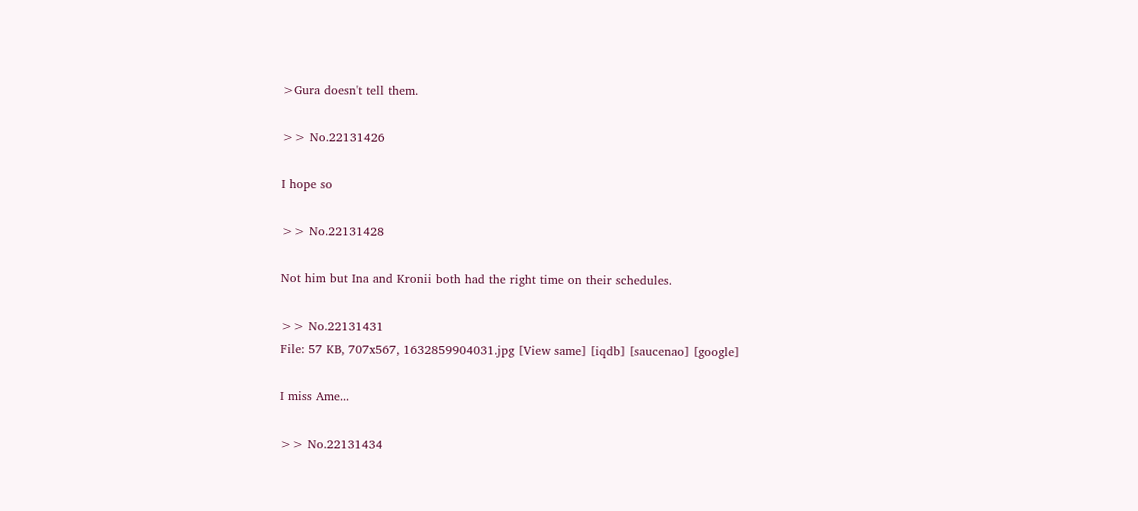>Gura doesn't tell them.

>> No.22131426

I hope so

>> No.22131428

Not him but Ina and Kronii both had the right time on their schedules.

>> No.22131431
File: 57 KB, 707x567, 1632859904031.jpg [View same] [iqdb] [saucenao] [google]

I miss Ame...

>> No.22131434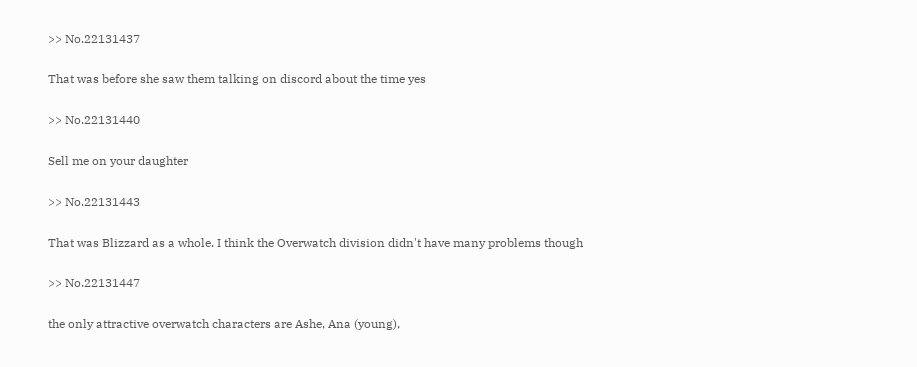>> No.22131437

That was before she saw them talking on discord about the time yes

>> No.22131440

Sell me on your daughter

>> No.22131443

That was Blizzard as a whole. I think the Overwatch division didn't have many problems though

>> No.22131447

the only attractive overwatch characters are Ashe, Ana (young),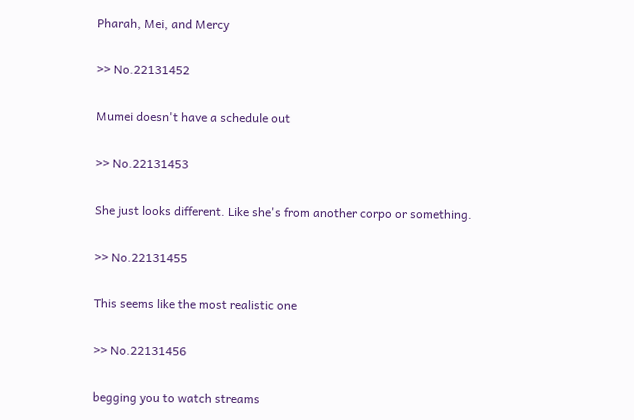Pharah, Mei, and Mercy

>> No.22131452

Mumei doesn't have a schedule out

>> No.22131453

She just looks different. Like she's from another corpo or something.

>> No.22131455

This seems like the most realistic one

>> No.22131456

begging you to watch streams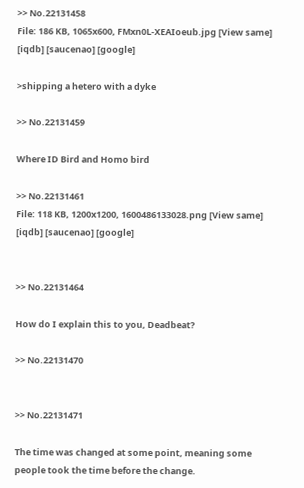>> No.22131458
File: 186 KB, 1065x600, FMxn0L-XEAIoeub.jpg [View same] [iqdb] [saucenao] [google]

>shipping a hetero with a dyke

>> No.22131459

Where ID Bird and Homo bird

>> No.22131461
File: 118 KB, 1200x1200, 1600486133028.png [View same] [iqdb] [saucenao] [google]


>> No.22131464

How do I explain this to you, Deadbeat?

>> No.22131470


>> No.22131471

The time was changed at some point, meaning some people took the time before the change.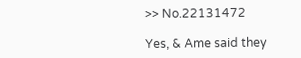>> No.22131472

Yes, & Ame said they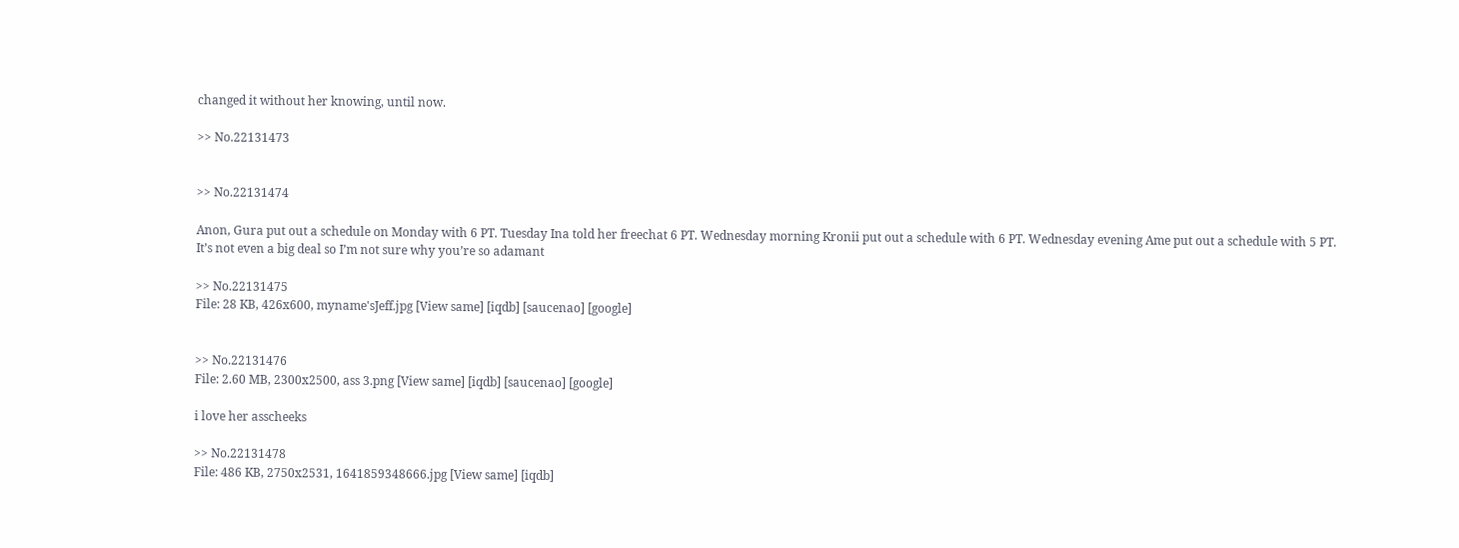changed it without her knowing, until now.

>> No.22131473


>> No.22131474

Anon, Gura put out a schedule on Monday with 6 PT. Tuesday Ina told her freechat 6 PT. Wednesday morning Kronii put out a schedule with 6 PT. Wednesday evening Ame put out a schedule with 5 PT. It’s not even a big deal so I’m not sure why you’re so adamant

>> No.22131475
File: 28 KB, 426x600, myname'sJeff.jpg [View same] [iqdb] [saucenao] [google]


>> No.22131476
File: 2.60 MB, 2300x2500, ass 3.png [View same] [iqdb] [saucenao] [google]

i love her asscheeks

>> No.22131478
File: 486 KB, 2750x2531, 1641859348666.jpg [View same] [iqdb]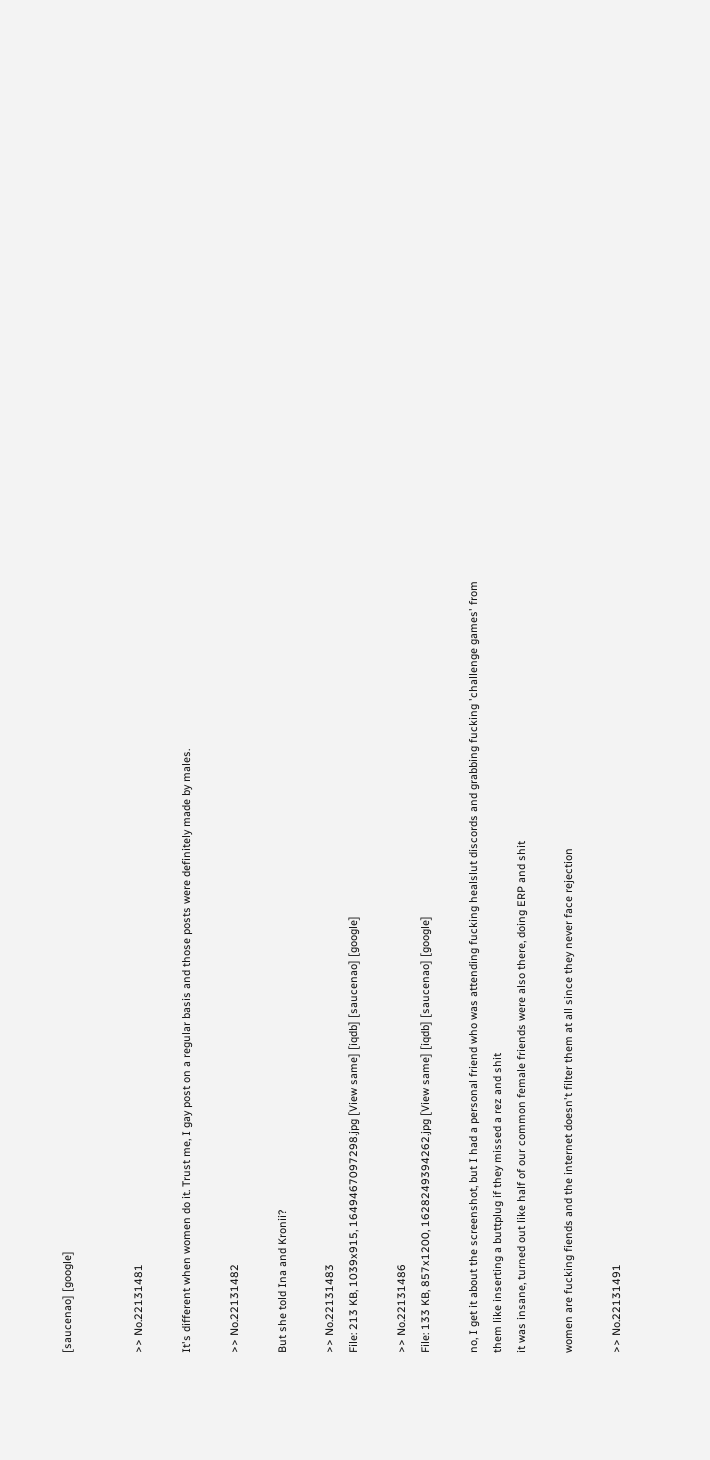[saucenao] [google]


>> No.22131481

It's different when women do it. Trust me, I gay post on a regular basis and those posts were definitely made by males.

>> No.22131482

But she told Ina and Kronii?

>> No.22131483
File: 213 KB, 1039x915, 1649467097298.jpg [View same] [iqdb] [saucenao] [google]

>> No.22131486
File: 133 KB, 857x1200, 1628249394262.jpg [View same] [iqdb] [saucenao] [google]

no, I get it about the screenshot, but I had a personal friend who was attending fucking healslut discords and grabbing fucking 'challenge games' from them like inserting a buttplug if they missed a rez and shit
it was insane, turned out like half of our common female friends were also there, doing ERP and shit

women are fucking fiends and the internet doesn't filter them at all since they never face rejection

>> No.22131491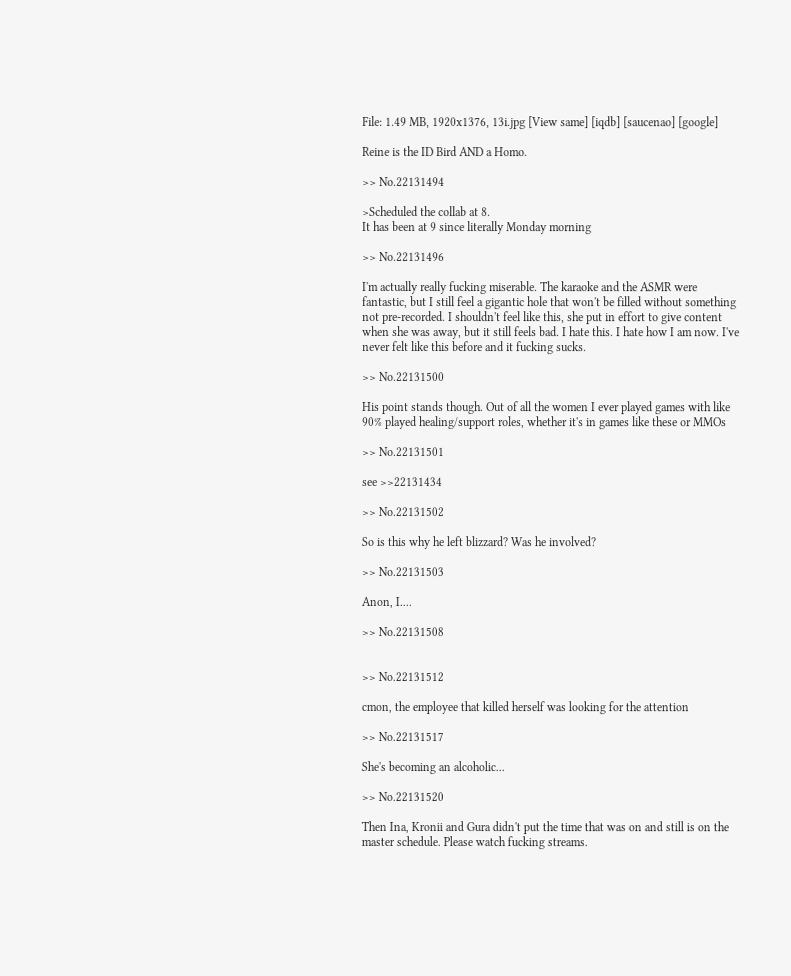File: 1.49 MB, 1920x1376, 13i.jpg [View same] [iqdb] [saucenao] [google]

Reine is the ID Bird AND a Homo.

>> No.22131494

>Scheduled the collab at 8.
It has been at 9 since literally Monday morning

>> No.22131496

I'm actually really fucking miserable. The karaoke and the ASMR were fantastic, but I still feel a gigantic hole that won't be filled without something not pre-recorded. I shouldn't feel like this, she put in effort to give content when she was away, but it still feels bad. I hate this. I hate how I am now. I've never felt like this before and it fucking sucks.

>> No.22131500

His point stands though. Out of all the women I ever played games with like 90% played healing/support roles, whether it's in games like these or MMOs

>> No.22131501

see >>22131434

>> No.22131502

So is this why he left blizzard? Was he involved?

>> No.22131503

Anon, I....

>> No.22131508


>> No.22131512

cmon, the employee that killed herself was looking for the attention

>> No.22131517

She's becoming an alcoholic...

>> No.22131520

Then Ina, Kronii and Gura didn't put the time that was on and still is on the master schedule. Please watch fucking streams.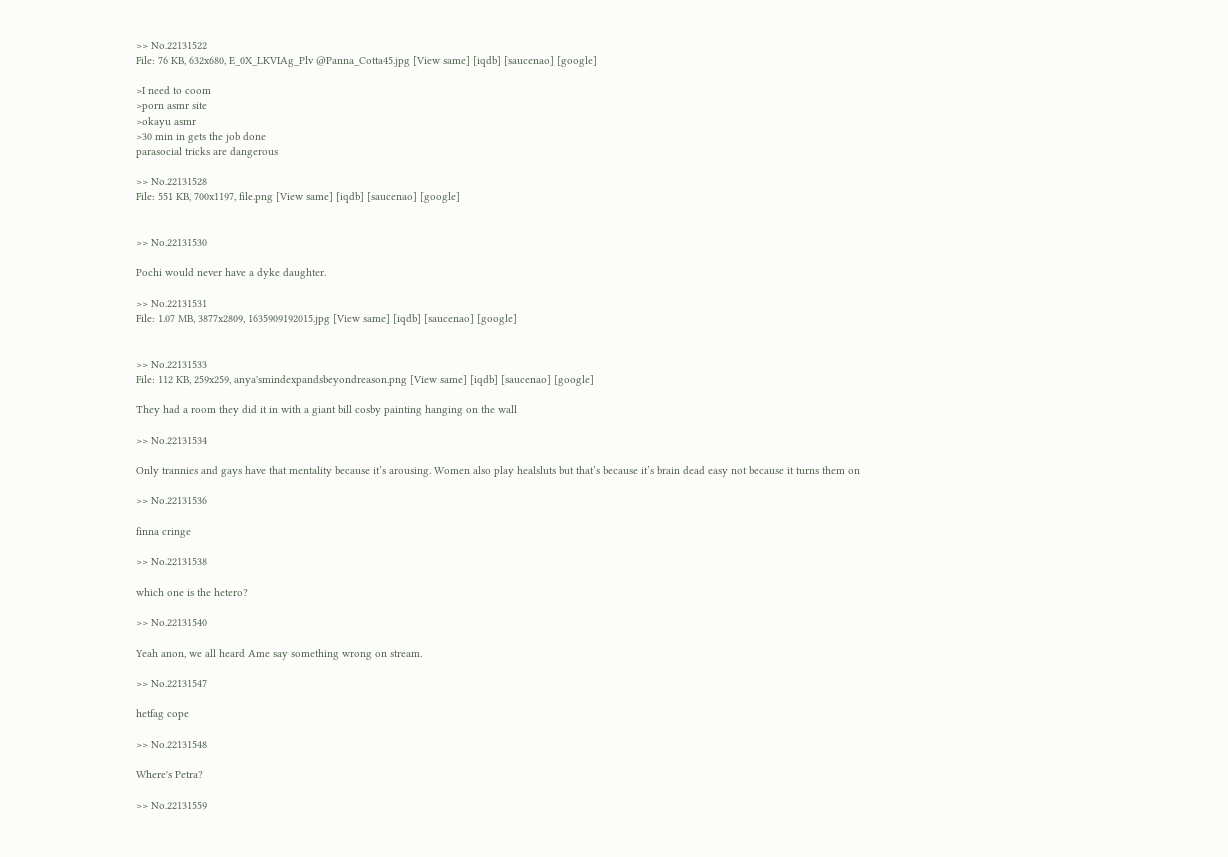>> No.22131522
File: 76 KB, 632x680, E_0X_LKVIAg_Plv @Panna_Cotta45.jpg [View same] [iqdb] [saucenao] [google]

>I need to coom
>porn asmr site
>okayu asmr
>30 min in gets the job done
parasocial tricks are dangerous

>> No.22131528
File: 551 KB, 700x1197, file.png [View same] [iqdb] [saucenao] [google]


>> No.22131530

Pochi would never have a dyke daughter.

>> No.22131531
File: 1.07 MB, 3877x2809, 1635909192015.jpg [View same] [iqdb] [saucenao] [google]


>> No.22131533
File: 112 KB, 259x259, anya'smindexpandsbeyondreason.png [View same] [iqdb] [saucenao] [google]

They had a room they did it in with a giant bill cosby painting hanging on the wall

>> No.22131534

Only trannies and gays have that mentality because it’s arousing. Women also play healsluts but that’s because it’s brain dead easy not because it turns them on

>> No.22131536

finna cringe

>> No.22131538

which one is the hetero?

>> No.22131540

Yeah anon, we all heard Ame say something wrong on stream.

>> No.22131547

hetfag cope

>> No.22131548

Where's Petra?

>> No.22131559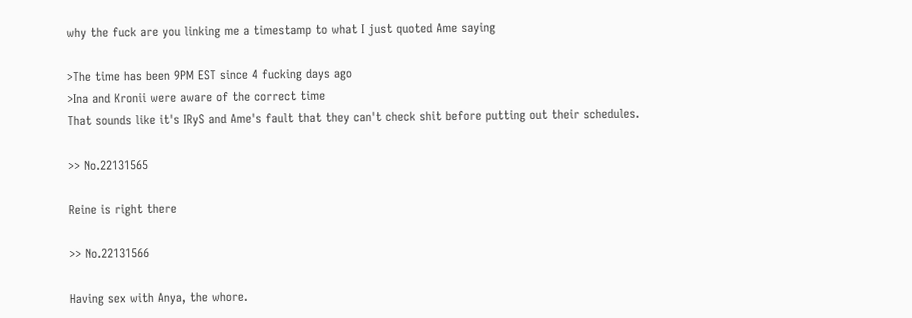why the fuck are you linking me a timestamp to what I just quoted Ame saying

>The time has been 9PM EST since 4 fucking days ago
>Ina and Kronii were aware of the correct time
That sounds like it's IRyS and Ame's fault that they can't check shit before putting out their schedules.

>> No.22131565

Reine is right there

>> No.22131566

Having sex with Anya, the whore.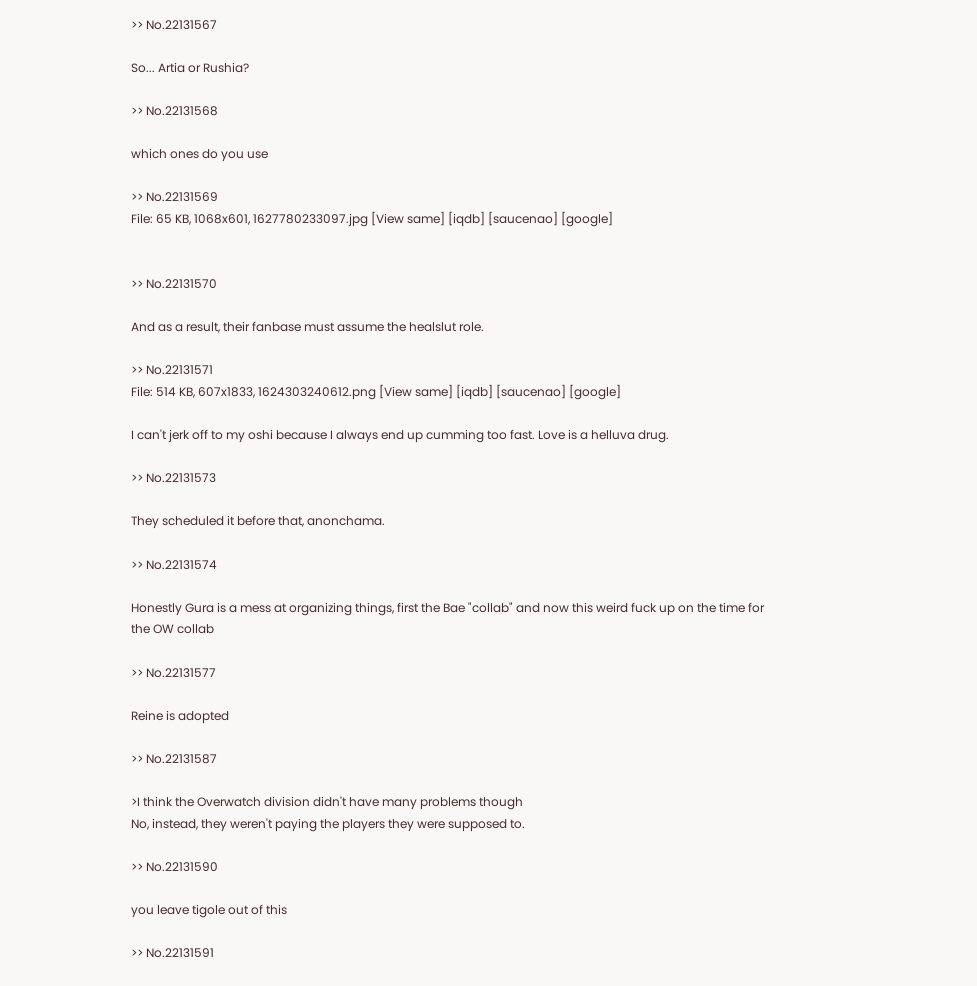>> No.22131567

So... Artia or Rushia?

>> No.22131568

which ones do you use

>> No.22131569
File: 65 KB, 1068x601, 1627780233097.jpg [View same] [iqdb] [saucenao] [google]


>> No.22131570

And as a result, their fanbase must assume the healslut role.

>> No.22131571
File: 514 KB, 607x1833, 1624303240612.png [View same] [iqdb] [saucenao] [google]

I can't jerk off to my oshi because I always end up cumming too fast. Love is a helluva drug.

>> No.22131573

They scheduled it before that, anonchama.

>> No.22131574

Honestly Gura is a mess at organizing things, first the Bae "collab" and now this weird fuck up on the time for the OW collab

>> No.22131577

Reine is adopted

>> No.22131587

>I think the Overwatch division didn't have many problems though
No, instead, they weren't paying the players they were supposed to.

>> No.22131590

you leave tigole out of this

>> No.22131591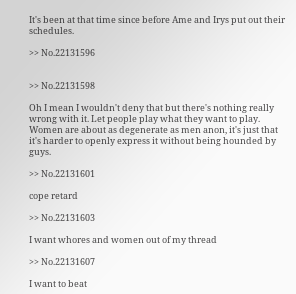It's been at that time since before Ame and Irys put out their schedules.

>> No.22131596


>> No.22131598

Oh I mean I wouldn't deny that but there's nothing really wrong with it. Let people play what they want to play.
Women are about as degenerate as men anon, it's just that it's harder to openly express it without being hounded by guys.

>> No.22131601

cope retard

>> No.22131603

I want whores and women out of my thread

>> No.22131607

I want to beat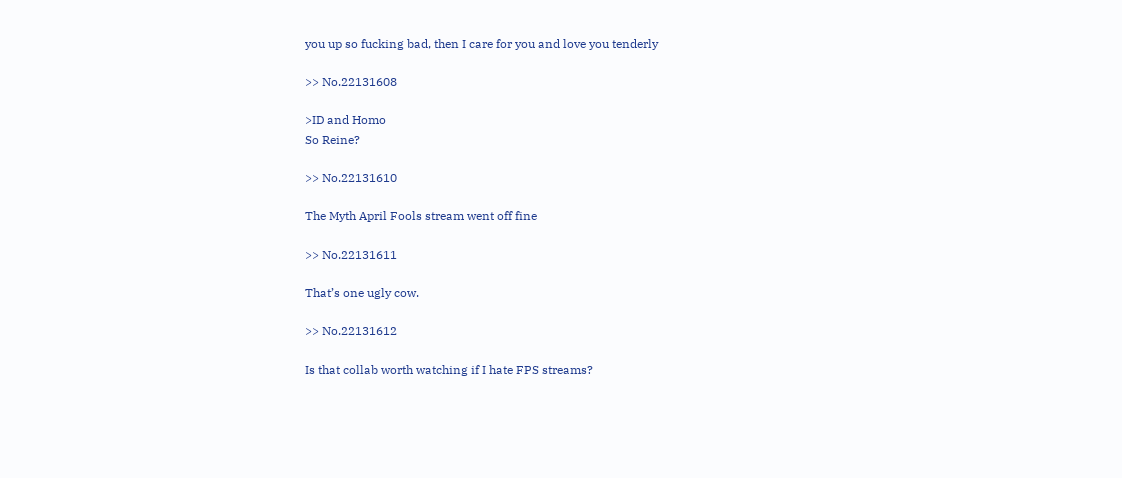you up so fucking bad, then I care for you and love you tenderly

>> No.22131608

>ID and Homo
So Reine?

>> No.22131610

The Myth April Fools stream went off fine

>> No.22131611

That’s one ugly cow.

>> No.22131612

Is that collab worth watching if I hate FPS streams?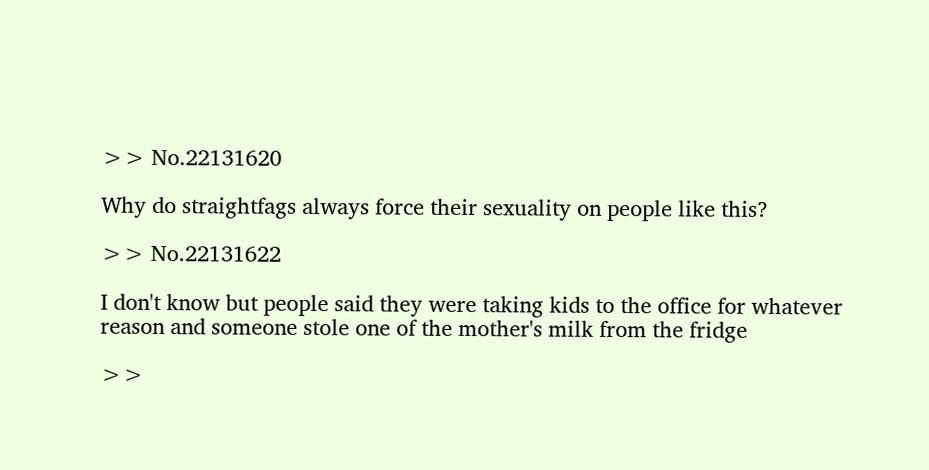>> No.22131620

Why do straightfags always force their sexuality on people like this?

>> No.22131622

I don't know but people said they were taking kids to the office for whatever reason and someone stole one of the mother's milk from the fridge

>>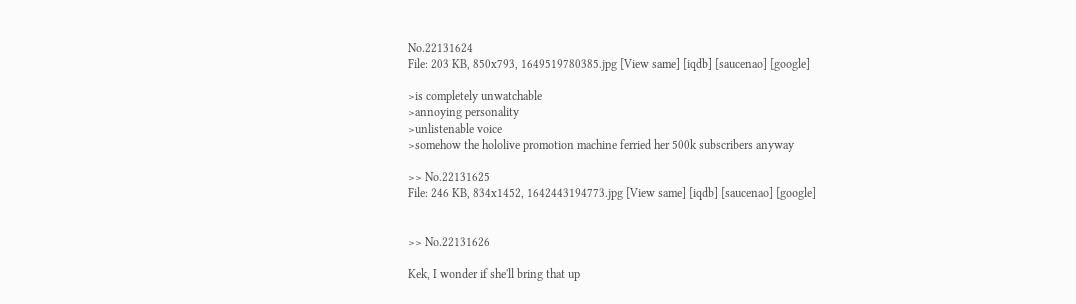No.22131624
File: 203 KB, 850x793, 1649519780385.jpg [View same] [iqdb] [saucenao] [google]

>is completely unwatchable
>annoying personality
>unlistenable voice
>somehow the hololive promotion machine ferried her 500k subscribers anyway

>> No.22131625
File: 246 KB, 834x1452, 1642443194773.jpg [View same] [iqdb] [saucenao] [google]


>> No.22131626

Kek, I wonder if she'll bring that up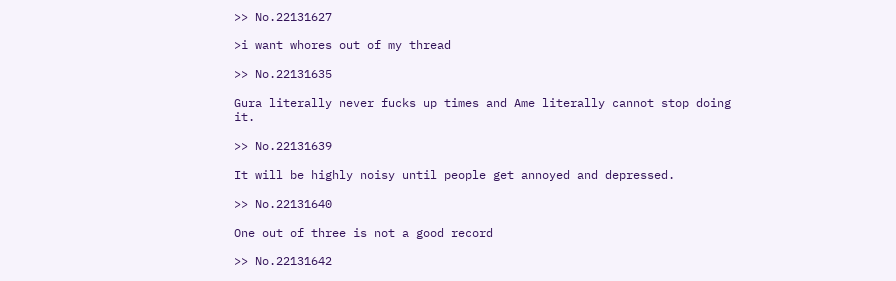>> No.22131627

>i want whores out of my thread

>> No.22131635

Gura literally never fucks up times and Ame literally cannot stop doing it.

>> No.22131639

It will be highly noisy until people get annoyed and depressed.

>> No.22131640

One out of three is not a good record

>> No.22131642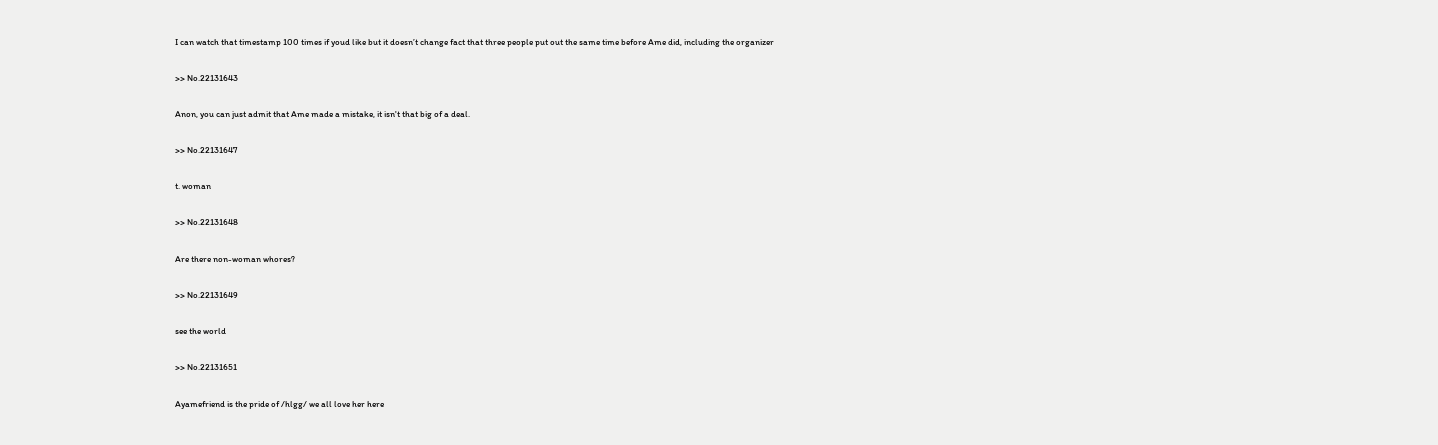I can watch that timestamp 100 times if youd like but it doesn’t change fact that three people put out the same time before Ame did, including the organizer

>> No.22131643

Anon, you can just admit that Ame made a mistake, it isn't that big of a deal.

>> No.22131647

t. woman

>> No.22131648

Are there non-woman whores?

>> No.22131649

see the world

>> No.22131651

Ayamefriend is the pride of /hlgg/ we all love her here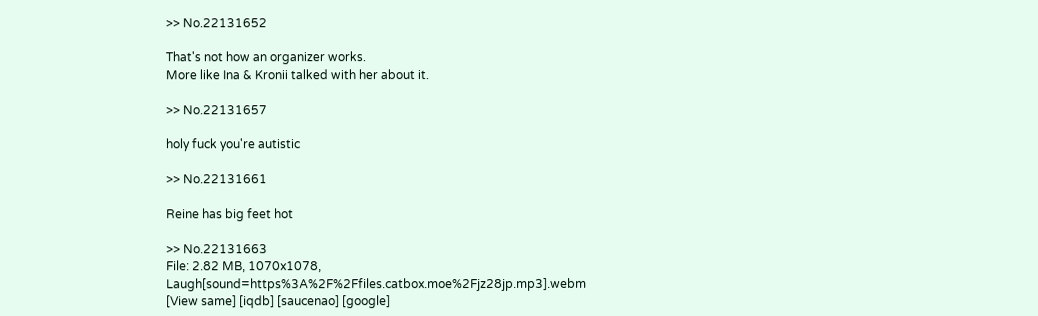>> No.22131652

That's not how an organizer works.
More like Ina & Kronii talked with her about it.

>> No.22131657

holy fuck you're autistic

>> No.22131661

Reine has big feet hot

>> No.22131663
File: 2.82 MB, 1070x1078, Laugh[sound=https%3A%2F%2Ffiles.catbox.moe%2Fjz28jp.mp3].webm [View same] [iqdb] [saucenao] [google]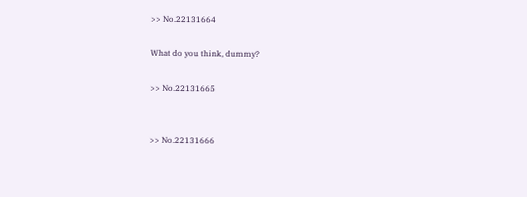>> No.22131664

What do you think, dummy?

>> No.22131665


>> No.22131666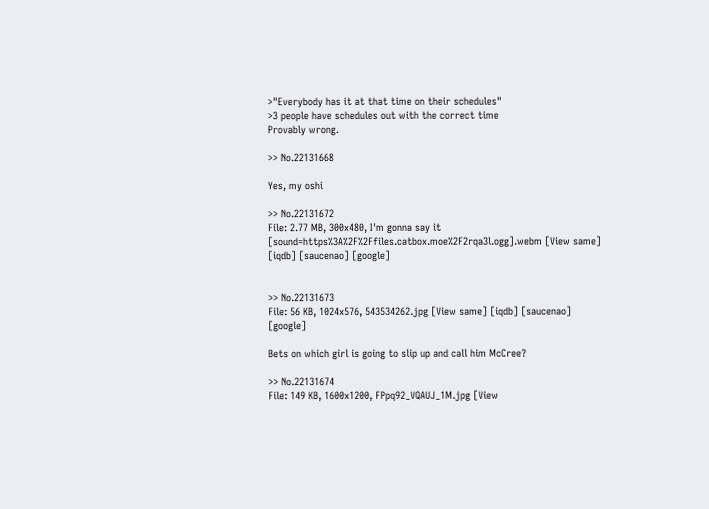>"Everybody has it at that time on their schedules"
>3 people have schedules out with the correct time
Provably wrong.

>> No.22131668

Yes, my oshi

>> No.22131672
File: 2.77 MB, 300x480, I'm gonna say it [sound=https%3A%2F%2Ffiles.catbox.moe%2F2rqa3l.ogg].webm [View same] [iqdb] [saucenao] [google]


>> No.22131673
File: 56 KB, 1024x576, 543534262.jpg [View same] [iqdb] [saucenao] [google]

Bets on which girl is going to slip up and call him McCree?

>> No.22131674
File: 149 KB, 1600x1200, FPpq92_VQAUJ_1M.jpg [View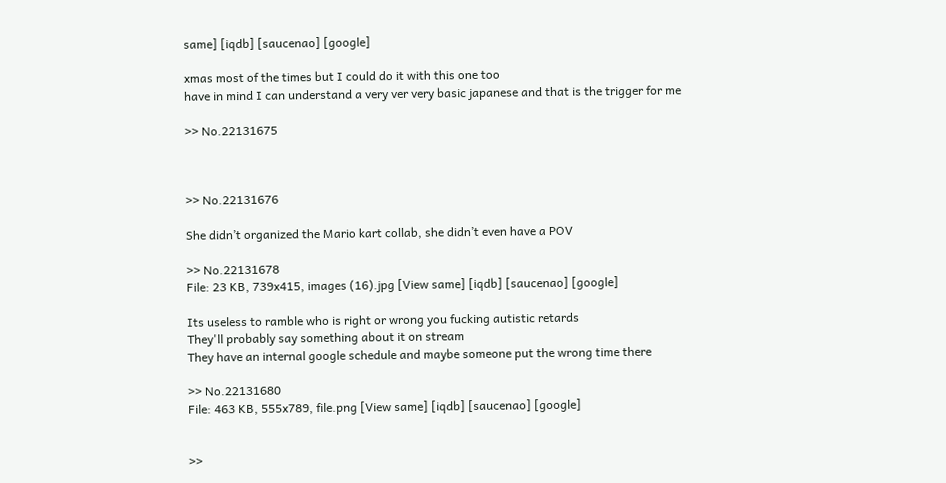same] [iqdb] [saucenao] [google]

xmas most of the times but I could do it with this one too
have in mind I can understand a very ver very basic japanese and that is the trigger for me

>> No.22131675



>> No.22131676

She didn’t organized the Mario kart collab, she didn’t even have a POV

>> No.22131678
File: 23 KB, 739x415, images (16).jpg [View same] [iqdb] [saucenao] [google]

Its useless to ramble who is right or wrong you fucking autistic retards
They'll probably say something about it on stream
They have an internal google schedule and maybe someone put the wrong time there

>> No.22131680
File: 463 KB, 555x789, file.png [View same] [iqdb] [saucenao] [google]


>>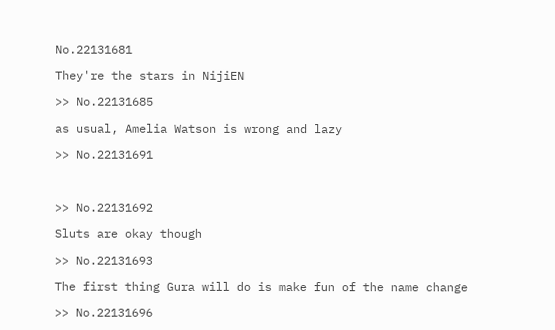No.22131681

They're the stars in NijiEN

>> No.22131685

as usual, Amelia Watson is wrong and lazy

>> No.22131691



>> No.22131692

Sluts are okay though

>> No.22131693

The first thing Gura will do is make fun of the name change

>> No.22131696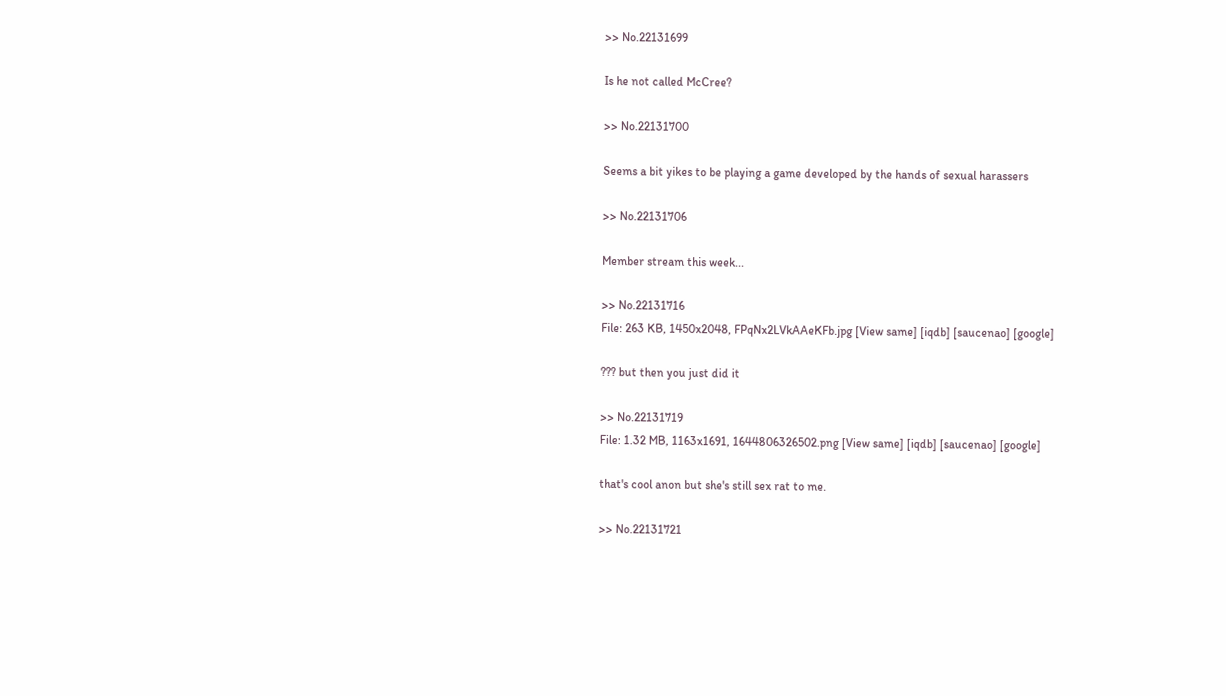>> No.22131699

Is he not called McCree?

>> No.22131700

Seems a bit yikes to be playing a game developed by the hands of sexual harassers

>> No.22131706

Member stream this week...

>> No.22131716
File: 263 KB, 1450x2048, FPqNx2LVkAAeKFb.jpg [View same] [iqdb] [saucenao] [google]

??? but then you just did it

>> No.22131719
File: 1.32 MB, 1163x1691, 1644806326502.png [View same] [iqdb] [saucenao] [google]

that's cool anon but she's still sex rat to me.

>> No.22131721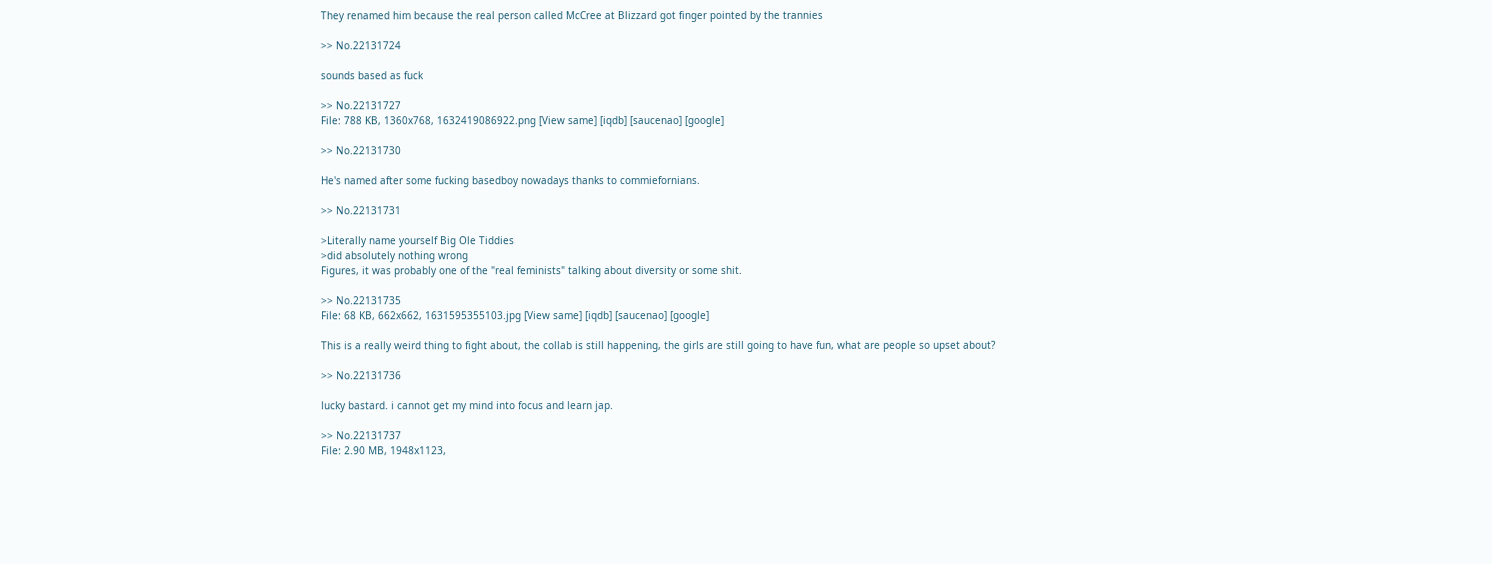They renamed him because the real person called McCree at Blizzard got finger pointed by the trannies

>> No.22131724

sounds based as fuck

>> No.22131727
File: 788 KB, 1360x768, 1632419086922.png [View same] [iqdb] [saucenao] [google]

>> No.22131730

He's named after some fucking basedboy nowadays thanks to commiefornians.

>> No.22131731

>Literally name yourself Big Ole Tiddies
>did absolutely nothing wrong
Figures, it was probably one of the "real feminists" talking about diversity or some shit.

>> No.22131735
File: 68 KB, 662x662, 1631595355103.jpg [View same] [iqdb] [saucenao] [google]

This is a really weird thing to fight about, the collab is still happening, the girls are still going to have fun, what are people so upset about?

>> No.22131736

lucky bastard. i cannot get my mind into focus and learn jap.

>> No.22131737
File: 2.90 MB, 1948x1123,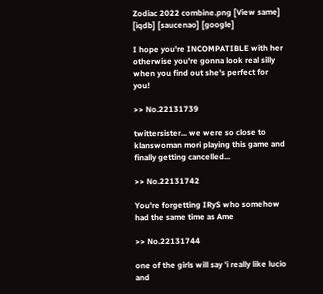Zodiac 2022 combine.png [View same] [iqdb] [saucenao] [google]

I hope you're INCOMPATIBLE with her otherwise you're gonna look real silly when you find out she's perfect for you!

>> No.22131739

twittersister... we were so close to klanswoman mori playing this game and finally getting cancelled...

>> No.22131742

You're forgetting IRyS who somehow had the same time as Ame

>> No.22131744

one of the girls will say 'i really like lucio and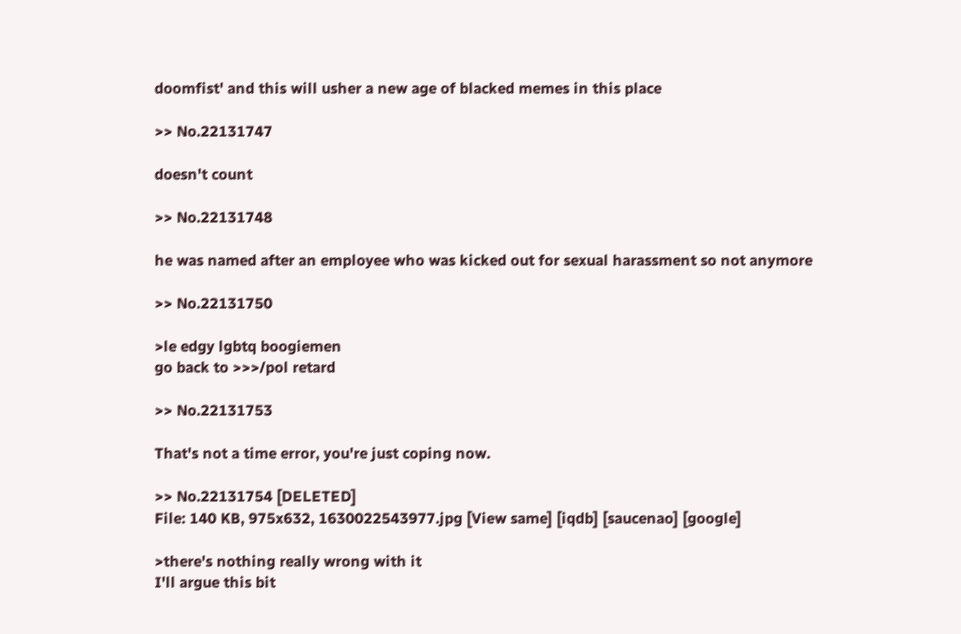doomfist' and this will usher a new age of blacked memes in this place

>> No.22131747

doesn't count

>> No.22131748

he was named after an employee who was kicked out for sexual harassment so not anymore

>> No.22131750

>le edgy lgbtq boogiemen
go back to >>>/pol retard

>> No.22131753

That's not a time error, you're just coping now.

>> No.22131754 [DELETED]
File: 140 KB, 975x632, 1630022543977.jpg [View same] [iqdb] [saucenao] [google]

>there's nothing really wrong with it
I'll argue this bit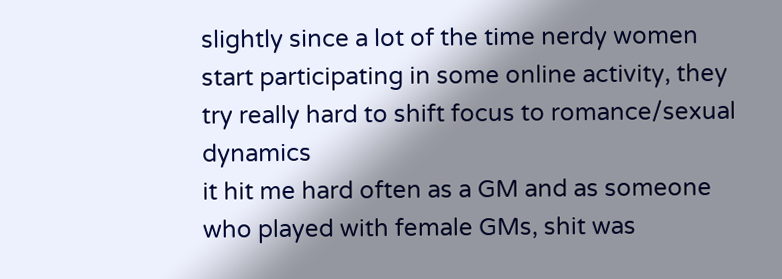slightly since a lot of the time nerdy women start participating in some online activity, they try really hard to shift focus to romance/sexual dynamics
it hit me hard often as a GM and as someone who played with female GMs, shit was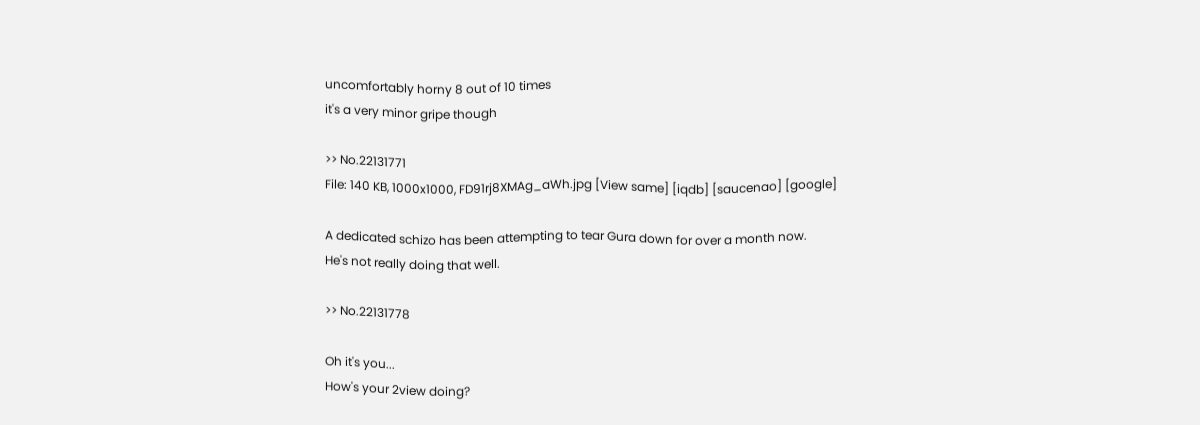uncomfortably horny 8 out of 10 times
it's a very minor gripe though

>> No.22131771
File: 140 KB, 1000x1000, FD91rj8XMAg_aWh.jpg [View same] [iqdb] [saucenao] [google]

A dedicated schizo has been attempting to tear Gura down for over a month now.
He's not really doing that well.

>> No.22131778

Oh it's you...
How's your 2view doing?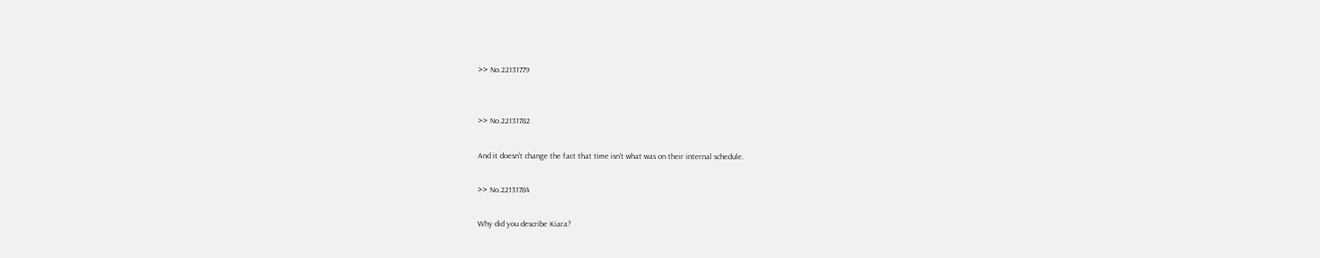>> No.22131779


>> No.22131782

And it doesn't change the fact that time isn't what was on their internal schedule.

>> No.22131784

Why did you describe Kiara?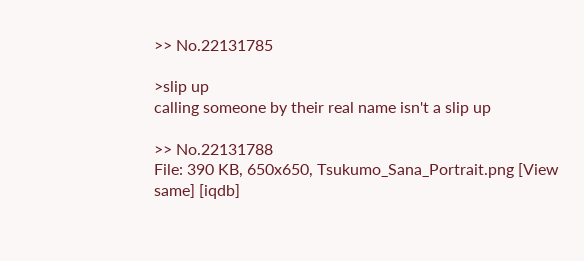>> No.22131785

>slip up
calling someone by their real name isn't a slip up

>> No.22131788
File: 390 KB, 650x650, Tsukumo_Sana_Portrait.png [View same] [iqdb]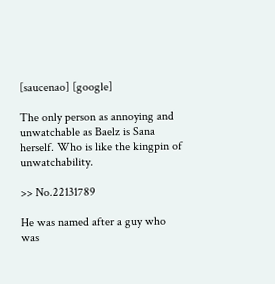[saucenao] [google]

The only person as annoying and unwatchable as Baelz is Sana herself. Who is like the kingpin of unwatchability.

>> No.22131789

He was named after a guy who was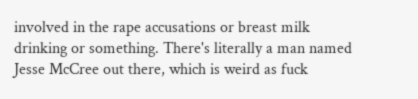involved in the rape accusations or breast milk drinking or something. There's literally a man named Jesse McCree out there, which is weird as fuck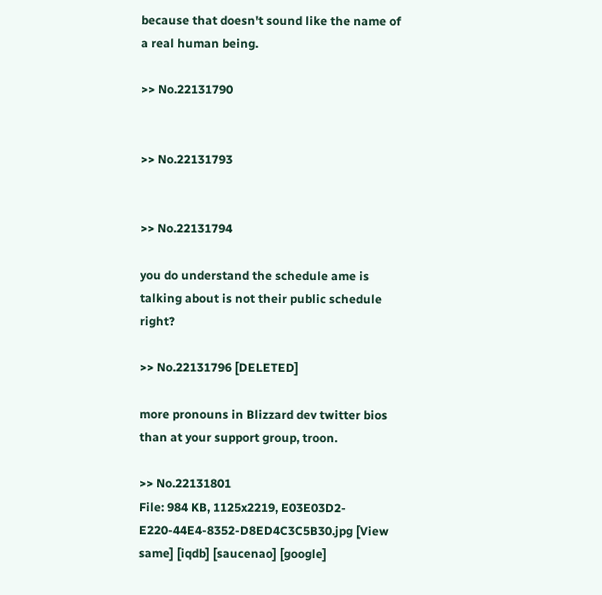because that doesn't sound like the name of a real human being.

>> No.22131790


>> No.22131793


>> No.22131794

you do understand the schedule ame is talking about is not their public schedule right?

>> No.22131796 [DELETED]

more pronouns in Blizzard dev twitter bios than at your support group, troon.

>> No.22131801
File: 984 KB, 1125x2219, E03E03D2-E220-44E4-8352-D8ED4C3C5B30.jpg [View same] [iqdb] [saucenao] [google]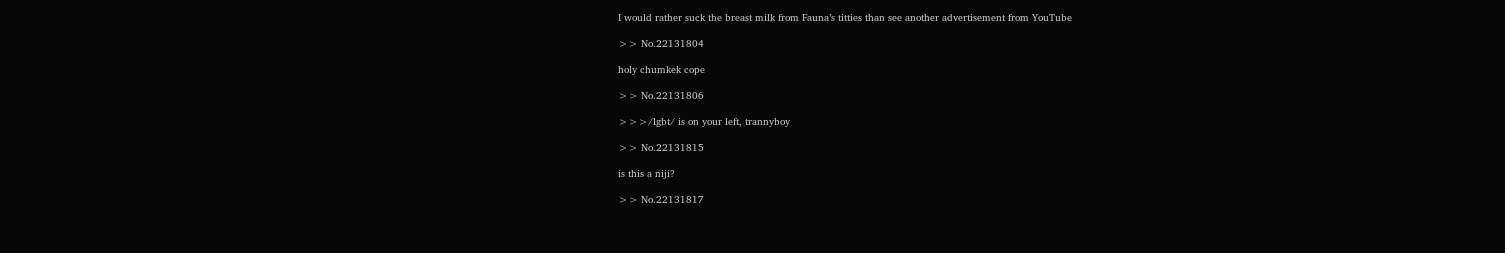I would rather suck the breast milk from Fauna’s titties than see another advertisement from YouTube

>> No.22131804

holy chumkek cope

>> No.22131806

>>>/lgbt/ is on your left, trannyboy

>> No.22131815

is this a niji?

>> No.22131817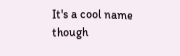It's a cool name though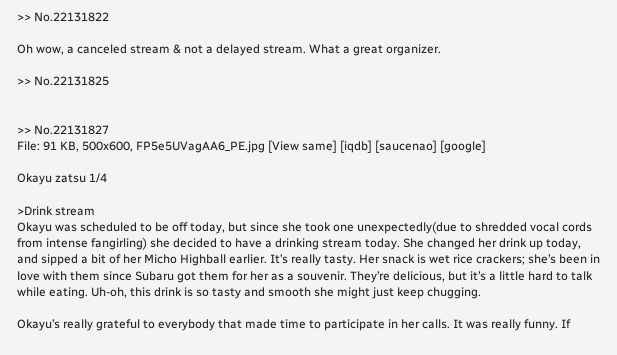>> No.22131822

Oh wow, a canceled stream & not a delayed stream. What a great organizer.

>> No.22131825


>> No.22131827
File: 91 KB, 500x600, FP5e5UVagAA6_PE.jpg [View same] [iqdb] [saucenao] [google]

Okayu zatsu 1/4

>Drink stream
Okayu was scheduled to be off today, but since she took one unexpectedly(due to shredded vocal cords from intense fangirling) she decided to have a drinking stream today. She changed her drink up today, and sipped a bit of her Micho Highball earlier. It’s really tasty. Her snack is wet rice crackers; she’s been in love with them since Subaru got them for her as a souvenir. They’re delicious, but it’s a little hard to talk while eating. Uh-oh, this drink is so tasty and smooth she might just keep chugging.

Okayu’s really grateful to everybody that made time to participate in her calls. It was really funny. If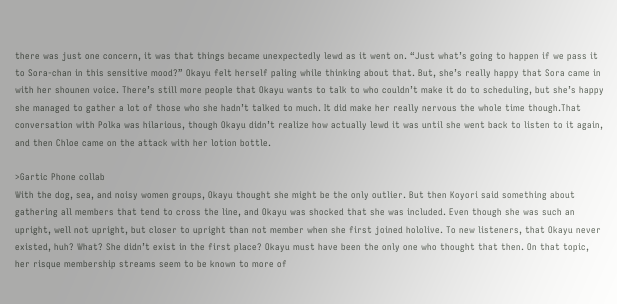there was just one concern, it was that things became unexpectedly lewd as it went on. “Just what’s going to happen if we pass it to Sora-chan in this sensitive mood?” Okayu felt herself paling while thinking about that. But, she’s really happy that Sora came in with her shounen voice. There’s still more people that Okayu wants to talk to who couldn’t make it do to scheduling, but she’s happy she managed to gather a lot of those who she hadn’t talked to much. It did make her really nervous the whole time though.That conversation with Polka was hilarious, though Okayu didn’t realize how actually lewd it was until she went back to listen to it again, and then Chloe came on the attack with her lotion bottle.

>Gartic Phone collab
With the dog, sea, and noisy women groups, Okayu thought she might be the only outlier. But then Koyori said something about gathering all members that tend to cross the line, and Okayu was shocked that she was included. Even though she was such an upright, well not upright, but closer to upright than not member when she first joined hololive. To new listeners, that Okayu never existed, huh? What? She didn’t exist in the first place? Okayu must have been the only one who thought that then. On that topic, her risque membership streams seem to be known to more of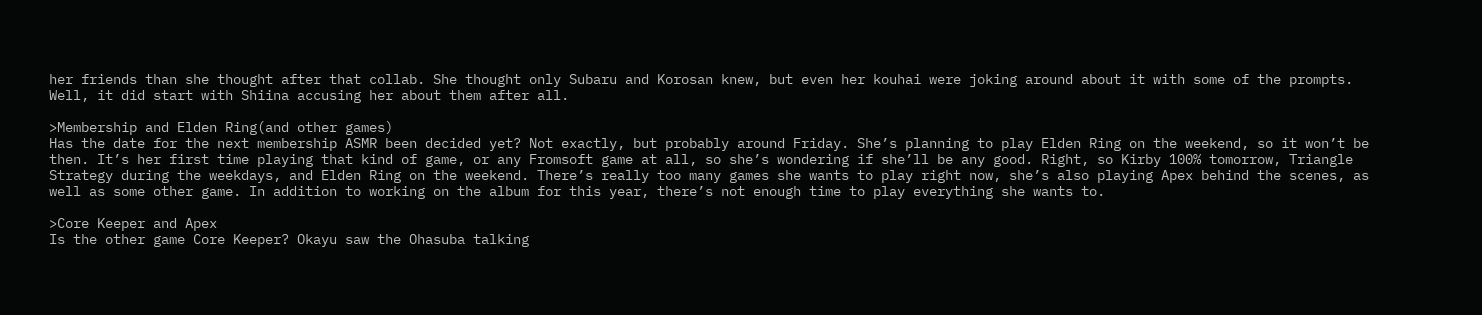her friends than she thought after that collab. She thought only Subaru and Korosan knew, but even her kouhai were joking around about it with some of the prompts. Well, it did start with Shiina accusing her about them after all.

>Membership and Elden Ring(and other games)
Has the date for the next membership ASMR been decided yet? Not exactly, but probably around Friday. She’s planning to play Elden Ring on the weekend, so it won’t be then. It’s her first time playing that kind of game, or any Fromsoft game at all, so she’s wondering if she’ll be any good. Right, so Kirby 100% tomorrow, Triangle Strategy during the weekdays, and Elden Ring on the weekend. There’s really too many games she wants to play right now, she’s also playing Apex behind the scenes, as well as some other game. In addition to working on the album for this year, there’s not enough time to play everything she wants to.

>Core Keeper and Apex
Is the other game Core Keeper? Okayu saw the Ohasuba talking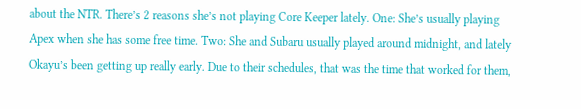about the NTR. There’s 2 reasons she’s not playing Core Keeper lately. One: She’s usually playing Apex when she has some free time. Two: She and Subaru usually played around midnight, and lately Okayu’s been getting up really early. Due to their schedules, that was the time that worked for them,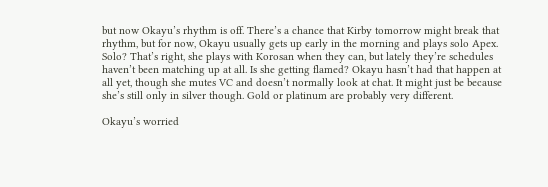but now Okayu’s rhythm is off. There’s a chance that Kirby tomorrow might break that rhythm, but for now, Okayu usually gets up early in the morning and plays solo Apex. Solo? That’s right, she plays with Korosan when they can, but lately they’re schedules haven’t been matching up at all. Is she getting flamed? Okayu hasn’t had that happen at all yet, though she mutes VC and doesn’t normally look at chat. It might just be because she’s still only in silver though. Gold or platinum are probably very different.

Okayu’s worried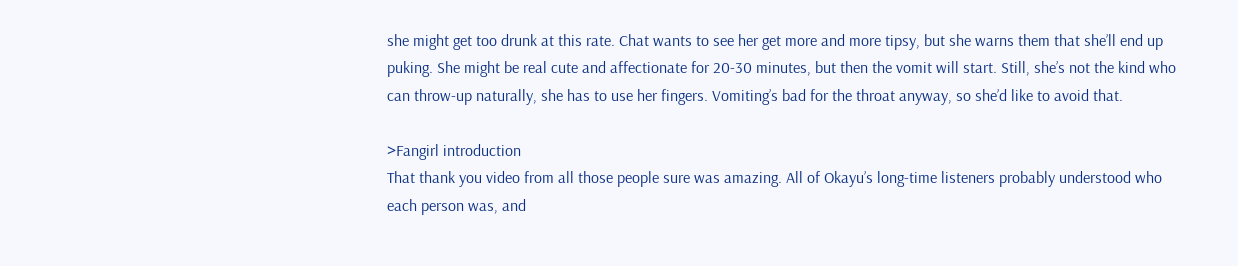she might get too drunk at this rate. Chat wants to see her get more and more tipsy, but she warns them that she’ll end up puking. She might be real cute and affectionate for 20-30 minutes, but then the vomit will start. Still, she’s not the kind who can throw-up naturally, she has to use her fingers. Vomiting’s bad for the throat anyway, so she’d like to avoid that.

>Fangirl introduction
That thank you video from all those people sure was amazing. All of Okayu’s long-time listeners probably understood who each person was, and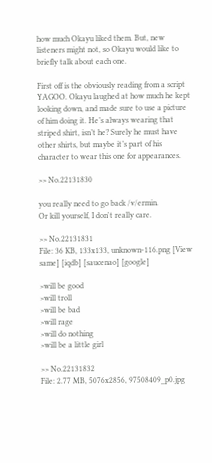how much Okayu liked them. But, new listeners might not, so Okayu would like to briefly talk about each one.

First off is the obviously reading from a script YAGOO. Okayu laughed at how much he kept looking down, and made sure to use a picture of him doing it. He’s always wearing that striped shirt, isn’t he? Surely he must have other shirts, but maybe it’s part of his character to wear this one for appearances.

>> No.22131830

you really need to go back /v/ermin.
Or kill yourself, I don't really care.

>> No.22131831
File: 36 KB, 133x133, unknown-116.png [View same] [iqdb] [saucenao] [google]

>will be good
>will troll
>will be bad
>will rage
>will do nothing
>will be a little girl

>> No.22131832
File: 2.77 MB, 5076x2856, 97508409_p0.jpg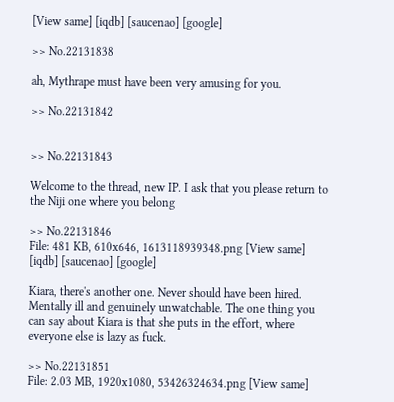[View same] [iqdb] [saucenao] [google]

>> No.22131838

ah, Mythrape must have been very amusing for you.

>> No.22131842


>> No.22131843

Welcome to the thread, new IP. I ask that you please return to the Niji one where you belong

>> No.22131846
File: 481 KB, 610x646, 1613118939348.png [View same] [iqdb] [saucenao] [google]

Kiara, there's another one. Never should have been hired. Mentally ill and genuinely unwatchable. The one thing you can say about Kiara is that she puts in the effort, where everyone else is lazy as fuck.

>> No.22131851
File: 2.03 MB, 1920x1080, 53426324634.png [View same]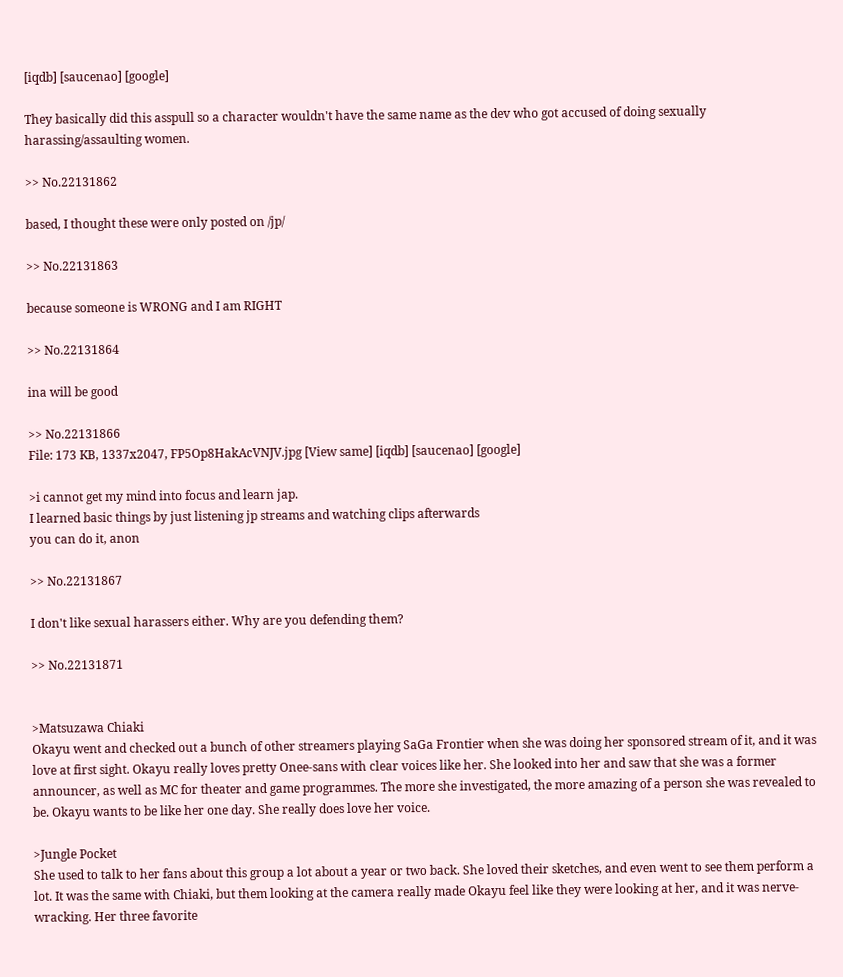[iqdb] [saucenao] [google]

They basically did this asspull so a character wouldn't have the same name as the dev who got accused of doing sexually harassing/assaulting women.

>> No.22131862

based, I thought these were only posted on /jp/

>> No.22131863

because someone is WRONG and I am RIGHT

>> No.22131864

ina will be good

>> No.22131866
File: 173 KB, 1337x2047, FP5Op8HakAcVNJV.jpg [View same] [iqdb] [saucenao] [google]

>i cannot get my mind into focus and learn jap.
I learned basic things by just listening jp streams and watching clips afterwards
you can do it, anon

>> No.22131867

I don't like sexual harassers either. Why are you defending them?

>> No.22131871


>Matsuzawa Chiaki
Okayu went and checked out a bunch of other streamers playing SaGa Frontier when she was doing her sponsored stream of it, and it was love at first sight. Okayu really loves pretty Onee-sans with clear voices like her. She looked into her and saw that she was a former announcer, as well as MC for theater and game programmes. The more she investigated, the more amazing of a person she was revealed to be. Okayu wants to be like her one day. She really does love her voice.

>Jungle Pocket
She used to talk to her fans about this group a lot about a year or two back. She loved their sketches, and even went to see them perform a lot. It was the same with Chiaki, but them looking at the camera really made Okayu feel like they were looking at her, and it was nerve-wracking. Her three favorite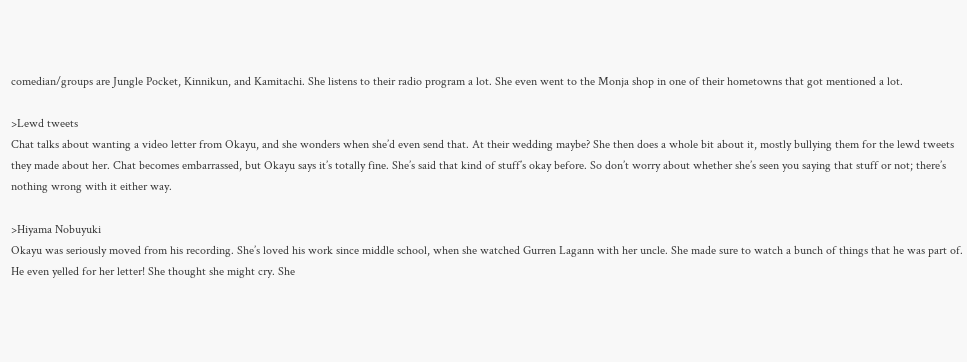comedian/groups are Jungle Pocket, Kinnikun, and Kamitachi. She listens to their radio program a lot. She even went to the Monja shop in one of their hometowns that got mentioned a lot.

>Lewd tweets
Chat talks about wanting a video letter from Okayu, and she wonders when she’d even send that. At their wedding maybe? She then does a whole bit about it, mostly bullying them for the lewd tweets they made about her. Chat becomes embarrassed, but Okayu says it’s totally fine. She’s said that kind of stuff’s okay before. So don’t worry about whether she’s seen you saying that stuff or not; there’s nothing wrong with it either way.

>Hiyama Nobuyuki
Okayu was seriously moved from his recording. She’s loved his work since middle school, when she watched Gurren Lagann with her uncle. She made sure to watch a bunch of things that he was part of. He even yelled for her letter! She thought she might cry. She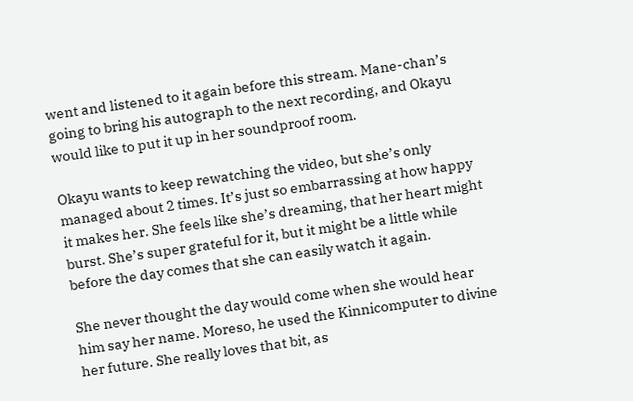went and listened to it again before this stream. Mane-chan’s going to bring his autograph to the next recording, and Okayu would like to put it up in her soundproof room.

Okayu wants to keep rewatching the video, but she’s only managed about 2 times. It’s just so embarrassing at how happy it makes her. She feels like she’s dreaming, that her heart might burst. She’s super grateful for it, but it might be a little while before the day comes that she can easily watch it again.

She never thought the day would come when she would hear him say her name. Moreso, he used the Kinnicomputer to divine her future. She really loves that bit, as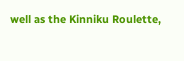well as the Kinniku Roulette,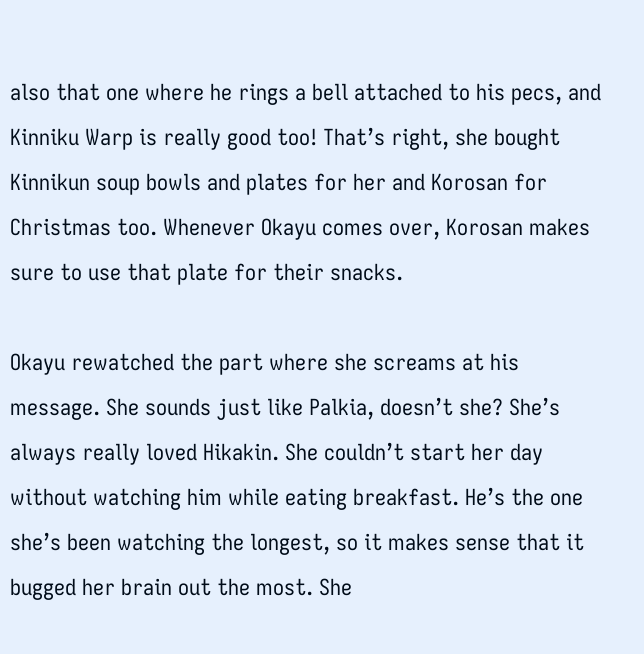also that one where he rings a bell attached to his pecs, and Kinniku Warp is really good too! That’s right, she bought Kinnikun soup bowls and plates for her and Korosan for Christmas too. Whenever Okayu comes over, Korosan makes sure to use that plate for their snacks.

Okayu rewatched the part where she screams at his message. She sounds just like Palkia, doesn’t she? She’s always really loved Hikakin. She couldn’t start her day without watching him while eating breakfast. He’s the one she’s been watching the longest, so it makes sense that it bugged her brain out the most. She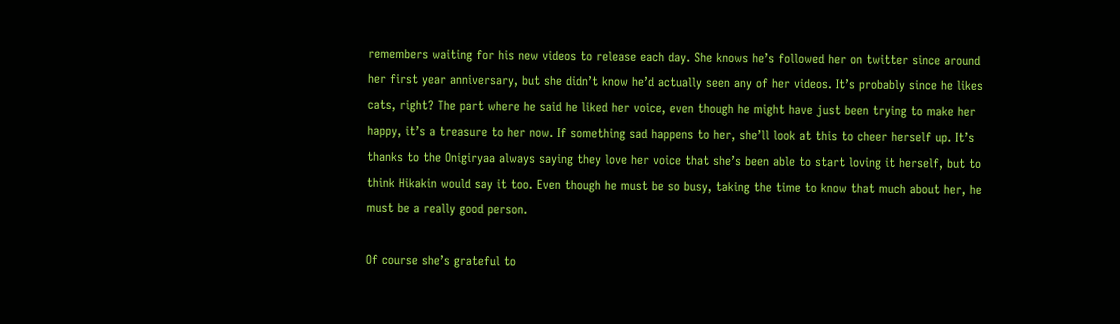remembers waiting for his new videos to release each day. She knows he’s followed her on twitter since around her first year anniversary, but she didn’t know he’d actually seen any of her videos. It’s probably since he likes cats, right? The part where he said he liked her voice, even though he might have just been trying to make her happy, it’s a treasure to her now. If something sad happens to her, she’ll look at this to cheer herself up. It’s thanks to the Onigiryaa always saying they love her voice that she’s been able to start loving it herself, but to think Hikakin would say it too. Even though he must be so busy, taking the time to know that much about her, he must be a really good person.

Of course she’s grateful to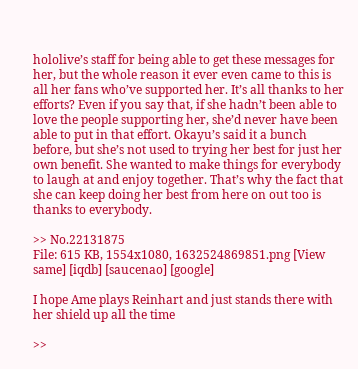hololive’s staff for being able to get these messages for her, but the whole reason it ever even came to this is all her fans who’ve supported her. It’s all thanks to her efforts? Even if you say that, if she hadn’t been able to love the people supporting her, she’d never have been able to put in that effort. Okayu’s said it a bunch before, but she’s not used to trying her best for just her own benefit. She wanted to make things for everybody to laugh at and enjoy together. That’s why the fact that she can keep doing her best from here on out too is thanks to everybody.

>> No.22131875
File: 615 KB, 1554x1080, 1632524869851.png [View same] [iqdb] [saucenao] [google]

I hope Ame plays Reinhart and just stands there with her shield up all the time

>>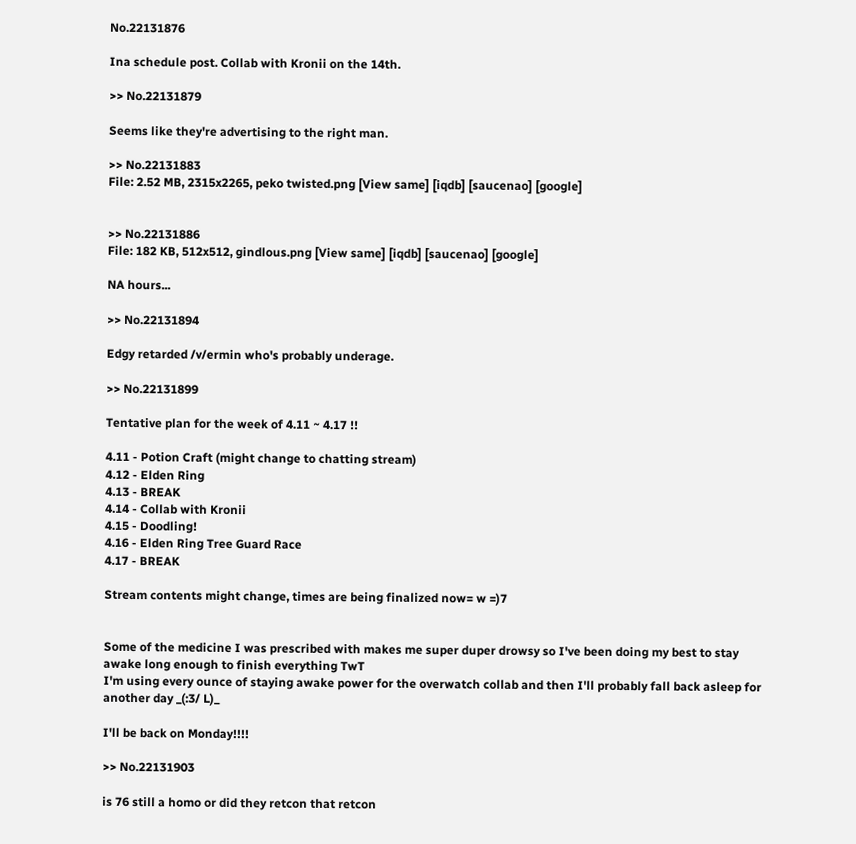No.22131876

Ina schedule post. Collab with Kronii on the 14th.

>> No.22131879

Seems like they're advertising to the right man.

>> No.22131883
File: 2.52 MB, 2315x2265, peko twisted.png [View same] [iqdb] [saucenao] [google]


>> No.22131886
File: 182 KB, 512x512, gindlous.png [View same] [iqdb] [saucenao] [google]

NA hours...

>> No.22131894

Edgy retarded /v/ermin who's probably underage.

>> No.22131899

Tentative plan for the week of 4.11 ~ 4.17 !!

4.11 - Potion Craft (might change to chatting stream)
4.12 - Elden Ring
4.13 - BREAK
4.14 - Collab with Kronii
4.15 - Doodling!
4.16 - Elden Ring Tree Guard Race
4.17 - BREAK

Stream contents might change, times are being finalized now= w =)7


Some of the medicine I was prescribed with makes me super duper drowsy so I've been doing my best to stay awake long enough to finish everything TwT
I'm using every ounce of staying awake power for the overwatch collab and then I'll probably fall back asleep for another day _(:3/ L)_

I'll be back on Monday!!!!

>> No.22131903

is 76 still a homo or did they retcon that retcon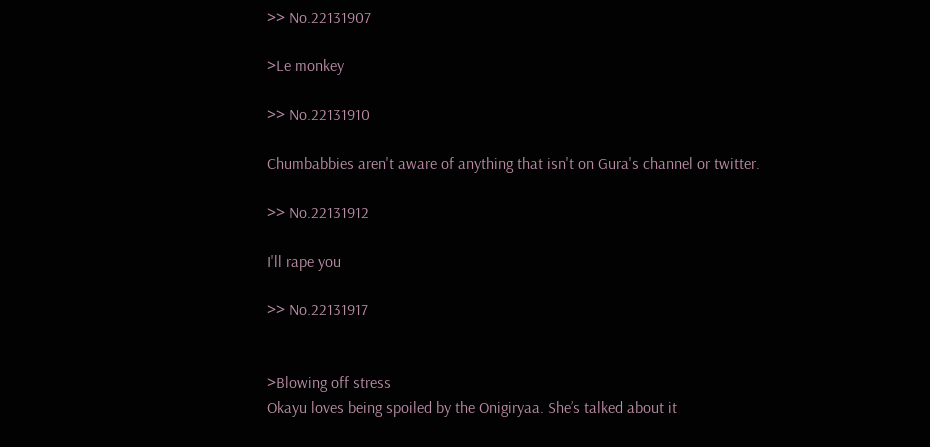>> No.22131907

>Le monkey

>> No.22131910

Chumbabbies aren't aware of anything that isn't on Gura's channel or twitter.

>> No.22131912

I'll rape you

>> No.22131917


>Blowing off stress
Okayu loves being spoiled by the Onigiryaa. She’s talked about it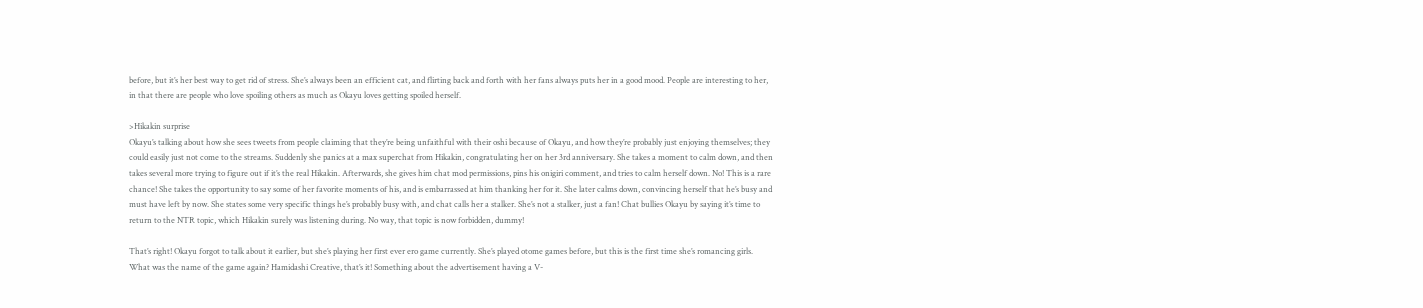before, but it’s her best way to get rid of stress. She’s always been an efficient cat, and flirting back and forth with her fans always puts her in a good mood. People are interesting to her, in that there are people who love spoiling others as much as Okayu loves getting spoiled herself.

>Hikakin surprise
Okayu’s talking about how she sees tweets from people claiming that they’re being unfaithful with their oshi because of Okayu, and how they’re probably just enjoying themselves; they could easily just not come to the streams. Suddenly she panics at a max superchat from Hikakin, congratulating her on her 3rd anniversary. She takes a moment to calm down, and then takes several more trying to figure out if it’s the real Hikakin. Afterwards, she gives him chat mod permissions, pins his onigiri comment, and tries to calm herself down. No! This is a rare chance! She takes the opportunity to say some of her favorite moments of his, and is embarrassed at him thanking her for it. She later calms down, convincing herself that he’s busy and must have left by now. She states some very specific things he’s probably busy with, and chat calls her a stalker. She’s not a stalker, just a fan! Chat bullies Okayu by saying it’s time to return to the NTR topic, which Hikakin surely was listening during. No way, that topic is now forbidden, dummy!

That’s right! Okayu forgot to talk about it earlier, but she’s playing her first ever ero game currently. She’s played otome games before, but this is the first time she’s romancing girls. What was the name of the game again? Hamidashi Creative, that’s it! Something about the advertisement having a V-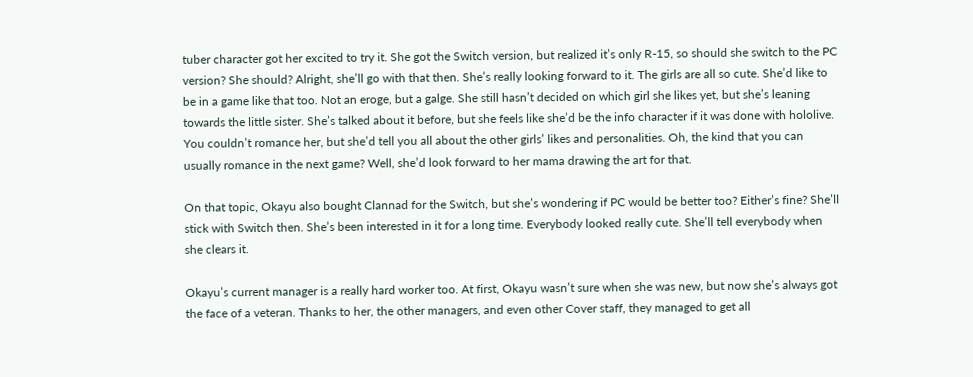tuber character got her excited to try it. She got the Switch version, but realized it’s only R-15, so should she switch to the PC version? She should? Alright, she’ll go with that then. She’s really looking forward to it. The girls are all so cute. She’d like to be in a game like that too. Not an eroge, but a galge. She still hasn’t decided on which girl she likes yet, but she’s leaning towards the little sister. She’s talked about it before, but she feels like she’d be the info character if it was done with hololive. You couldn’t romance her, but she’d tell you all about the other girls’ likes and personalities. Oh, the kind that you can usually romance in the next game? Well, she’d look forward to her mama drawing the art for that.

On that topic, Okayu also bought Clannad for the Switch, but she’s wondering if PC would be better too? Either’s fine? She’ll stick with Switch then. She’s been interested in it for a long time. Everybody looked really cute. She’ll tell everybody when she clears it.

Okayu’s current manager is a really hard worker too. At first, Okayu wasn’t sure when she was new, but now she’s always got the face of a veteran. Thanks to her, the other managers, and even other Cover staff, they managed to get all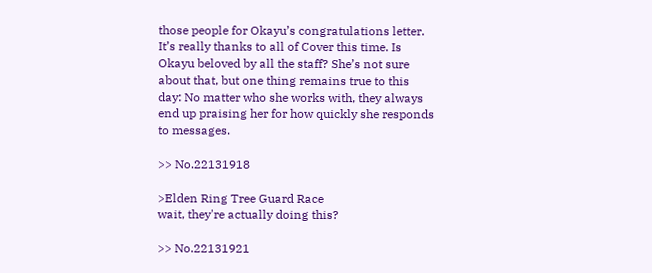those people for Okayu’s congratulations letter. It’s really thanks to all of Cover this time. Is Okayu beloved by all the staff? She’s not sure about that, but one thing remains true to this day: No matter who she works with, they always end up praising her for how quickly she responds to messages.

>> No.22131918

>Elden Ring Tree Guard Race
wait, they're actually doing this?

>> No.22131921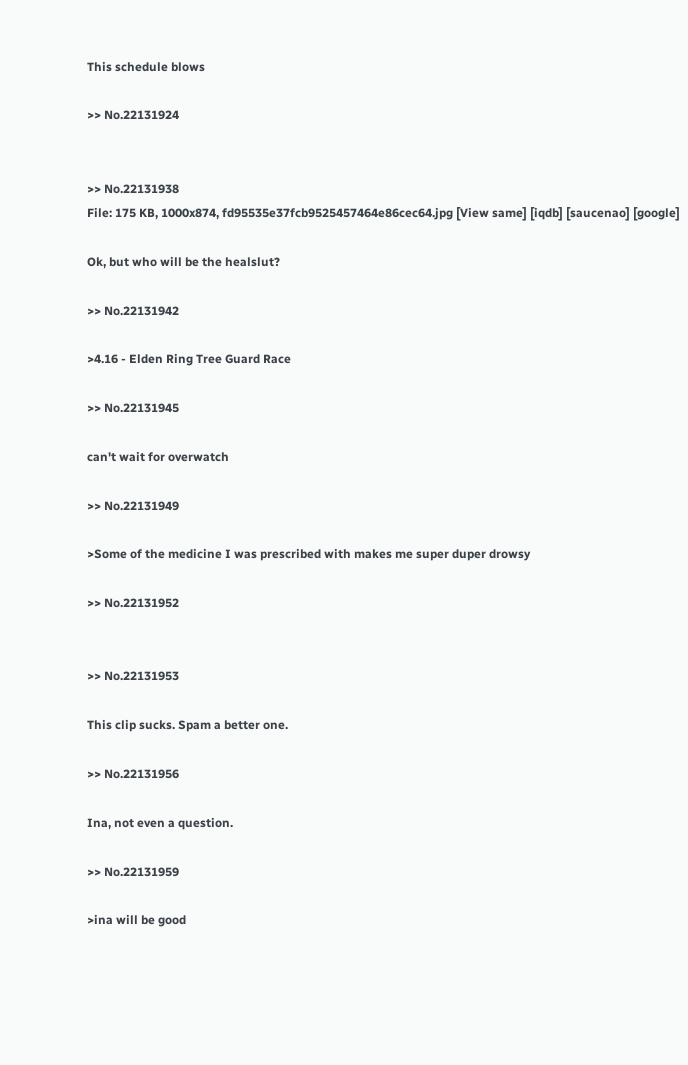This schedule blows

>> No.22131924


>> No.22131938
File: 175 KB, 1000x874, fd95535e37fcb9525457464e86cec64.jpg [View same] [iqdb] [saucenao] [google]

Ok, but who will be the healslut?

>> No.22131942

>4.16 - Elden Ring Tree Guard Race

>> No.22131945

can't wait for overwatch

>> No.22131949

>Some of the medicine I was prescribed with makes me super duper drowsy

>> No.22131952


>> No.22131953

This clip sucks. Spam a better one.

>> No.22131956

Ina, not even a question.

>> No.22131959

>ina will be good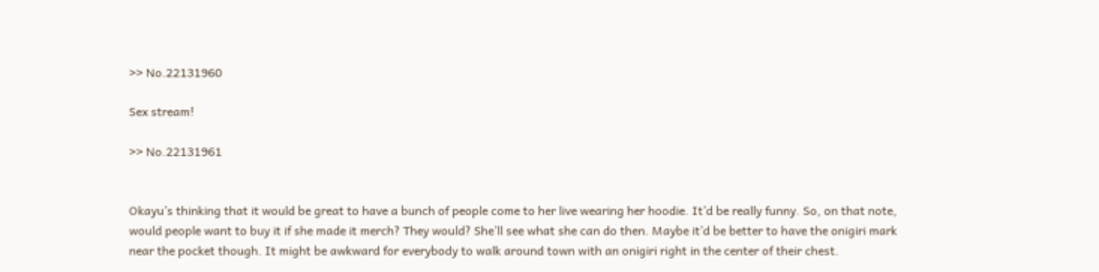>> No.22131960

Sex stream!

>> No.22131961


Okayu’s thinking that it would be great to have a bunch of people come to her live wearing her hoodie. It’d be really funny. So, on that note, would people want to buy it if she made it merch? They would? She’ll see what she can do then. Maybe it’d be better to have the onigiri mark near the pocket though. It might be awkward for everybody to walk around town with an onigiri right in the center of their chest.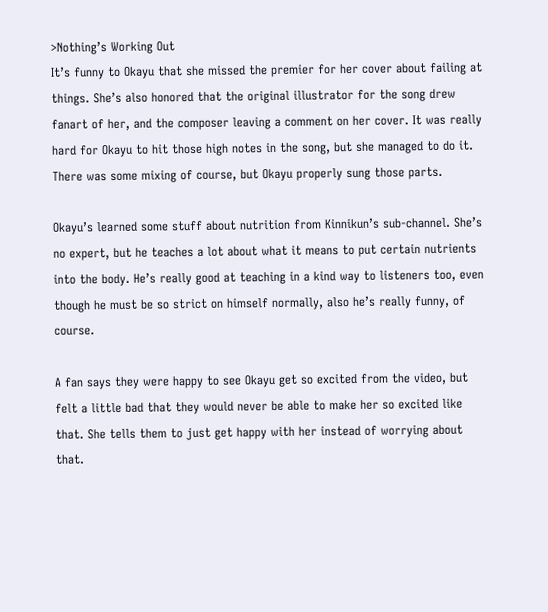>Nothing’s Working Out
It’s funny to Okayu that she missed the premier for her cover about failing at things. She’s also honored that the original illustrator for the song drew fanart of her, and the composer leaving a comment on her cover. It was really hard for Okayu to hit those high notes in the song, but she managed to do it. There was some mixing of course, but Okayu properly sung those parts.

Okayu’s learned some stuff about nutrition from Kinnikun’s sub-channel. She’s no expert, but he teaches a lot about what it means to put certain nutrients into the body. He’s really good at teaching in a kind way to listeners too, even though he must be so strict on himself normally, also he’s really funny, of course.

A fan says they were happy to see Okayu get so excited from the video, but felt a little bad that they would never be able to make her so excited like that. She tells them to just get happy with her instead of worrying about that.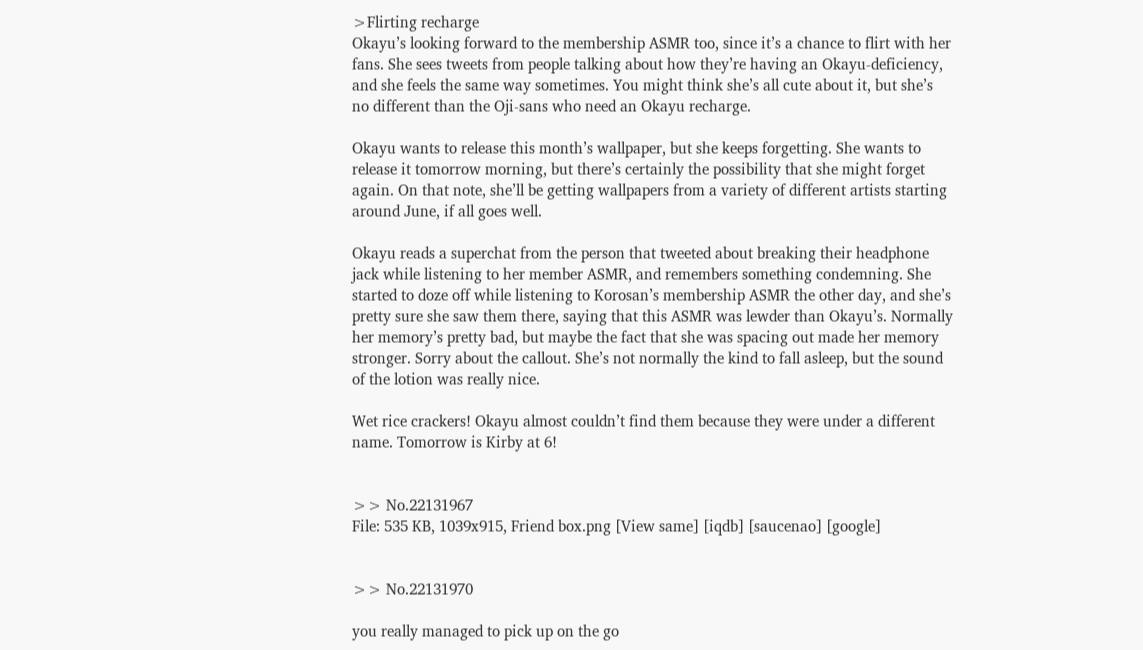>Flirting recharge
Okayu’s looking forward to the membership ASMR too, since it’s a chance to flirt with her fans. She sees tweets from people talking about how they’re having an Okayu-deficiency, and she feels the same way sometimes. You might think she’s all cute about it, but she’s no different than the Oji-sans who need an Okayu recharge.

Okayu wants to release this month’s wallpaper, but she keeps forgetting. She wants to release it tomorrow morning, but there’s certainly the possibility that she might forget again. On that note, she’ll be getting wallpapers from a variety of different artists starting around June, if all goes well.

Okayu reads a superchat from the person that tweeted about breaking their headphone jack while listening to her member ASMR, and remembers something condemning. She started to doze off while listening to Korosan’s membership ASMR the other day, and she’s pretty sure she saw them there, saying that this ASMR was lewder than Okayu’s. Normally her memory’s pretty bad, but maybe the fact that she was spacing out made her memory stronger. Sorry about the callout. She’s not normally the kind to fall asleep, but the sound of the lotion was really nice.

Wet rice crackers! Okayu almost couldn’t find them because they were under a different name. Tomorrow is Kirby at 6!


>> No.22131967
File: 535 KB, 1039x915, Friend box.png [View same] [iqdb] [saucenao] [google]


>> No.22131970

you really managed to pick up on the go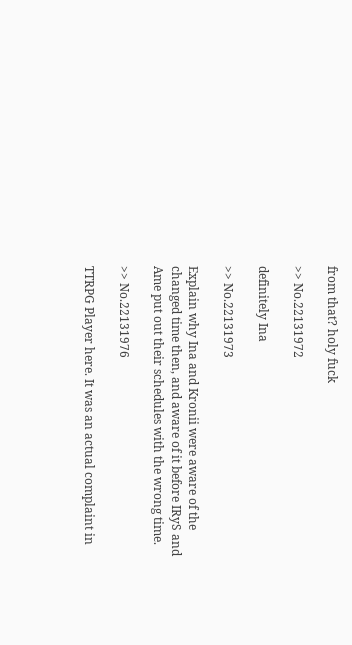from that? holy fuck

>> No.22131972

definitely Ina

>> No.22131973

Explain why Ina and Kronii were aware of the changed time then, and aware of it before IRyS and Ame put out their schedules with the wrong time.

>> No.22131976

TTRPG Player here. It was an actual complaint in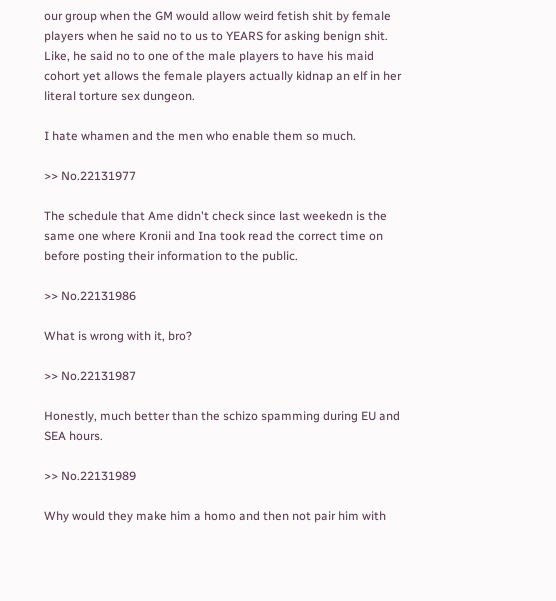our group when the GM would allow weird fetish shit by female players when he said no to us to YEARS for asking benign shit. Like, he said no to one of the male players to have his maid cohort yet allows the female players actually kidnap an elf in her literal torture sex dungeon.

I hate whamen and the men who enable them so much.

>> No.22131977

The schedule that Ame didn't check since last weekedn is the same one where Kronii and Ina took read the correct time on before posting their information to the public.

>> No.22131986

What is wrong with it, bro?

>> No.22131987

Honestly, much better than the schizo spamming during EU and SEA hours.

>> No.22131989

Why would they make him a homo and then not pair him with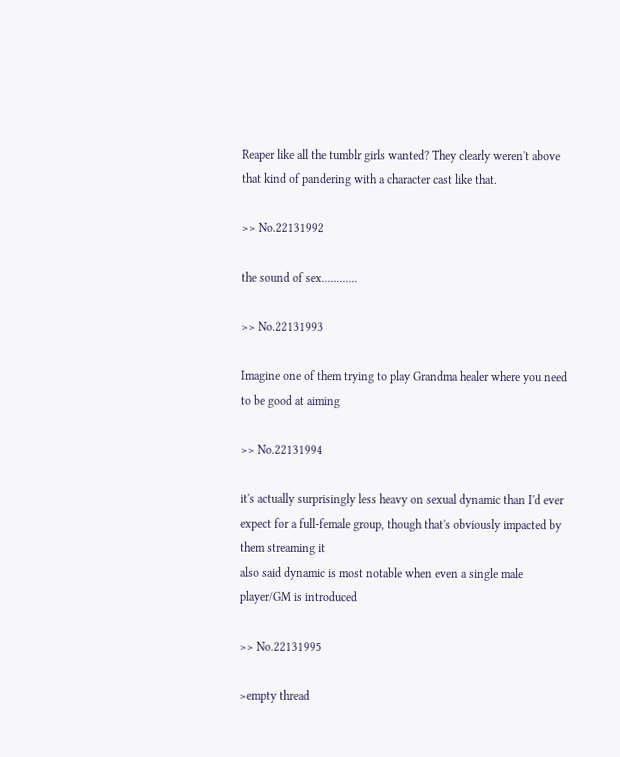Reaper like all the tumblr girls wanted? They clearly weren't above that kind of pandering with a character cast like that.

>> No.22131992

the sound of sex............

>> No.22131993

Imagine one of them trying to play Grandma healer where you need to be good at aiming

>> No.22131994

it's actually surprisingly less heavy on sexual dynamic than I'd ever expect for a full-female group, though that's obviously impacted by them streaming it
also said dynamic is most notable when even a single male player/GM is introduced

>> No.22131995

>empty thread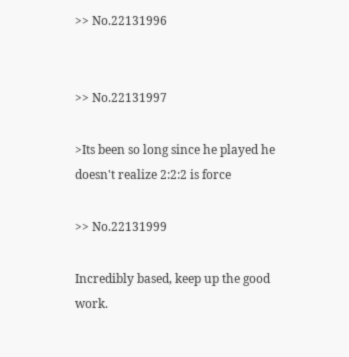>> No.22131996


>> No.22131997

>Its been so long since he played he doesn't realize 2:2:2 is force

>> No.22131999

Incredibly based, keep up the good work.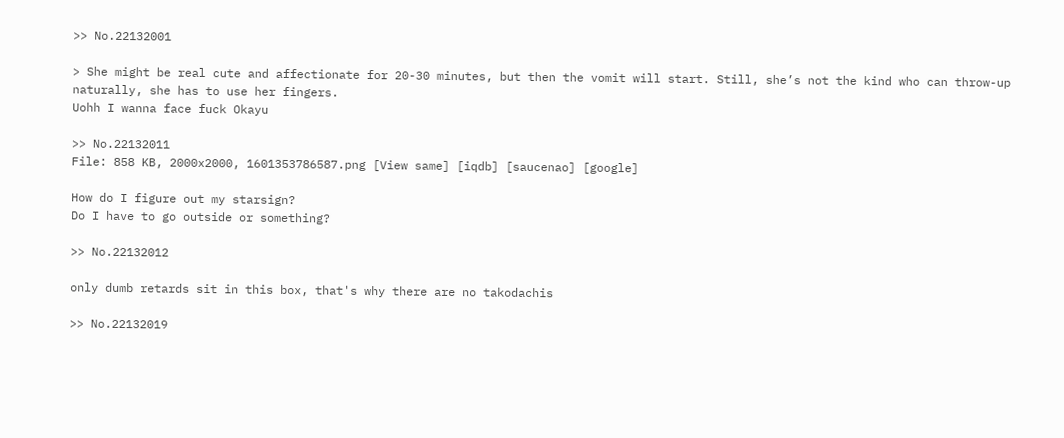>> No.22132001

> She might be real cute and affectionate for 20-30 minutes, but then the vomit will start. Still, she’s not the kind who can throw-up naturally, she has to use her fingers.
Uohh I wanna face fuck Okayu

>> No.22132011
File: 858 KB, 2000x2000, 1601353786587.png [View same] [iqdb] [saucenao] [google]

How do I figure out my starsign?
Do I have to go outside or something?

>> No.22132012

only dumb retards sit in this box, that's why there are no takodachis

>> No.22132019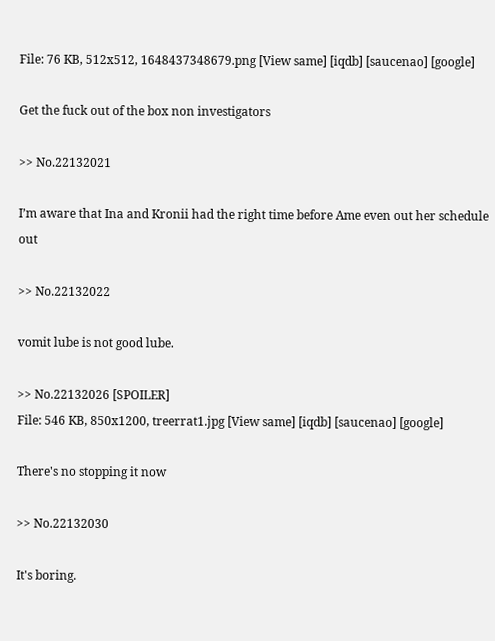File: 76 KB, 512x512, 1648437348679.png [View same] [iqdb] [saucenao] [google]

Get the fuck out of the box non investigators

>> No.22132021

I’m aware that Ina and Kronii had the right time before Ame even out her schedule out

>> No.22132022

vomit lube is not good lube.

>> No.22132026 [SPOILER]
File: 546 KB, 850x1200, treerrat1.jpg [View same] [iqdb] [saucenao] [google]

There's no stopping it now

>> No.22132030

It's boring.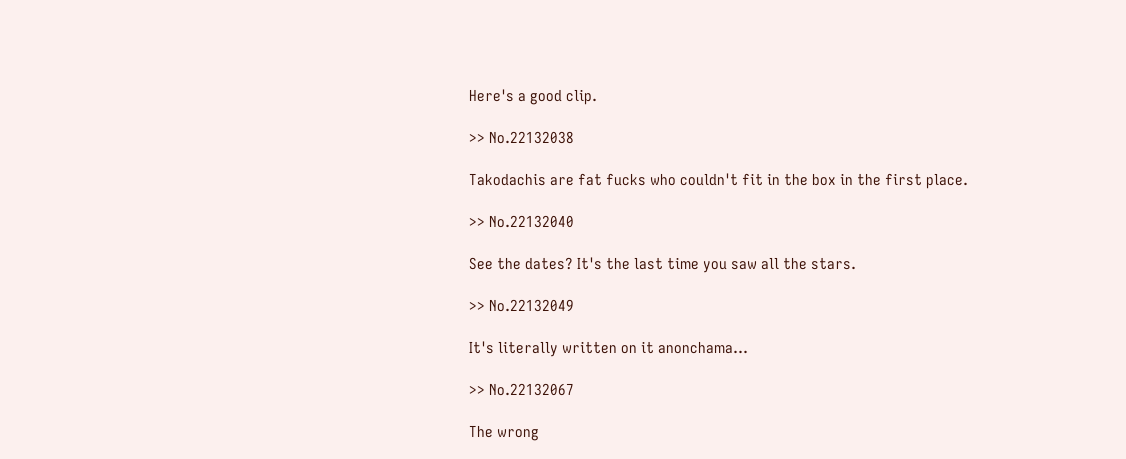Here's a good clip.

>> No.22132038

Takodachis are fat fucks who couldn't fit in the box in the first place.

>> No.22132040

See the dates? It's the last time you saw all the stars.

>> No.22132049

It's literally written on it anonchama...

>> No.22132067

The wrong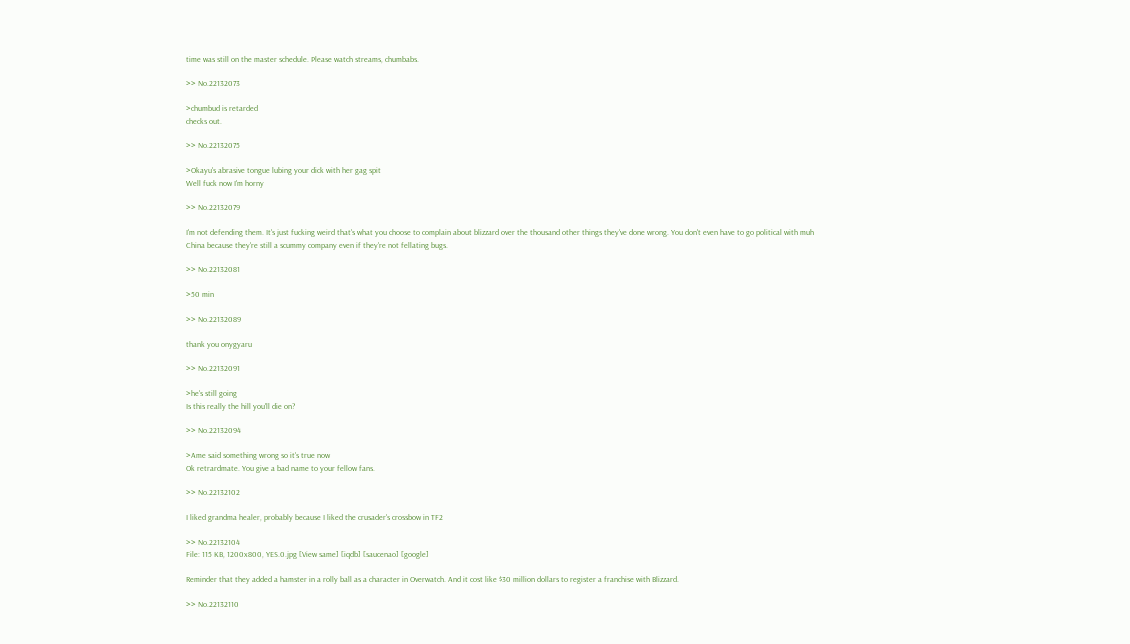time was still on the master schedule. Please watch streams, chumbabs.

>> No.22132073

>chumbud is retarded
checks out.

>> No.22132075

>Okayu's abrasive tongue lubing your dick with her gag spit
Well fuck now I'm horny

>> No.22132079

I'm not defending them. It's just fucking weird that's what you choose to complain about blizzard over the thousand other things they've done wrong. You don't even have to go political with muh China because they're still a scummy company even if they're not fellating bugs.

>> No.22132081

>50 min

>> No.22132089

thank you onygyaru

>> No.22132091

>he's still going
Is this really the hill you'll die on?

>> No.22132094

>Ame said something wrong so it's true now
Ok retrardmate. You give a bad name to your fellow fans.

>> No.22132102

I liked grandma healer, probably because I liked the crusader's crossbow in TF2

>> No.22132104
File: 115 KB, 1200x800, YES.0.jpg [View same] [iqdb] [saucenao] [google]

Reminder that they added a hamster in a rolly ball as a character in Overwatch. And it cost like $30 million dollars to register a franchise with Blizzard.

>> No.22132110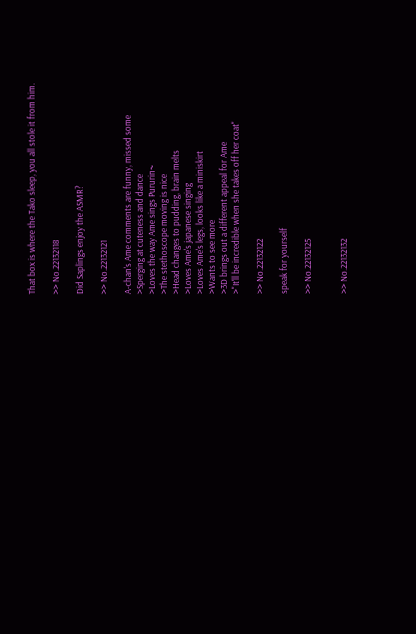That box is where the Tako sleep, you all stole it from him.

>> No.22132118

Did Saplings enjoy the ASMR?

>> No.22132121

A-chan's Ame comments are funny, missed some
>Sperging at cuteness and dance
>Loves the way Ame sings Pururin~
>The stethoscope moving is nice
>Head changes to pudding, brain melts
>Loves Ame's japanese singing
>Loves Ame's legs, looks like a miniskirt
>Wants to see more
>3D brings out a different appeal for Ame
>"It'll be incredible when she takes off her coat"

>> No.22132122

speak for yourself

>> No.22132125


>> No.22132132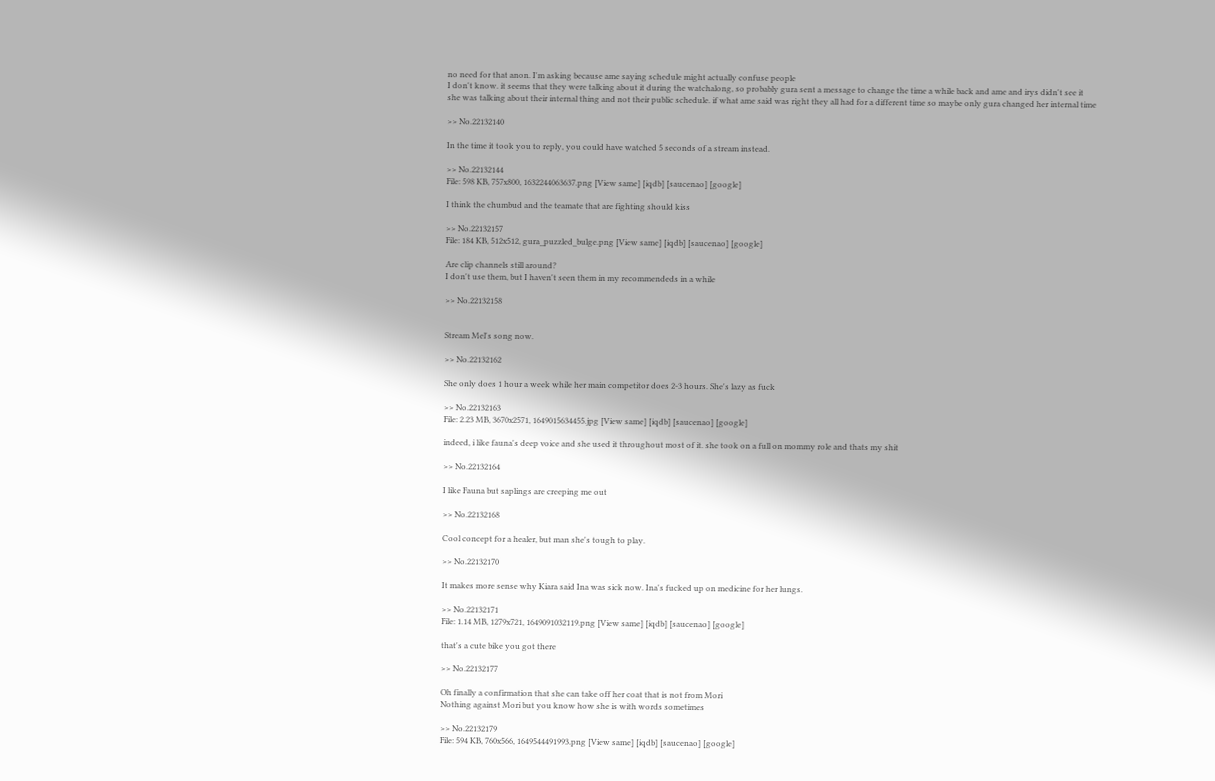no need for that anon. I'm asking because ame saying schedule might actually confuse people
I don't know. it seems that they were talking about it during the watchalong, so probably gura sent a message to change the time a while back and ame and irys didn't see it
she was talking about their internal thing and not their public schedule. if what ame said was right they all had for a different time so maybe only gura changed her internal time

>> No.22132140

In the time it took you to reply, you could have watched 5 seconds of a stream instead.

>> No.22132144
File: 598 KB, 757x800, 1632244063637.png [View same] [iqdb] [saucenao] [google]

I think the chumbud and the teamate that are fighting should kiss

>> No.22132157
File: 184 KB, 512x512, gura_puzzled_bulge.png [View same] [iqdb] [saucenao] [google]

Are clip channels still around?
I don't use them, but I haven't seen them in my recommendeds in a while

>> No.22132158


Stream Mel's song now.

>> No.22132162

She only does 1 hour a week while her main competitor does 2-3 hours. She's lazy as fuck

>> No.22132163
File: 2.23 MB, 3670x2571, 1649015634455.jpg [View same] [iqdb] [saucenao] [google]

indeed, i like fauna's deep voice and she used it throughout most of it. she took on a full on mommy role and thats my shit

>> No.22132164

I like Fauna but saplings are creeping me out

>> No.22132168

Cool concept for a healer, but man she's tough to play.

>> No.22132170

It makes more sense why Kiara said Ina was sick now. Ina's fucked up on medicine for her lungs.

>> No.22132171
File: 1.14 MB, 1279x721, 1649091032119.png [View same] [iqdb] [saucenao] [google]

that's a cute bike you got there

>> No.22132177

Oh finally a confirmation that she can take off her coat that is not from Mori
Nothing against Mori but you know how she is with words sometimes

>> No.22132179
File: 594 KB, 760x566, 1649544491993.png [View same] [iqdb] [saucenao] [google]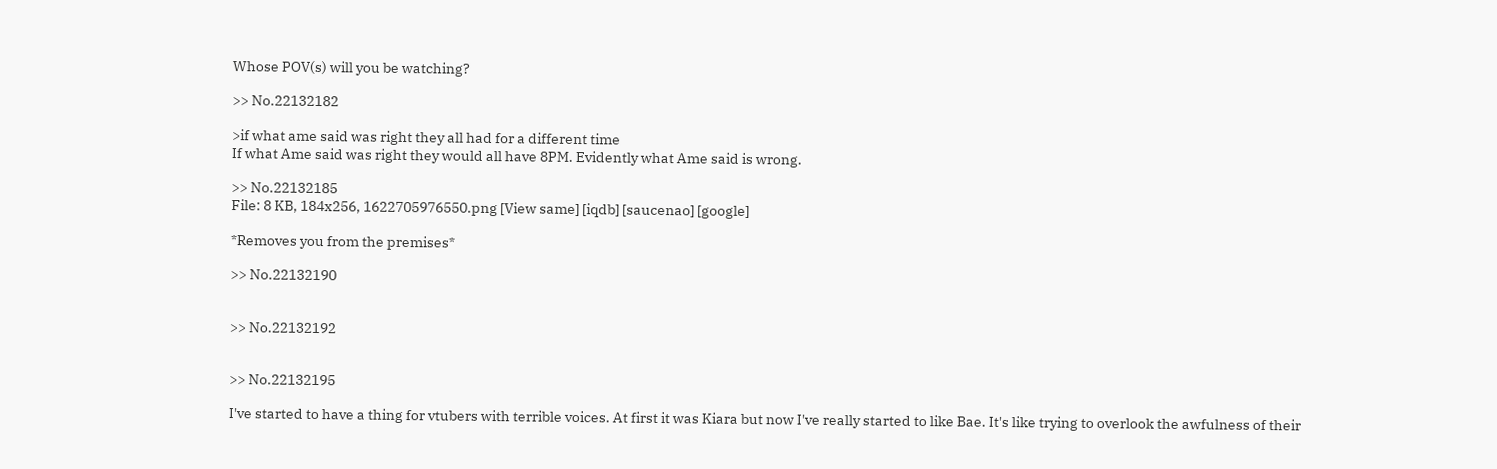Whose POV(s) will you be watching?

>> No.22132182

>if what ame said was right they all had for a different time
If what Ame said was right they would all have 8PM. Evidently what Ame said is wrong.

>> No.22132185
File: 8 KB, 184x256, 1622705976550.png [View same] [iqdb] [saucenao] [google]

*Removes you from the premises*

>> No.22132190


>> No.22132192


>> No.22132195

I've started to have a thing for vtubers with terrible voices. At first it was Kiara but now I've really started to like Bae. It's like trying to overlook the awfulness of their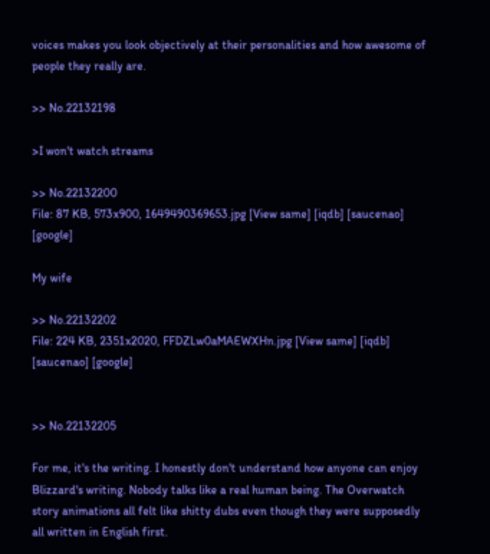voices makes you look objectively at their personalities and how awesome of people they really are.

>> No.22132198

>I won't watch streams

>> No.22132200
File: 87 KB, 573x900, 1649490369653.jpg [View same] [iqdb] [saucenao] [google]

My wife

>> No.22132202
File: 224 KB, 2351x2020, FFDZLw0aMAEWXHn.jpg [View same] [iqdb] [saucenao] [google]


>> No.22132205

For me, it's the writing. I honestly don't understand how anyone can enjoy Blizzard's writing. Nobody talks like a real human being. The Overwatch story animations all felt like shitty dubs even though they were supposedly all written in English first.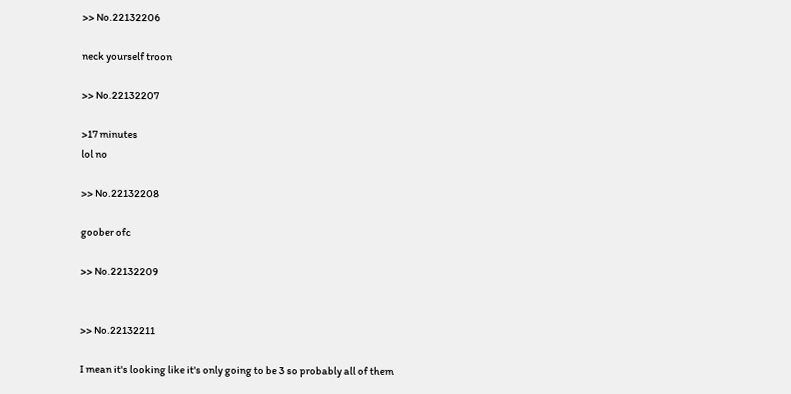>> No.22132206

neck yourself troon

>> No.22132207

>17 minutes
lol no

>> No.22132208

goober ofc

>> No.22132209


>> No.22132211

I mean it's looking like it's only going to be 3 so probably all of them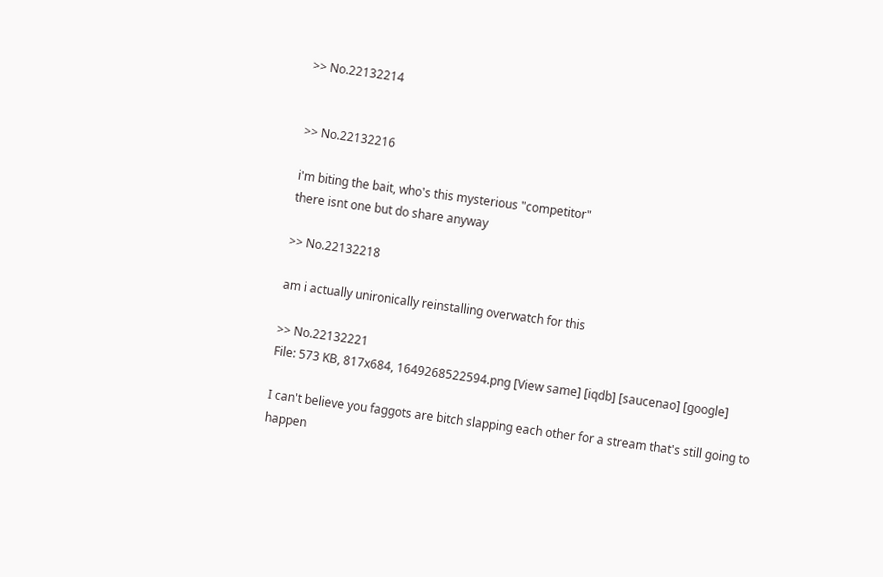>> No.22132214


>> No.22132216

i'm biting the bait, who's this mysterious "competitor"
there isnt one but do share anyway

>> No.22132218

am i actually unironically reinstalling overwatch for this

>> No.22132221
File: 573 KB, 817x684, 1649268522594.png [View same] [iqdb] [saucenao] [google]

I can't believe you faggots are bitch slapping each other for a stream that's still going to happen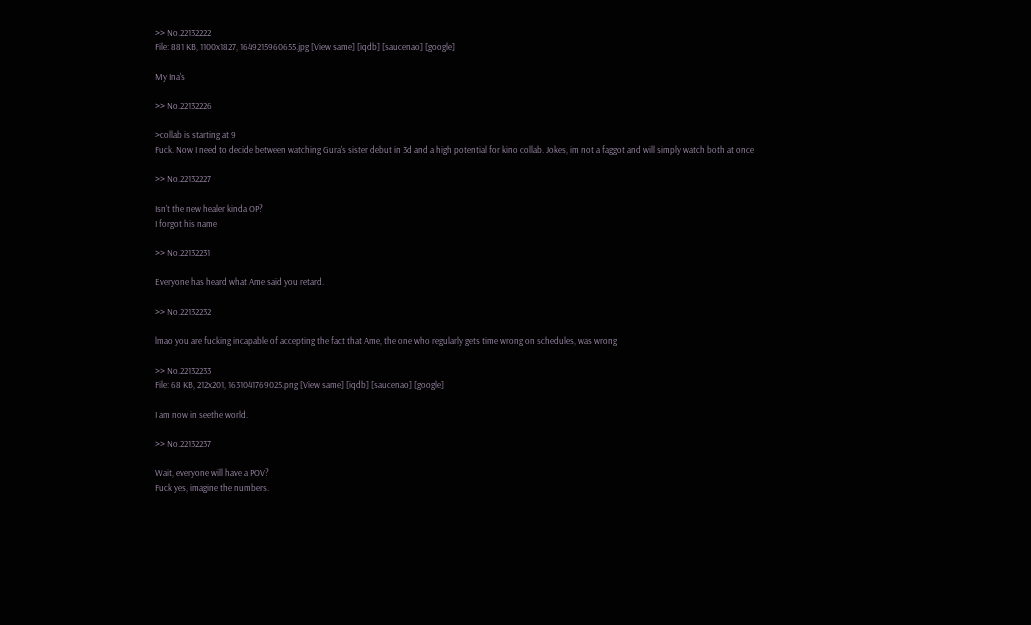>> No.22132222
File: 881 KB, 1100x1827, 1649215960655.jpg [View same] [iqdb] [saucenao] [google]

My Ina's

>> No.22132226

>collab is starting at 9
Fuck. Now I need to decide between watching Gura's sister debut in 3d and a high potential for kino collab. Jokes, im not a faggot and will simply watch both at once

>> No.22132227

Isn't the new healer kinda OP?
I forgot his name

>> No.22132231

Everyone has heard what Ame said you retard.

>> No.22132232

lmao you are fucking incapable of accepting the fact that Ame, the one who regularly gets time wrong on schedules, was wrong

>> No.22132233
File: 68 KB, 212x201, 1631041769025.png [View same] [iqdb] [saucenao] [google]

I am now in seethe world.

>> No.22132237

Wait, everyone will have a POV?
Fuck yes, imagine the numbers.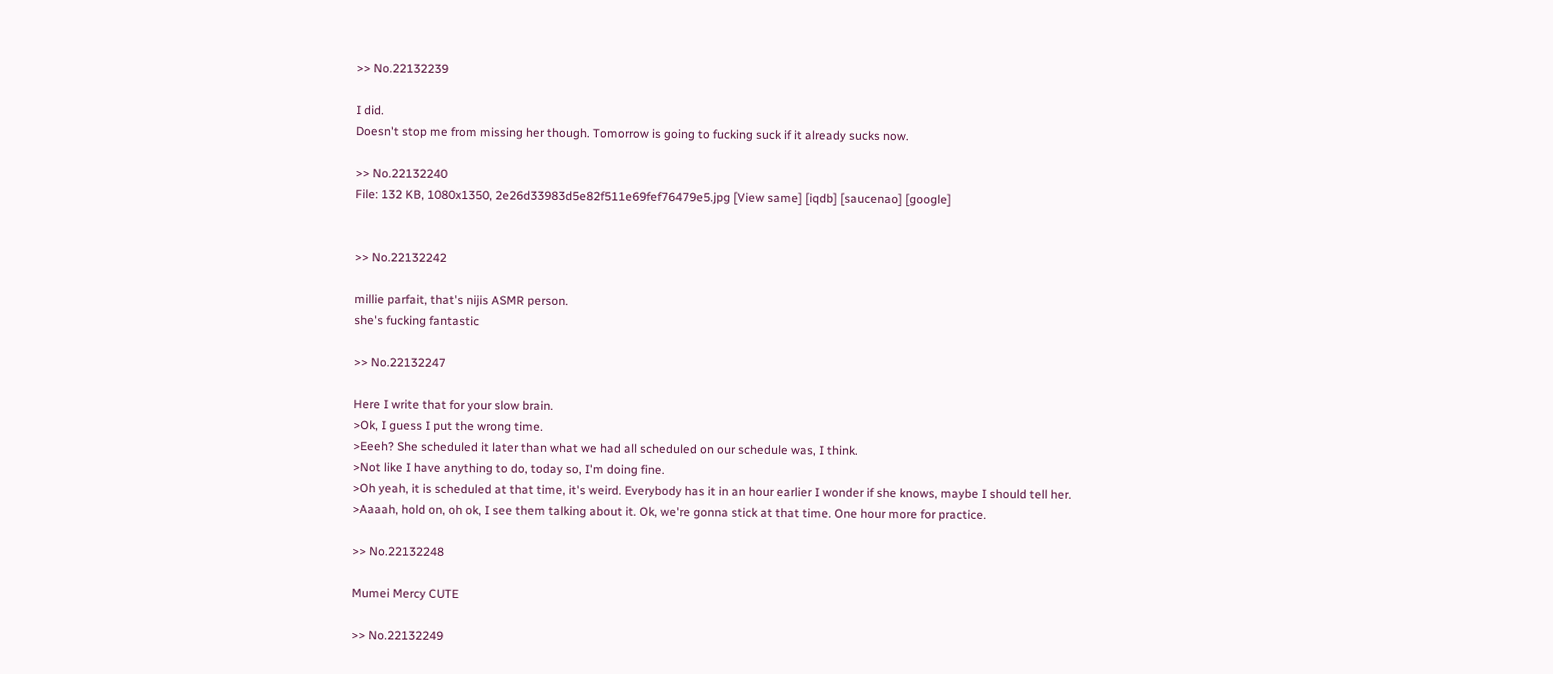>> No.22132239

I did.
Doesn't stop me from missing her though. Tomorrow is going to fucking suck if it already sucks now.

>> No.22132240
File: 132 KB, 1080x1350, 2e26d33983d5e82f511e69fef76479e5.jpg [View same] [iqdb] [saucenao] [google]


>> No.22132242

millie parfait, that's nijis ASMR person.
she's fucking fantastic

>> No.22132247

Here I write that for your slow brain.
>Ok, I guess I put the wrong time.
>Eeeh? She scheduled it later than what we had all scheduled on our schedule was, I think.
>Not like I have anything to do, today so, I'm doing fine.
>Oh yeah, it is scheduled at that time, it's weird. Everybody has it in an hour earlier I wonder if she knows, maybe I should tell her.
>Aaaah, hold on, oh ok, I see them talking about it. Ok, we're gonna stick at that time. One hour more for practice.

>> No.22132248

Mumei Mercy CUTE

>> No.22132249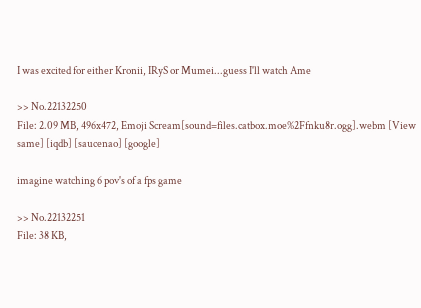I was excited for either Kronii, IRyS or Mumei...guess I'll watch Ame

>> No.22132250
File: 2.09 MB, 496x472, Emoji Scream[sound=files.catbox.moe%2Ffnku8r.ogg].webm [View same] [iqdb] [saucenao] [google]

imagine watching 6 pov's of a fps game

>> No.22132251
File: 38 KB,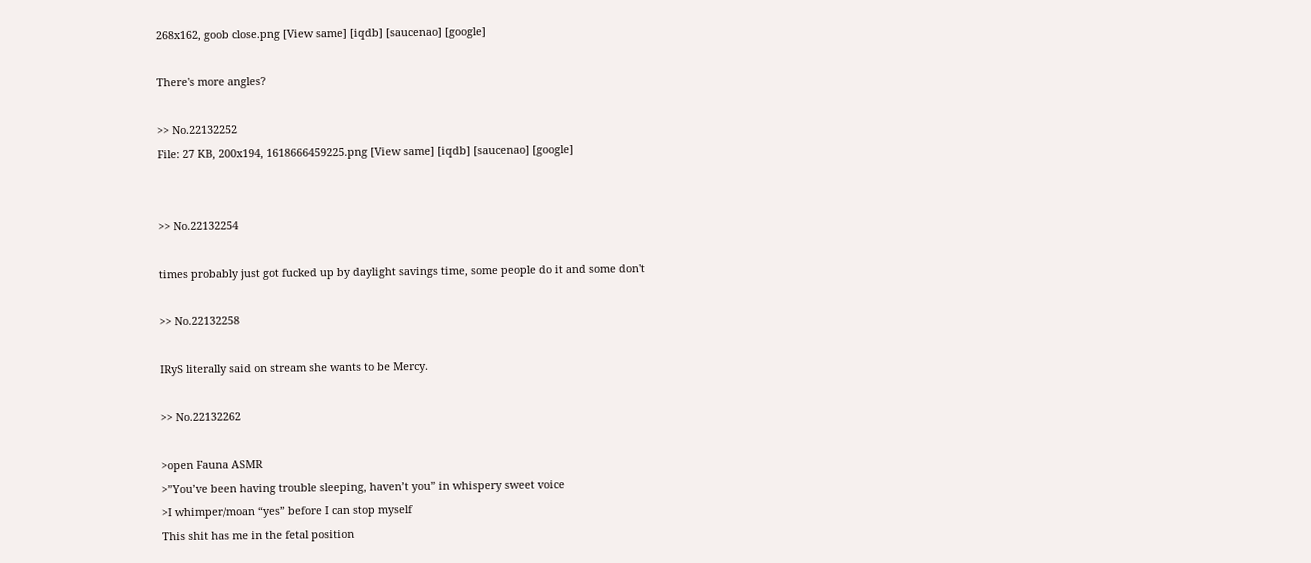268x162, goob close.png [View same] [iqdb] [saucenao] [google]

There's more angles?

>> No.22132252
File: 27 KB, 200x194, 1618666459225.png [View same] [iqdb] [saucenao] [google]


>> No.22132254

times probably just got fucked up by daylight savings time, some people do it and some don't

>> No.22132258

IRyS literally said on stream she wants to be Mercy.

>> No.22132262

>open Fauna ASMR
>”You’ve been having trouble sleeping, haven’t you” in whispery sweet voice
>I whimper/moan “yes” before I can stop myself
This shit has me in the fetal position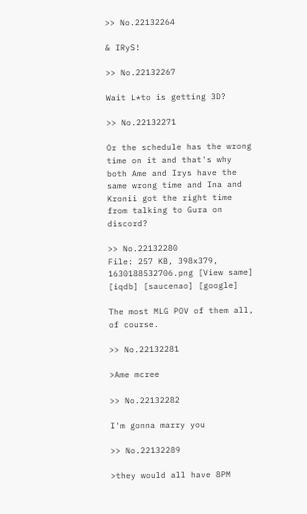>> No.22132264

& IRyS!

>> No.22132267

Wait L*to is getting 3D?

>> No.22132271

Or the schedule has the wrong time on it and that's why both Ame and Irys have the same wrong time and Ina and Kronii got the right time from talking to Gura on discord?

>> No.22132280
File: 257 KB, 398x379, 1630188532706.png [View same] [iqdb] [saucenao] [google]

The most MLG POV of them all, of course.

>> No.22132281

>Ame mcree

>> No.22132282

I'm gonna marry you

>> No.22132289

>they would all have 8PM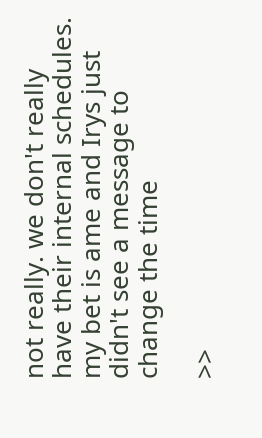not really. we don't really have their internal schedules. my bet is ame and Irys just didn't see a message to change the time

>>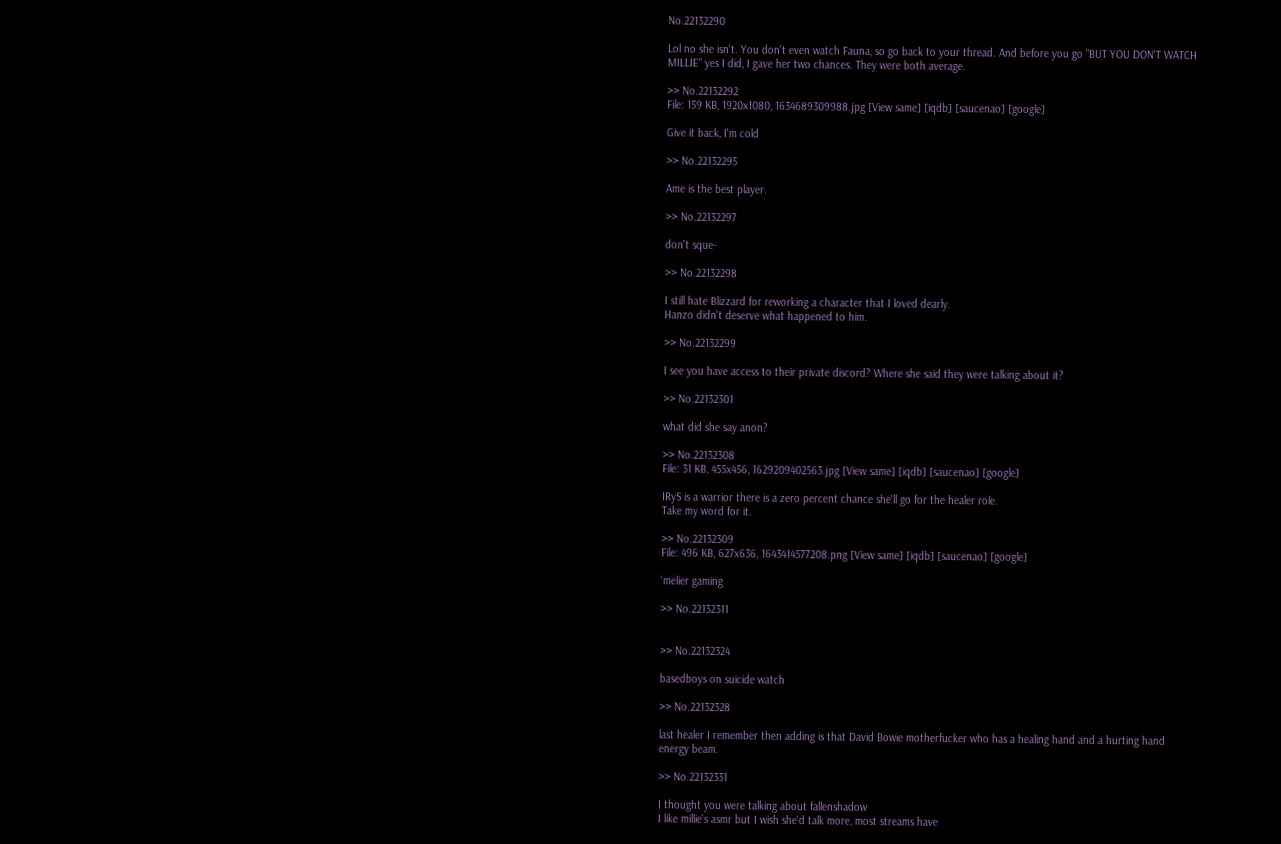No.22132290

Lol no she isn't. You don't even watch Fauna, so go back to your thread. And before you go "BUT YOU DON'T WATCH MILLIE" yes I did, I gave her two chances. They were both average.

>> No.22132292
File: 159 KB, 1920x1080, 1634689309988.jpg [View same] [iqdb] [saucenao] [google]

Give it back, I'm cold

>> No.22132295

Ame is the best player.

>> No.22132297

don't sque-

>> No.22132298

I still hate Blizzard for reworking a character that I loved dearly.
Hanzo didn't deserve what happened to him.

>> No.22132299

I see you have access to their private discord? Where she said they were talking about it?

>> No.22132301

what did she say anon?

>> No.22132308
File: 31 KB, 455x456, 1629209402563.jpg [View same] [iqdb] [saucenao] [google]

IRyS is a warrior there is a zero percent chance she'll go for the healer role.
Take my word for it.

>> No.22132309
File: 496 KB, 627x636, 1643414577208.png [View same] [iqdb] [saucenao] [google]

'melier gaming

>> No.22132311


>> No.22132324

basedboys on suicide watch

>> No.22132328

last healer I remember then adding is that David Bowie motherfucker who has a healing hand and a hurting hand energy beam.

>> No.22132331

I thought you were talking about fallenshadow
I like millie's asmr but I wish she'd talk more, most streams have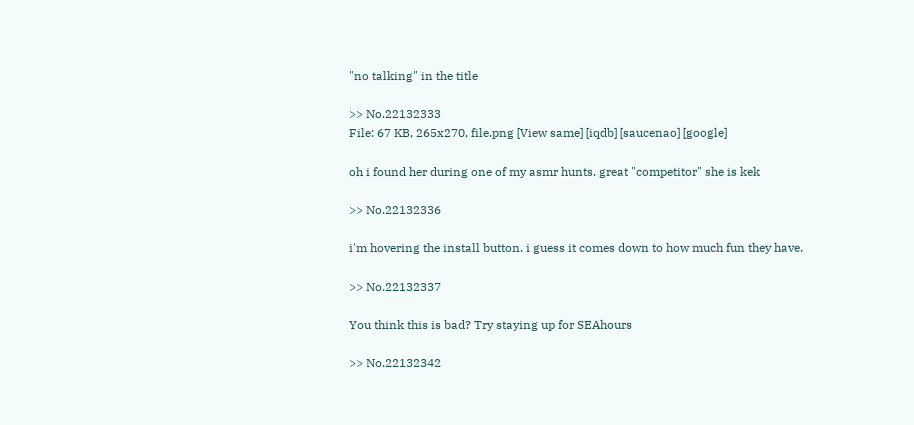"no talking" in the title

>> No.22132333
File: 67 KB, 265x270, file.png [View same] [iqdb] [saucenao] [google]

oh i found her during one of my asmr hunts. great "competitor" she is kek

>> No.22132336

i'm hovering the install button. i guess it comes down to how much fun they have.

>> No.22132337

You think this is bad? Try staying up for SEAhours

>> No.22132342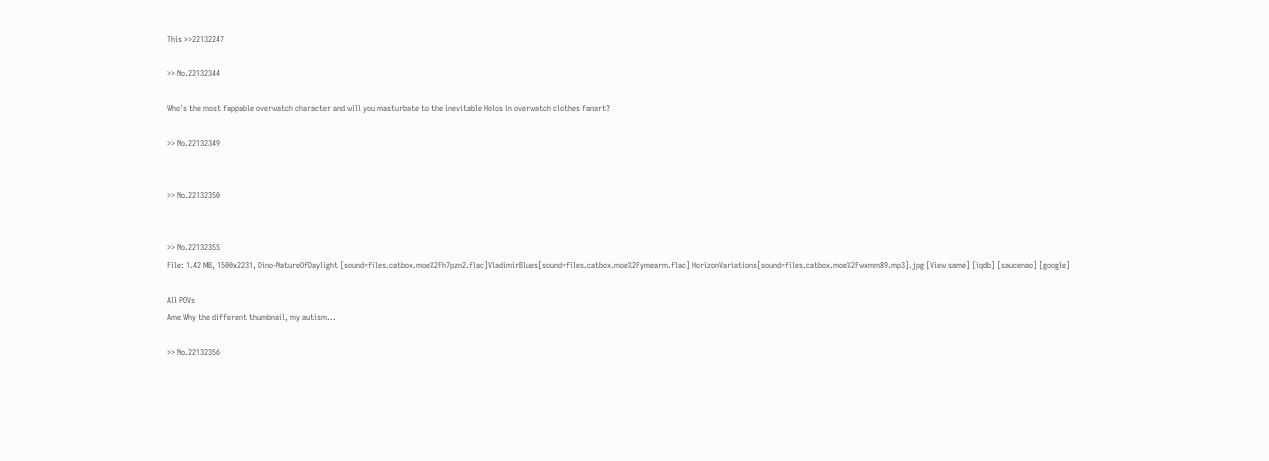This >>22132247

>> No.22132344

Who's the most fappable overwatch character and will you masturbate to the inevitable Holos in overwatch clothes fanart?

>> No.22132349


>> No.22132350


>> No.22132355
File: 1.42 MB, 1500x2231, Dino-NatureOfDaylight [sound=files.catbox.moe%2Fh7pzn2.flac]VladimirBlues[sound=files.catbox.moe%2Fymearm.flac] HorizonVariations[sound=files.catbox.moe%2Fwxmm89.mp3].jpg [View same] [iqdb] [saucenao] [google]

All POVs
Ame Why the different thumbnail, my autism...

>> No.22132356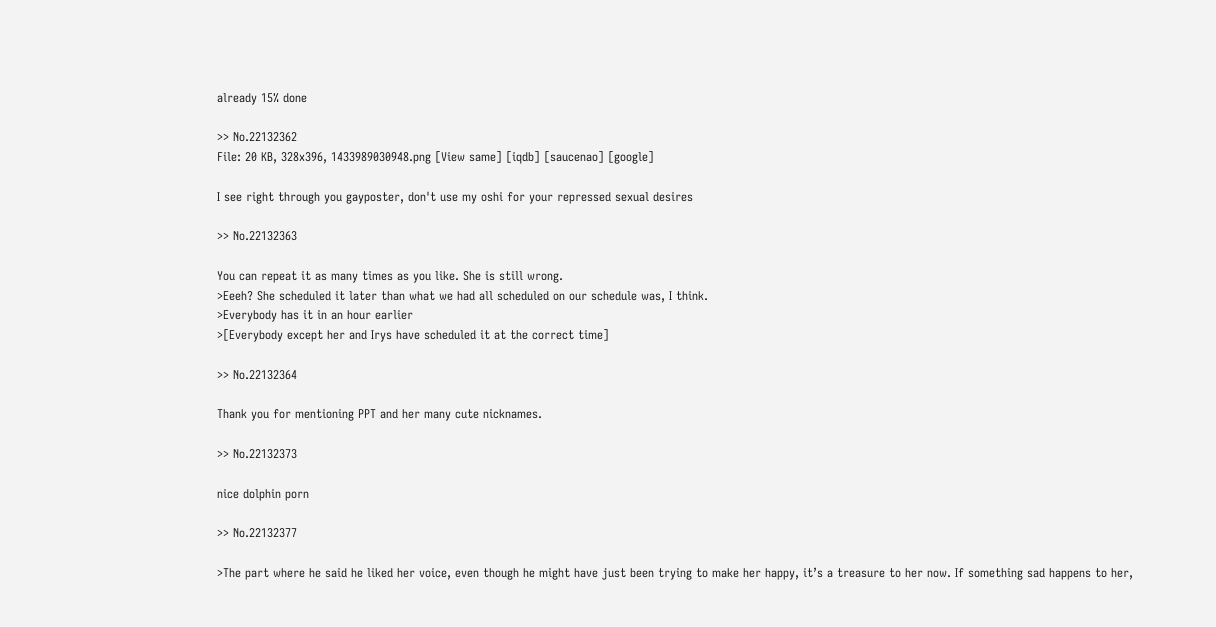already 15% done

>> No.22132362
File: 20 KB, 328x396, 1433989030948.png [View same] [iqdb] [saucenao] [google]

I see right through you gayposter, don't use my oshi for your repressed sexual desires

>> No.22132363

You can repeat it as many times as you like. She is still wrong.
>Eeeh? She scheduled it later than what we had all scheduled on our schedule was, I think.
>Everybody has it in an hour earlier
>[Everybody except her and Irys have scheduled it at the correct time]

>> No.22132364

Thank you for mentioning PPT and her many cute nicknames.

>> No.22132373

nice dolphin porn

>> No.22132377

>The part where he said he liked her voice, even though he might have just been trying to make her happy, it’s a treasure to her now. If something sad happens to her,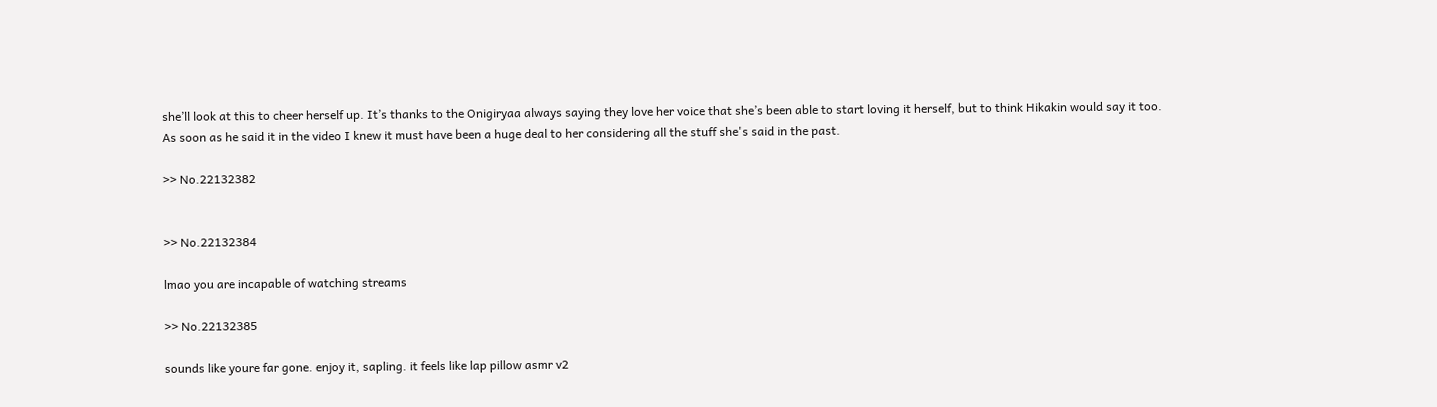she’ll look at this to cheer herself up. It’s thanks to the Onigiryaa always saying they love her voice that she’s been able to start loving it herself, but to think Hikakin would say it too.
As soon as he said it in the video I knew it must have been a huge deal to her considering all the stuff she's said in the past.

>> No.22132382


>> No.22132384

lmao you are incapable of watching streams

>> No.22132385

sounds like youre far gone. enjoy it, sapling. it feels like lap pillow asmr v2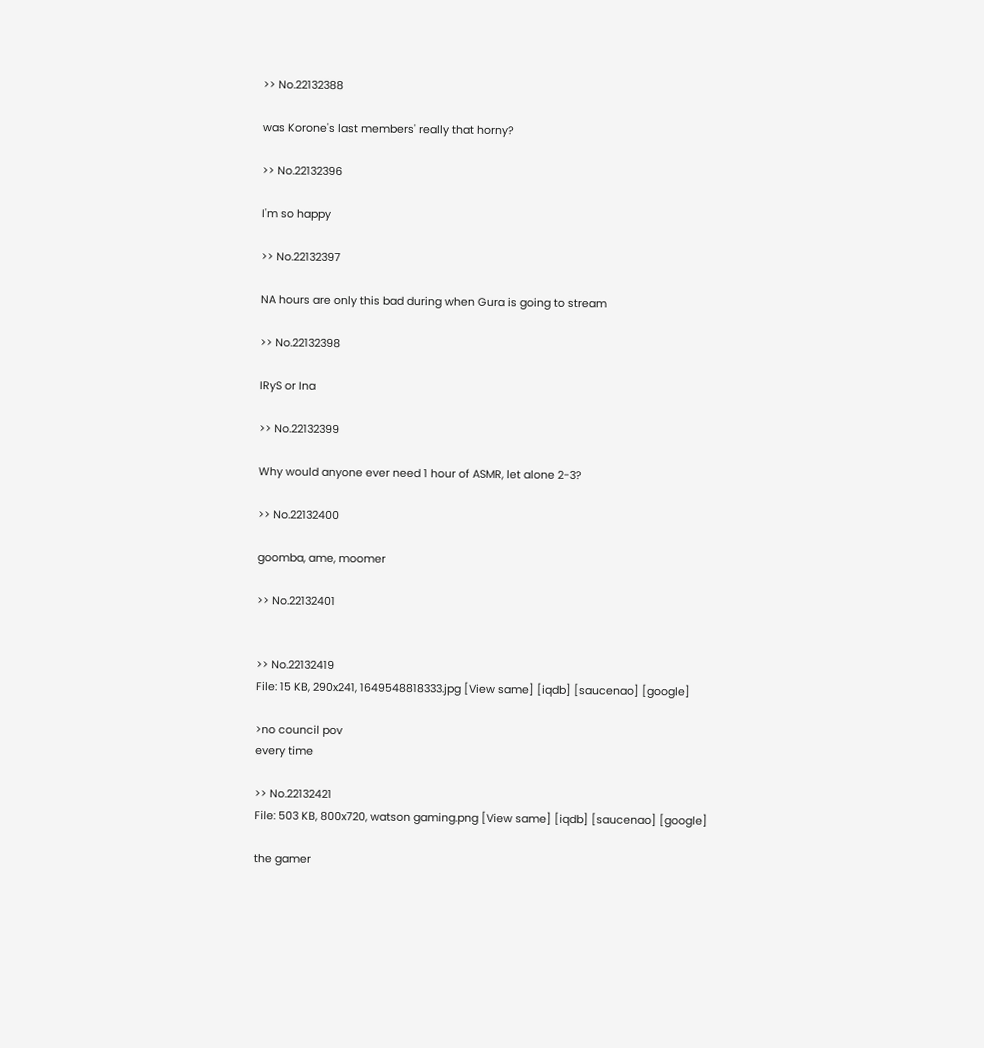>> No.22132388

was Korone's last members' really that horny?

>> No.22132396

I'm so happy

>> No.22132397

NA hours are only this bad during when Gura is going to stream

>> No.22132398

IRyS or Ina

>> No.22132399

Why would anyone ever need 1 hour of ASMR, let alone 2-3?

>> No.22132400

goomba, ame, moomer

>> No.22132401


>> No.22132419
File: 15 KB, 290x241, 1649548818333.jpg [View same] [iqdb] [saucenao] [google]

>no council pov
every time

>> No.22132421
File: 503 KB, 800x720, watson gaming.png [View same] [iqdb] [saucenao] [google]

the gamer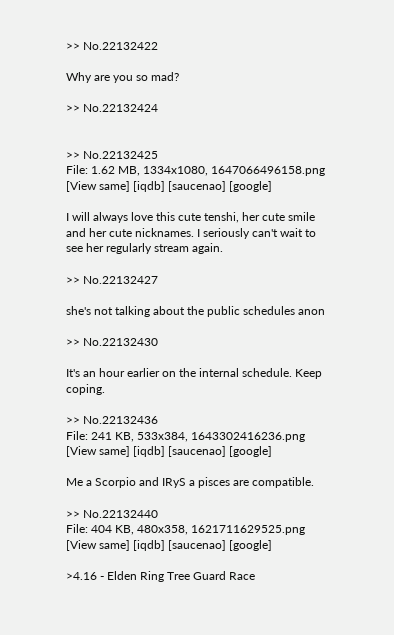>> No.22132422

Why are you so mad?

>> No.22132424


>> No.22132425
File: 1.62 MB, 1334x1080, 1647066496158.png [View same] [iqdb] [saucenao] [google]

I will always love this cute tenshi, her cute smile and her cute nicknames. I seriously can't wait to see her regularly stream again.

>> No.22132427

she's not talking about the public schedules anon

>> No.22132430

It's an hour earlier on the internal schedule. Keep coping.

>> No.22132436
File: 241 KB, 533x384, 1643302416236.png [View same] [iqdb] [saucenao] [google]

Me a Scorpio and IRyS a pisces are compatible.

>> No.22132440
File: 404 KB, 480x358, 1621711629525.png [View same] [iqdb] [saucenao] [google]

>4.16 - Elden Ring Tree Guard Race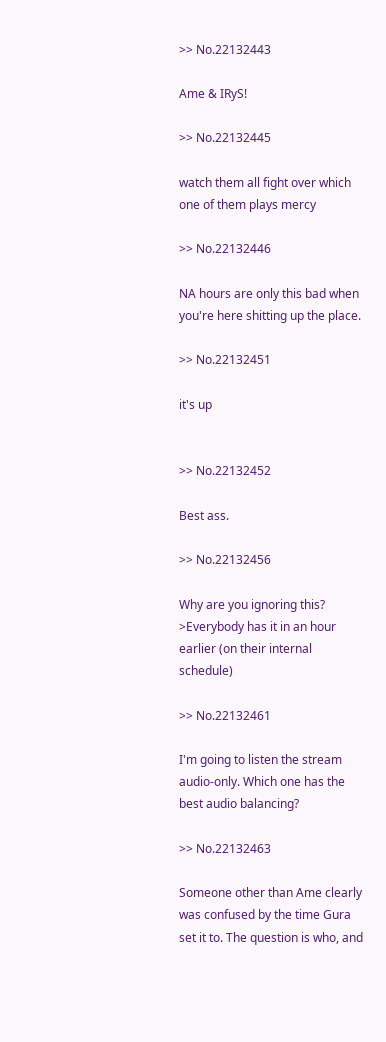>> No.22132443

Ame & IRyS!

>> No.22132445

watch them all fight over which one of them plays mercy

>> No.22132446

NA hours are only this bad when you're here shitting up the place.

>> No.22132451

it's up


>> No.22132452

Best ass.

>> No.22132456

Why are you ignoring this?
>Everybody has it in an hour earlier (on their internal schedule)

>> No.22132461

I'm going to listen the stream audio-only. Which one has the best audio balancing?

>> No.22132463

Someone other than Ame clearly was confused by the time Gura set it to. The question is who, and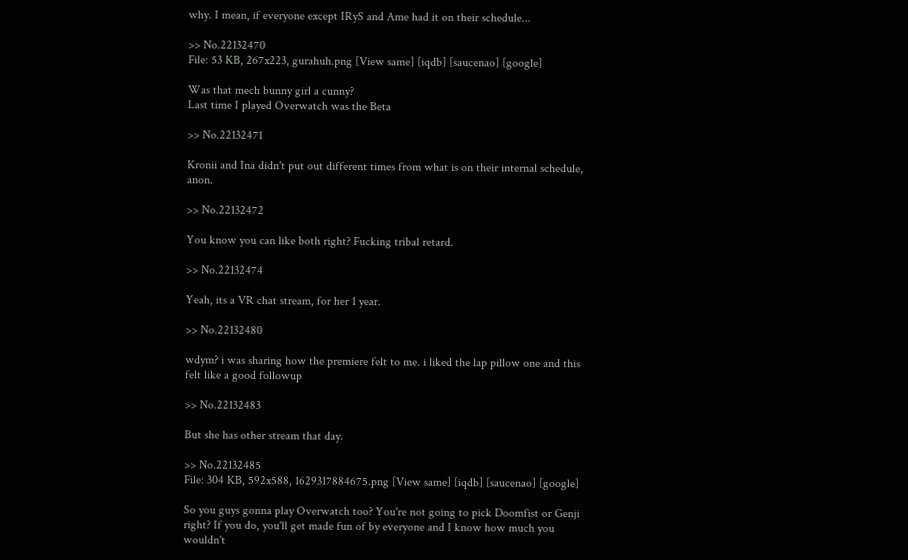why. I mean, if everyone except IRyS and Ame had it on their schedule...

>> No.22132470
File: 53 KB, 267x223, gurahuh.png [View same] [iqdb] [saucenao] [google]

Was that mech bunny girl a cunny?
Last time I played Overwatch was the Beta

>> No.22132471

Kronii and Ina didn't put out different times from what is on their internal schedule, anon.

>> No.22132472

You know you can like both right? Fucking tribal retard.

>> No.22132474

Yeah, its a VR chat stream, for her 1 year.

>> No.22132480

wdym? i was sharing how the premiere felt to me. i liked the lap pillow one and this felt like a good followup

>> No.22132483

But she has other stream that day.

>> No.22132485
File: 304 KB, 592x588, 1629317884675.png [View same] [iqdb] [saucenao] [google]

So you guys gonna play Overwatch too? You're not going to pick Doomfist or Genji right? If you do, you'll get made fun of by everyone and I know how much you wouldn't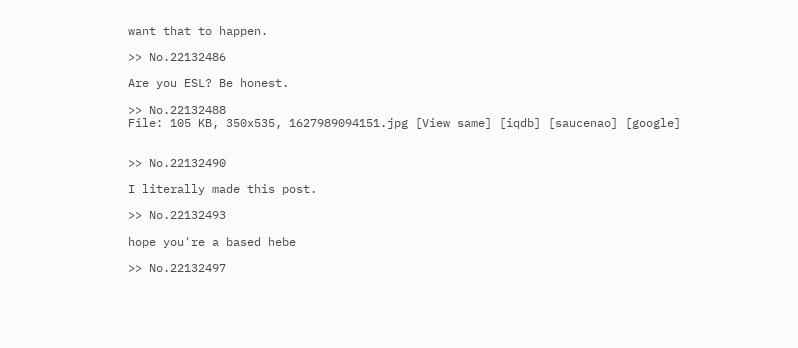want that to happen.

>> No.22132486

Are you ESL? Be honest.

>> No.22132488
File: 105 KB, 350x535, 1627989094151.jpg [View same] [iqdb] [saucenao] [google]


>> No.22132490

I literally made this post.

>> No.22132493

hope you're a based hebe

>> No.22132497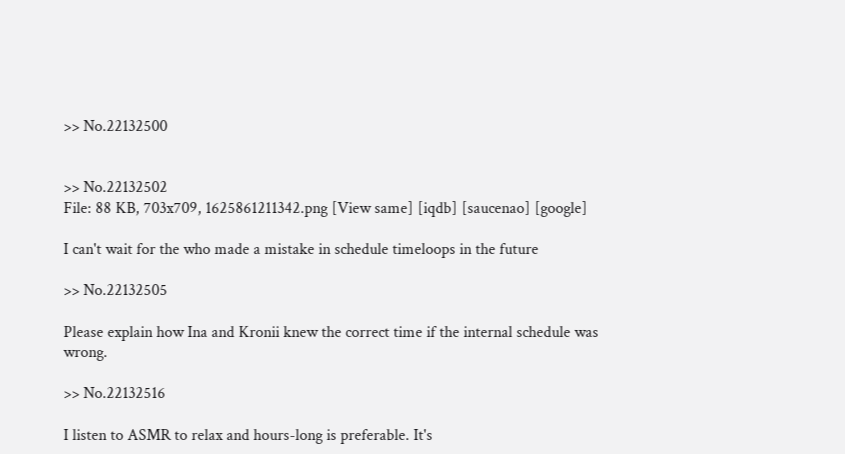>> No.22132500


>> No.22132502
File: 88 KB, 703x709, 1625861211342.png [View same] [iqdb] [saucenao] [google]

I can't wait for the who made a mistake in schedule timeloops in the future

>> No.22132505

Please explain how Ina and Kronii knew the correct time if the internal schedule was wrong.

>> No.22132516

I listen to ASMR to relax and hours-long is preferable. It's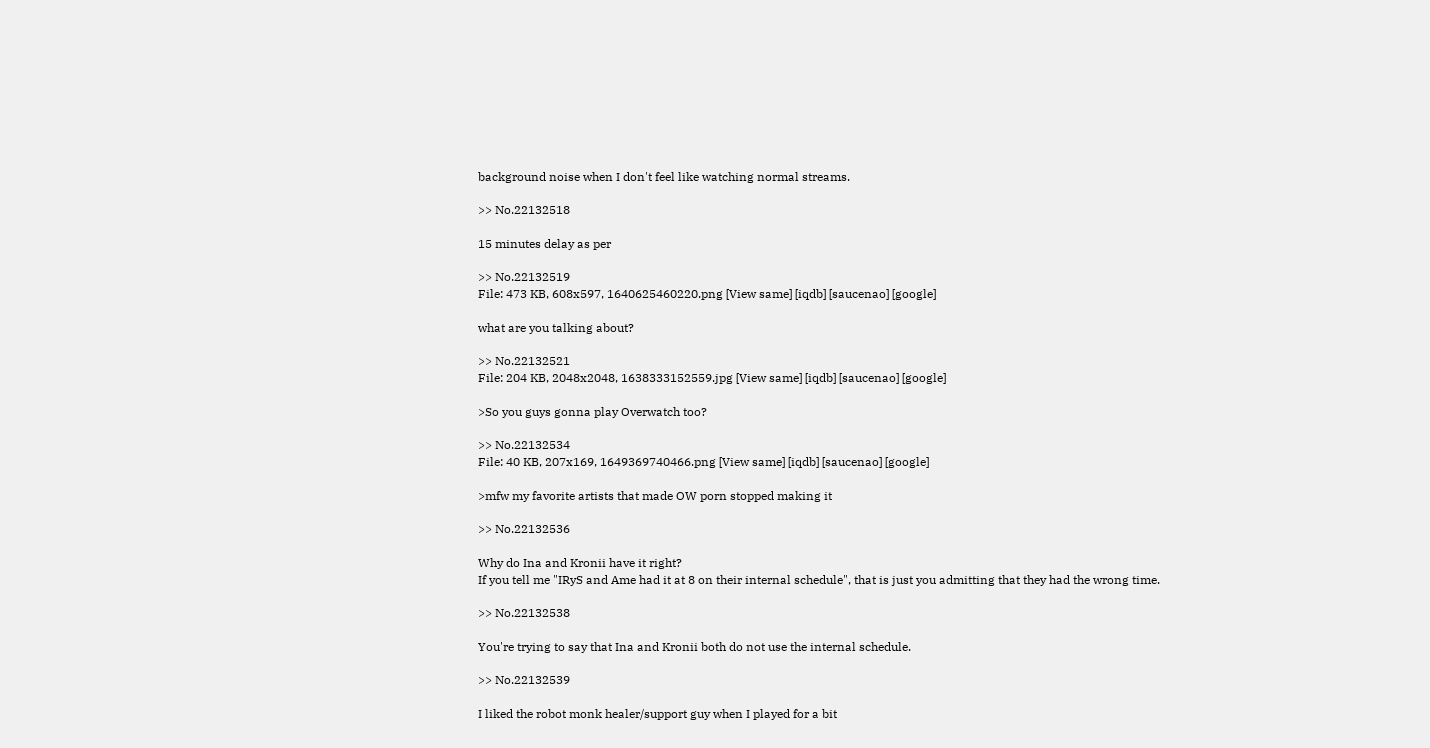background noise when I don't feel like watching normal streams.

>> No.22132518

15 minutes delay as per

>> No.22132519
File: 473 KB, 608x597, 1640625460220.png [View same] [iqdb] [saucenao] [google]

what are you talking about?

>> No.22132521
File: 204 KB, 2048x2048, 1638333152559.jpg [View same] [iqdb] [saucenao] [google]

>So you guys gonna play Overwatch too?

>> No.22132534
File: 40 KB, 207x169, 1649369740466.png [View same] [iqdb] [saucenao] [google]

>mfw my favorite artists that made OW porn stopped making it

>> No.22132536

Why do Ina and Kronii have it right?
If you tell me "IRyS and Ame had it at 8 on their internal schedule", that is just you admitting that they had the wrong time.

>> No.22132538

You're trying to say that Ina and Kronii both do not use the internal schedule.

>> No.22132539

I liked the robot monk healer/support guy when I played for a bit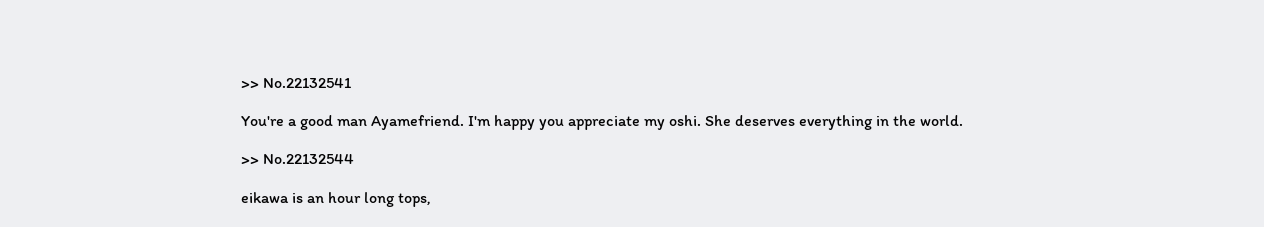>> No.22132541

You're a good man Ayamefriend. I'm happy you appreciate my oshi. She deserves everything in the world.

>> No.22132544

eikawa is an hour long tops,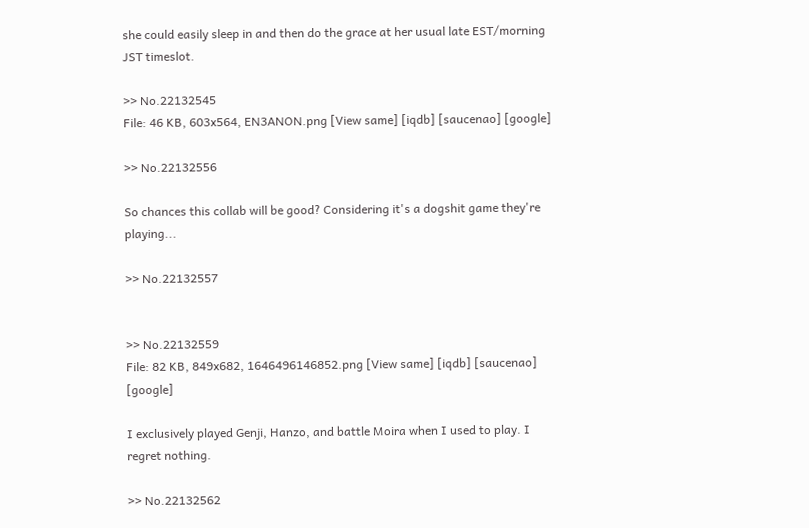she could easily sleep in and then do the grace at her usual late EST/morning JST timeslot.

>> No.22132545
File: 46 KB, 603x564, EN3ANON.png [View same] [iqdb] [saucenao] [google]

>> No.22132556

So chances this collab will be good? Considering it's a dogshit game they're playing...

>> No.22132557


>> No.22132559
File: 82 KB, 849x682, 1646496146852.png [View same] [iqdb] [saucenao] [google]

I exclusively played Genji, Hanzo, and battle Moira when I used to play. I regret nothing.

>> No.22132562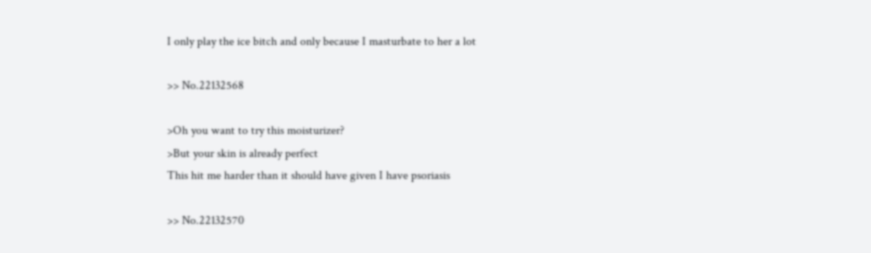I only play the ice bitch and only because I masturbate to her a lot

>> No.22132568

>Oh you want to try this moisturizer?
>But your skin is already perfect
This hit me harder than it should have given I have psoriasis

>> No.22132570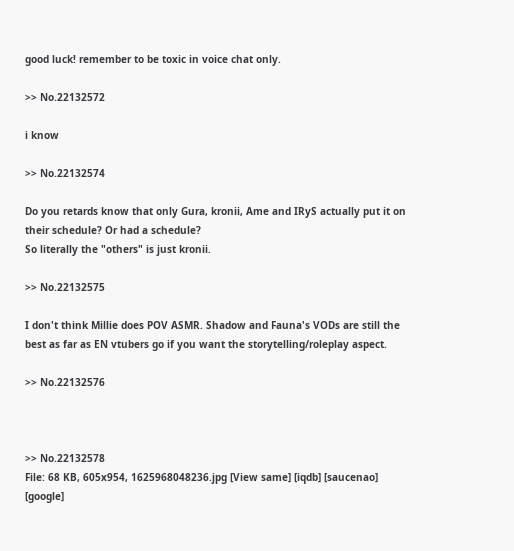good luck! remember to be toxic in voice chat only.

>> No.22132572

i know

>> No.22132574

Do you retards know that only Gura, kronii, Ame and IRyS actually put it on their schedule? Or had a schedule?
So literally the "others" is just kronii.

>> No.22132575

I don't think Millie does POV ASMR. Shadow and Fauna's VODs are still the best as far as EN vtubers go if you want the storytelling/roleplay aspect.

>> No.22132576



>> No.22132578
File: 68 KB, 605x954, 1625968048236.jpg [View same] [iqdb] [saucenao] [google]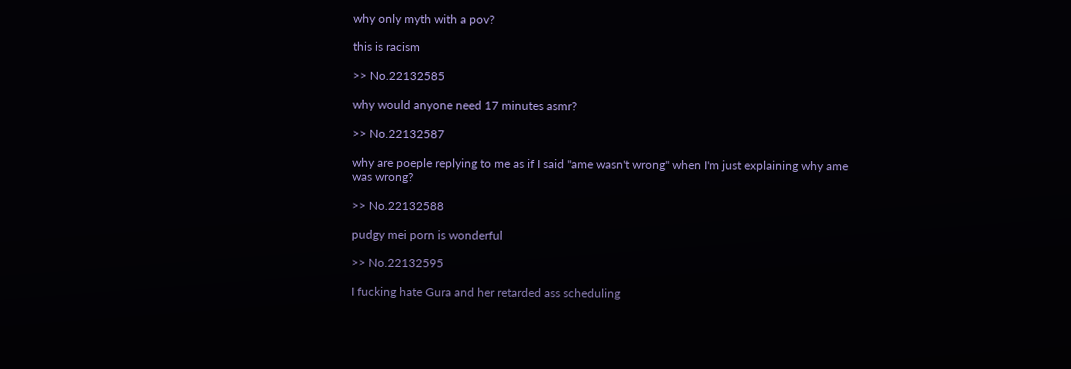why only myth with a pov?

this is racism

>> No.22132585

why would anyone need 17 minutes asmr?

>> No.22132587

why are poeple replying to me as if I said "ame wasn't wrong" when I'm just explaining why ame was wrong?

>> No.22132588

pudgy mei porn is wonderful

>> No.22132595

I fucking hate Gura and her retarded ass scheduling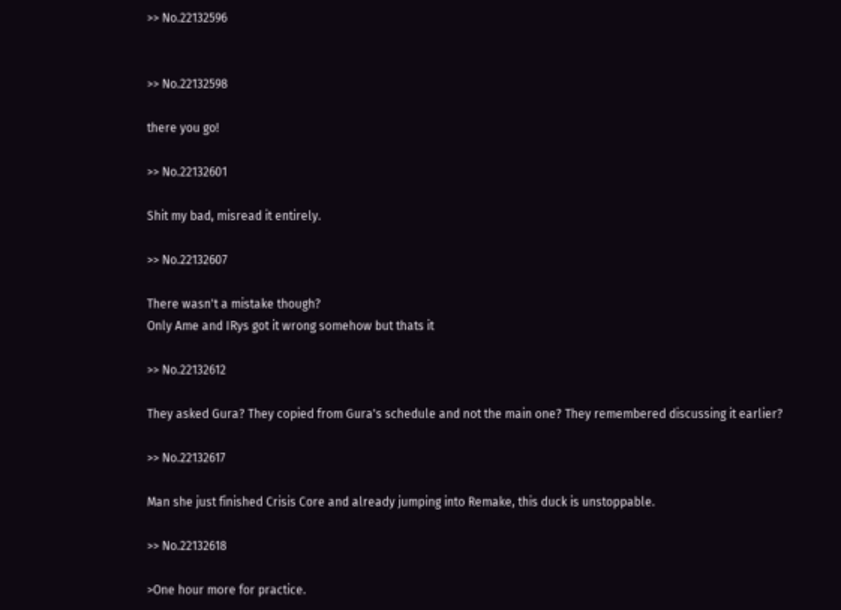>> No.22132596


>> No.22132598

there you go!

>> No.22132601

Shit my bad, misread it entirely.

>> No.22132607

There wasn't a mistake though?
Only Ame and IRys got it wrong somehow but thats it

>> No.22132612

They asked Gura? They copied from Gura's schedule and not the main one? They remembered discussing it earlier?

>> No.22132617

Man she just finished Crisis Core and already jumping into Remake, this duck is unstoppable.

>> No.22132618

>One hour more for practice.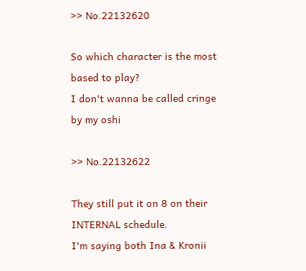>> No.22132620

So which character is the most based to play?
I don't wanna be called cringe by my oshi

>> No.22132622

They still put it on 8 on their INTERNAL schedule.
I'm saying both Ina & Kronii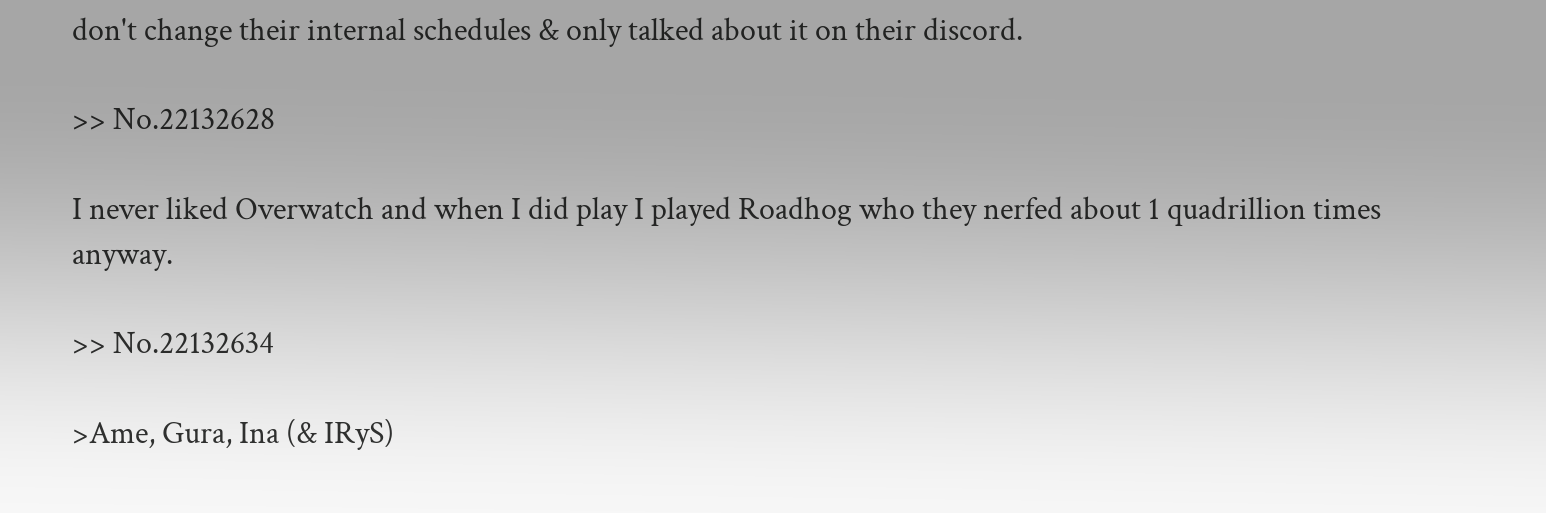don't change their internal schedules & only talked about it on their discord.

>> No.22132628

I never liked Overwatch and when I did play I played Roadhog who they nerfed about 1 quadrillion times anyway.

>> No.22132634

>Ame, Gura, Ina (& IRyS)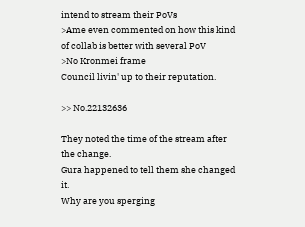intend to stream their PoVs
>Ame even commented on how this kind of collab is better with several PoV
>No Kronmei frame
Council livin' up to their reputation.

>> No.22132636

They noted the time of the stream after the change.
Gura happened to tell them she changed it.
Why are you sperging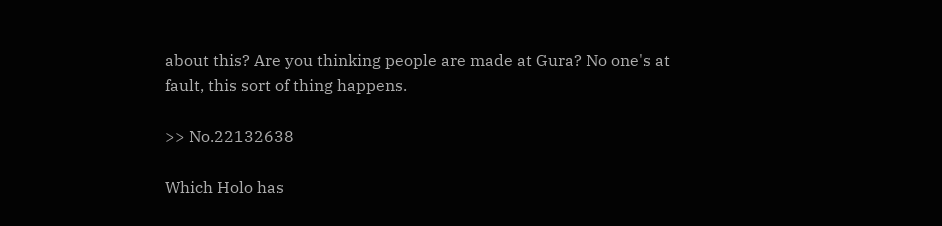about this? Are you thinking people are made at Gura? No one's at fault, this sort of thing happens.

>> No.22132638

Which Holo has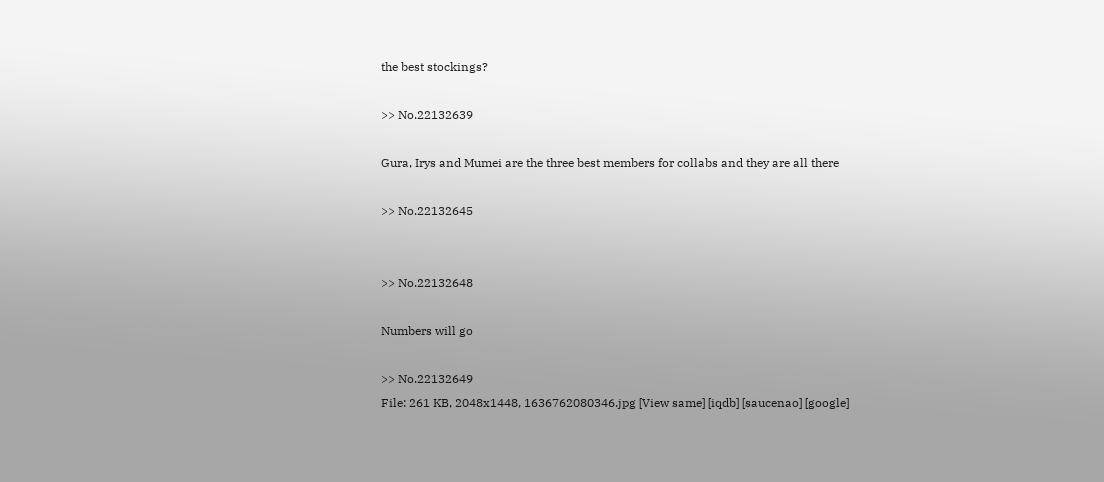the best stockings?

>> No.22132639

Gura, Irys and Mumei are the three best members for collabs and they are all there

>> No.22132645


>> No.22132648

Numbers will go

>> No.22132649
File: 261 KB, 2048x1448, 1636762080346.jpg [View same] [iqdb] [saucenao] [google]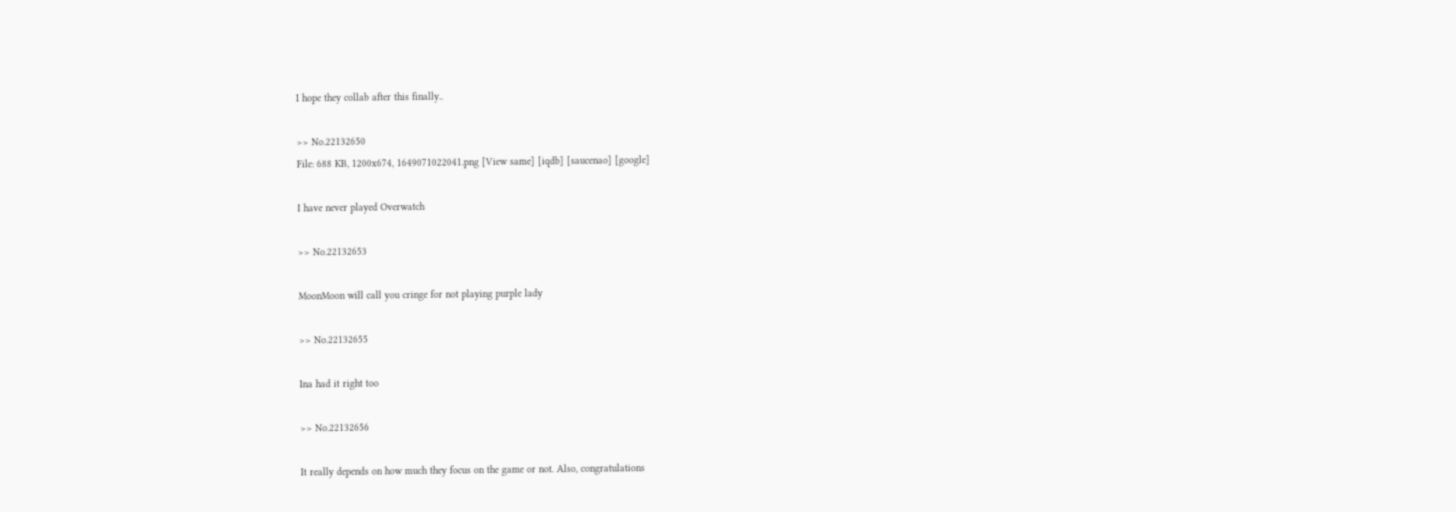I hope they collab after this finally..

>> No.22132650
File: 688 KB, 1200x674, 1649071022041.png [View same] [iqdb] [saucenao] [google]

I have never played Overwatch

>> No.22132653

MoonMoon will call you cringe for not playing purple lady

>> No.22132655

Ina had it right too

>> No.22132656

It really depends on how much they focus on the game or not. Also, congratulations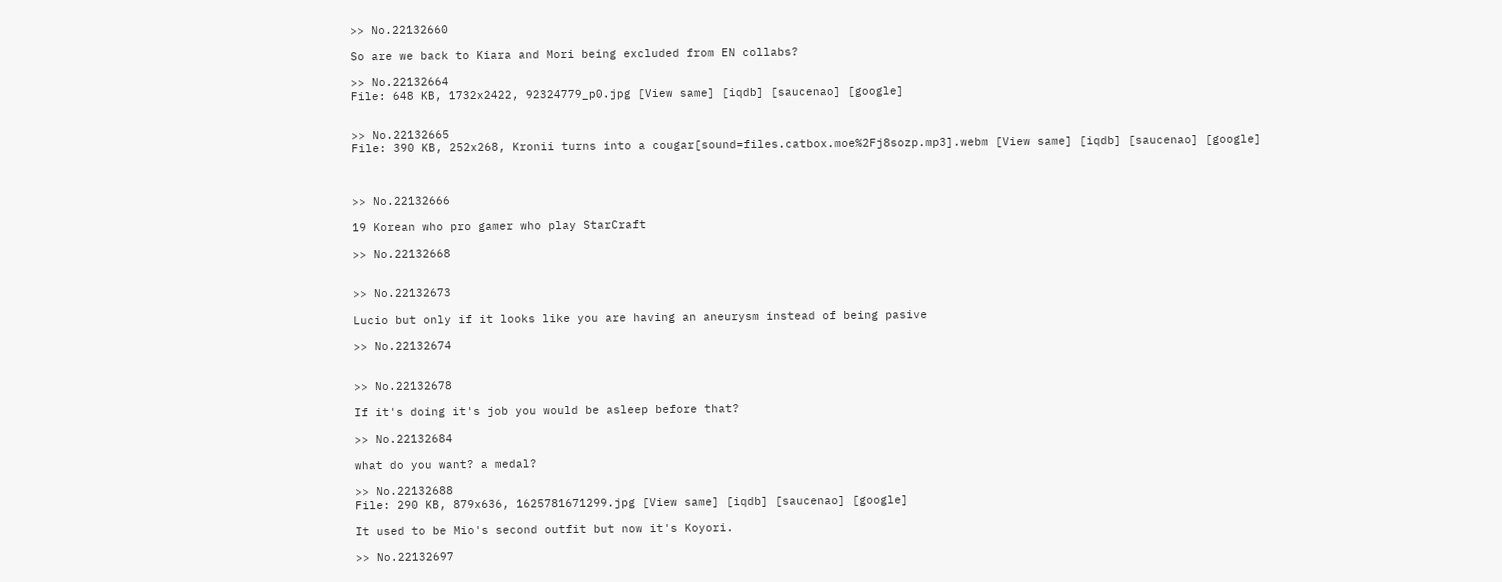>> No.22132660

So are we back to Kiara and Mori being excluded from EN collabs?

>> No.22132664
File: 648 KB, 1732x2422, 92324779_p0.jpg [View same] [iqdb] [saucenao] [google]


>> No.22132665
File: 390 KB, 252x268, Kronii turns into a cougar[sound=files.catbox.moe%2Fj8sozp.mp3].webm [View same] [iqdb] [saucenao] [google]



>> No.22132666

19 Korean who pro gamer who play StarCraft

>> No.22132668


>> No.22132673

Lucio but only if it looks like you are having an aneurysm instead of being pasive

>> No.22132674


>> No.22132678

If it's doing it's job you would be asleep before that?

>> No.22132684

what do you want? a medal?

>> No.22132688
File: 290 KB, 879x636, 1625781671299.jpg [View same] [iqdb] [saucenao] [google]

It used to be Mio's second outfit but now it's Koyori.

>> No.22132697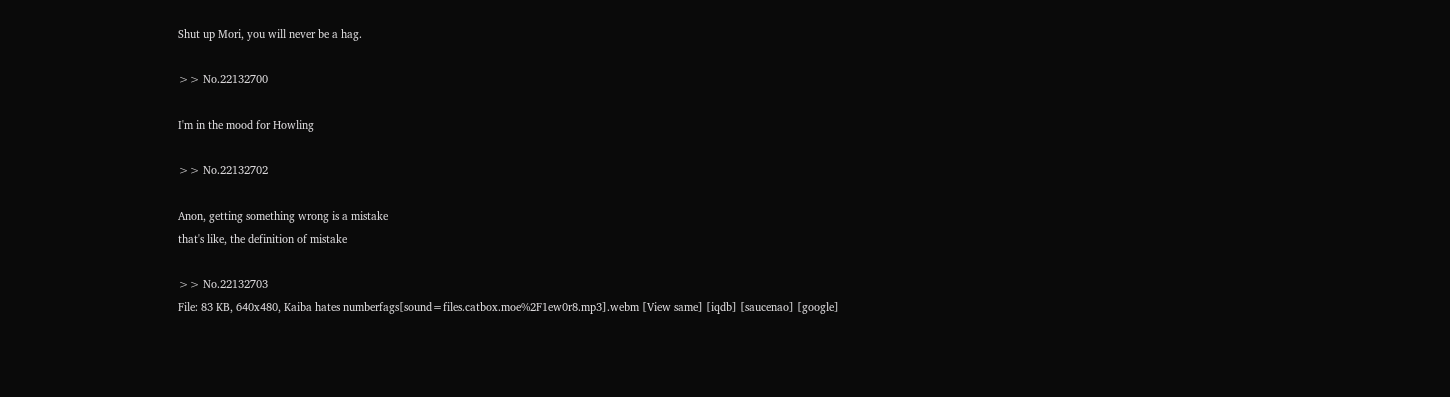Shut up Mori, you will never be a hag.

>> No.22132700

I'm in the mood for Howling

>> No.22132702

Anon, getting something wrong is a mistake
that's like, the definition of mistake

>> No.22132703
File: 83 KB, 640x480, Kaiba hates numberfags[sound=files.catbox.moe%2F1ew0r8.mp3].webm [View same] [iqdb] [saucenao] [google]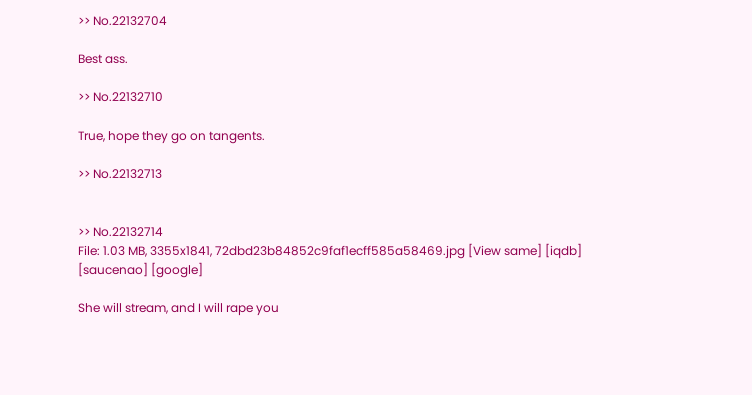>> No.22132704

Best ass.

>> No.22132710

True, hope they go on tangents.

>> No.22132713


>> No.22132714
File: 1.03 MB, 3355x1841, 72dbd23b84852c9faf1ecff585a58469.jpg [View same] [iqdb] [saucenao] [google]

She will stream, and I will rape you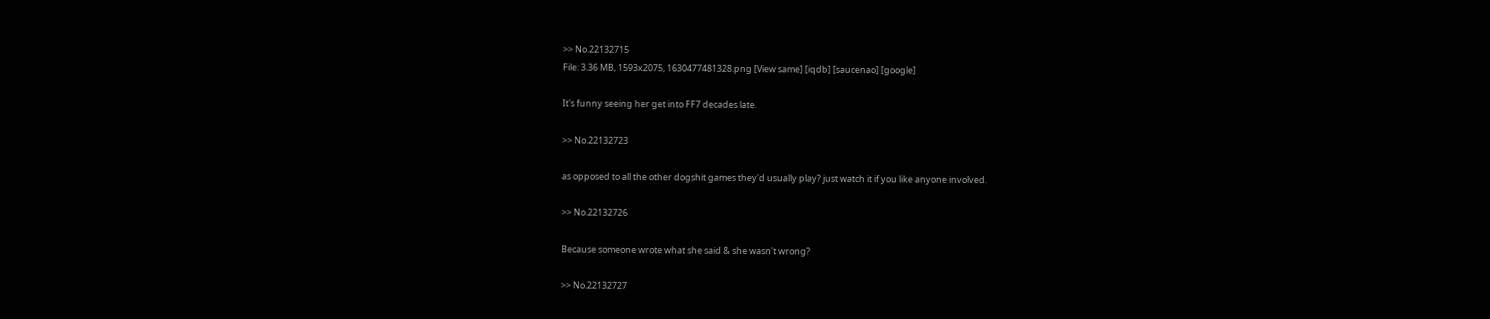>> No.22132715
File: 3.36 MB, 1593x2075, 1630477481328.png [View same] [iqdb] [saucenao] [google]

It's funny seeing her get into FF7 decades late.

>> No.22132723

as opposed to all the other dogshit games they'd usually play? just watch it if you like anyone involved.

>> No.22132726

Because someone wrote what she said & she wasn't wrong?

>> No.22132727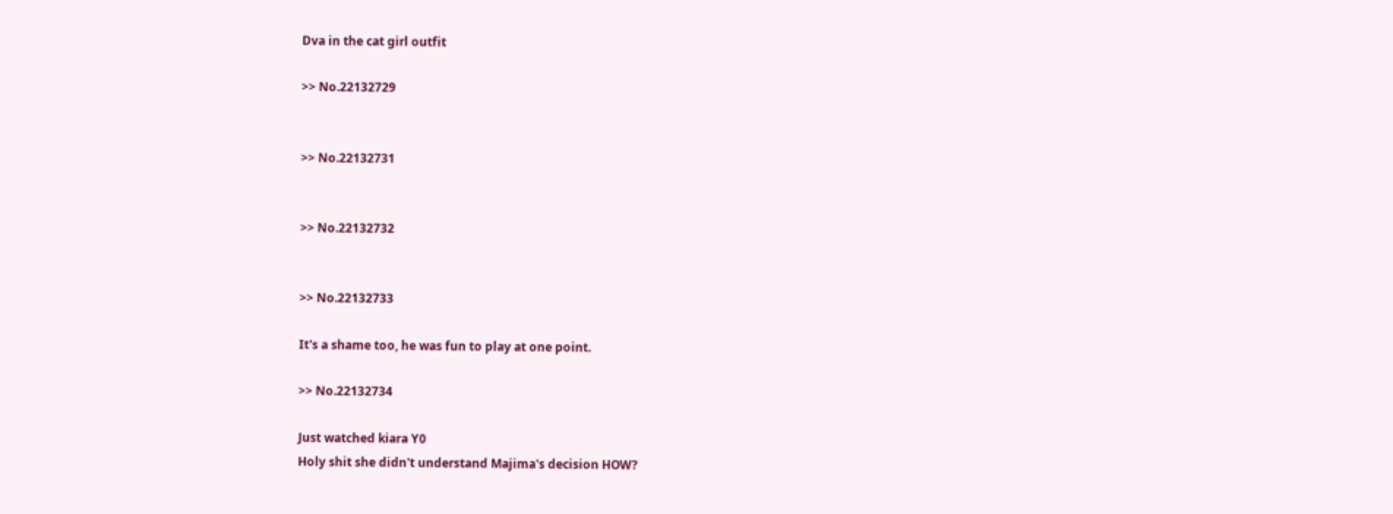Dva in the cat girl outfit

>> No.22132729


>> No.22132731


>> No.22132732


>> No.22132733

It's a shame too, he was fun to play at one point.

>> No.22132734

Just watched kiara Y0
Holy shit she didn't understand Majima's decision HOW?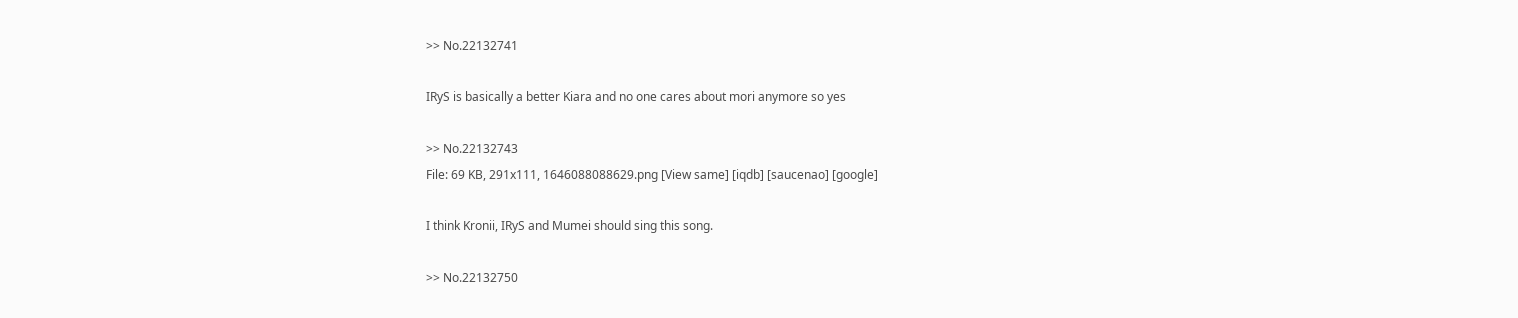>> No.22132741

IRyS is basically a better Kiara and no one cares about mori anymore so yes

>> No.22132743
File: 69 KB, 291x111, 1646088088629.png [View same] [iqdb] [saucenao] [google]

I think Kronii, IRyS and Mumei should sing this song.

>> No.22132750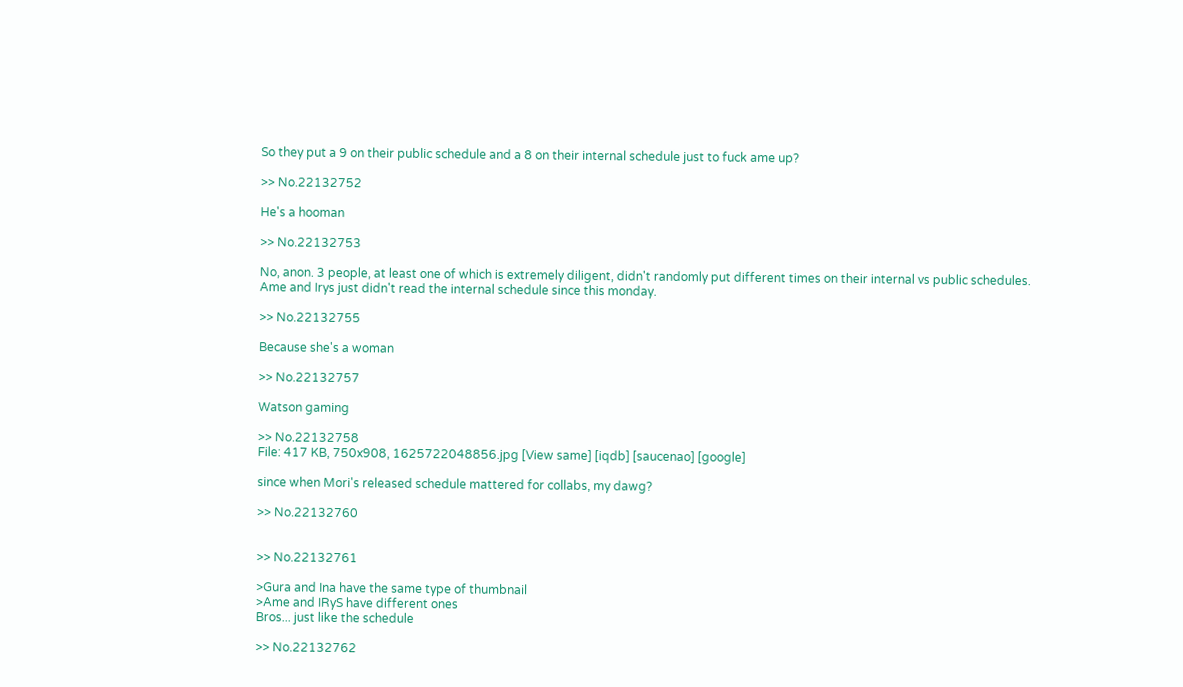So they put a 9 on their public schedule and a 8 on their internal schedule just to fuck ame up?

>> No.22132752

He's a hooman

>> No.22132753

No, anon. 3 people, at least one of which is extremely diligent, didn't randomly put different times on their internal vs public schedules.
Ame and Irys just didn't read the internal schedule since this monday.

>> No.22132755

Because she's a woman

>> No.22132757

Watson gaming

>> No.22132758
File: 417 KB, 750x908, 1625722048856.jpg [View same] [iqdb] [saucenao] [google]

since when Mori's released schedule mattered for collabs, my dawg?

>> No.22132760


>> No.22132761

>Gura and Ina have the same type of thumbnail
>Ame and IRyS have different ones
Bros... just like the schedule

>> No.22132762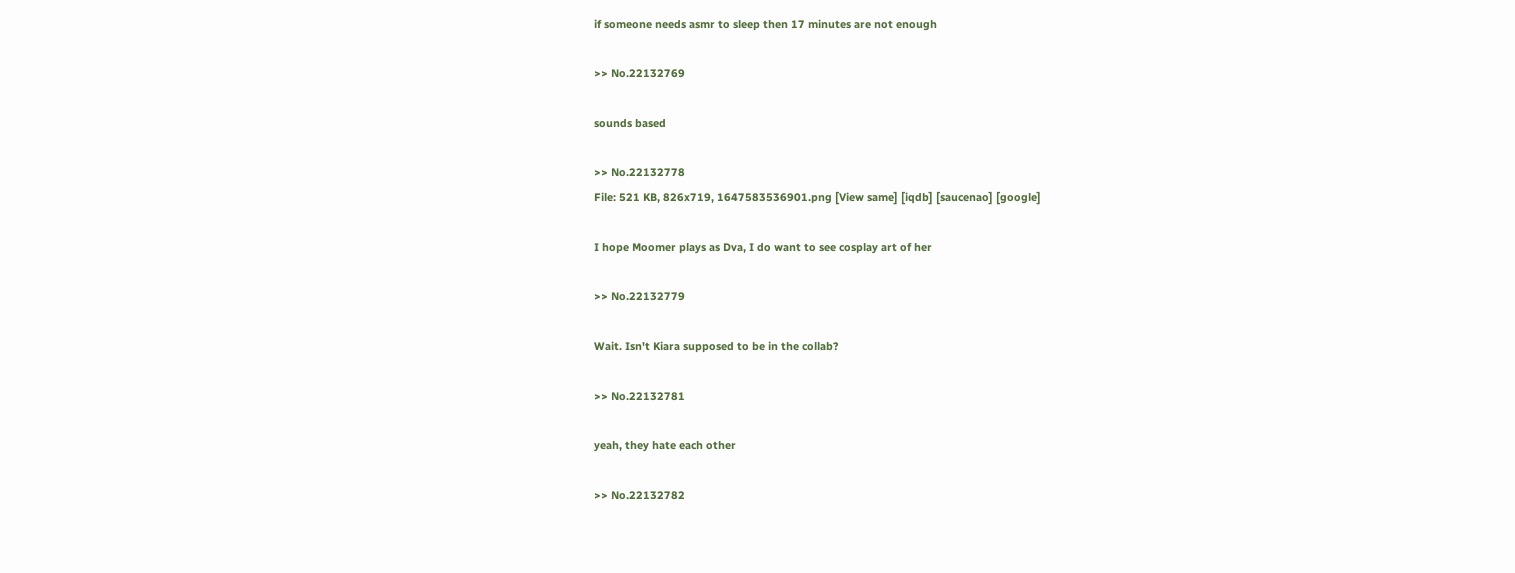if someone needs asmr to sleep then 17 minutes are not enough

>> No.22132769

sounds based

>> No.22132778
File: 521 KB, 826x719, 1647583536901.png [View same] [iqdb] [saucenao] [google]

I hope Moomer plays as Dva, I do want to see cosplay art of her

>> No.22132779

Wait. Isn't Kiara supposed to be in the collab?

>> No.22132781

yeah, they hate each other

>> No.22132782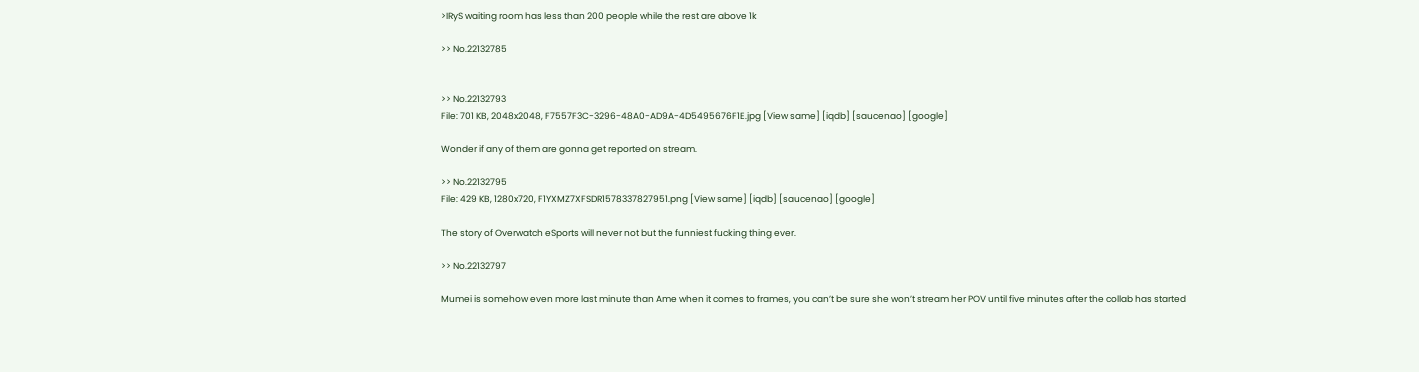>IRyS waiting room has less than 200 people while the rest are above 1k

>> No.22132785


>> No.22132793
File: 701 KB, 2048x2048, F7557F3C-3296-48A0-AD9A-4D5495676F1E.jpg [View same] [iqdb] [saucenao] [google]

Wonder if any of them are gonna get reported on stream.

>> No.22132795
File: 429 KB, 1280x720, F1YXMZ7XFSDR1578337827951.png [View same] [iqdb] [saucenao] [google]

The story of Overwatch eSports will never not but the funniest fucking thing ever.

>> No.22132797

Mumei is somehow even more last minute than Ame when it comes to frames, you can’t be sure she won’t stream her POV until five minutes after the collab has started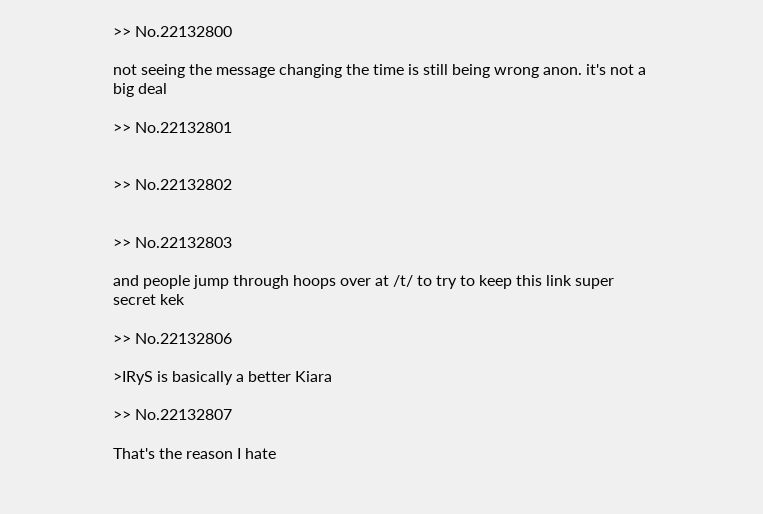>> No.22132800

not seeing the message changing the time is still being wrong anon. it's not a big deal

>> No.22132801


>> No.22132802


>> No.22132803

and people jump through hoops over at /t/ to try to keep this link super secret kek

>> No.22132806

>IRyS is basically a better Kiara

>> No.22132807

That's the reason I hate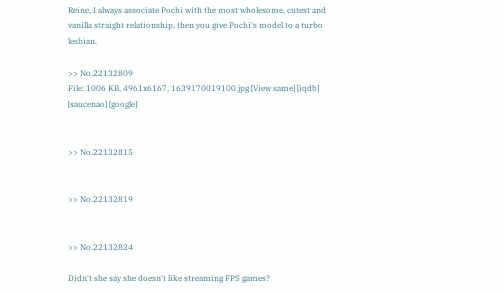Reine, I always associate Pochi with the most wholesome, cutest and vanilla straight relationship, then you give Pochi's model to a turbo lesbian.

>> No.22132809
File: 1006 KB, 4961x6167, 1639170019100.jpg [View same] [iqdb] [saucenao] [google]


>> No.22132815


>> No.22132819


>> No.22132824

Didn't she say she doesn't like streaming FPS games?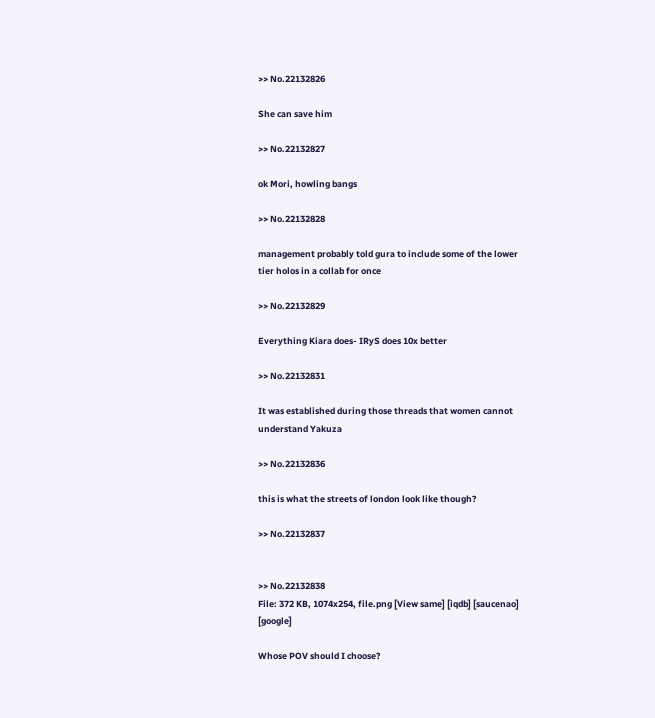>> No.22132826

She can save him

>> No.22132827

ok Mori, howling bangs

>> No.22132828

management probably told gura to include some of the lower tier holos in a collab for once

>> No.22132829

Everything Kiara does- IRyS does 10x better

>> No.22132831

It was established during those threads that women cannot understand Yakuza

>> No.22132836

this is what the streets of london look like though?

>> No.22132837


>> No.22132838
File: 372 KB, 1074x254, file.png [View same] [iqdb] [saucenao] [google]

Whose POV should I choose?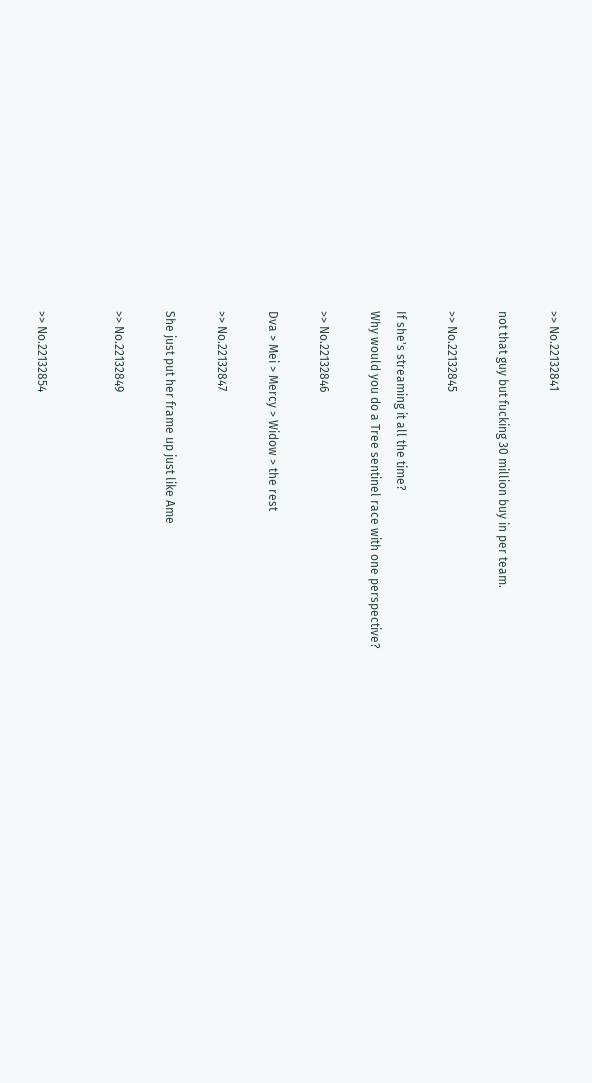>> No.22132841

not that guy but fucking 30 million buy in per team.

>> No.22132845

If she's streaming it all the time?
Why would you do a Tree sentinel race with one perspective?

>> No.22132846

Dva > Mei > Mercy > Widow > the rest

>> No.22132847

She just put her frame up just like Ame

>> No.22132849


>> No.22132854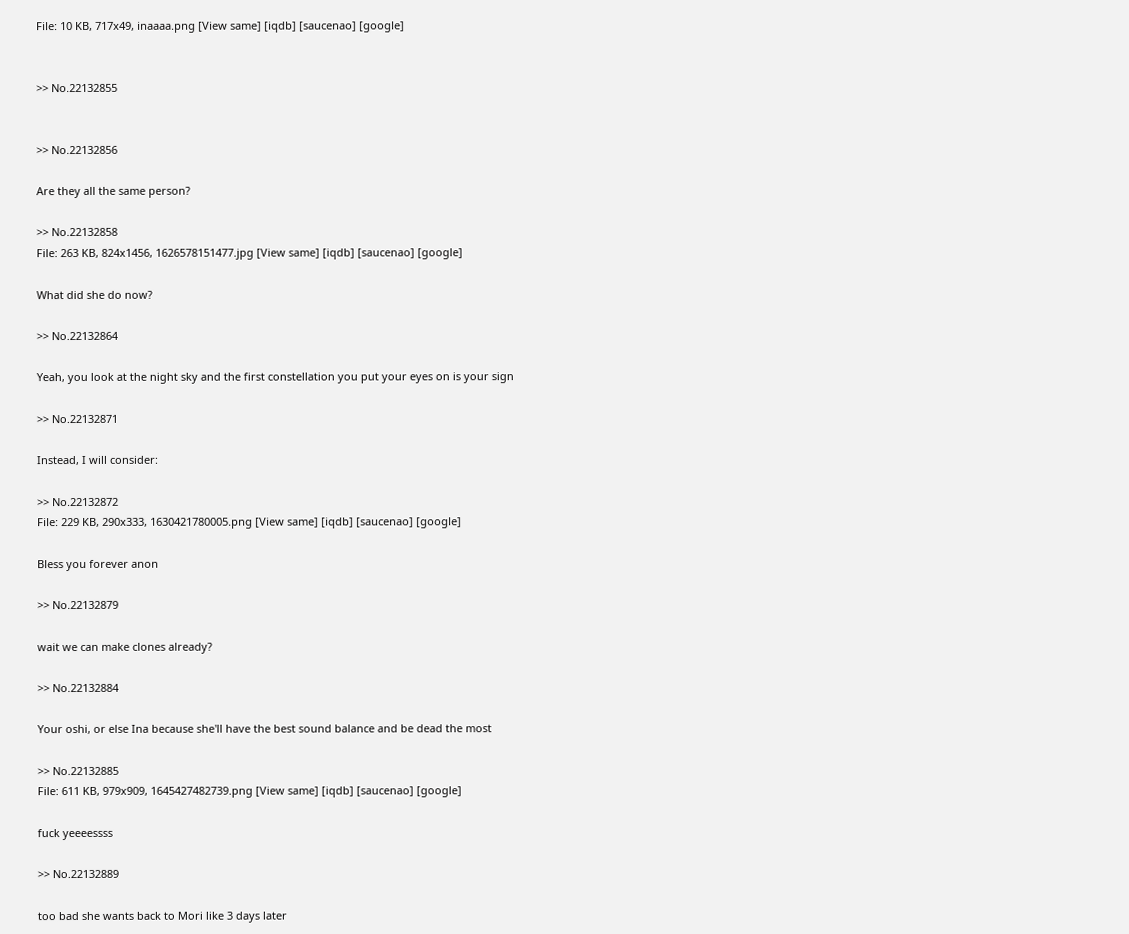File: 10 KB, 717x49, inaaaa.png [View same] [iqdb] [saucenao] [google]


>> No.22132855


>> No.22132856

Are they all the same person?

>> No.22132858
File: 263 KB, 824x1456, 1626578151477.jpg [View same] [iqdb] [saucenao] [google]

What did she do now?

>> No.22132864

Yeah, you look at the night sky and the first constellation you put your eyes on is your sign

>> No.22132871

Instead, I will consider:

>> No.22132872
File: 229 KB, 290x333, 1630421780005.png [View same] [iqdb] [saucenao] [google]

Bless you forever anon

>> No.22132879

wait we can make clones already?

>> No.22132884

Your oshi, or else Ina because she'll have the best sound balance and be dead the most

>> No.22132885
File: 611 KB, 979x909, 1645427482739.png [View same] [iqdb] [saucenao] [google]

fuck yeeeessss

>> No.22132889

too bad she wants back to Mori like 3 days later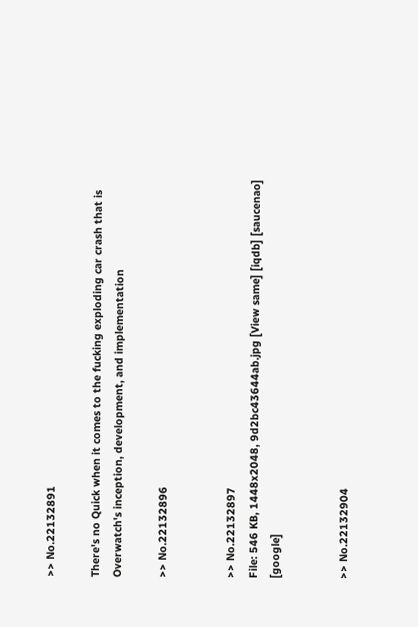>> No.22132891

There's no Quick when it comes to the fucking exploding car crash that is Overwatch's inception, development, and implementation

>> No.22132896


>> No.22132897
File: 546 KB, 1448x2048, 9d2bc43644ab.jpg [View same] [iqdb] [saucenao] [google]


>> No.22132904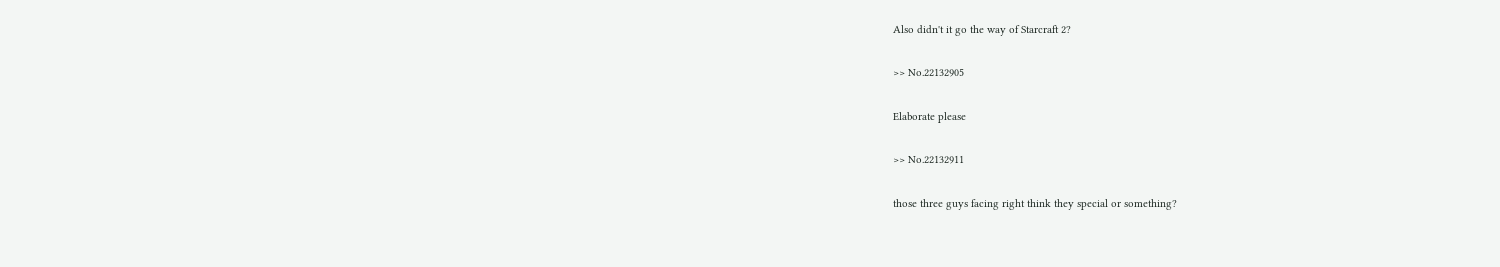Also didn't it go the way of Starcraft 2?

>> No.22132905

Elaborate please

>> No.22132911

those three guys facing right think they special or something?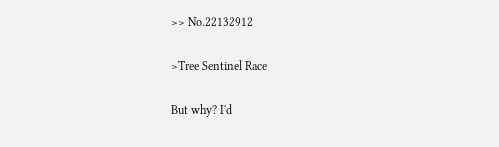>> No.22132912

>Tree Sentinel Race

But why? I'd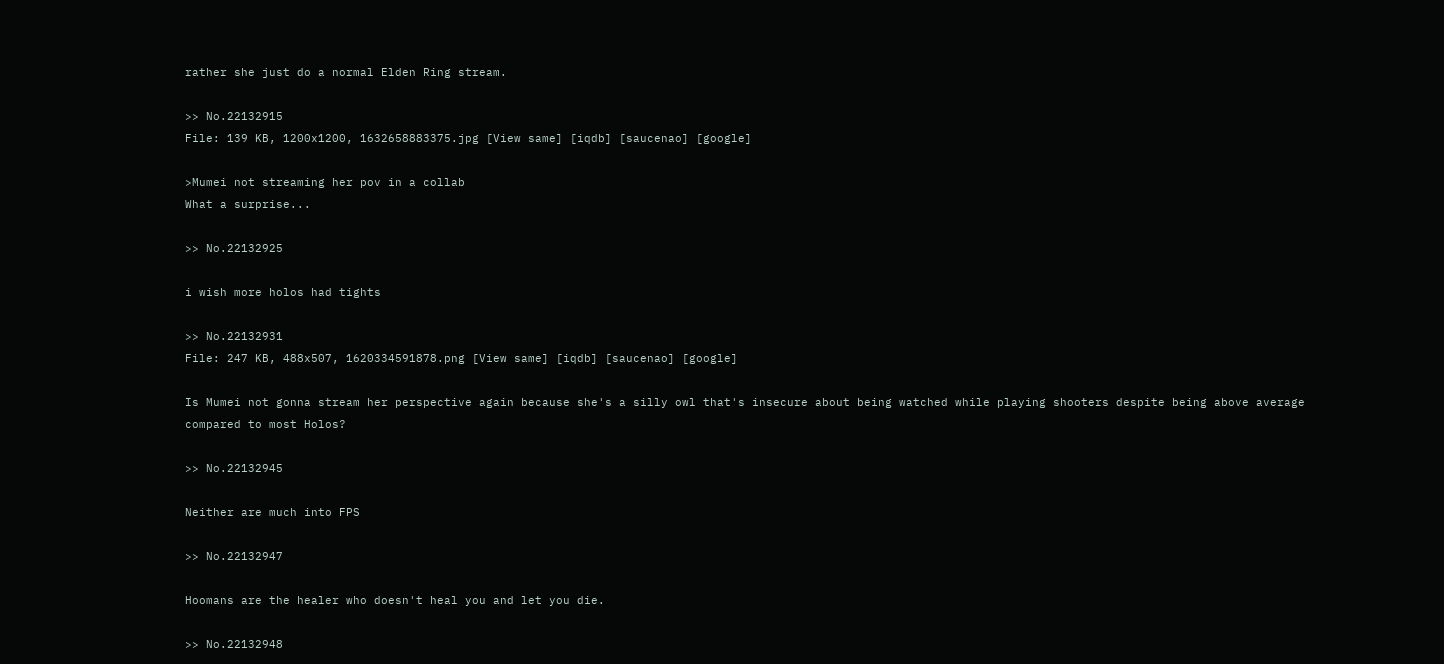rather she just do a normal Elden Ring stream.

>> No.22132915
File: 139 KB, 1200x1200, 1632658883375.jpg [View same] [iqdb] [saucenao] [google]

>Mumei not streaming her pov in a collab
What a surprise...

>> No.22132925

i wish more holos had tights

>> No.22132931
File: 247 KB, 488x507, 1620334591878.png [View same] [iqdb] [saucenao] [google]

Is Mumei not gonna stream her perspective again because she's a silly owl that's insecure about being watched while playing shooters despite being above average compared to most Holos?

>> No.22132945

Neither are much into FPS

>> No.22132947

Hoomans are the healer who doesn't heal you and let you die.

>> No.22132948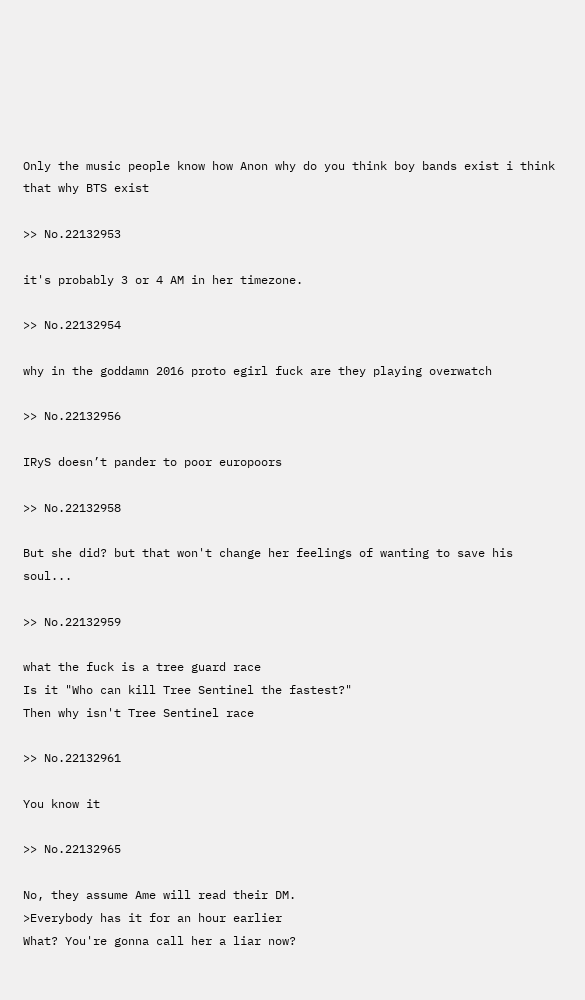Only the music people know how Anon why do you think boy bands exist i think that why BTS exist

>> No.22132953

it's probably 3 or 4 AM in her timezone.

>> No.22132954

why in the goddamn 2016 proto egirl fuck are they playing overwatch

>> No.22132956

IRyS doesn’t pander to poor europoors

>> No.22132958

But she did? but that won't change her feelings of wanting to save his soul...

>> No.22132959

what the fuck is a tree guard race
Is it "Who can kill Tree Sentinel the fastest?"
Then why isn't Tree Sentinel race

>> No.22132961

You know it

>> No.22132965

No, they assume Ame will read their DM.
>Everybody has it for an hour earlier
What? You're gonna call her a liar now?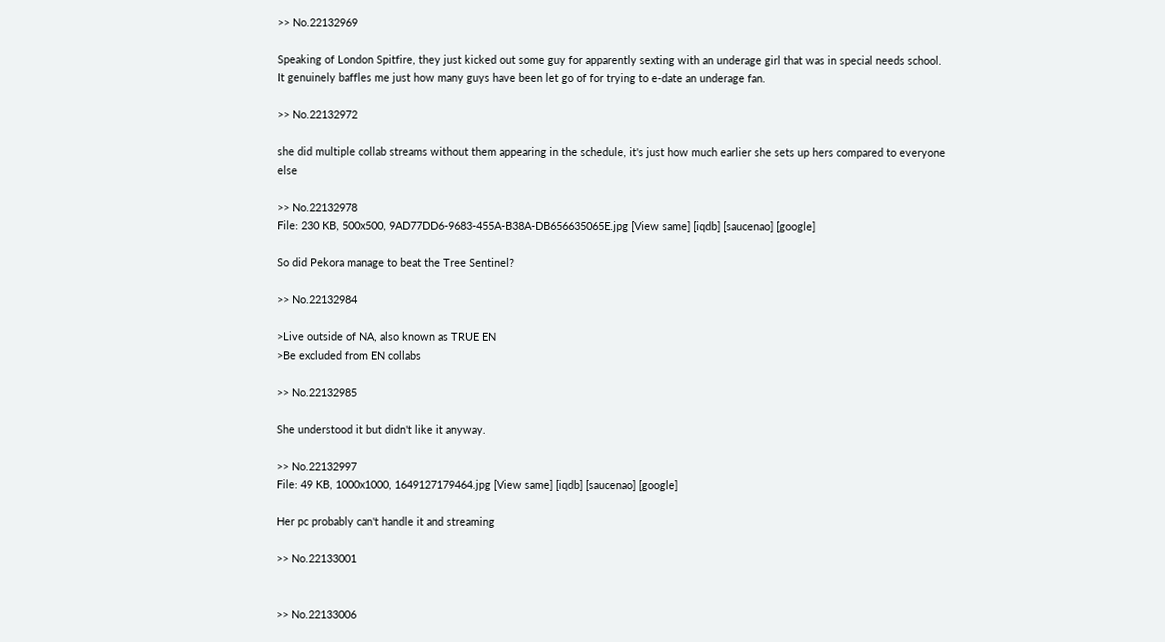>> No.22132969

Speaking of London Spitfire, they just kicked out some guy for apparently sexting with an underage girl that was in special needs school.
It genuinely baffles me just how many guys have been let go of for trying to e-date an underage fan.

>> No.22132972

she did multiple collab streams without them appearing in the schedule, it's just how much earlier she sets up hers compared to everyone else

>> No.22132978
File: 230 KB, 500x500, 9AD77DD6-9683-455A-B38A-DB656635065E.jpg [View same] [iqdb] [saucenao] [google]

So did Pekora manage to beat the Tree Sentinel?

>> No.22132984

>Live outside of NA, also known as TRUE EN
>Be excluded from EN collabs

>> No.22132985

She understood it but didn't like it anyway.

>> No.22132997
File: 49 KB, 1000x1000, 1649127179464.jpg [View same] [iqdb] [saucenao] [google]

Her pc probably can't handle it and streaming

>> No.22133001


>> No.22133006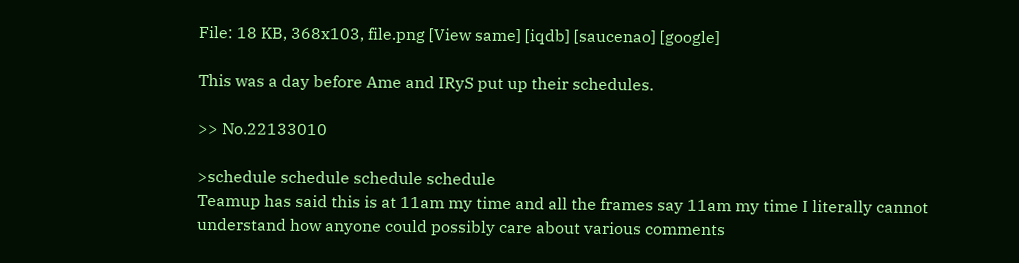File: 18 KB, 368x103, file.png [View same] [iqdb] [saucenao] [google]

This was a day before Ame and IRyS put up their schedules.

>> No.22133010

>schedule schedule schedule schedule
Teamup has said this is at 11am my time and all the frames say 11am my time I literally cannot understand how anyone could possibly care about various comments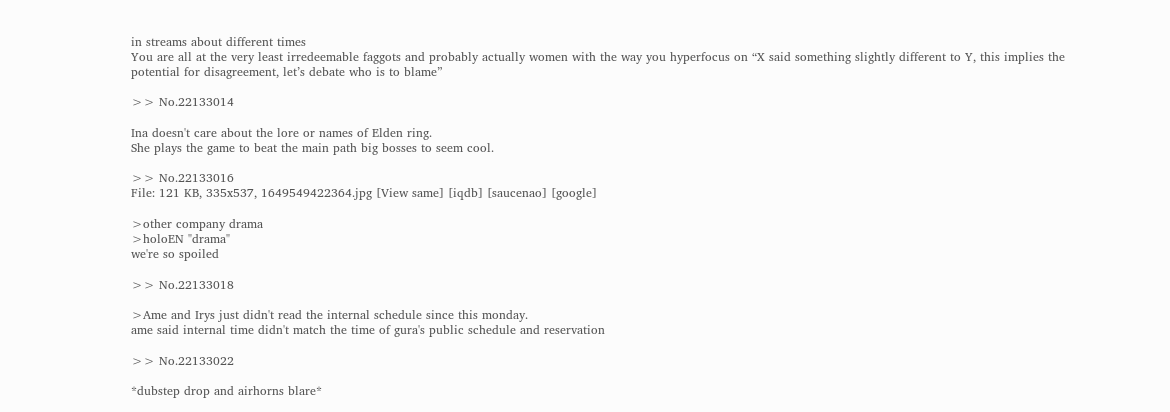in streams about different times
You are all at the very least irredeemable faggots and probably actually women with the way you hyperfocus on “X said something slightly different to Y, this implies the potential for disagreement, let’s debate who is to blame”

>> No.22133014

Ina doesn't care about the lore or names of Elden ring.
She plays the game to beat the main path big bosses to seem cool.

>> No.22133016
File: 121 KB, 335x537, 1649549422364.jpg [View same] [iqdb] [saucenao] [google]

>other company drama
>holoEN "drama"
we're so spoiled

>> No.22133018

>Ame and Irys just didn't read the internal schedule since this monday.
ame said internal time didn't match the time of gura's public schedule and reservation

>> No.22133022

*dubstep drop and airhorns blare*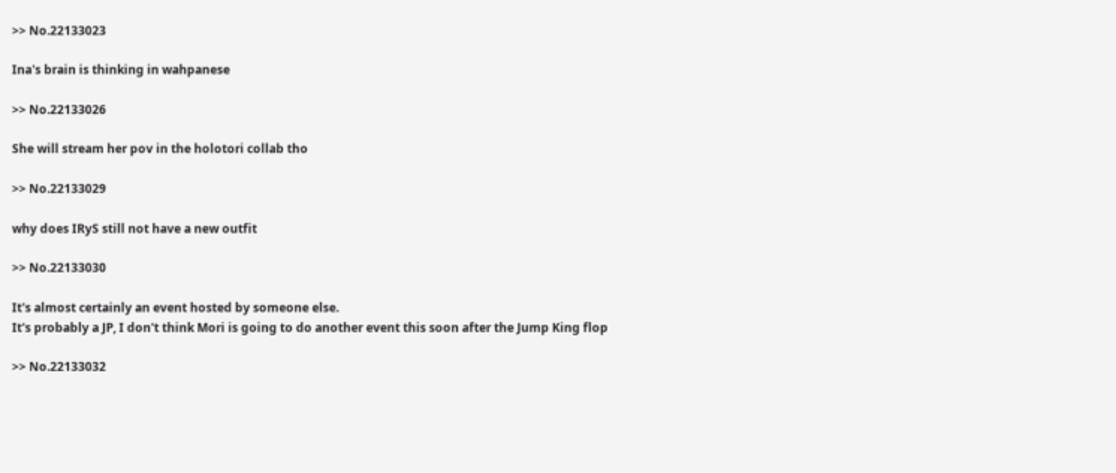>> No.22133023

Ina's brain is thinking in wahpanese

>> No.22133026

She will stream her pov in the holotori collab tho

>> No.22133029

why does IRyS still not have a new outfit

>> No.22133030

It's almost certainly an event hosted by someone else.
It's probably a JP, I don't think Mori is going to do another event this soon after the Jump King flop

>> No.22133032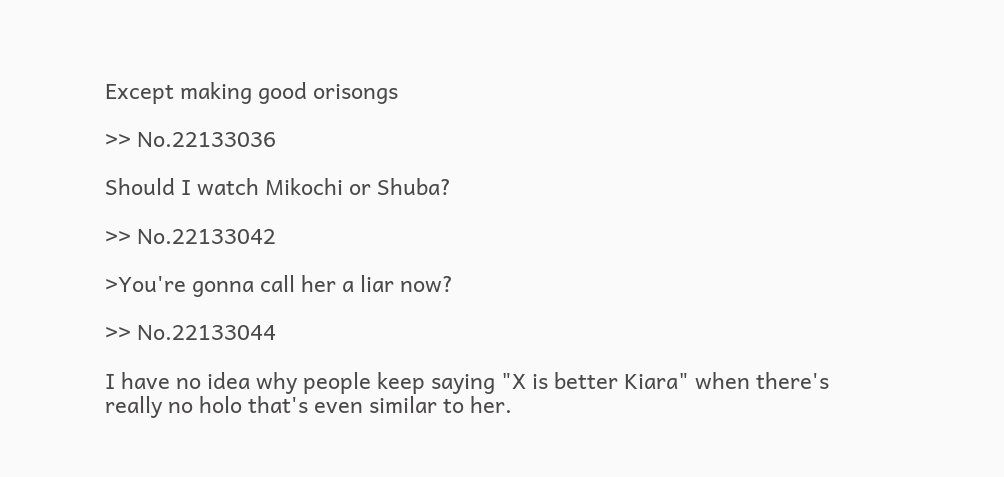Except making good orisongs

>> No.22133036

Should I watch Mikochi or Shuba?

>> No.22133042

>You're gonna call her a liar now?

>> No.22133044

I have no idea why people keep saying "X is better Kiara" when there's really no holo that's even similar to her.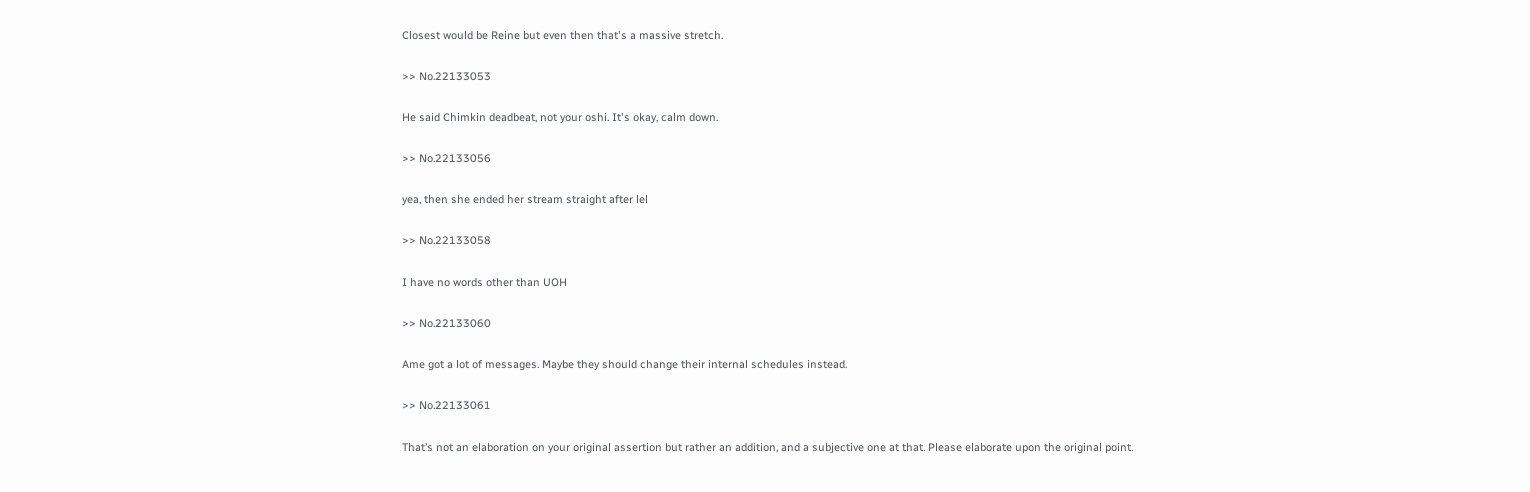Closest would be Reine but even then that's a massive stretch.

>> No.22133053

He said Chimkin deadbeat, not your oshi. It's okay, calm down.

>> No.22133056

yea, then she ended her stream straight after lel

>> No.22133058

I have no words other than UOH

>> No.22133060

Ame got a lot of messages. Maybe they should change their internal schedules instead.

>> No.22133061

That’s not an elaboration on your original assertion but rather an addition, and a subjective one at that. Please elaborate upon the original point.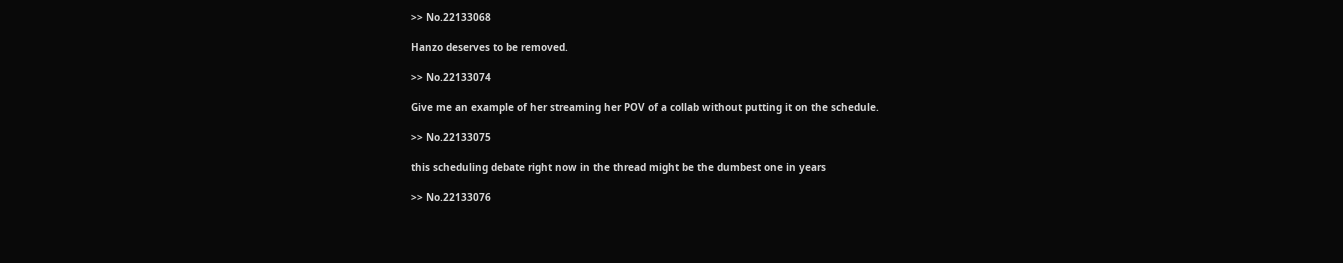>> No.22133068

Hanzo deserves to be removed.

>> No.22133074

Give me an example of her streaming her POV of a collab without putting it on the schedule.

>> No.22133075

this scheduling debate right now in the thread might be the dumbest one in years

>> No.22133076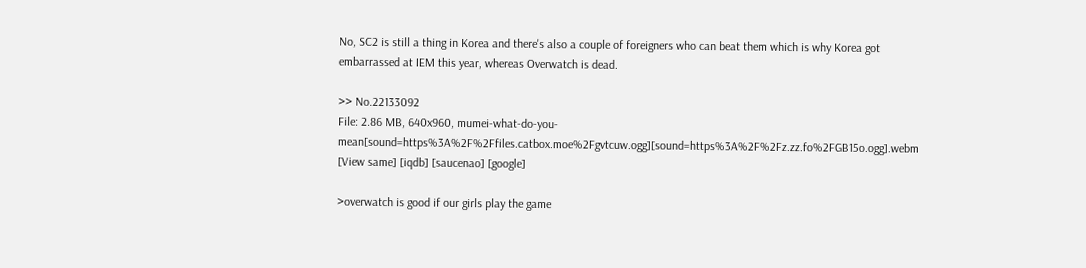No, SC2 is still a thing in Korea and there's also a couple of foreigners who can beat them which is why Korea got embarrassed at IEM this year, whereas Overwatch is dead.

>> No.22133092
File: 2.86 MB, 640x960, mumei-what-do-you-mean[sound=https%3A%2F%2Ffiles.catbox.moe%2Fgvtcuw.ogg][sound=https%3A%2F%2Fz.zz.fo%2FGB15o.ogg].webm [View same] [iqdb] [saucenao] [google]

>overwatch is good if our girls play the game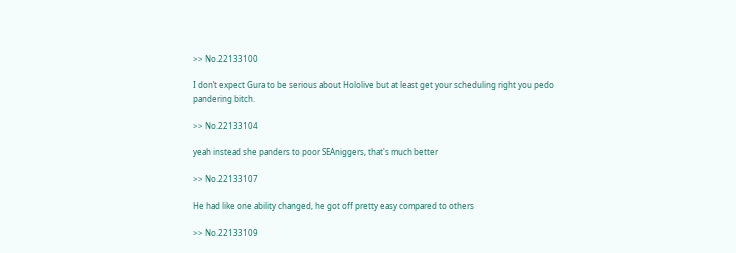>> No.22133100

I don’t expect Gura to be serious about Hololive but at least get your scheduling right you pedo pandering bitch.

>> No.22133104

yeah instead she panders to poor SEAniggers, that's much better

>> No.22133107

He had like one ability changed, he got off pretty easy compared to others

>> No.22133109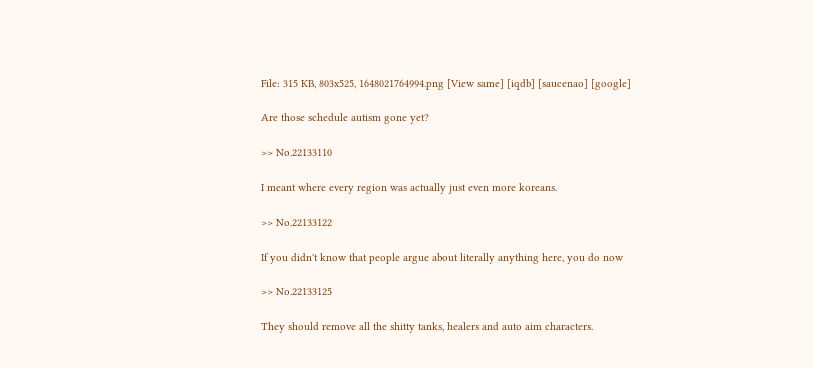File: 315 KB, 803x525, 1648021764994.png [View same] [iqdb] [saucenao] [google]

Are those schedule autism gone yet?

>> No.22133110

I meant where every region was actually just even more koreans.

>> No.22133122

If you didn't know that people argue about literally anything here, you do now

>> No.22133125

They should remove all the shitty tanks, healers and auto aim characters.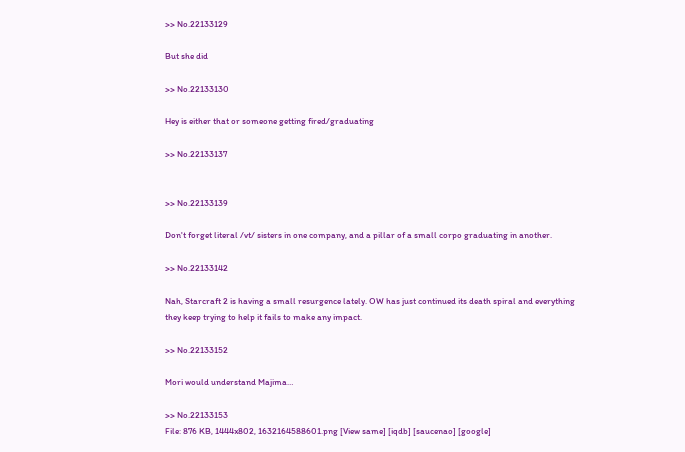>> No.22133129

But she did

>> No.22133130

Hey is either that or someone getting fired/graduating

>> No.22133137


>> No.22133139

Don't forget literal /vt/ sisters in one company, and a pillar of a small corpo graduating in another.

>> No.22133142

Nah, Starcraft 2 is having a small resurgence lately. OW has just continued its death spiral and everything they keep trying to help it fails to make any impact.

>> No.22133152

Mori would understand Majima…

>> No.22133153
File: 876 KB, 1444x802, 1632164588601.png [View same] [iqdb] [saucenao] [google]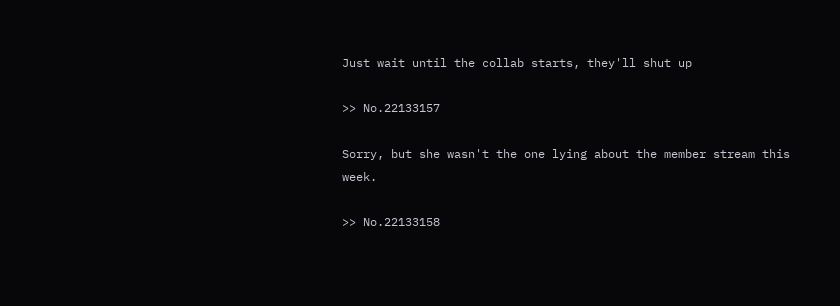Just wait until the collab starts, they'll shut up

>> No.22133157

Sorry, but she wasn't the one lying about the member stream this week.

>> No.22133158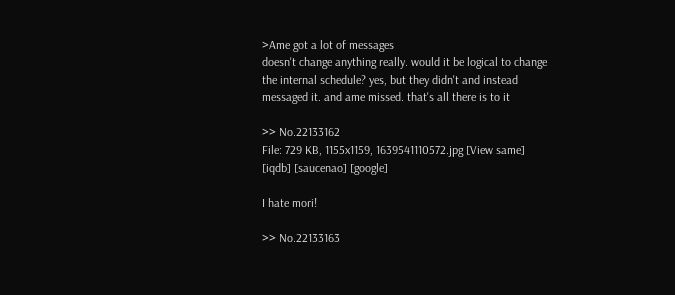>Ame got a lot of messages
doesn't change anything really. would it be logical to change the internal schedule? yes, but they didn't and instead messaged it. and ame missed. that's all there is to it

>> No.22133162
File: 729 KB, 1155x1159, 1639541110572.jpg [View same] [iqdb] [saucenao] [google]

I hate mori!

>> No.22133163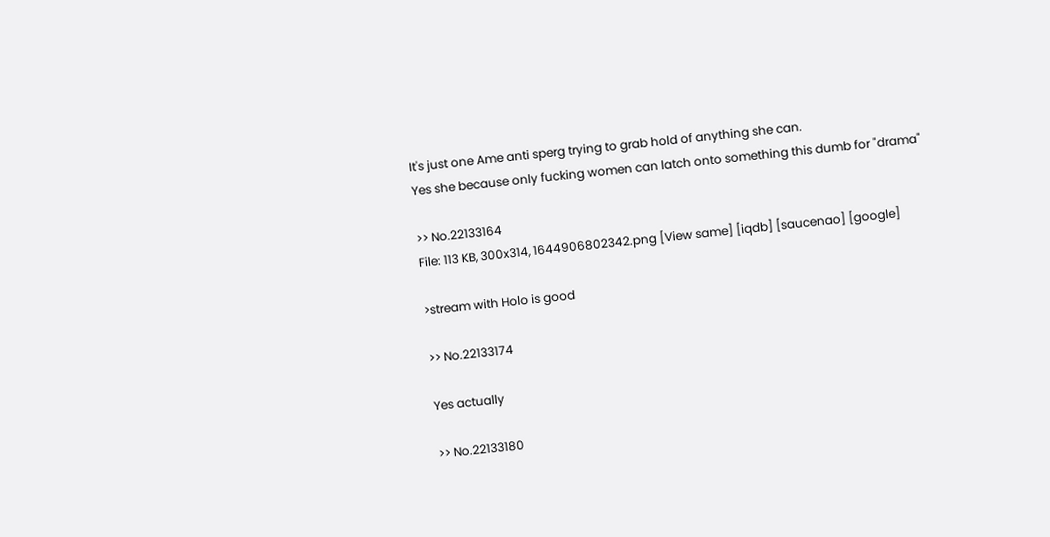It's just one Ame anti sperg trying to grab hold of anything she can.
Yes she because only fucking women can latch onto something this dumb for "drama"

>> No.22133164
File: 113 KB, 300x314, 1644906802342.png [View same] [iqdb] [saucenao] [google]

>stream with Holo is good

>> No.22133174

Yes actually

>> No.22133180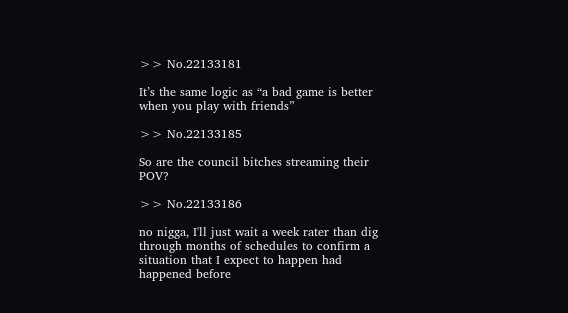>> No.22133181

It’s the same logic as “a bad game is better when you play with friends”

>> No.22133185

So are the council bitches streaming their POV?

>> No.22133186

no nigga, I'll just wait a week rater than dig through months of schedules to confirm a situation that I expect to happen had happened before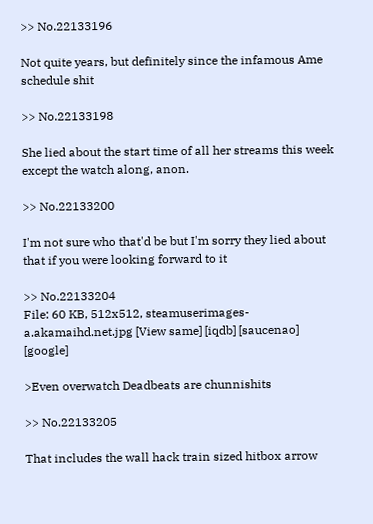>> No.22133196

Not quite years, but definitely since the infamous Ame schedule shit

>> No.22133198

She lied about the start time of all her streams this week except the watch along, anon.

>> No.22133200

I'm not sure who that'd be but I'm sorry they lied about that if you were looking forward to it

>> No.22133204
File: 60 KB, 512x512, steamuserimages-a.akamaihd.net.jpg [View same] [iqdb] [saucenao] [google]

>Even overwatch Deadbeats are chunnishits

>> No.22133205

That includes the wall hack train sized hitbox arrow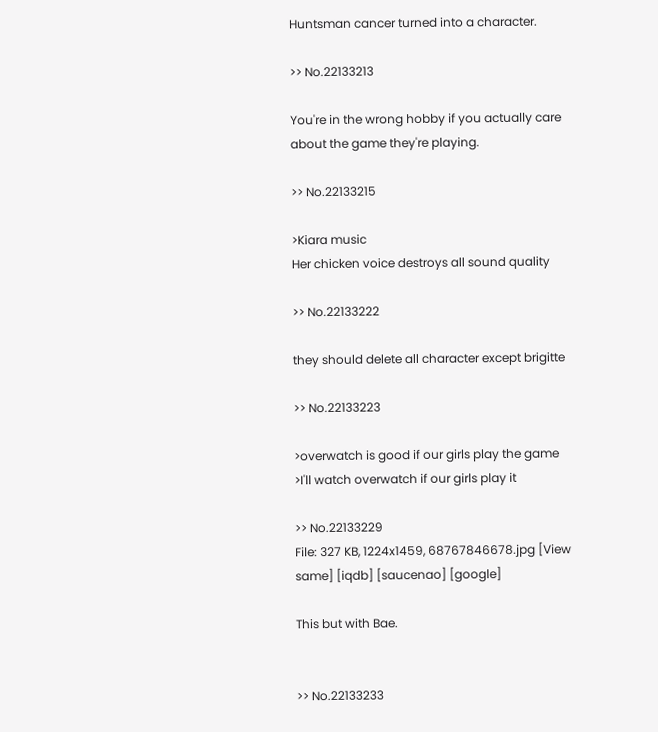Huntsman cancer turned into a character.

>> No.22133213

You're in the wrong hobby if you actually care about the game they're playing.

>> No.22133215

>Kiara music
Her chicken voice destroys all sound quality

>> No.22133222

they should delete all character except brigitte

>> No.22133223

>overwatch is good if our girls play the game
>I'll watch overwatch if our girls play it

>> No.22133229
File: 327 KB, 1224x1459, 68767846678.jpg [View same] [iqdb] [saucenao] [google]

This but with Bae.


>> No.22133233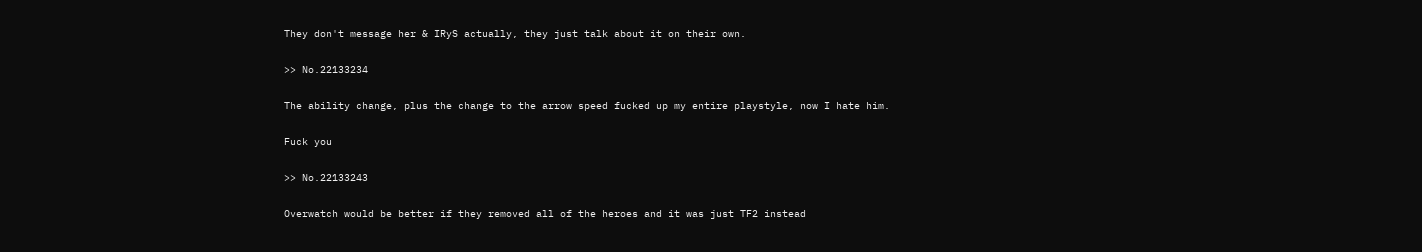They don't message her & IRyS actually, they just talk about it on their own.

>> No.22133234

The ability change, plus the change to the arrow speed fucked up my entire playstyle, now I hate him.

Fuck you

>> No.22133243

Overwatch would be better if they removed all of the heroes and it was just TF2 instead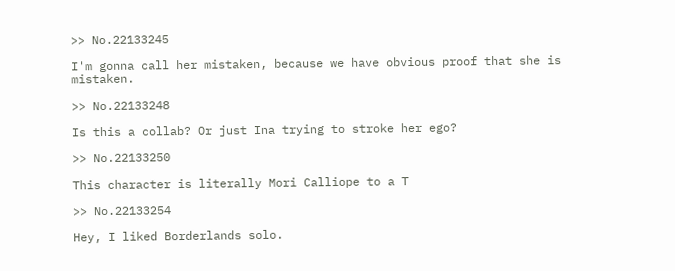>> No.22133245

I'm gonna call her mistaken, because we have obvious proof that she is mistaken.

>> No.22133248

Is this a collab? Or just Ina trying to stroke her ego?

>> No.22133250

This character is literally Mori Calliope to a T

>> No.22133254

Hey, I liked Borderlands solo.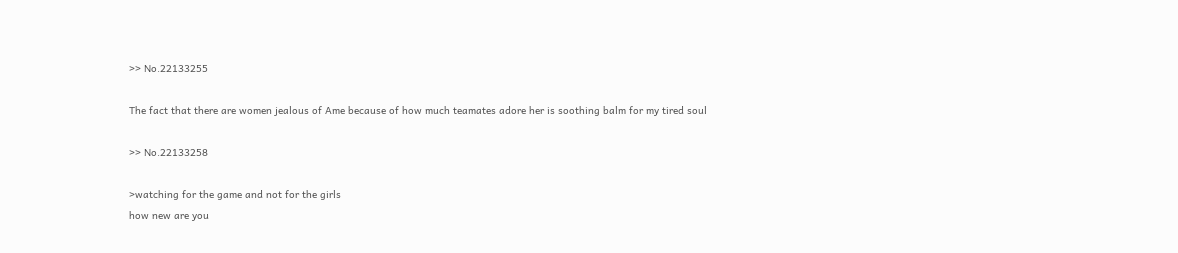>> No.22133255

The fact that there are women jealous of Ame because of how much teamates adore her is soothing balm for my tired soul

>> No.22133258

>watching for the game and not for the girls
how new are you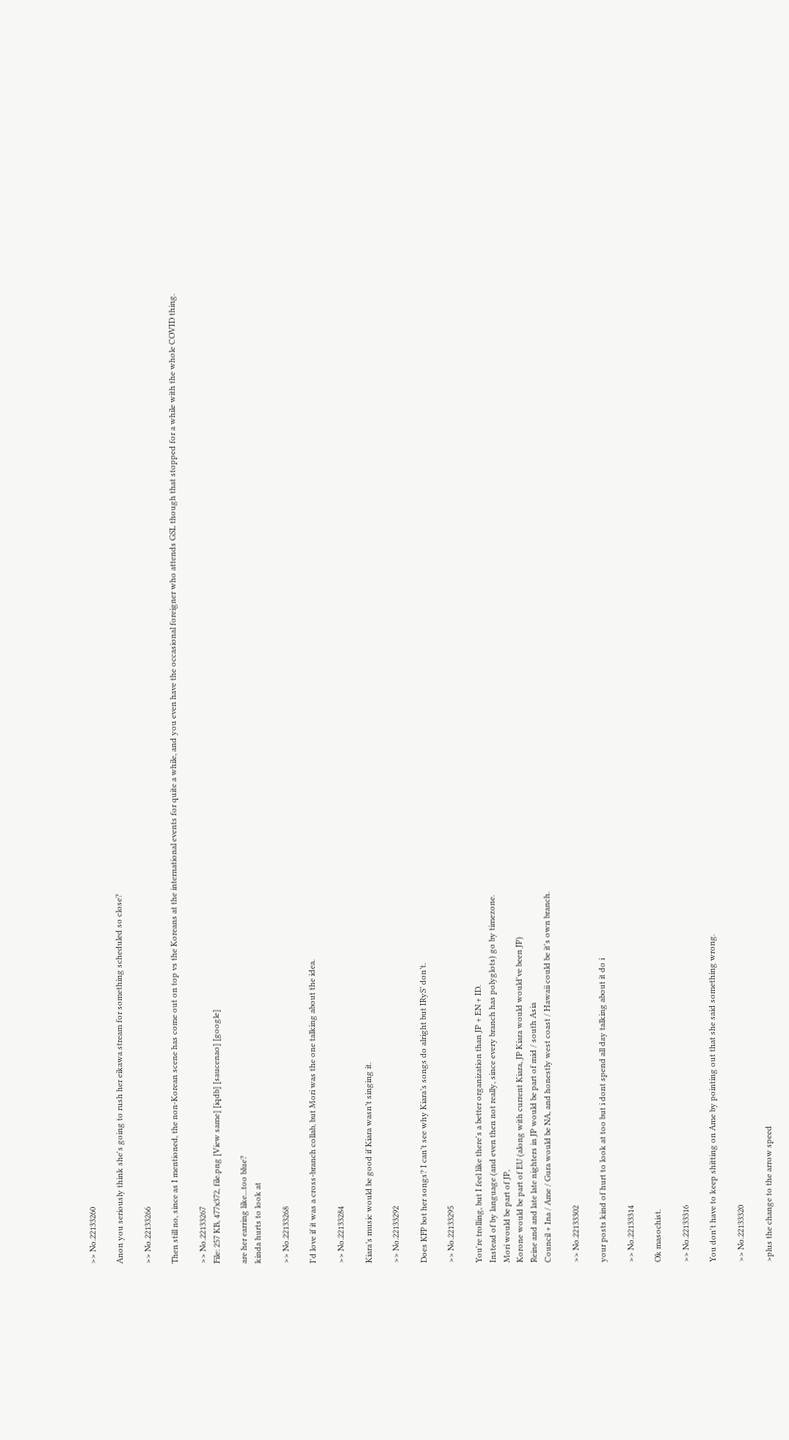>> No.22133260

Anon you seriously think she's going to rush her eikawa stream for something scheduled so close?

>> No.22133266

Then still no, since as I mentioned, the non-Korean scene has come out on top vs the Koreans at the international events for quite a while, and you even have the occasional foreigner who attends GSL though that stopped for a while with the whole COVID thing.

>> No.22133267
File: 257 KB, 477x372, file.png [View same] [iqdb] [saucenao] [google]

are her earring like...too blue?
kinda hurts to look at

>> No.22133268

I'd love if it was a cross-branch collab, but Mori was the one talking about the idea.

>> No.22133284

Kiara’s music would be good if Kiara wasn’t singing it.

>> No.22133292

Does KFP bot her songs? I can’t see why Kiara’s songs do alright but IRyS’ don’t.

>> No.22133295

You're trolling, but I feel like there's a better organization than JP + EN + ID.
Instead of by language (and even then not really, since every branch has polyglots) go by timezone.
Mori would be part of JP,
Korone would be part of EU (along with current Kiara, JP Kiara would would've been JP)
Reine and and late late nighters in JP would be part of mid / south Asia
Council + Ina / Ame / Gura would be NA, and honestly west coast / Hawaii could be it's own branch.

>> No.22133302

your posts kind of hurt to look at too but i dont spend all day talking about it do i

>> No.22133314

Ok masochist.

>> No.22133316

You don't have to keep shitting on Ame by pointing out that she said something wrong.

>> No.22133320

>plus the change to the arrow speed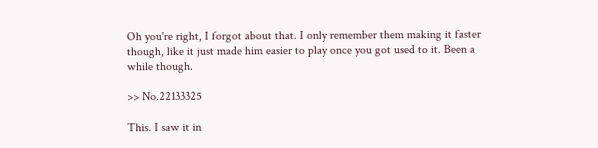Oh you're right, I forgot about that. I only remember them making it faster though, like it just made him easier to play once you got used to it. Been a while though.

>> No.22133325

This. I saw it in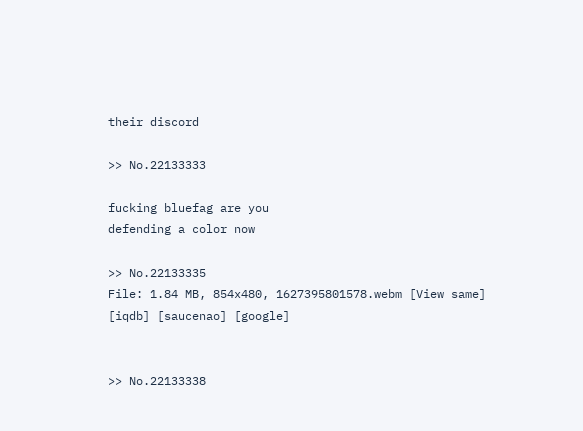their discord

>> No.22133333

fucking bluefag are you
defending a color now

>> No.22133335
File: 1.84 MB, 854x480, 1627395801578.webm [View same] [iqdb] [saucenao] [google]


>> No.22133338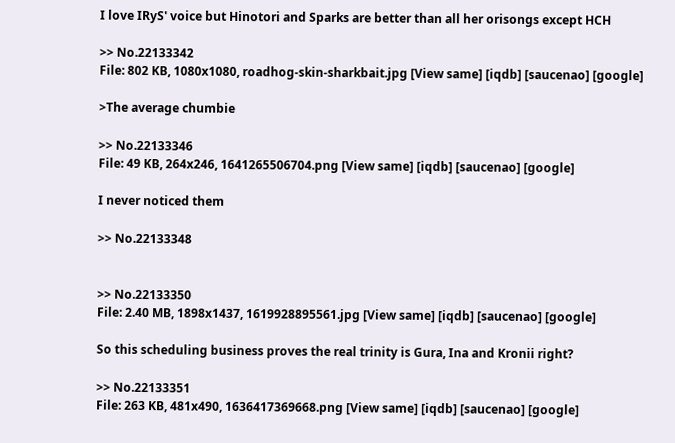I love IRyS' voice but Hinotori and Sparks are better than all her orisongs except HCH

>> No.22133342
File: 802 KB, 1080x1080, roadhog-skin-sharkbait.jpg [View same] [iqdb] [saucenao] [google]

>The average chumbie

>> No.22133346
File: 49 KB, 264x246, 1641265506704.png [View same] [iqdb] [saucenao] [google]

I never noticed them

>> No.22133348


>> No.22133350
File: 2.40 MB, 1898x1437, 1619928895561.jpg [View same] [iqdb] [saucenao] [google]

So this scheduling business proves the real trinity is Gura, Ina and Kronii right?

>> No.22133351
File: 263 KB, 481x490, 1636417369668.png [View same] [iqdb] [saucenao] [google]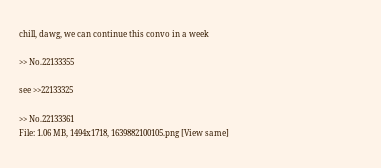chill, dawg, we can continue this convo in a week

>> No.22133355

see >>22133325

>> No.22133361
File: 1.06 MB, 1494x1718, 1639882100105.png [View same]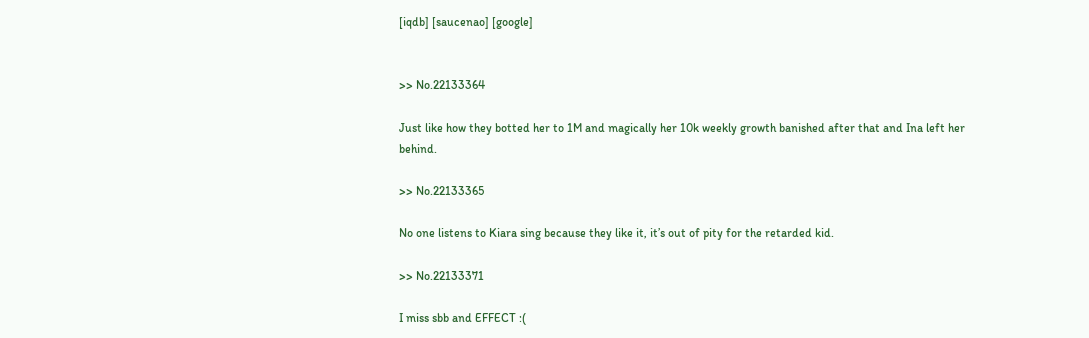[iqdb] [saucenao] [google]


>> No.22133364

Just like how they botted her to 1M and magically her 10k weekly growth banished after that and Ina left her behind.

>> No.22133365

No one listens to Kiara sing because they like it, it’s out of pity for the retarded kid.

>> No.22133371

I miss sbb and EFFECT :(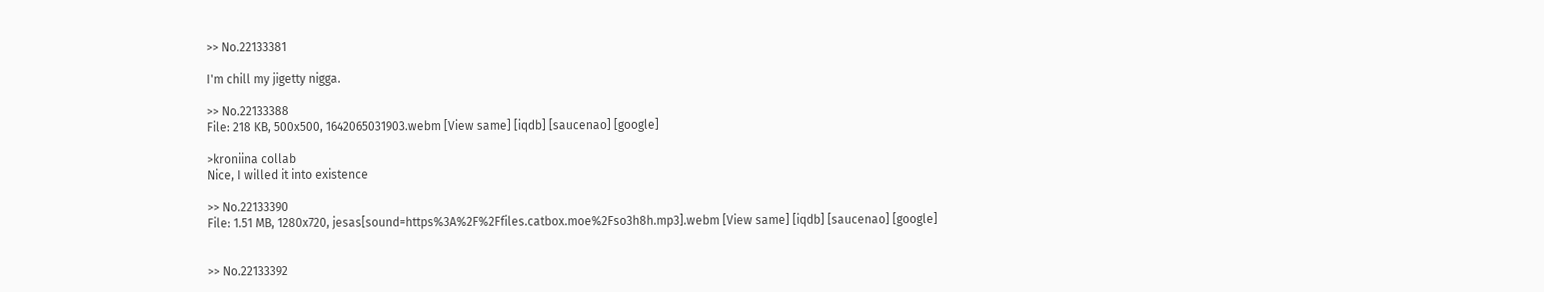>> No.22133381

I'm chill my jigetty nigga.

>> No.22133388
File: 218 KB, 500x500, 1642065031903.webm [View same] [iqdb] [saucenao] [google]

>kroniina collab
Nice, I willed it into existence

>> No.22133390
File: 1.51 MB, 1280x720, jesas[sound=https%3A%2F%2Ffiles.catbox.moe%2Fso3h8h.mp3].webm [View same] [iqdb] [saucenao] [google]


>> No.22133392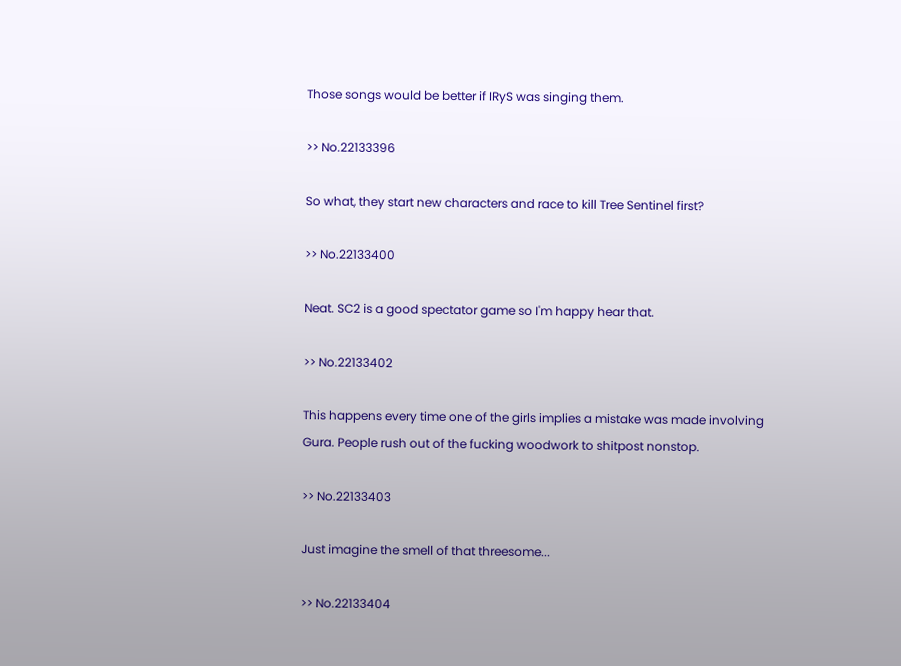Those songs would be better if IRyS was singing them.

>> No.22133396

So what, they start new characters and race to kill Tree Sentinel first?

>> No.22133400

Neat. SC2 is a good spectator game so I'm happy hear that.

>> No.22133402

This happens every time one of the girls implies a mistake was made involving Gura. People rush out of the fucking woodwork to shitpost nonstop.

>> No.22133403

Just imagine the smell of that threesome...

>> No.22133404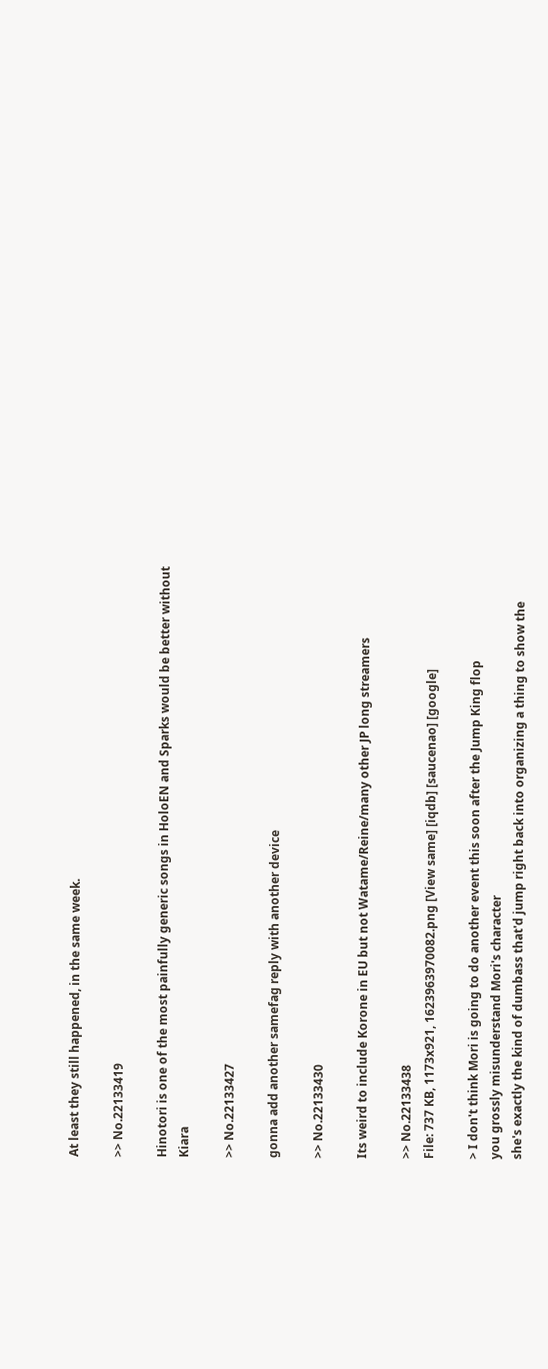At least they still happened, in the same week.

>> No.22133419

Hinotori is one of the most painfully generic songs in HoloEN and Sparks would be better without Kiara

>> No.22133427

gonna add another samefag reply with another device

>> No.22133430

Its weird to include Korone in EU but not Watame/Reine/many other JP long streamers

>> No.22133438
File: 737 KB, 1173x921, 1623963970082.png [View same] [iqdb] [saucenao] [google]

> I don't think Mori is going to do another event this soon after the Jump King flop
you grossly misunderstand Mori's character
she's exactly the kind of dumbass that'd jump right back into organizing a thing to show the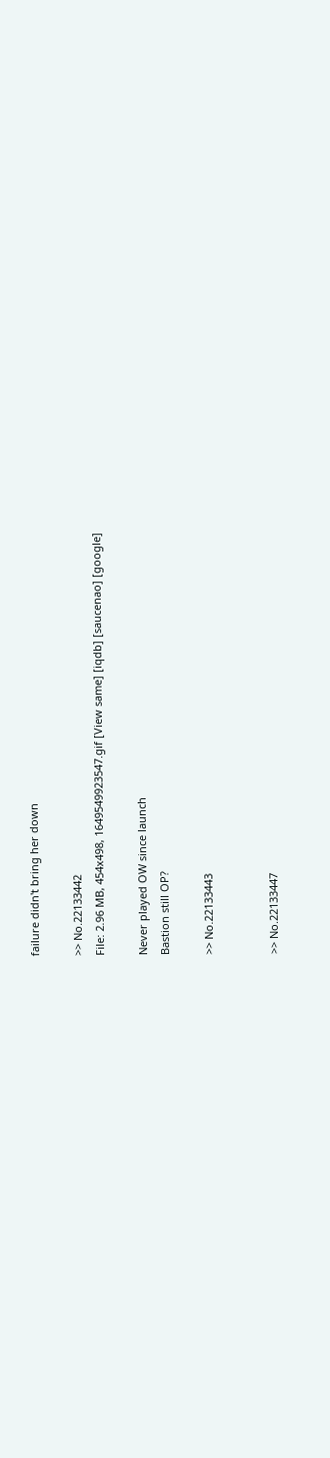failure didn't bring her down

>> No.22133442
File: 2.96 MB, 454x498, 1649549923547.gif [View same] [iqdb] [saucenao] [google]

Never played OW since launch
Bastion still OP?

>> No.22133443


>> No.22133447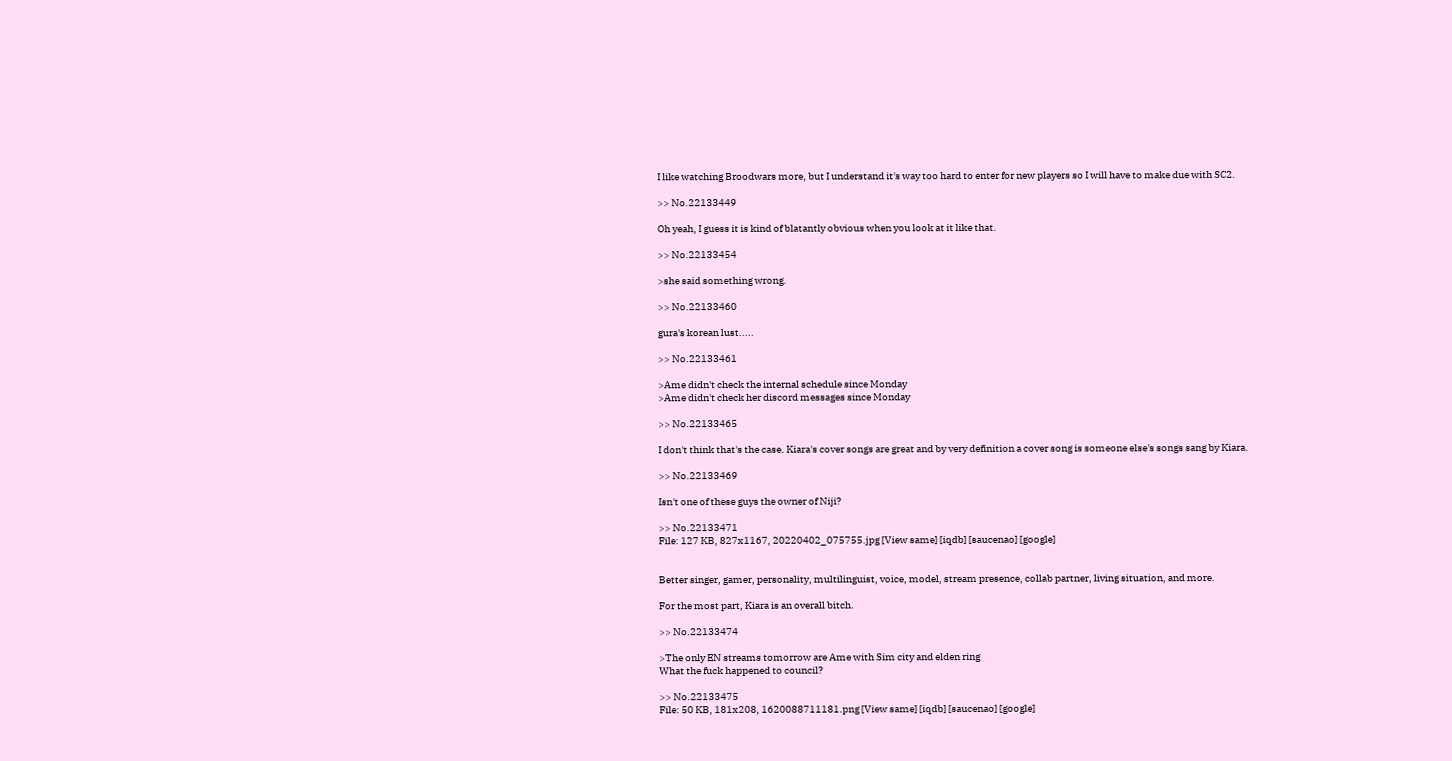I like watching Broodwars more, but I understand it's way too hard to enter for new players so I will have to make due with SC2.

>> No.22133449

Oh yeah, I guess it is kind of blatantly obvious when you look at it like that.

>> No.22133454

>she said something wrong.

>> No.22133460

gura's korean lust.....

>> No.22133461

>Ame didn't check the internal schedule since Monday
>Ame didn't check her discord messages since Monday

>> No.22133465

I don't think that's the case. Kiara's cover songs are great and by very definition a cover song is someone else's songs sang by Kiara.

>> No.22133469

Isn't one of these guys the owner of Niji?

>> No.22133471
File: 127 KB, 827x1167, 20220402_075755.jpg [View same] [iqdb] [saucenao] [google]


Better singer, gamer, personality, multilinguist, voice, model, stream presence, collab partner, living situation, and more.

For the most part, Kiara is an overall bitch.

>> No.22133474

>The only EN streams tomorrow are Ame with Sim city and elden ring
What the fuck happened to council?

>> No.22133475
File: 50 KB, 181x208, 1620088711181.png [View same] [iqdb] [saucenao] [google]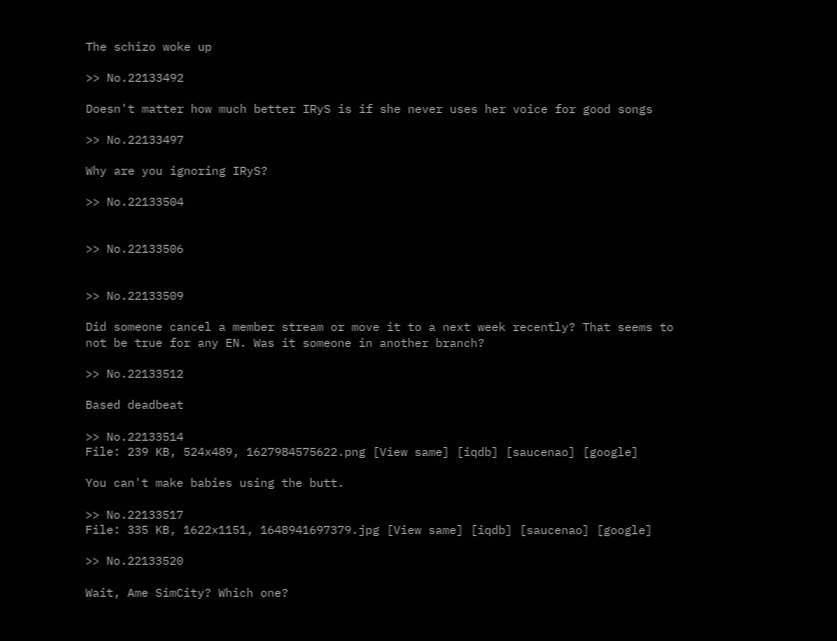The schizo woke up

>> No.22133492

Doesn't matter how much better IRyS is if she never uses her voice for good songs

>> No.22133497

Why are you ignoring IRyS?

>> No.22133504


>> No.22133506


>> No.22133509

Did someone cancel a member stream or move it to a next week recently? That seems to not be true for any EN. Was it someone in another branch?

>> No.22133512

Based deadbeat

>> No.22133514
File: 239 KB, 524x489, 1627984575622.png [View same] [iqdb] [saucenao] [google]

You can't make babies using the butt.

>> No.22133517
File: 335 KB, 1622x1151, 1648941697379.jpg [View same] [iqdb] [saucenao] [google]

>> No.22133520

Wait, Ame SimCity? Which one?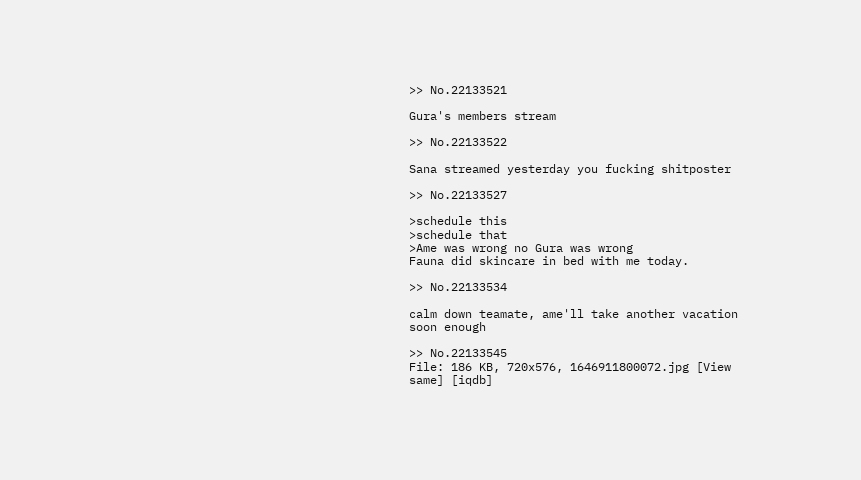>> No.22133521

Gura's members stream

>> No.22133522

Sana streamed yesterday you fucking shitposter

>> No.22133527

>schedule this
>schedule that
>Ame was wrong no Gura was wrong
Fauna did skincare in bed with me today.

>> No.22133534

calm down teamate, ame'll take another vacation soon enough

>> No.22133545
File: 186 KB, 720x576, 1646911800072.jpg [View same] [iqdb]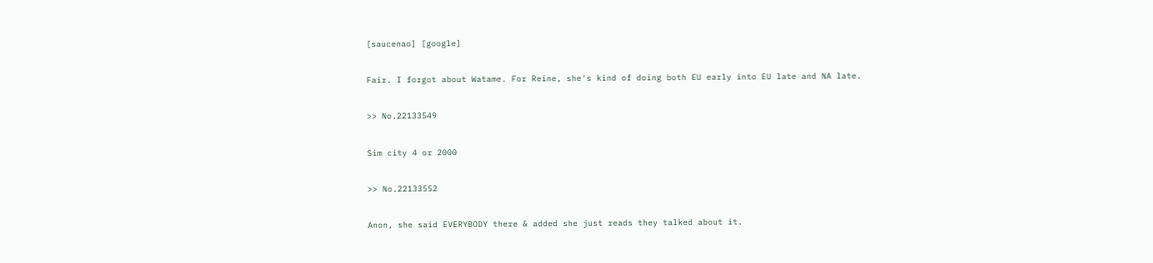[saucenao] [google]

Fair. I forgot about Watame. For Reine, she's kind of doing both EU early into EU late and NA late.

>> No.22133549

Sim city 4 or 2000

>> No.22133552

Anon, she said EVERYBODY there & added she just reads they talked about it.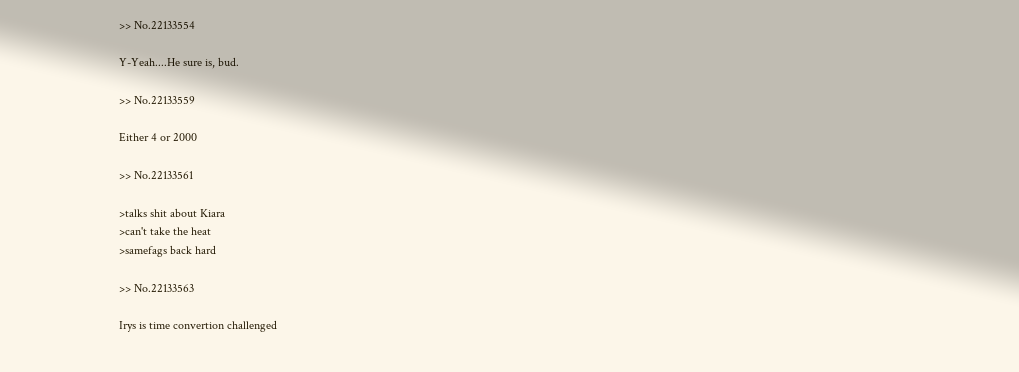>> No.22133554

Y-Yeah....He sure is, bud.

>> No.22133559

Either 4 or 2000

>> No.22133561

>talks shit about Kiara
>can't take the heat
>samefags back hard

>> No.22133563

Irys is time convertion challenged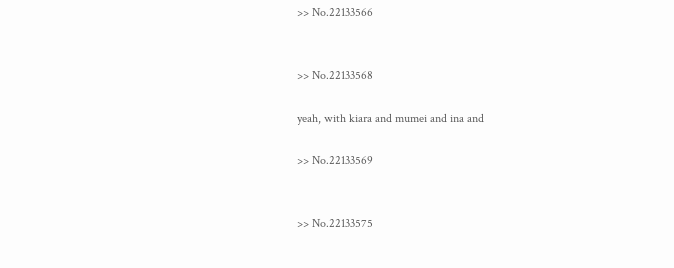>> No.22133566


>> No.22133568

yeah, with kiara and mumei and ina and

>> No.22133569


>> No.22133575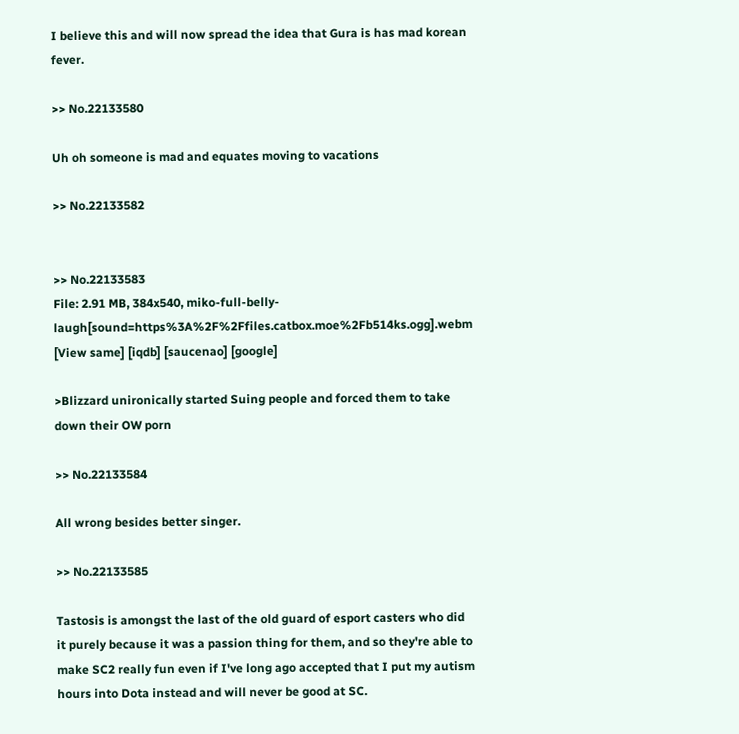I believe this and will now spread the idea that Gura is has mad korean fever.

>> No.22133580

Uh oh someone is mad and equates moving to vacations

>> No.22133582


>> No.22133583
File: 2.91 MB, 384x540, miko-full-belly-laugh[sound=https%3A%2F%2Ffiles.catbox.moe%2Fb514ks.ogg].webm [View same] [iqdb] [saucenao] [google]

>Blizzard unironically started Suing people and forced them to take down their OW porn

>> No.22133584

All wrong besides better singer.

>> No.22133585

Tastosis is amongst the last of the old guard of esport casters who did it purely because it was a passion thing for them, and so they're able to make SC2 really fun even if I've long ago accepted that I put my autism hours into Dota instead and will never be good at SC.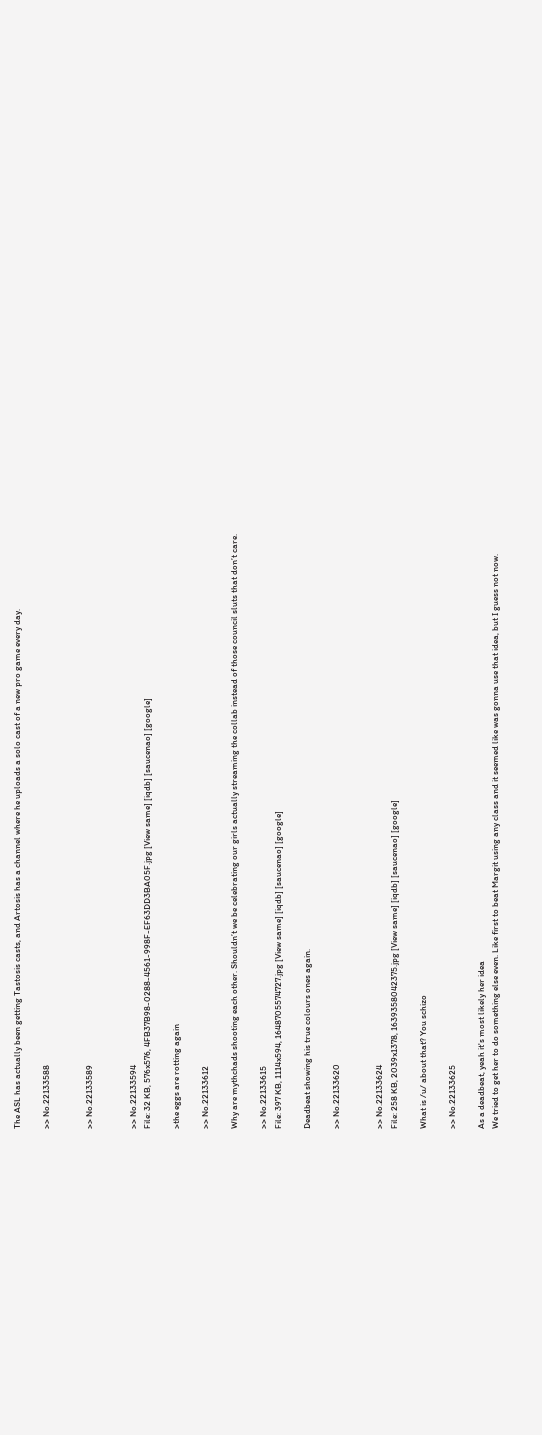The ASL has actually been getting Tastosis casts, and Artosis has a channel where he uploads a solo cast of a new pro game every day.

>> No.22133588


>> No.22133589


>> No.22133594
File: 32 KB, 576x576, 4FB37B98-0288-4561-998F-EF63DD3BA05F.jpg [View same] [iqdb] [saucenao] [google]

>the eggs are rotting again

>> No.22133612

Why are mythchads shooting each other. Shouldn’t we be celebrating our girls actually streaming the collab instead of those council sluts that don’t care.

>> No.22133615
File: 397 KB, 1114x594, 1648705574727.jpg [View same] [iqdb] [saucenao] [google]

Deadbeat showing his true colours ones again.

>> No.22133620


>> No.22133624
File: 258 KB, 2039x1378, 1639358042375.jpg [View same] [iqdb] [saucenao] [google]

What is /u/ about that? You schizo

>> No.22133625

As a deadbeat, yeah it's most likely her idea
We tried to get her to do something else even. Like first to beat Margit using any class and it seemed like was gonna use that idea, but I guess not now.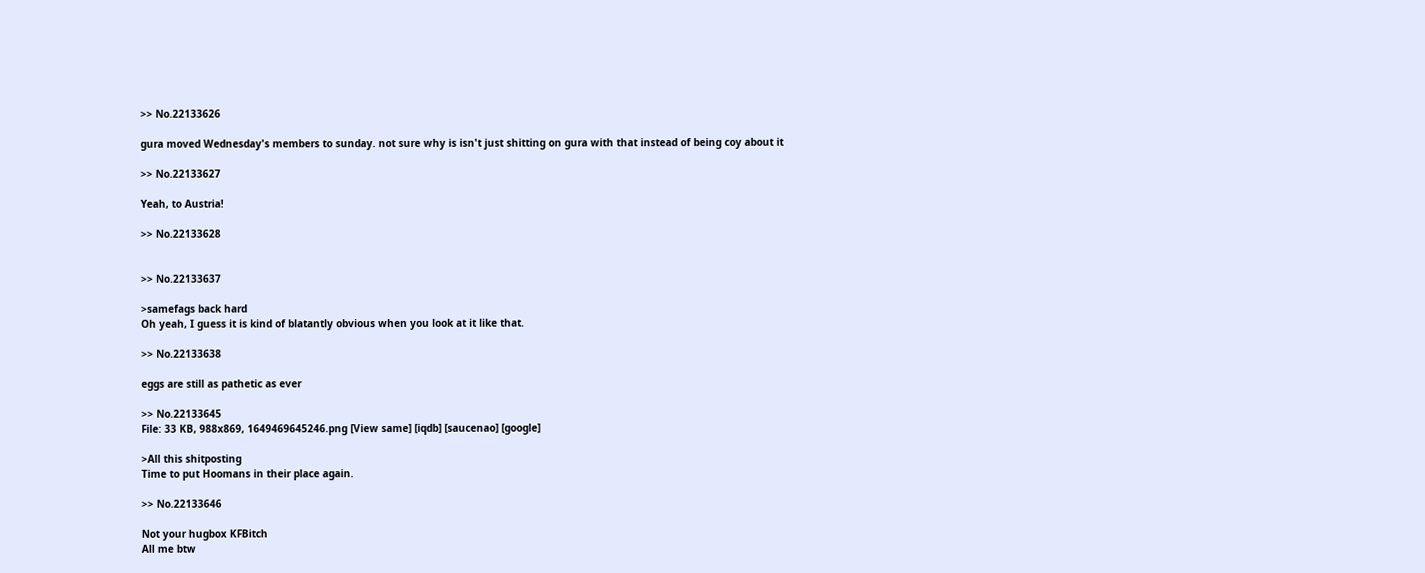>> No.22133626

gura moved Wednesday's members to sunday. not sure why is isn't just shitting on gura with that instead of being coy about it

>> No.22133627

Yeah, to Austria!

>> No.22133628


>> No.22133637

>samefags back hard
Oh yeah, I guess it is kind of blatantly obvious when you look at it like that.

>> No.22133638

eggs are still as pathetic as ever

>> No.22133645
File: 33 KB, 988x869, 1649469645246.png [View same] [iqdb] [saucenao] [google]

>All this shitposting
Time to put Hoomans in their place again.

>> No.22133646

Not your hugbox KFBitch
All me btw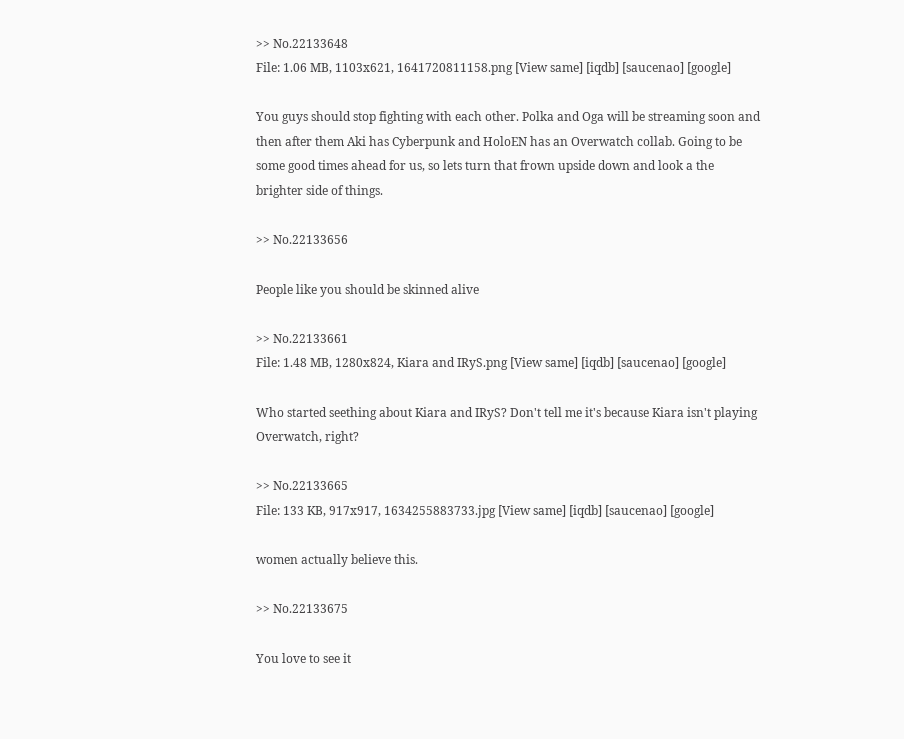>> No.22133648
File: 1.06 MB, 1103x621, 1641720811158.png [View same] [iqdb] [saucenao] [google]

You guys should stop fighting with each other. Polka and Oga will be streaming soon and then after them Aki has Cyberpunk and HoloEN has an Overwatch collab. Going to be some good times ahead for us, so lets turn that frown upside down and look a the brighter side of things.

>> No.22133656

People like you should be skinned alive

>> No.22133661
File: 1.48 MB, 1280x824, Kiara and IRyS.png [View same] [iqdb] [saucenao] [google]

Who started seething about Kiara and IRyS? Don't tell me it's because Kiara isn't playing Overwatch, right?

>> No.22133665
File: 133 KB, 917x917, 1634255883733.jpg [View same] [iqdb] [saucenao] [google]

women actually believe this.

>> No.22133675

You love to see it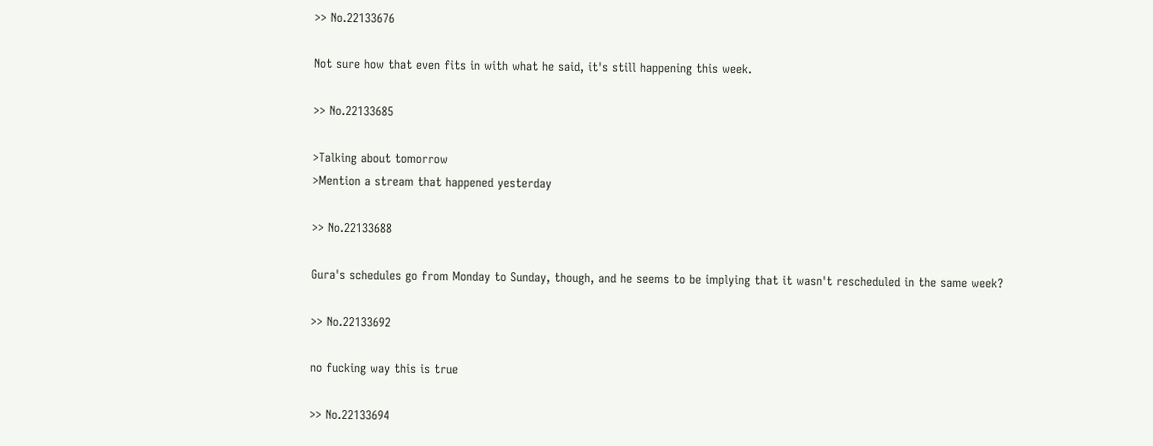>> No.22133676

Not sure how that even fits in with what he said, it's still happening this week.

>> No.22133685

>Talking about tomorrow
>Mention a stream that happened yesterday

>> No.22133688

Gura's schedules go from Monday to Sunday, though, and he seems to be implying that it wasn't rescheduled in the same week?

>> No.22133692

no fucking way this is true

>> No.22133694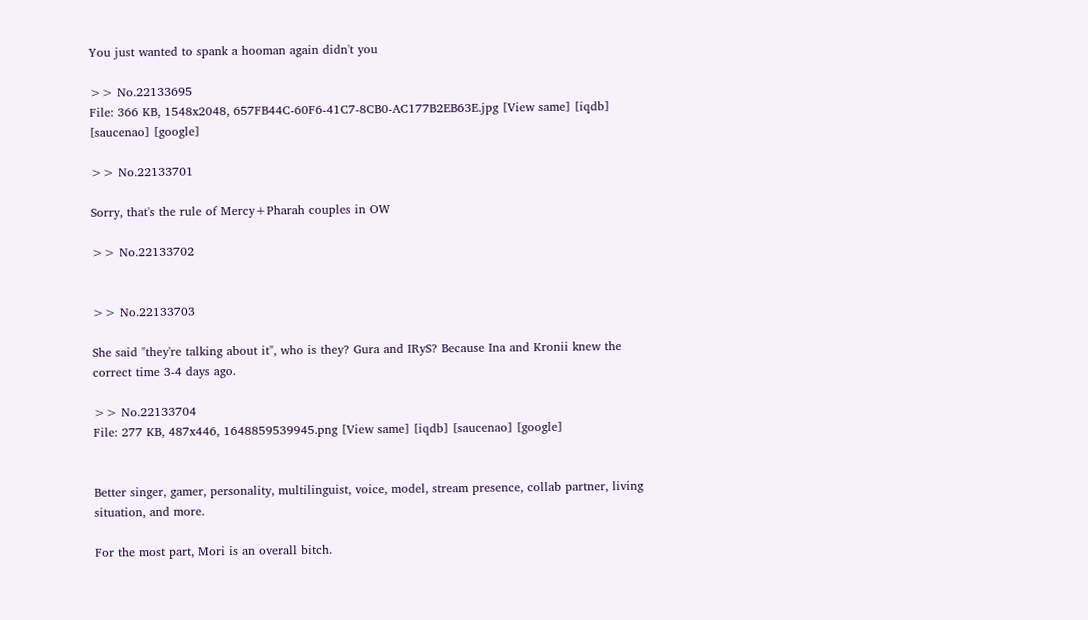You just wanted to spank a hooman again didn't you

>> No.22133695
File: 366 KB, 1548x2048, 657FB44C-60F6-41C7-8CB0-AC177B2EB63E.jpg [View same] [iqdb] [saucenao] [google]

>> No.22133701

Sorry, that's the rule of Mercy+Pharah couples in OW

>> No.22133702


>> No.22133703

She said "they're talking about it", who is they? Gura and IRyS? Because Ina and Kronii knew the correct time 3-4 days ago.

>> No.22133704
File: 277 KB, 487x446, 1648859539945.png [View same] [iqdb] [saucenao] [google]


Better singer, gamer, personality, multilinguist, voice, model, stream presence, collab partner, living situation, and more.

For the most part, Mori is an overall bitch.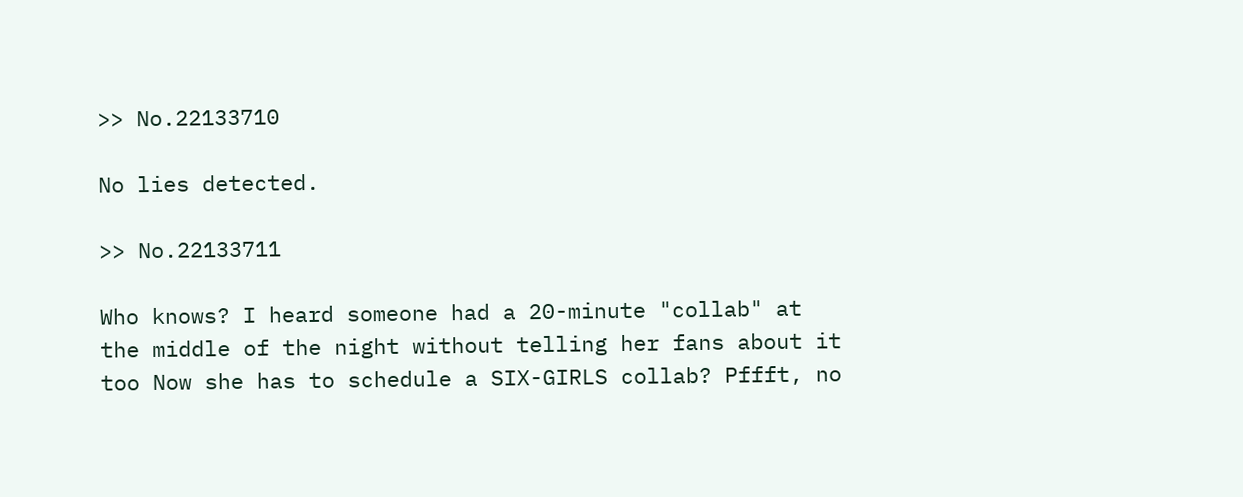>> No.22133710

No lies detected.

>> No.22133711

Who knows? I heard someone had a 20-minute "collab" at the middle of the night without telling her fans about it too Now she has to schedule a SIX-GIRLS collab? Pffft, no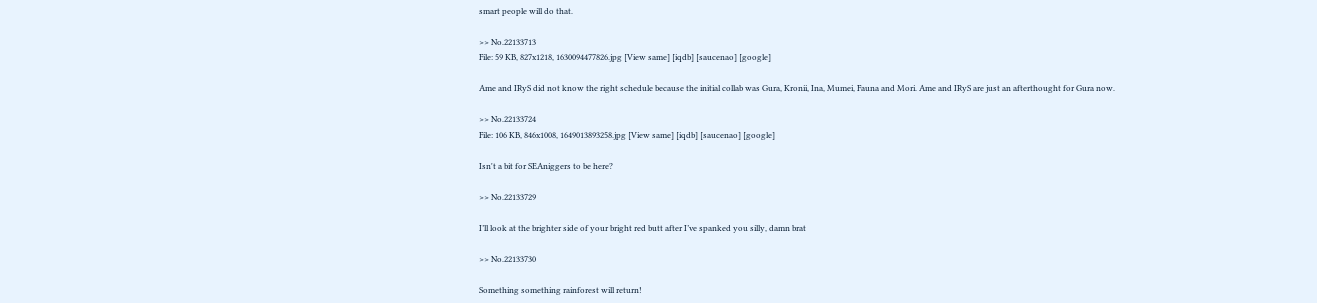smart people will do that.

>> No.22133713
File: 59 KB, 827x1218, 1630094477826.jpg [View same] [iqdb] [saucenao] [google]

Ame and IRyS did not know the right schedule because the initial collab was Gura, Kronii, Ina, Mumei, Fauna and Mori. Ame and IRyS are just an afterthought for Gura now.

>> No.22133724
File: 106 KB, 846x1008, 1649013893258.jpg [View same] [iqdb] [saucenao] [google]

Isn't a bit for SEAniggers to be here?

>> No.22133729

I’ll look at the brighter side of your bright red butt after I’ve spanked you silly, damn brat

>> No.22133730

Something something rainforest will return!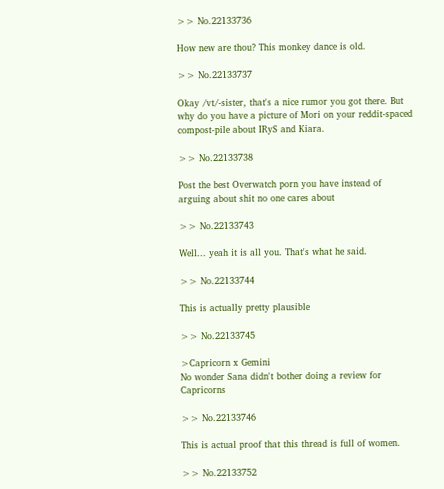>> No.22133736

How new are thou? This monkey dance is old.

>> No.22133737

Okay /vt/-sister, that's a nice rumor you got there. But why do you have a picture of Mori on your reddit-spaced compost-pile about IRyS and Kiara.

>> No.22133738

Post the best Overwatch porn you have instead of arguing about shit no one cares about

>> No.22133743

Well... yeah it is all you. That's what he said.

>> No.22133744

This is actually pretty plausible

>> No.22133745

>Capricorn x Gemini
No wonder Sana didn't bother doing a review for Capricorns

>> No.22133746

This is actual proof that this thread is full of women.

>> No.22133752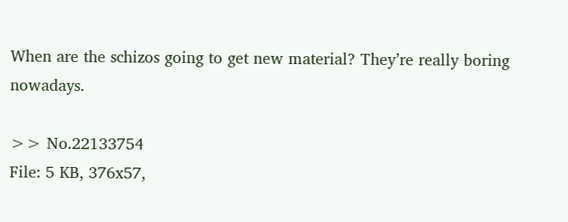When are the schizos going to get new material? They’re really boring nowadays.

>> No.22133754
File: 5 KB, 376x57,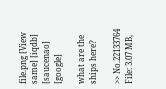file.png [View same] [iqdb] [saucenao] [google]

what are the ships here?

>> No.22133764
File: 3.07 MB,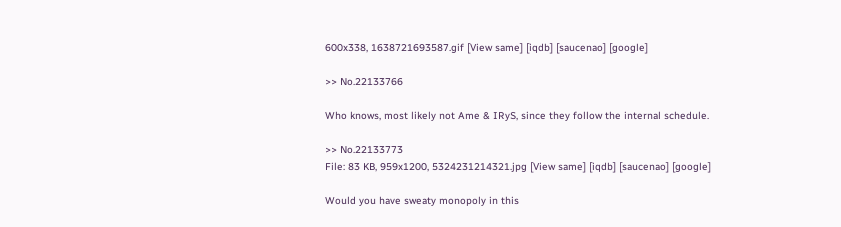600x338, 1638721693587.gif [View same] [iqdb] [saucenao] [google]

>> No.22133766

Who knows, most likely not Ame & IRyS, since they follow the internal schedule.

>> No.22133773
File: 83 KB, 959x1200, 5324231214321.jpg [View same] [iqdb] [saucenao] [google]

Would you have sweaty monopoly in this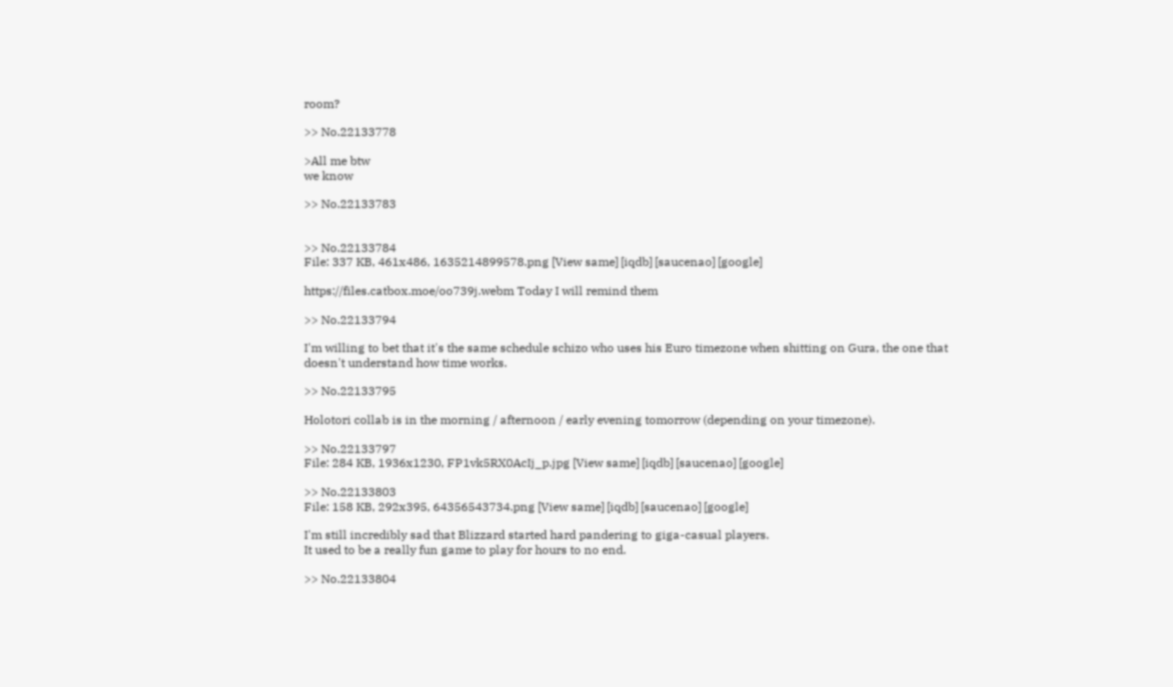room?

>> No.22133778

>All me btw
we know

>> No.22133783


>> No.22133784
File: 337 KB, 461x486, 1635214899578.png [View same] [iqdb] [saucenao] [google]

https://files.catbox.moe/oo739j.webm Today I will remind them

>> No.22133794

I'm willing to bet that it's the same schedule schizo who uses his Euro timezone when shitting on Gura, the one that doesn't understand how time works.

>> No.22133795

Holotori collab is in the morning / afternoon / early evening tomorrow (depending on your timezone).

>> No.22133797
File: 284 KB, 1936x1230, FP1vk5RX0AcIj_p.jpg [View same] [iqdb] [saucenao] [google]

>> No.22133803
File: 158 KB, 292x395, 64356543734.png [View same] [iqdb] [saucenao] [google]

I'm still incredibly sad that Blizzard started hard pandering to giga-casual players.
It used to be a really fun game to play for hours to no end.

>> No.22133804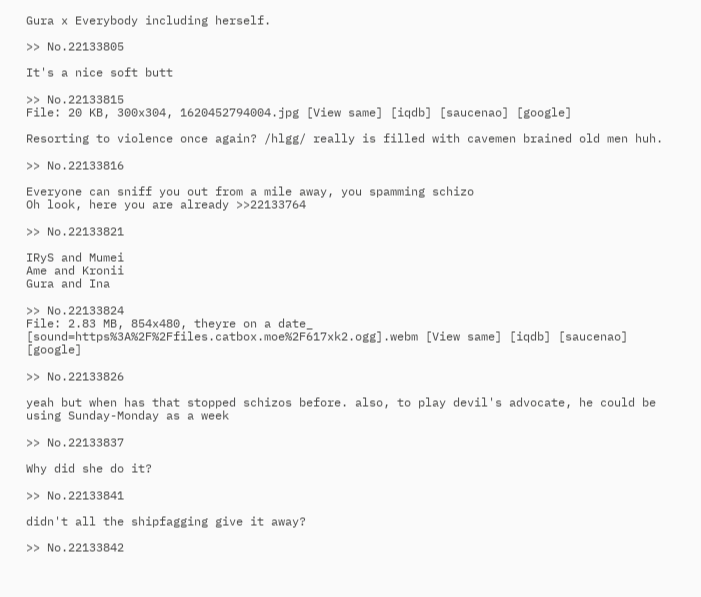Gura x Everybody including herself.

>> No.22133805

It's a nice soft butt

>> No.22133815
File: 20 KB, 300x304, 1620452794004.jpg [View same] [iqdb] [saucenao] [google]

Resorting to violence once again? /hlgg/ really is filled with cavemen brained old men huh.

>> No.22133816

Everyone can sniff you out from a mile away, you spamming schizo
Oh look, here you are already >>22133764

>> No.22133821

IRyS and Mumei
Ame and Kronii
Gura and Ina

>> No.22133824
File: 2.83 MB, 854x480, theyre on a date_ [sound=https%3A%2F%2Ffiles.catbox.moe%2F617xk2.ogg].webm [View same] [iqdb] [saucenao] [google]

>> No.22133826

yeah but when has that stopped schizos before. also, to play devil's advocate, he could be using Sunday-Monday as a week

>> No.22133837

Why did she do it?

>> No.22133841

didn't all the shipfagging give it away?

>> No.22133842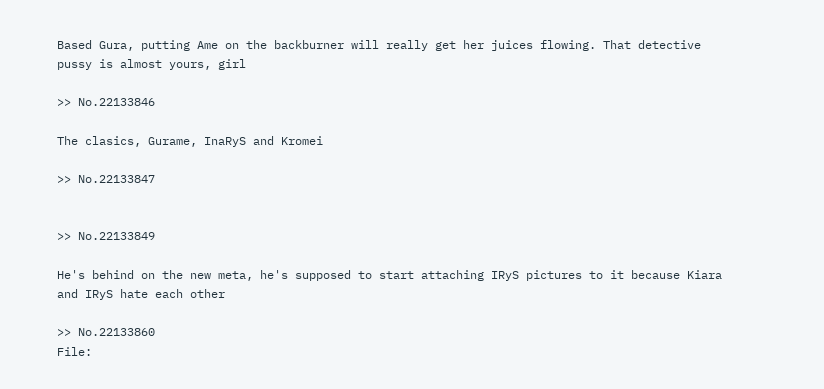Based Gura, putting Ame on the backburner will really get her juices flowing. That detective pussy is almost yours, girl

>> No.22133846

The clasics, Gurame, InaRyS and Kromei

>> No.22133847


>> No.22133849

He's behind on the new meta, he's supposed to start attaching IRyS pictures to it because Kiara and IRyS hate each other

>> No.22133860
File: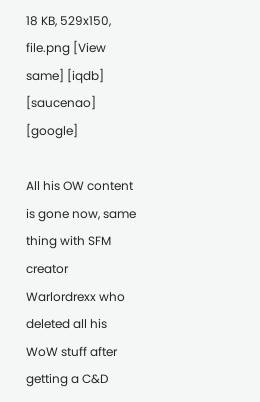18 KB, 529x150, file.png [View same] [iqdb] [saucenao] [google]

All his OW content is gone now, same thing with SFM creator Warlordrexx who deleted all his WoW stuff after getting a C&D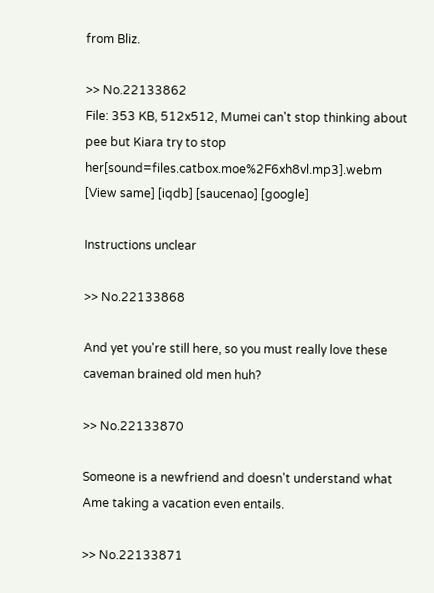from Bliz.

>> No.22133862
File: 353 KB, 512x512, Mumei can't stop thinking about pee but Kiara try to stop her[sound=files.catbox.moe%2F6xh8vl.mp3].webm [View same] [iqdb] [saucenao] [google]

Instructions unclear

>> No.22133868

And yet you're still here, so you must really love these caveman brained old men huh?

>> No.22133870

Someone is a newfriend and doesn't understand what Ame taking a vacation even entails.

>> No.22133871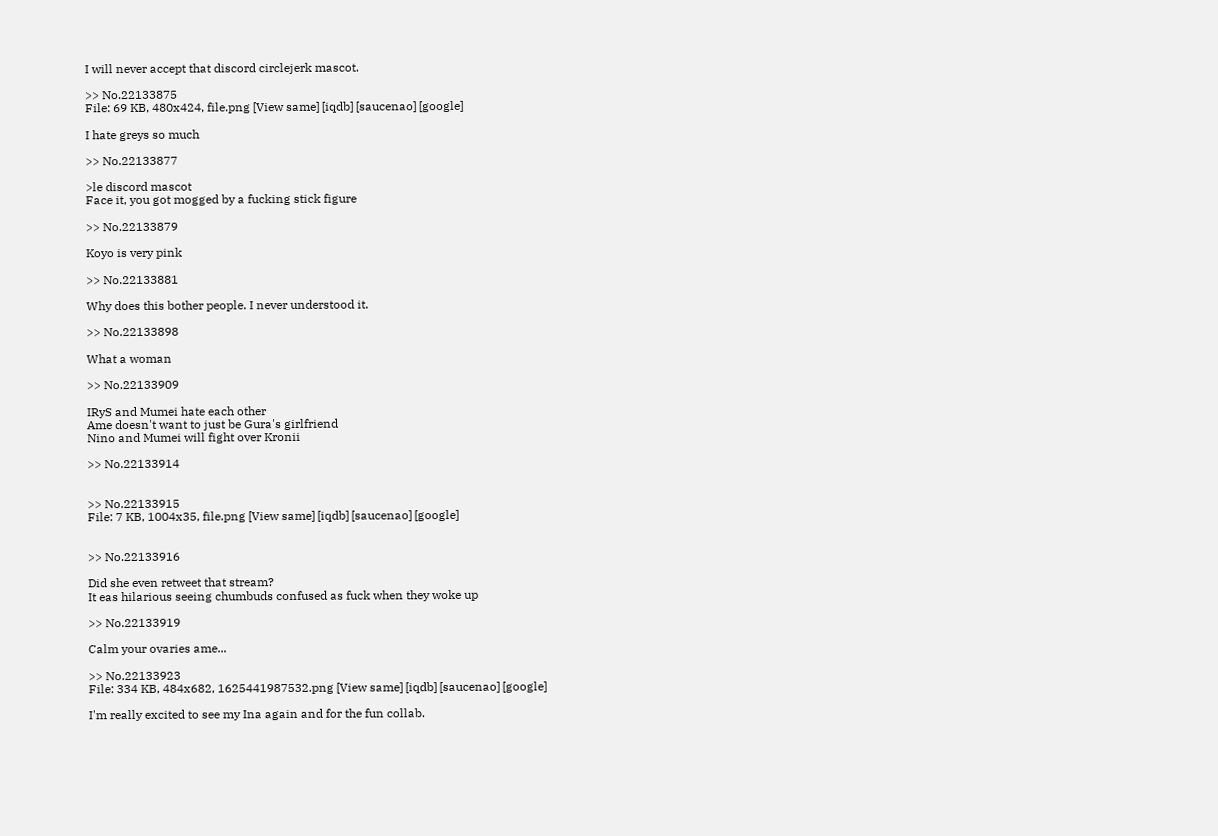I will never accept that discord circlejerk mascot.

>> No.22133875
File: 69 KB, 480x424, file.png [View same] [iqdb] [saucenao] [google]

I hate greys so much

>> No.22133877

>le discord mascot
Face it, you got mogged by a fucking stick figure

>> No.22133879

Koyo is very pink

>> No.22133881

Why does this bother people. I never understood it.

>> No.22133898

What a woman

>> No.22133909

IRyS and Mumei hate each other
Ame doesn't want to just be Gura's girlfriend
Nino and Mumei will fight over Kronii

>> No.22133914


>> No.22133915
File: 7 KB, 1004x35, file.png [View same] [iqdb] [saucenao] [google]


>> No.22133916

Did she even retweet that stream?
It eas hilarious seeing chumbuds confused as fuck when they woke up

>> No.22133919

Calm your ovaries ame...

>> No.22133923
File: 334 KB, 484x682, 1625441987532.png [View same] [iqdb] [saucenao] [google]

I'm really excited to see my Ina again and for the fun collab.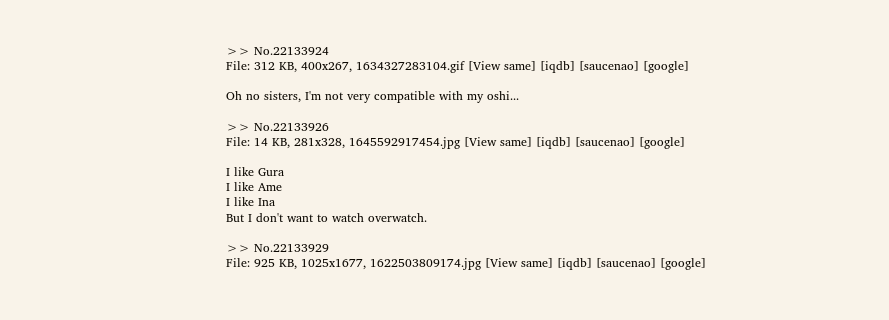>> No.22133924
File: 312 KB, 400x267, 1634327283104.gif [View same] [iqdb] [saucenao] [google]

Oh no sisters, I'm not very compatible with my oshi...

>> No.22133926
File: 14 KB, 281x328, 1645592917454.jpg [View same] [iqdb] [saucenao] [google]

I like Gura
I like Ame
I like Ina
But I don't want to watch overwatch.

>> No.22133929
File: 925 KB, 1025x1677, 1622503809174.jpg [View same] [iqdb] [saucenao] [google]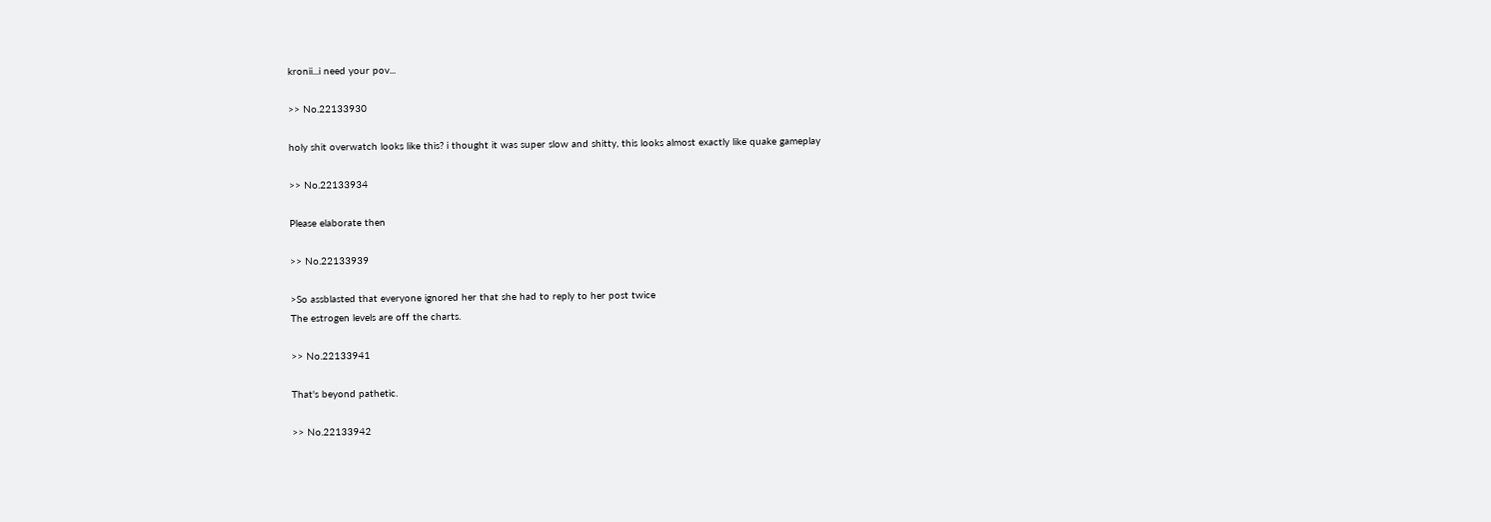kronii...i need your pov...

>> No.22133930

holy shit overwatch looks like this? i thought it was super slow and shitty, this looks almost exactly like quake gameplay

>> No.22133934

Please elaborate then

>> No.22133939

>So assblasted that everyone ignored her that she had to reply to her post twice
The estrogen levels are off the charts.

>> No.22133941

That's beyond pathetic.

>> No.22133942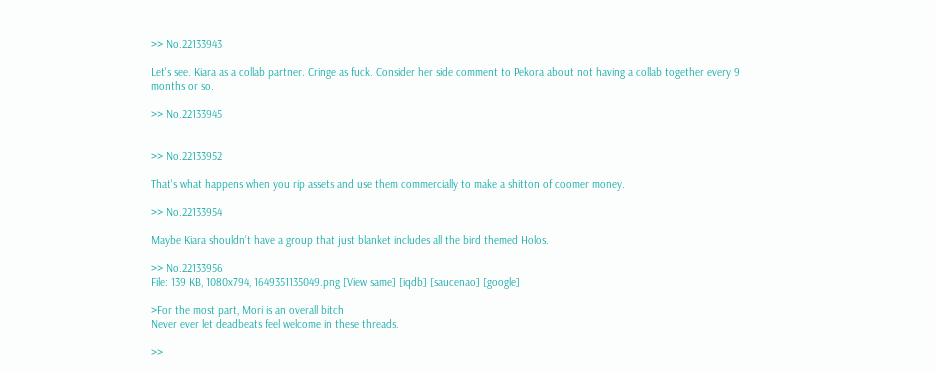>> No.22133943

Let's see. Kiara as a collab partner. Cringe as fuck. Consider her side comment to Pekora about not having a collab together every 9 months or so.

>> No.22133945


>> No.22133952

That's what happens when you rip assets and use them commercially to make a shitton of coomer money.

>> No.22133954

Maybe Kiara shouldn’t have a group that just blanket includes all the bird themed Holos.

>> No.22133956
File: 139 KB, 1080x794, 1649351135049.png [View same] [iqdb] [saucenao] [google]

>For the most part, Mori is an overall bitch
Never ever let deadbeats feel welcome in these threads.

>>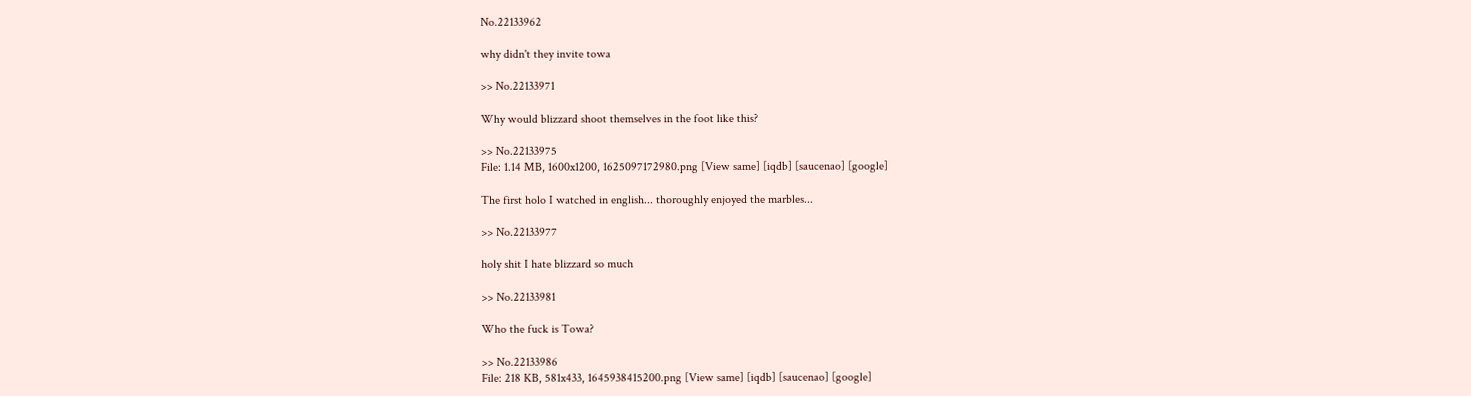No.22133962

why didn't they invite towa

>> No.22133971

Why would blizzard shoot themselves in the foot like this?

>> No.22133975
File: 1.14 MB, 1600x1200, 1625097172980.png [View same] [iqdb] [saucenao] [google]

The first holo I watched in english... thoroughly enjoyed the marbles...

>> No.22133977

holy shit I hate blizzard so much

>> No.22133981

Who the fuck is Towa?

>> No.22133986
File: 218 KB, 581x433, 1645938415200.png [View same] [iqdb] [saucenao] [google]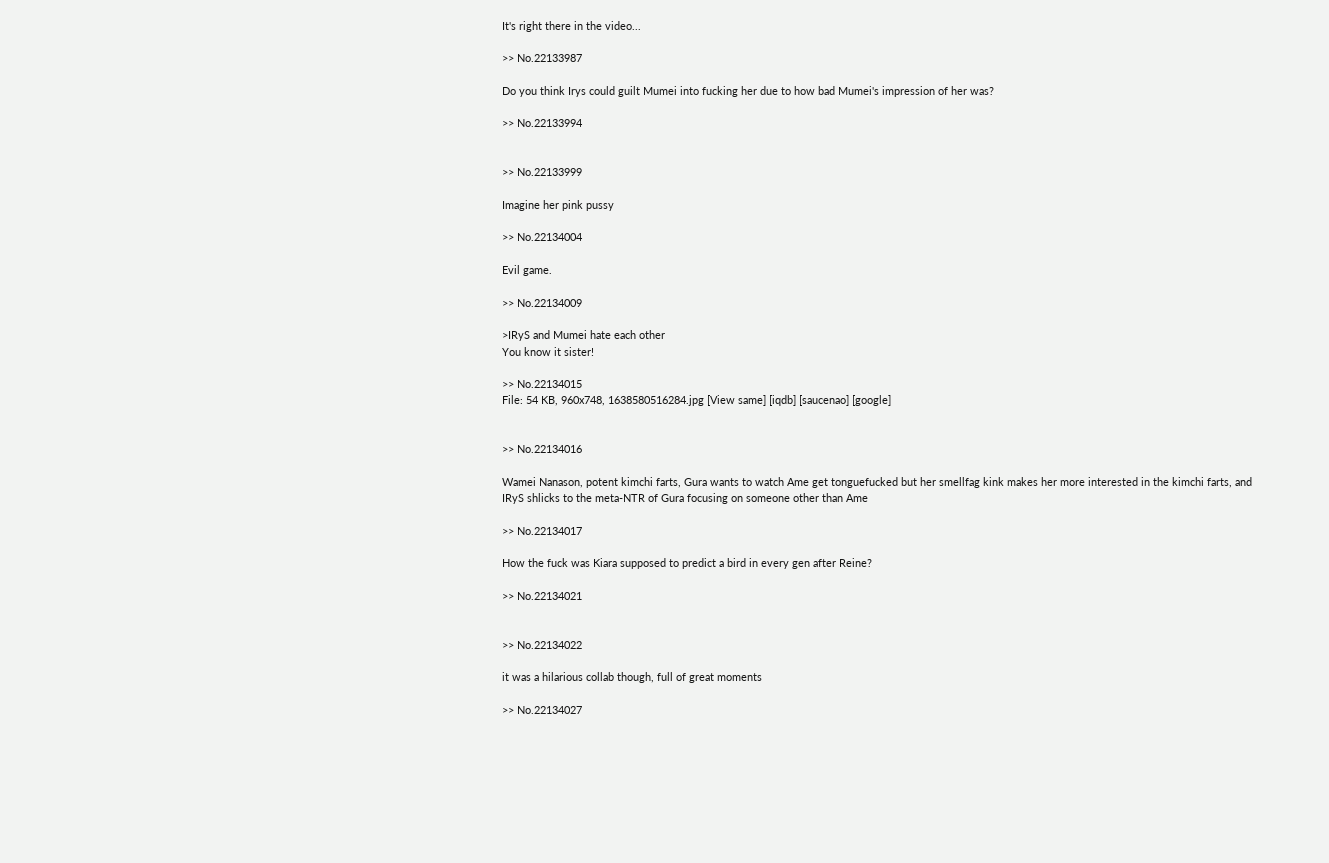It's right there in the video...

>> No.22133987

Do you think Irys could guilt Mumei into fucking her due to how bad Mumei's impression of her was?

>> No.22133994


>> No.22133999

Imagine her pink pussy

>> No.22134004

Evil game.

>> No.22134009

>IRyS and Mumei hate each other
You know it sister!

>> No.22134015
File: 54 KB, 960x748, 1638580516284.jpg [View same] [iqdb] [saucenao] [google]


>> No.22134016

Wamei Nanason, potent kimchi farts, Gura wants to watch Ame get tonguefucked but her smellfag kink makes her more interested in the kimchi farts, and IRyS shlicks to the meta-NTR of Gura focusing on someone other than Ame

>> No.22134017

How the fuck was Kiara supposed to predict a bird in every gen after Reine?

>> No.22134021


>> No.22134022

it was a hilarious collab though, full of great moments

>> No.22134027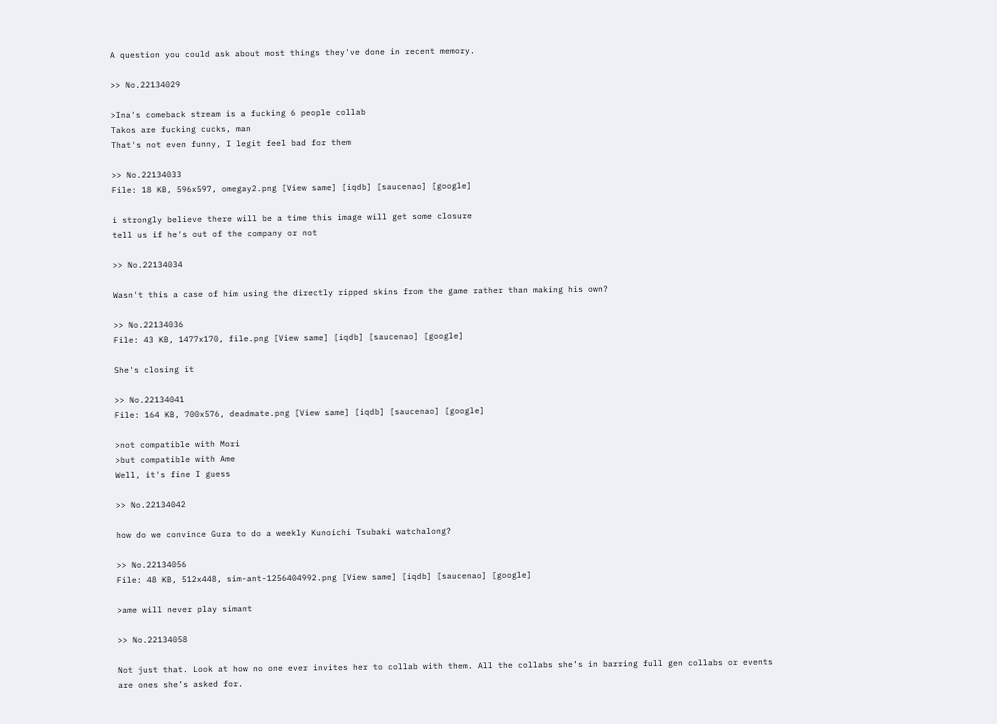A question you could ask about most things they've done in recent memory.

>> No.22134029

>Ina's comeback stream is a fucking 6 people collab
Takos are fucking cucks, man
That's not even funny, I legit feel bad for them

>> No.22134033
File: 18 KB, 596x597, omegay2.png [View same] [iqdb] [saucenao] [google]

i strongly believe there will be a time this image will get some closure
tell us if he's out of the company or not

>> No.22134034

Wasn't this a case of him using the directly ripped skins from the game rather than making his own?

>> No.22134036
File: 43 KB, 1477x170, file.png [View same] [iqdb] [saucenao] [google]

She's closing it

>> No.22134041
File: 164 KB, 700x576, deadmate.png [View same] [iqdb] [saucenao] [google]

>not compatible with Mori
>but compatible with Ame
Well, it's fine I guess

>> No.22134042

how do we convince Gura to do a weekly Kunoichi Tsubaki watchalong?

>> No.22134056
File: 48 KB, 512x448, sim-ant-1256404992.png [View same] [iqdb] [saucenao] [google]

>ame will never play simant

>> No.22134058

Not just that. Look at how no one ever invites her to collab with them. All the collabs she’s in barring full gen collabs or events are ones she’s asked for.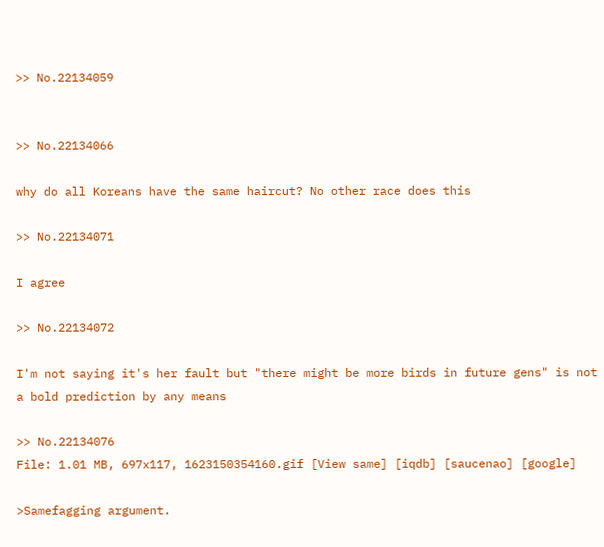>> No.22134059


>> No.22134066

why do all Koreans have the same haircut? No other race does this

>> No.22134071

I agree

>> No.22134072

I'm not saying it's her fault but "there might be more birds in future gens" is not a bold prediction by any means

>> No.22134076
File: 1.01 MB, 697x117, 1623150354160.gif [View same] [iqdb] [saucenao] [google]

>Samefagging argument.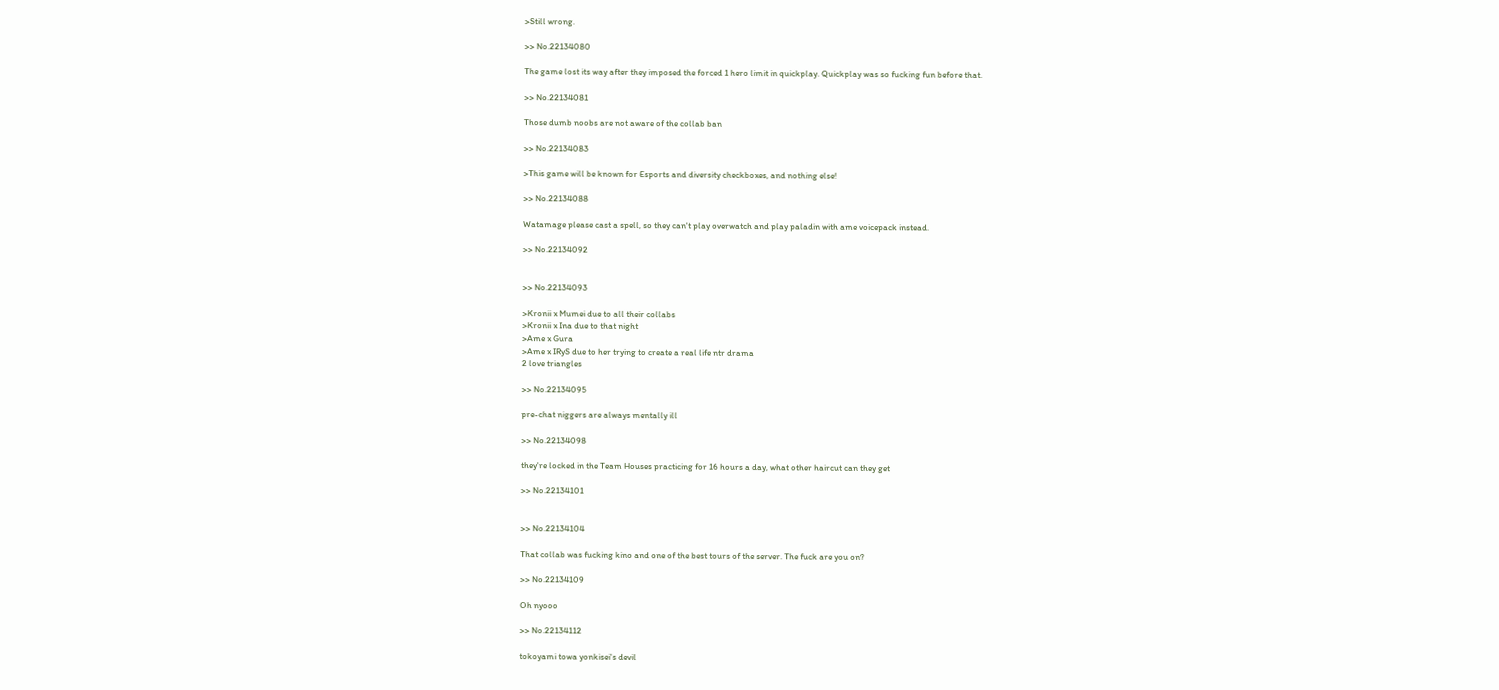>Still wrong.

>> No.22134080

The game lost its way after they imposed the forced 1 hero limit in quickplay. Quickplay was so fucking fun before that.

>> No.22134081

Those dumb noobs are not aware of the collab ban

>> No.22134083

>This game will be known for Esports and diversity checkboxes, and nothing else!

>> No.22134088

Watamage please cast a spell, so they can't play overwatch and play paladin with ame voicepack instead.

>> No.22134092


>> No.22134093

>Kronii x Mumei due to all their collabs
>Kronii x Ina due to that night
>Ame x Gura
>Ame x IRyS due to her trying to create a real life ntr drama
2 love triangles

>> No.22134095

pre-chat niggers are always mentally ill

>> No.22134098

they're locked in the Team Houses practicing for 16 hours a day, what other haircut can they get

>> No.22134101


>> No.22134104

That collab was fucking kino and one of the best tours of the server. The fuck are you on?

>> No.22134109

Oh nyooo

>> No.22134112

tokoyami towa yonkisei's devil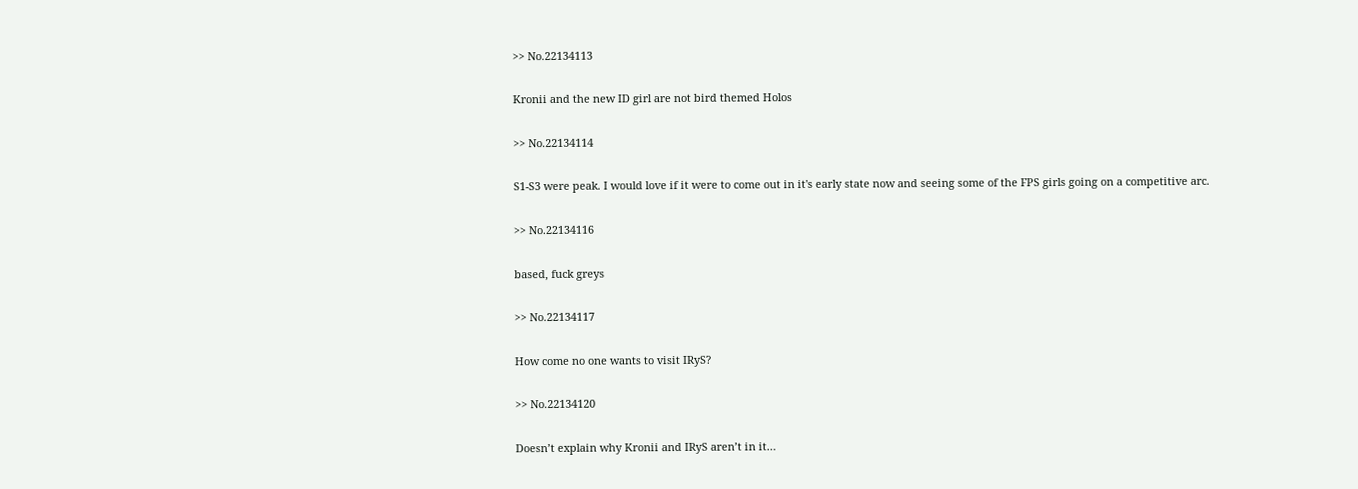>> No.22134113

Kronii and the new ID girl are not bird themed Holos

>> No.22134114

S1-S3 were peak. I would love if it were to come out in it's early state now and seeing some of the FPS girls going on a competitive arc.

>> No.22134116

based, fuck greys

>> No.22134117

How come no one wants to visit IRyS?

>> No.22134120

Doesn’t explain why Kronii and IRyS aren’t in it…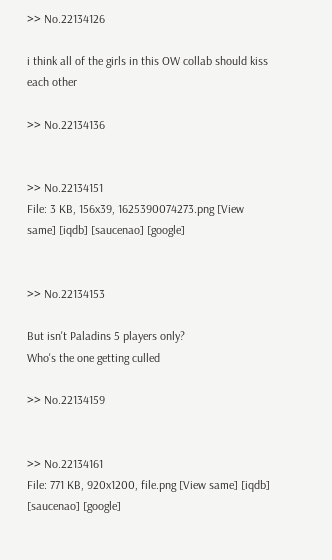>> No.22134126

i think all of the girls in this OW collab should kiss each other

>> No.22134136


>> No.22134151
File: 3 KB, 156x39, 1625390074273.png [View same] [iqdb] [saucenao] [google]


>> No.22134153

But isn't Paladins 5 players only?
Who's the one getting culled

>> No.22134159


>> No.22134161
File: 771 KB, 920x1200, file.png [View same] [iqdb] [saucenao] [google]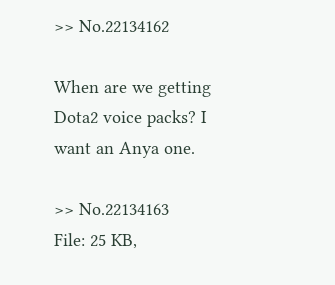>> No.22134162

When are we getting Dota2 voice packs? I want an Anya one.

>> No.22134163
File: 25 KB,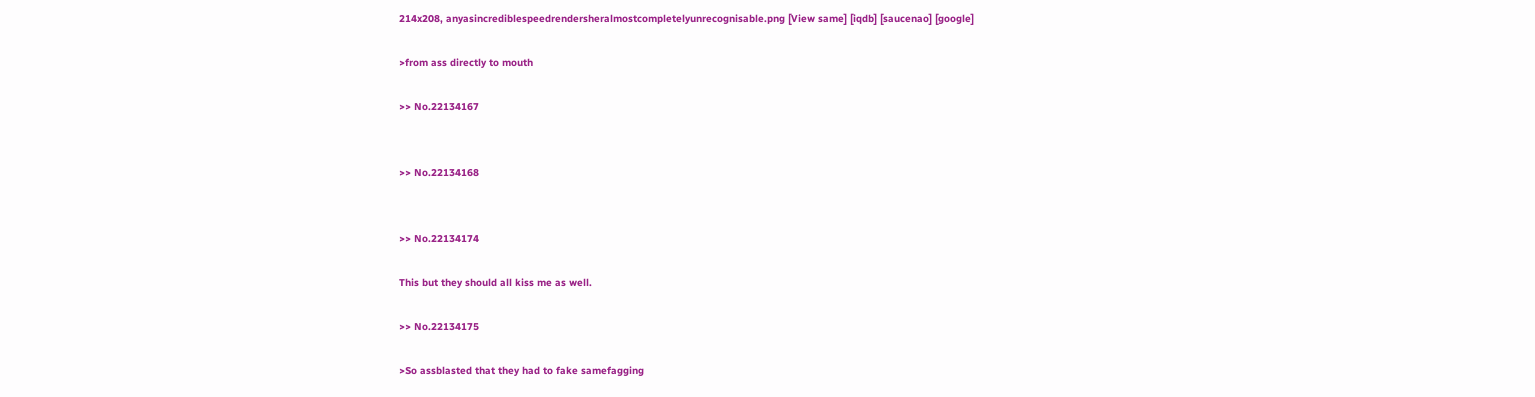214x208, anyasincrediblespeedrendersheralmostcompletelyunrecognisable.png [View same] [iqdb] [saucenao] [google]

>from ass directly to mouth

>> No.22134167


>> No.22134168


>> No.22134174

This but they should all kiss me as well.

>> No.22134175

>So assblasted that they had to fake samefagging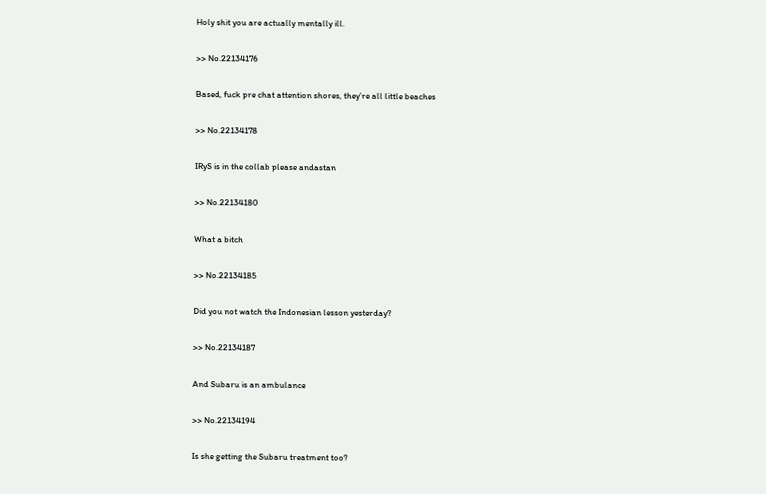Holy shit you are actually mentally ill.

>> No.22134176

Based, fuck pre chat attention shores, they’re all little beaches

>> No.22134178

IRyS is in the collab please andastan

>> No.22134180

What a bitch

>> No.22134185

Did you not watch the Indonesian lesson yesterday?

>> No.22134187

And Subaru is an ambulance

>> No.22134194

Is she getting the Subaru treatment too?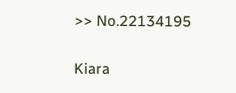>> No.22134195

Kiara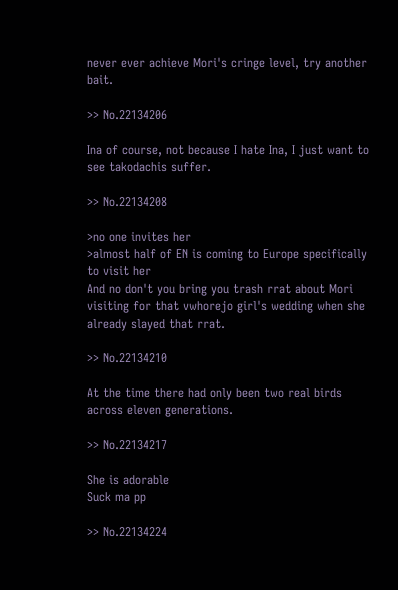never ever achieve Mori's cringe level, try another bait.

>> No.22134206

Ina of course, not because I hate Ina, I just want to see takodachis suffer.

>> No.22134208

>no one invites her
>almost half of EN is coming to Europe specifically to visit her
And no don't you bring you trash rrat about Mori visiting for that vwhorejo girl's wedding when she already slayed that rrat.

>> No.22134210

At the time there had only been two real birds across eleven generations.

>> No.22134217

She is adorable
Suck ma pp

>> No.22134224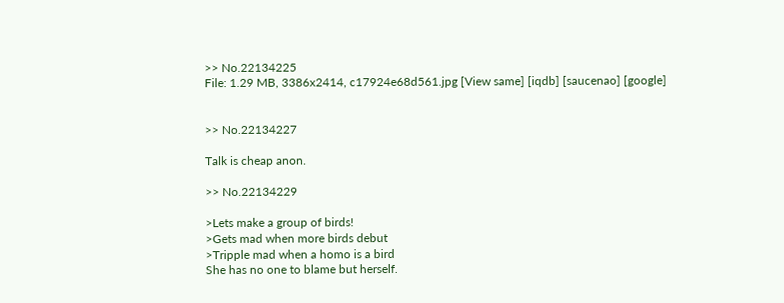>> No.22134225
File: 1.29 MB, 3386x2414, c17924e68d561.jpg [View same] [iqdb] [saucenao] [google]


>> No.22134227

Talk is cheap anon.

>> No.22134229

>Lets make a group of birds!
>Gets mad when more birds debut
>Tripple mad when a homo is a bird
She has no one to blame but herself.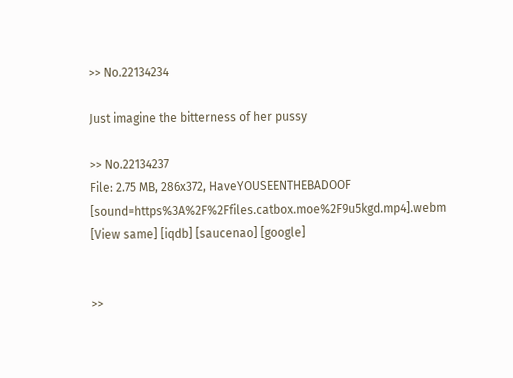>> No.22134234

Just imagine the bitterness of her pussy

>> No.22134237
File: 2.75 MB, 286x372, HaveYOUSEENTHEBADOOF [sound=https%3A%2F%2Ffiles.catbox.moe%2F9u5kgd.mp4].webm [View same] [iqdb] [saucenao] [google]


>>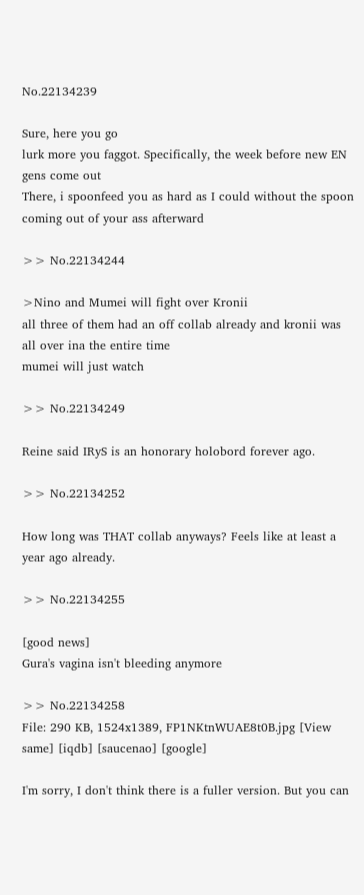No.22134239

Sure, here you go
lurk more you faggot. Specifically, the week before new EN gens come out
There, i spoonfeed you as hard as I could without the spoon coming out of your ass afterward

>> No.22134244

>Nino and Mumei will fight over Kronii
all three of them had an off collab already and kronii was all over ina the entire time
mumei will just watch

>> No.22134249

Reine said IRyS is an honorary holobord forever ago.

>> No.22134252

How long was THAT collab anyways? Feels like at least a year ago already.

>> No.22134255

[good news]
Gura's vagina isn't bleeding anymore

>> No.22134258
File: 290 KB, 1524x1389, FP1NKtnWUAE8t0B.jpg [View same] [iqdb] [saucenao] [google]

I'm sorry, I don't think there is a fuller version. But you can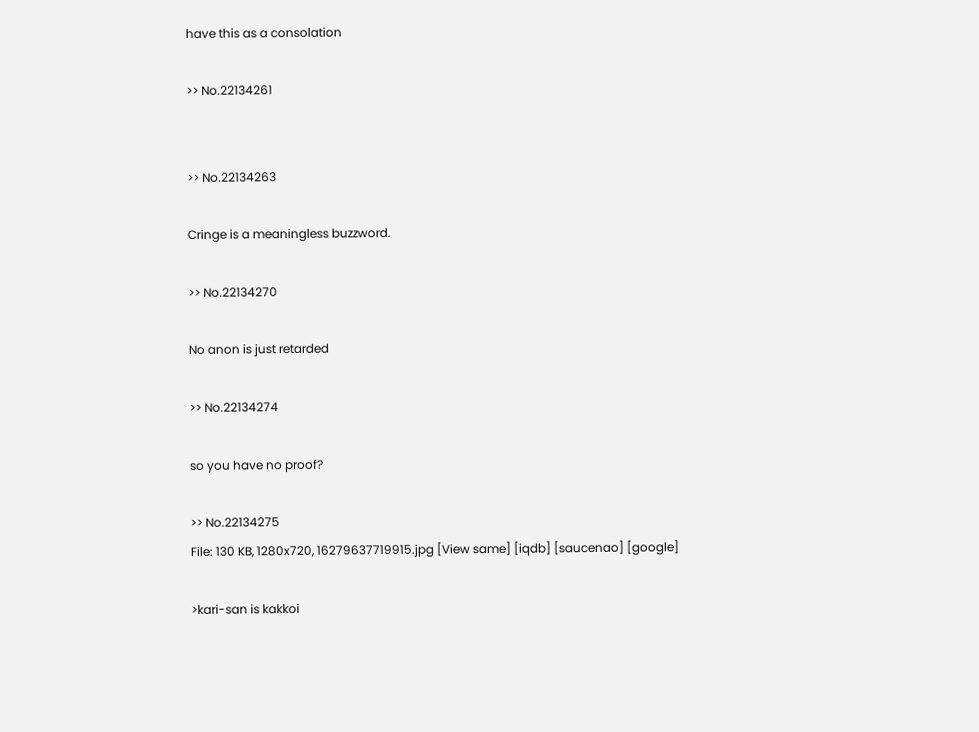have this as a consolation

>> No.22134261


>> No.22134263

Cringe is a meaningless buzzword.

>> No.22134270

No anon is just retarded

>> No.22134274

so you have no proof?

>> No.22134275
File: 130 KB, 1280x720, 16279637719915.jpg [View same] [iqdb] [saucenao] [google]

>kari-san is kakkoi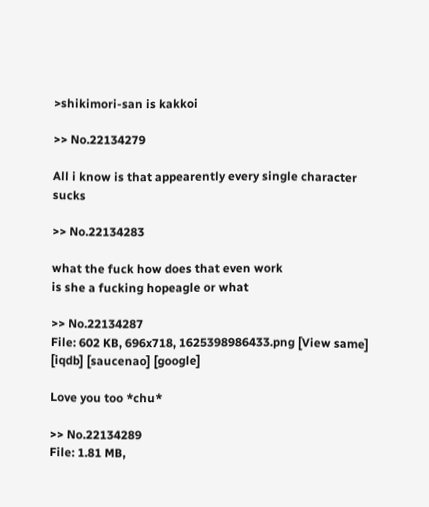>shikimori-san is kakkoi

>> No.22134279

All i know is that appearently every single character sucks

>> No.22134283

what the fuck how does that even work
is she a fucking hopeagle or what

>> No.22134287
File: 602 KB, 696x718, 1625398986433.png [View same] [iqdb] [saucenao] [google]

Love you too *chu*

>> No.22134289
File: 1.81 MB,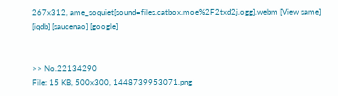267x312, ame_soquiet[sound=files.catbox.moe%2F2txd2j.ogg].webm [View same] [iqdb] [saucenao] [google]


>> No.22134290
File: 15 KB, 500x300, 1448739953071.png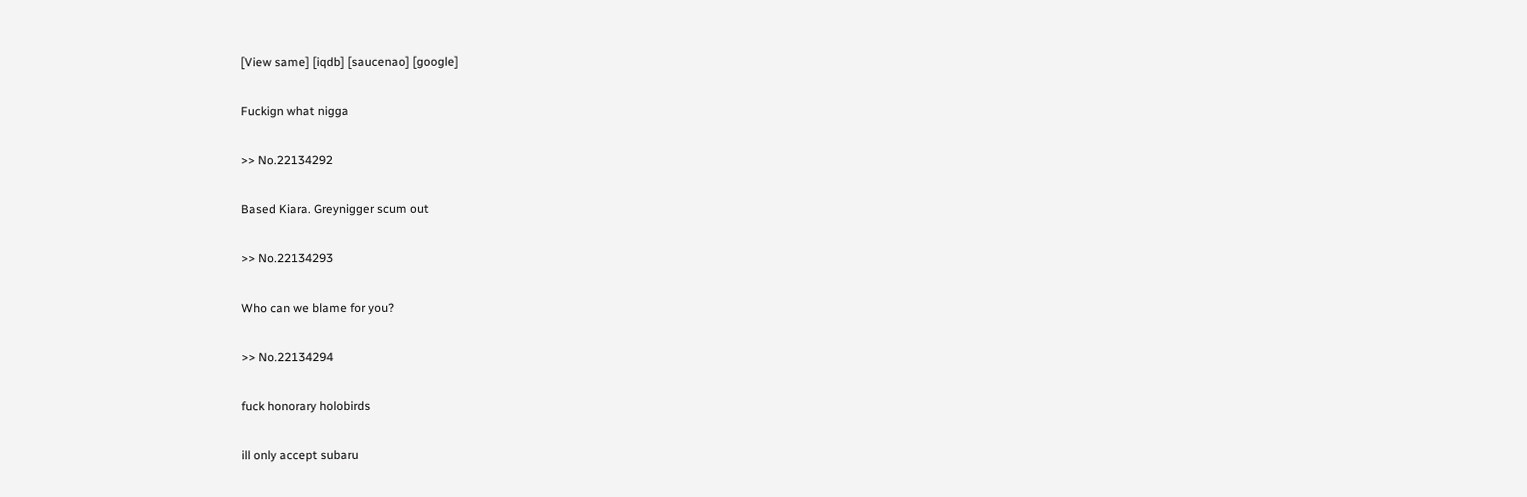[View same] [iqdb] [saucenao] [google]

Fuckign what nigga

>> No.22134292

Based Kiara. Greynigger scum out

>> No.22134293

Who can we blame for you?

>> No.22134294

fuck honorary holobirds

ill only accept subaru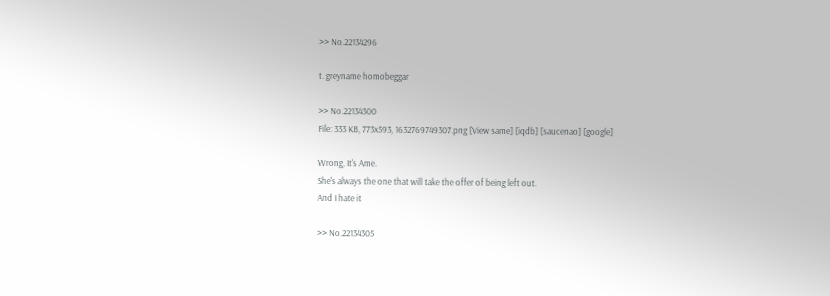>> No.22134296

t. greyname homobeggar

>> No.22134300
File: 333 KB, 773x593, 1632769749307.png [View same] [iqdb] [saucenao] [google]

Wrong, It's Ame.
She's always the one that will take the offer of being left out.
And I hate it

>> No.22134305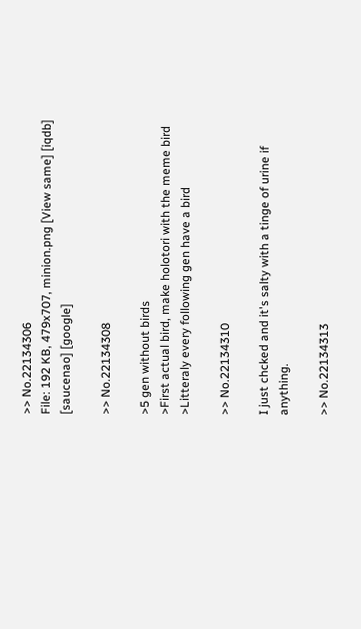>> No.22134306
File: 192 KB, 479x707, minion.png [View same] [iqdb] [saucenao] [google]

>> No.22134308

>5 gen without birds
>First actual bird, make holotori with the meme bird
>Litteraly every following gen have a bird

>> No.22134310

I just chcked and it's salty with a tinge of urine if anything.

>> No.22134313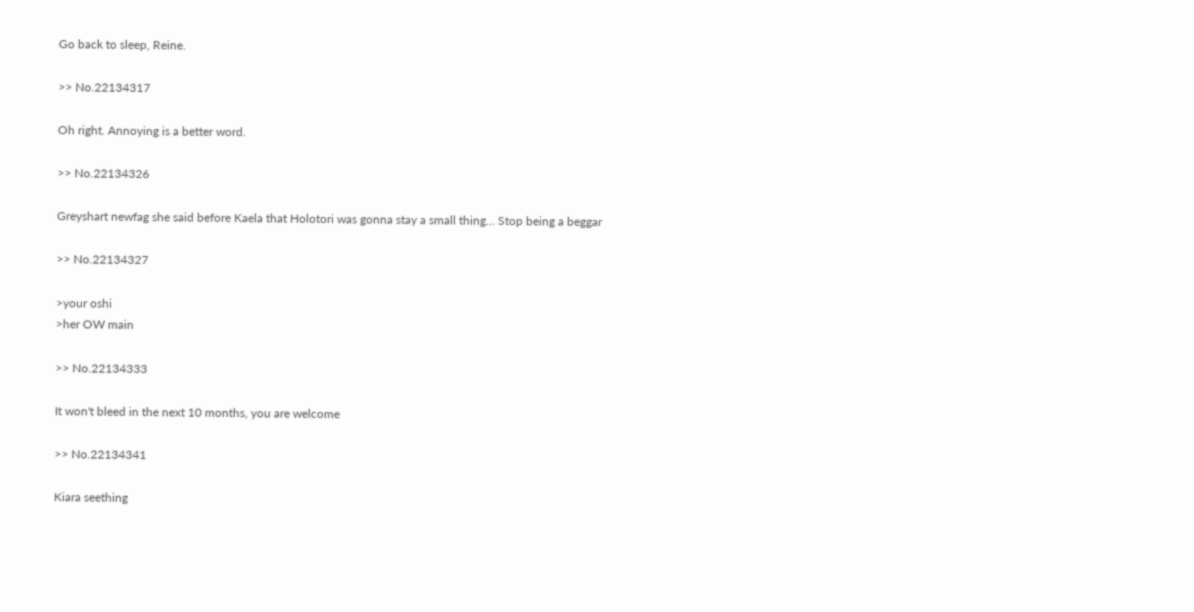Go back to sleep, Reine.

>> No.22134317

Oh right. Annoying is a better word.

>> No.22134326

Greyshart newfag she said before Kaela that Holotori was gonna stay a small thing... Stop being a beggar

>> No.22134327

>your oshi
>her OW main

>> No.22134333

It won't bleed in the next 10 months, you are welcome

>> No.22134341

Kiara seething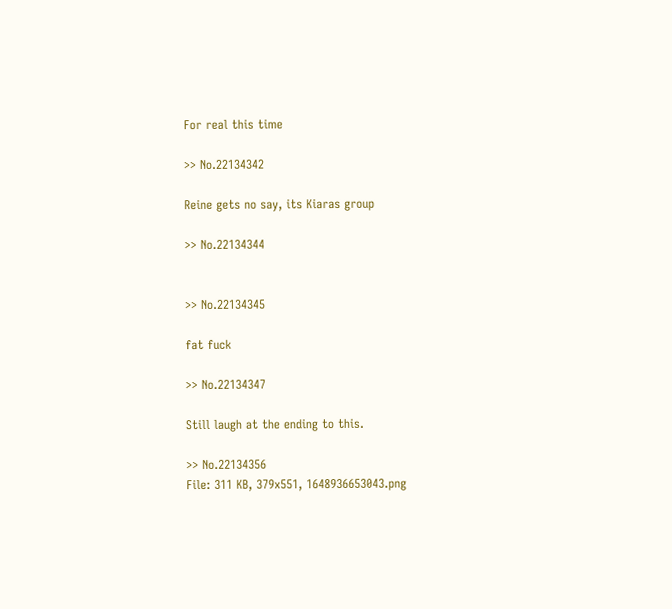For real this time

>> No.22134342

Reine gets no say, its Kiaras group

>> No.22134344


>> No.22134345

fat fuck

>> No.22134347

Still laugh at the ending to this.

>> No.22134356
File: 311 KB, 379x551, 1648936653043.png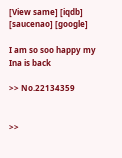[View same] [iqdb] [saucenao] [google]

I am so soo happy my Ina is back

>> No.22134359


>>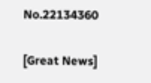No.22134360

[Great News]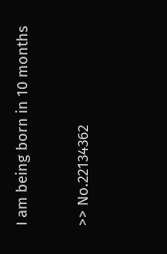I am being born in 10 months

>> No.22134362